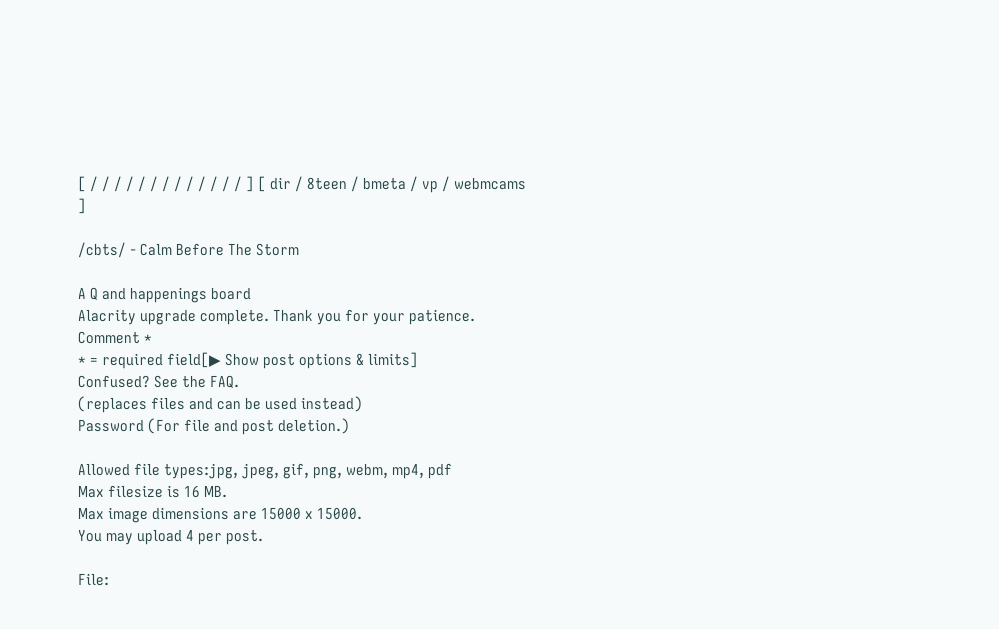[ / / / / / / / / / / / / / ] [ dir / 8teen / bmeta / vp / webmcams ]

/cbts/ - Calm Before The Storm

A Q and happenings board
Alacrity upgrade complete. Thank you for your patience.
Comment *
* = required field[▶ Show post options & limits]
Confused? See the FAQ.
(replaces files and can be used instead)
Password (For file and post deletion.)

Allowed file types:jpg, jpeg, gif, png, webm, mp4, pdf
Max filesize is 16 MB.
Max image dimensions are 15000 x 15000.
You may upload 4 per post.

File: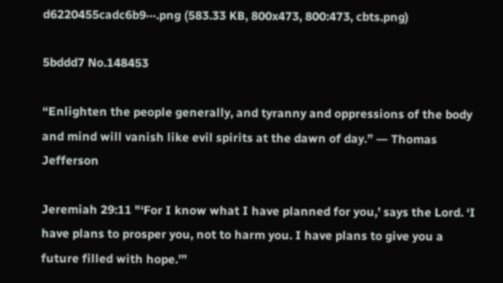d6220455cadc6b9⋯.png (583.33 KB, 800x473, 800:473, cbts.png)

5bddd7 No.148453

“Enlighten the people generally, and tyranny and oppressions of the body and mind will vanish like evil spirits at the dawn of day.” ― Thomas Jefferson

Jeremiah 29:11 "‘For I know what I have planned for you,’ says the Lord. ‘I have plans to prosper you, not to harm you. I have plans to give you a future filled with hope.’”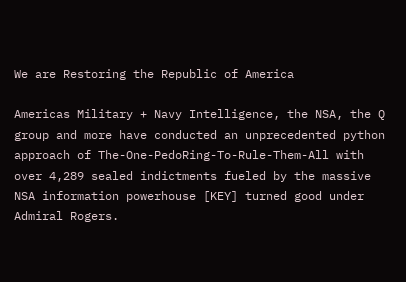We are Restoring the Republic of America

Americas Military + Navy Intelligence, the NSA, the Q group and more have conducted an unprecedented python approach of The-One-PedoRing-To-Rule-Them-All with over 4,289 sealed indictments fueled by the massive NSA information powerhouse [KEY] turned good under Admiral Rogers.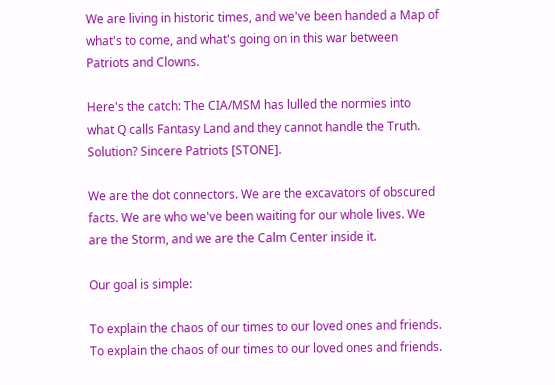We are living in historic times, and we've been handed a Map of what's to come, and what's going on in this war between Patriots and Clowns.

Here's the catch: The CIA/MSM has lulled the normies into what Q calls Fantasy Land and they cannot handle the Truth. Solution? Sincere Patriots [STONE].

We are the dot connectors. We are the excavators of obscured facts. We are who we've been waiting for our whole lives. We are the Storm, and we are the Calm Center inside it.

Our goal is simple:

To explain the chaos of our times to our loved ones and friends. To explain the chaos of our times to our loved ones and friends.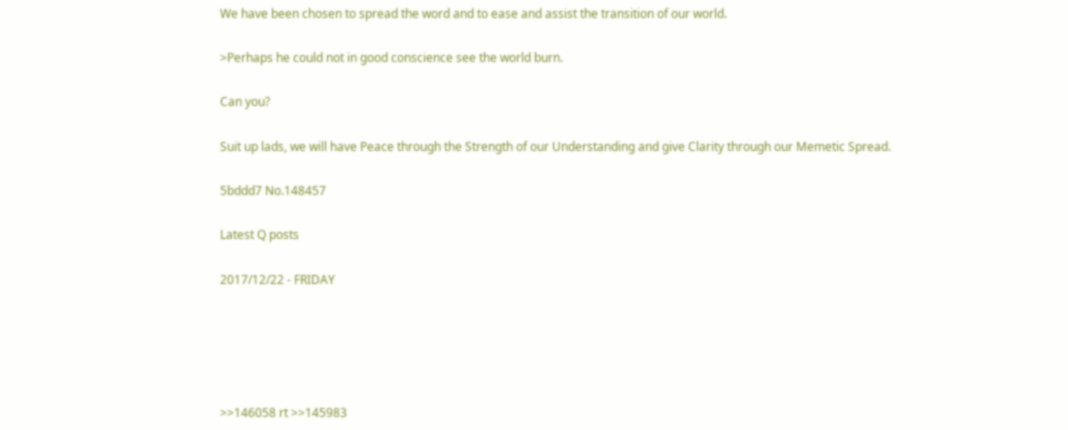We have been chosen to spread the word and to ease and assist the transition of our world.

>Perhaps he could not in good conscience see the world burn.

Can you?

Suit up lads, we will have Peace through the Strength of our Understanding and give Clarity through our Memetic Spread.

5bddd7 No.148457

Latest Q posts

2017/12/22 - FRIDAY





>>146058 rt >>145983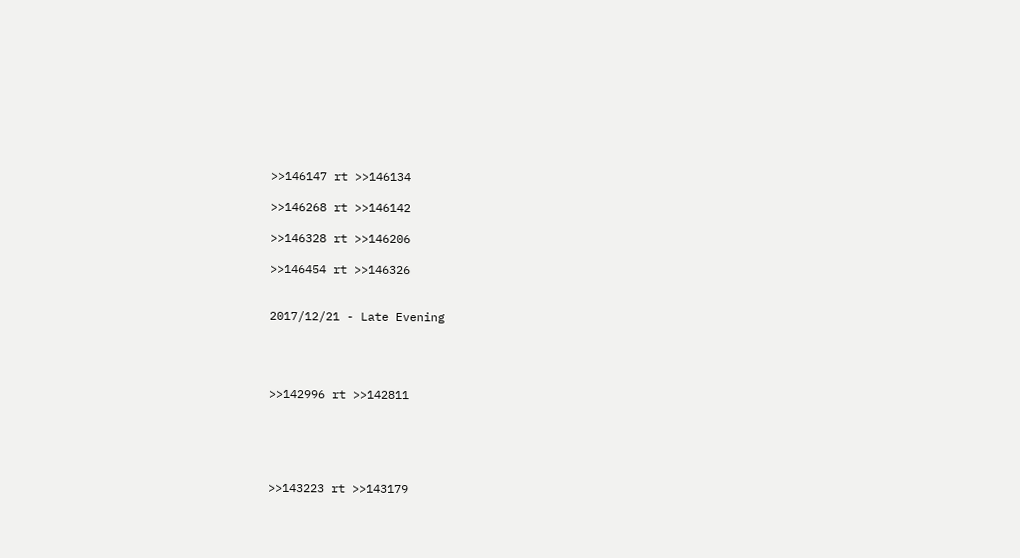>>146147 rt >>146134

>>146268 rt >>146142

>>146328 rt >>146206

>>146454 rt >>146326


2017/12/21 - Late Evening




>>142996 rt >>142811





>>143223 rt >>143179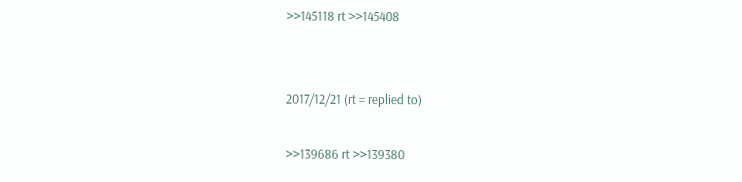>>145118 rt >>145408


2017/12/21 (rt = replied to)

>>139686 rt >>139380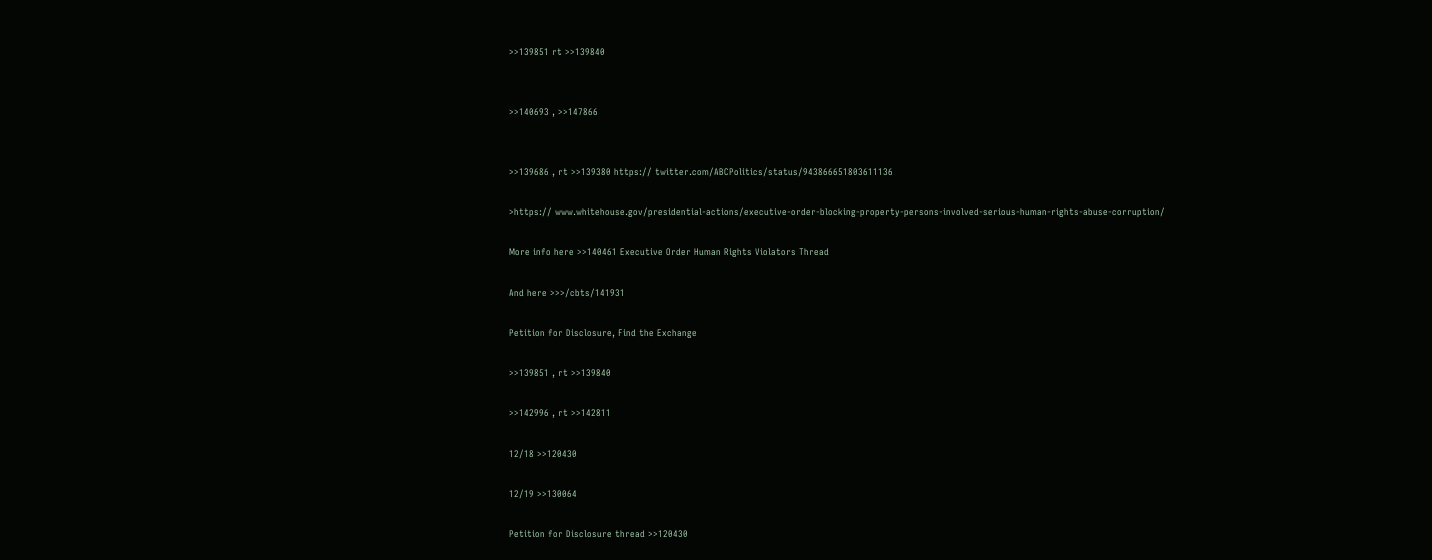>>139851 rt >>139840


>>140693 , >>147866


>>139686 , rt >>139380 https:// twitter.com/ABCPolitics/status/943866651803611136

>https:// www.whitehouse.gov/presidential-actions/executive-order-blocking-property-persons-involved-serious-human-rights-abuse-corruption/

More info here >>140461 Executive Order Human Rights Violators Thread

And here >>>/cbts/141931

Petition for Disclosure, Find the Exchange

>>139851 , rt >>139840

>>142996 , rt >>142811

12/18 >>120430

12/19 >>130064

Petition for Disclosure thread >>120430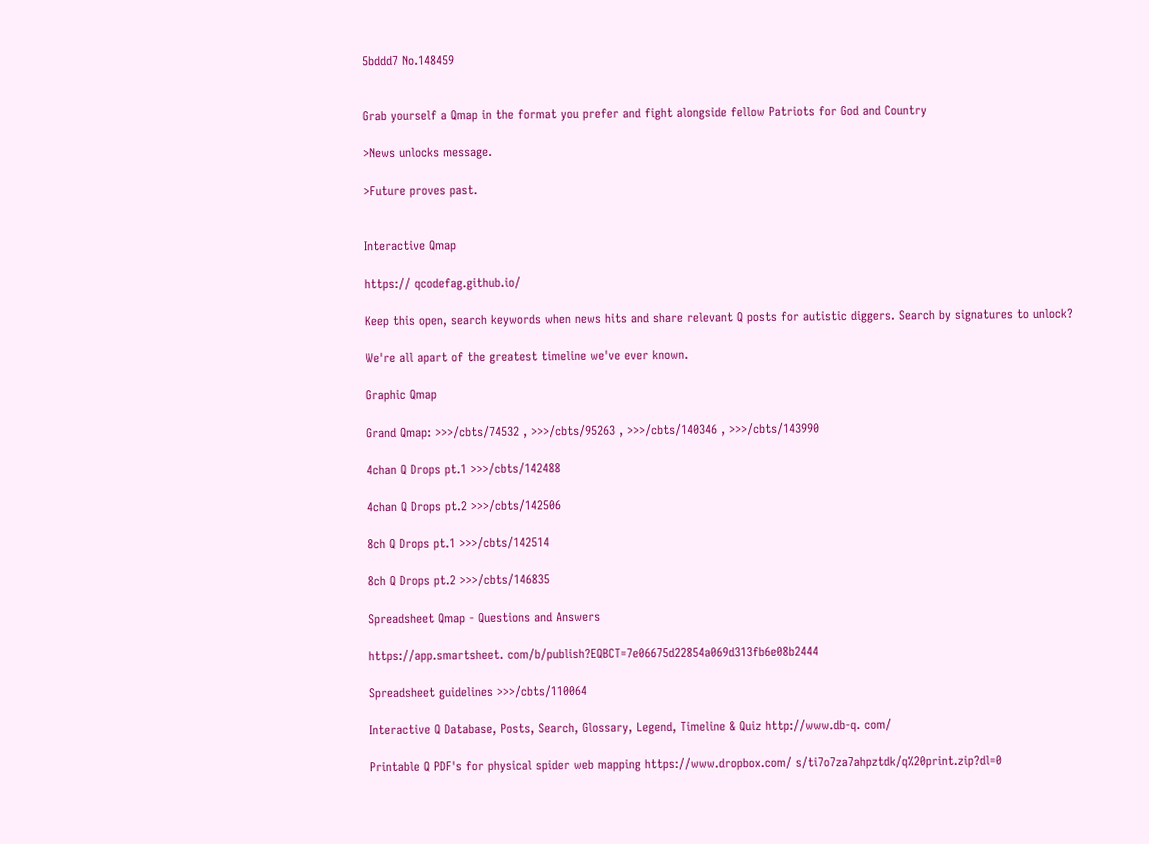5bddd7 No.148459


Grab yourself a Qmap in the format you prefer and fight alongside fellow Patriots for God and Country

>News unlocks message.

>Future proves past.


Interactive Qmap

https:// qcodefag.github.io/

Keep this open, search keywords when news hits and share relevant Q posts for autistic diggers. Search by signatures to unlock?

We're all apart of the greatest timeline we've ever known.

Graphic Qmap

Grand Qmap: >>>/cbts/74532 , >>>/cbts/95263 , >>>/cbts/140346 , >>>/cbts/143990

4chan Q Drops pt.1 >>>/cbts/142488

4chan Q Drops pt.2 >>>/cbts/142506

8ch Q Drops pt.1 >>>/cbts/142514

8ch Q Drops pt.2 >>>/cbts/146835

Spreadsheet Qmap - Questions and Answers

https://app.smartsheet. com/b/publish?EQBCT=7e06675d22854a069d313fb6e08b2444

Spreadsheet guidelines >>>/cbts/110064

Interactive Q Database, Posts, Search, Glossary, Legend, Timeline & Quiz http://www.db-q. com/

Printable Q PDF's for physical spider web mapping https://www.dropbox.com/ s/ti7o7za7ahpztdk/q%20print.zip?dl=0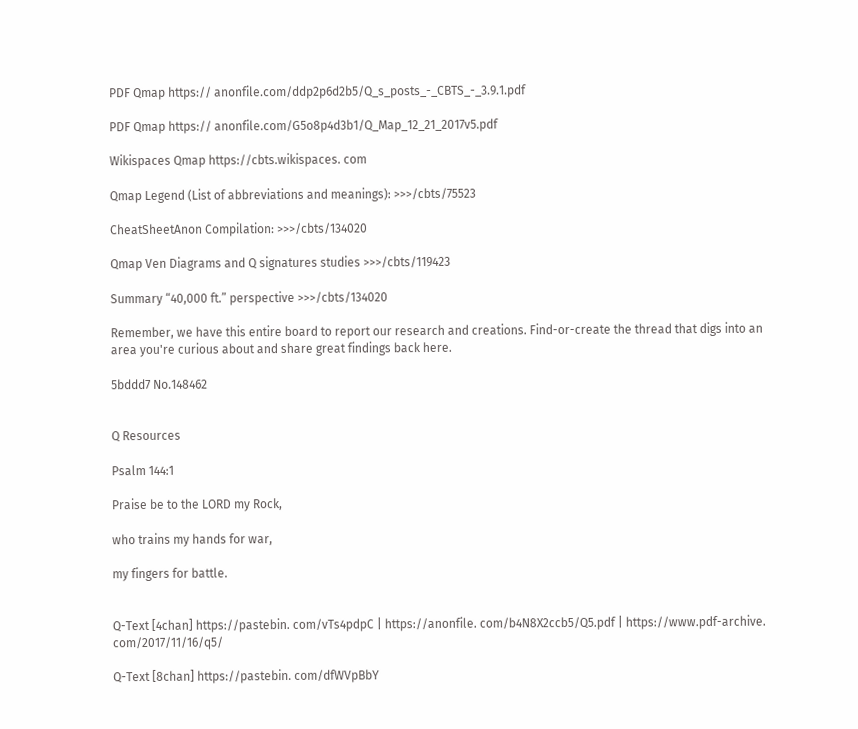PDF Qmap https:// anonfile.com/ddp2p6d2b5/Q_s_posts_-_CBTS_-_3.9.1.pdf

PDF Qmap https:// anonfile.com/G5o8p4d3b1/Q_Map_12_21_2017v5.pdf

Wikispaces Qmap https://cbts.wikispaces. com

Qmap Legend (List of abbreviations and meanings): >>>/cbts/75523

CheatSheetAnon Compilation: >>>/cbts/134020

Qmap Ven Diagrams and Q signatures studies >>>/cbts/119423

Summary “40,000 ft.” perspective >>>/cbts/134020

Remember, we have this entire board to report our research and creations. Find-or-create the thread that digs into an area you're curious about and share great findings back here.

5bddd7 No.148462


Q Resources

Psalm 144:1

Praise be to the LORD my Rock,

who trains my hands for war,

my fingers for battle.


Q-Text [4chan] https://pastebin. com/vTs4pdpC | https://anonfile. com/b4N8X2ccb5/Q5.pdf | https://www.pdf-archive. com/2017/11/16/q5/

Q-Text [8chan] https://pastebin. com/dfWVpBbY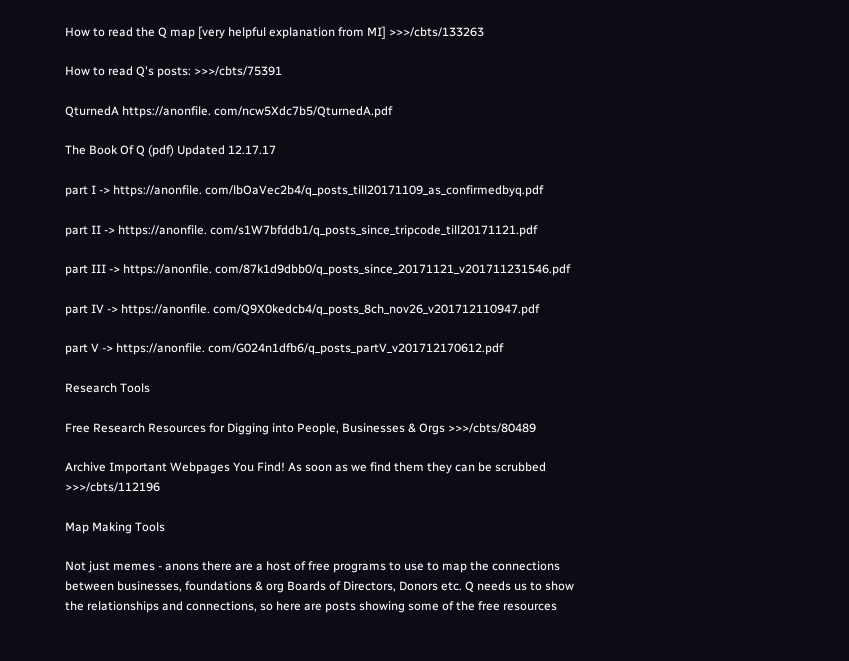How to read the Q map [very helpful explanation from MI] >>>/cbts/133263

How to read Q's posts: >>>/cbts/75391

QturnedA https://anonfile. com/ncw5Xdc7b5/QturnedA.pdf

The Book Of Q (pdf) Updated 12.17.17

part I -> https://anonfile. com/lbOaVec2b4/q_posts_till20171109_as_confirmedbyq.pdf

part II -> https://anonfile. com/s1W7bfddb1/q_posts_since_tripcode_till20171121.pdf

part III -> https://anonfile. com/87k1d9dbb0/q_posts_since_20171121_v201711231546.pdf

part IV -> https://anonfile. com/Q9X0kedcb4/q_posts_8ch_nov26_v201712110947.pdf

part V -> https://anonfile. com/G024n1dfb6/q_posts_partV_v201712170612.pdf

Research Tools

Free Research Resources for Digging into People, Businesses & Orgs >>>/cbts/80489

Archive Important Webpages You Find! As soon as we find them they can be scrubbed >>>/cbts/112196

Map Making Tools

Not just memes - anons there are a host of free programs to use to map the connections between businesses, foundations & org Boards of Directors, Donors etc. Q needs us to show the relationships and connections, so here are posts showing some of the free resources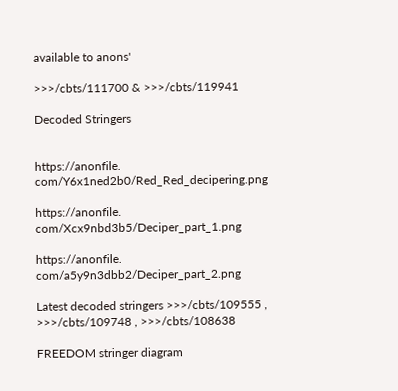available to anons'

>>>/cbts/111700 & >>>/cbts/119941

Decoded Stringers


https://anonfile. com/Y6x1ned2b0/Red_Red_decipering.png

https://anonfile. com/Xcx9nbd3b5/Deciper_part_1.png

https://anonfile. com/a5y9n3dbb2/Deciper_part_2.png

Latest decoded stringers >>>/cbts/109555 , >>>/cbts/109748 , >>>/cbts/108638

FREEDOM stringer diagram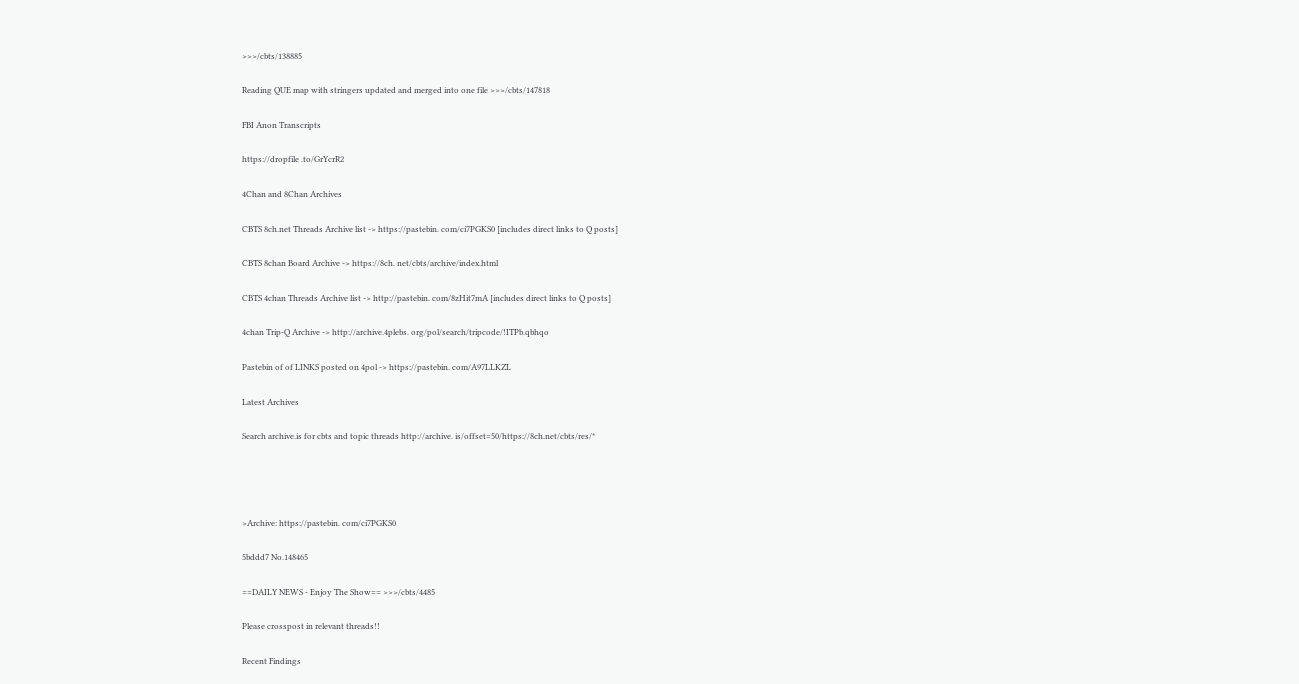>>>/cbts/138885

Reading QUE map with stringers updated and merged into one file >>>/cbts/147818

FBI Anon Transcripts

https://dropfile .to/GrYcrR2

4Chan and 8Chan Archives

CBTS 8ch.net Threads Archive list -> https://pastebin. com/ci7PGKS0 [includes direct links to Q posts]

CBTS 8chan Board Archive -> https://8ch. net/cbts/archive/index.html

CBTS 4chan Threads Archive list -> http://pastebin. com/8zHit7mA [includes direct links to Q posts]

4chan Trip-Q Archive -> http://archive.4plebs. org/pol/search/tripcode/!ITPb.qbhqo

Pastebin of of LINKS posted on 4pol -> https://pastebin. com/A97LLKZL

Latest Archives

Search archive.is for cbts and topic threads http://archive. is/offset=50/https://8ch.net/cbts/res/*




>Archive: https://pastebin. com/ci7PGKS0

5bddd7 No.148465

==DAILY NEWS - Enjoy The Show== >>>/cbts/4485

Please crosspost in relevant threads!!

Recent Findings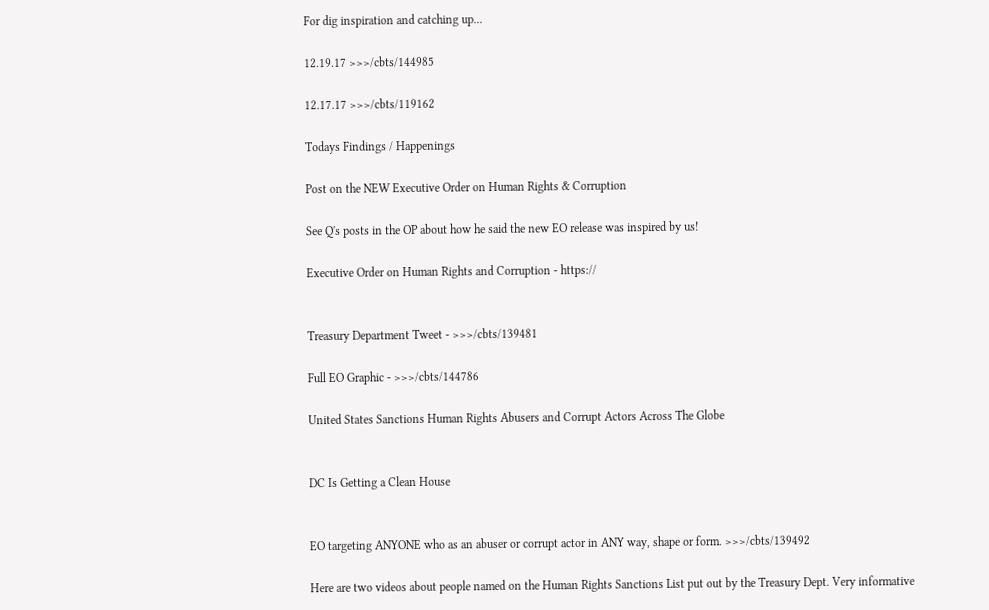For dig inspiration and catching up...

12.19.17 >>>/cbts/144985

12.17.17 >>>/cbts/119162

Todays Findings / Happenings

Post on the NEW Executive Order on Human Rights & Corruption

See Q's posts in the OP about how he said the new EO release was inspired by us!

Executive Order on Human Rights and Corruption - https://


Treasury Department Tweet - >>>/cbts/139481

Full EO Graphic - >>>/cbts/144786

United States Sanctions Human Rights Abusers and Corrupt Actors Across The Globe


DC Is Getting a Clean House


EO targeting ANYONE who as an abuser or corrupt actor in ANY way, shape or form. >>>/cbts/139492

Here are two videos about people named on the Human Rights Sanctions List put out by the Treasury Dept. Very informative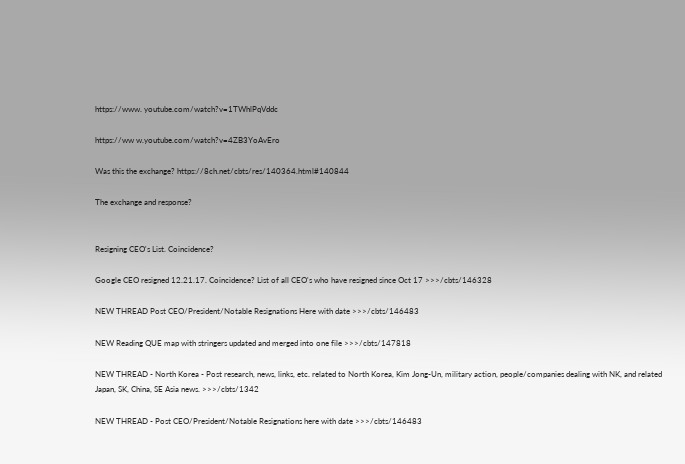https://www. youtube.com/watch?v=1TWhlPqVddc

https://ww w.youtube.com/watch?v=4ZB3YoAvEro

Was this the exchange? https://8ch.net/cbts/res/140364.html#140844

The exchange and response?


Resigning CEO's List. Coincidence?

Google CEO resigned 12.21.17. Coincidence? List of all CEO's who have resigned since Oct 17 >>>/cbts/146328

NEW THREAD Post CEO/President/Notable Resignations Here with date >>>/cbts/146483

NEW Reading QUE map with stringers updated and merged into one file >>>/cbts/147818

NEW THREAD - North Korea - Post research, news, links, etc. related to North Korea, Kim Jong-Un, military action, people/companies dealing with NK, and related Japan, SK, China, SE Asia news. >>>/cbts/1342

NEW THREAD - Post CEO/President/Notable Resignations here with date >>>/cbts/146483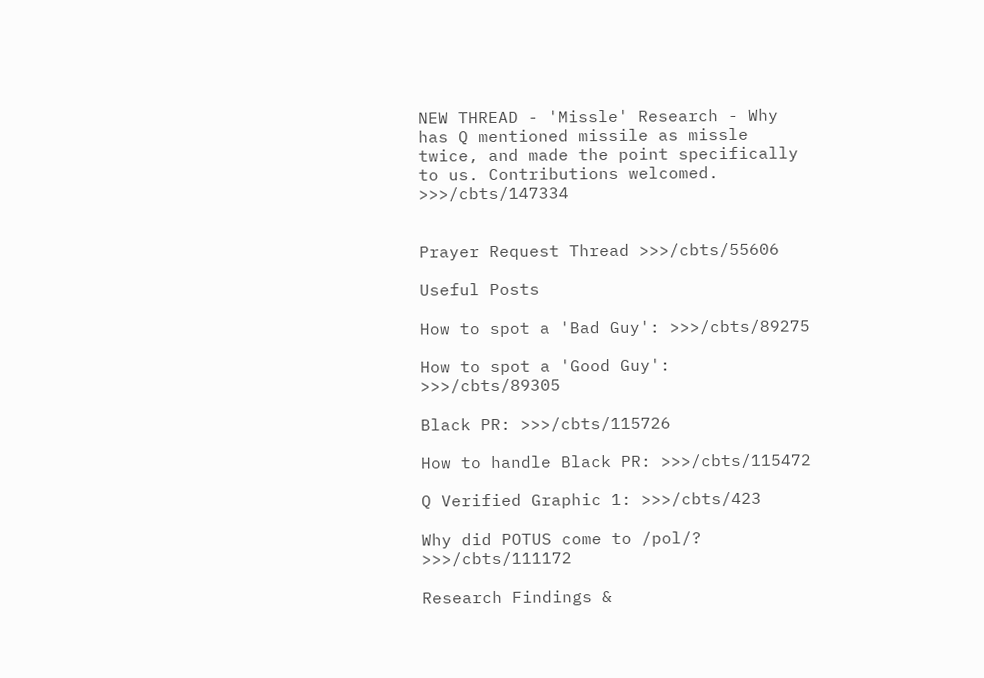NEW THREAD - 'Missle' Research - Why has Q mentioned missile as missle twice, and made the point specifically to us. Contributions welcomed. >>>/cbts/147334


Prayer Request Thread >>>/cbts/55606

Useful Posts

How to spot a 'Bad Guy': >>>/cbts/89275

How to spot a 'Good Guy': >>>/cbts/89305

Black PR: >>>/cbts/115726

How to handle Black PR: >>>/cbts/115472

Q Verified Graphic 1: >>>/cbts/423

Why did POTUS come to /pol/? >>>/cbts/111172

Research Findings &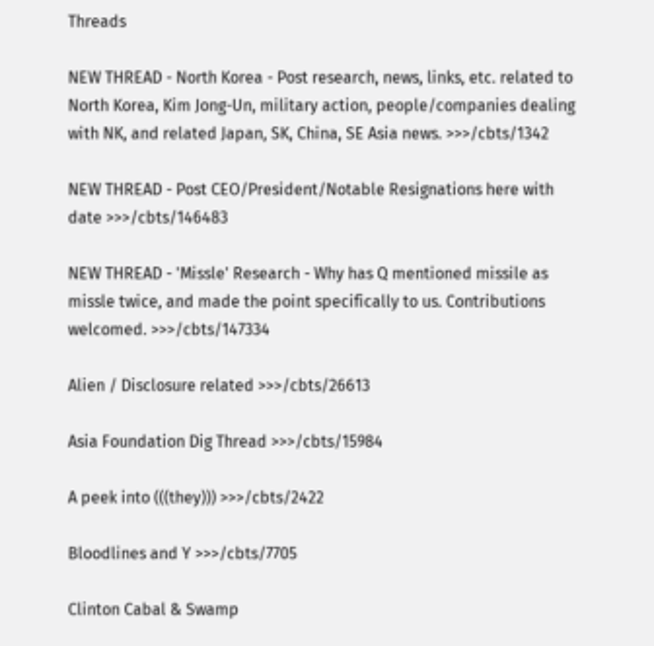Threads

NEW THREAD - North Korea - Post research, news, links, etc. related to North Korea, Kim Jong-Un, military action, people/companies dealing with NK, and related Japan, SK, China, SE Asia news. >>>/cbts/1342

NEW THREAD - Post CEO/President/Notable Resignations here with date >>>/cbts/146483

NEW THREAD - 'Missle' Research - Why has Q mentioned missile as missle twice, and made the point specifically to us. Contributions welcomed. >>>/cbts/147334

Alien / Disclosure related >>>/cbts/26613

Asia Foundation Dig Thread >>>/cbts/15984

A peek into (((they))) >>>/cbts/2422

Bloodlines and Y >>>/cbts/7705

Clinton Cabal & Swamp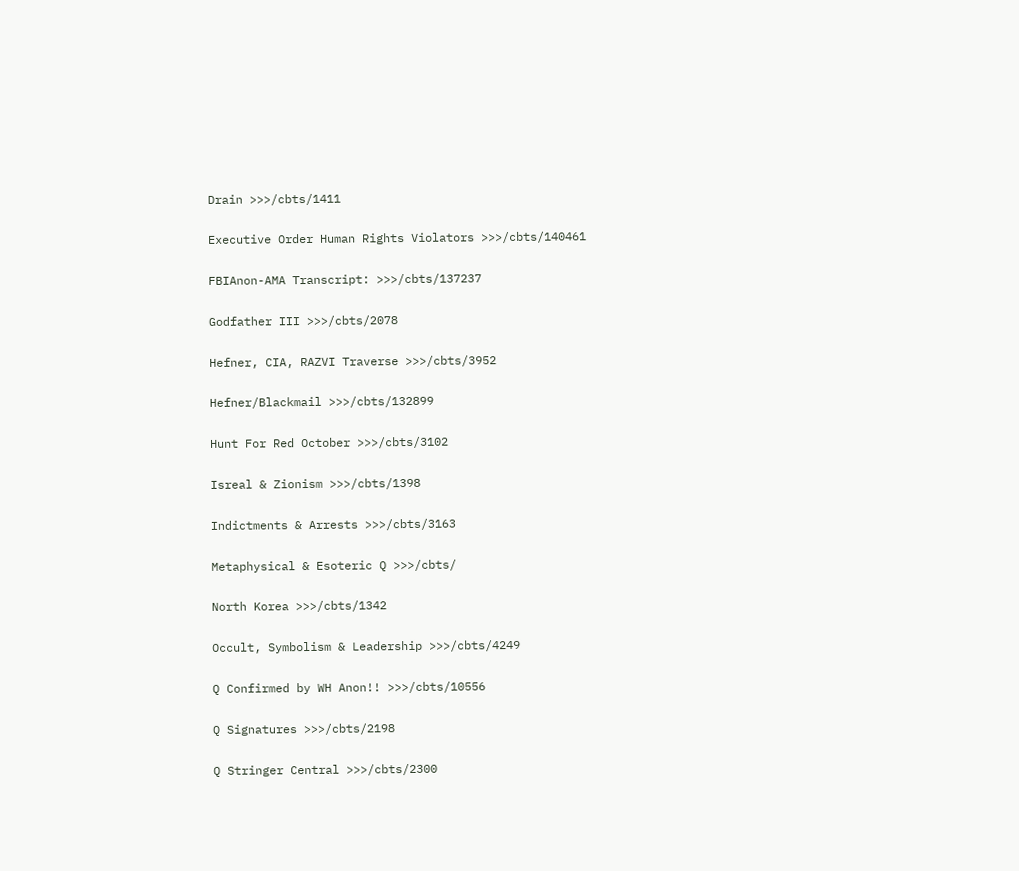Drain >>>/cbts/1411

Executive Order Human Rights Violators >>>/cbts/140461

FBIAnon-AMA Transcript: >>>/cbts/137237

Godfather III >>>/cbts/2078

Hefner, CIA, RAZVI Traverse >>>/cbts/3952

Hefner/Blackmail >>>/cbts/132899

Hunt For Red October >>>/cbts/3102

Isreal & Zionism >>>/cbts/1398

Indictments & Arrests >>>/cbts/3163

Metaphysical & Esoteric Q >>>/cbts/

North Korea >>>/cbts/1342

Occult, Symbolism & Leadership >>>/cbts/4249

Q Confirmed by WH Anon!! >>>/cbts/10556

Q Signatures >>>/cbts/2198

Q Stringer Central >>>/cbts/2300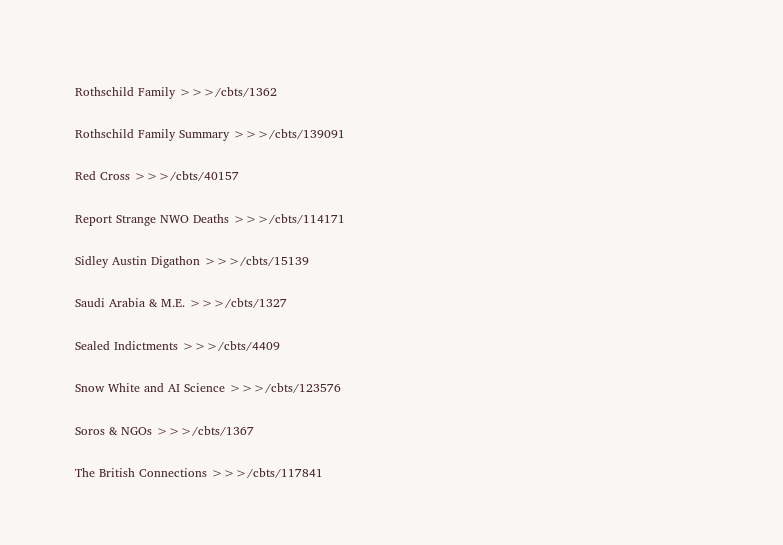Rothschild Family >>>/cbts/1362

Rothschild Family Summary >>>/cbts/139091

Red Cross >>>/cbts/40157

Report Strange NWO Deaths >>>/cbts/114171

Sidley Austin Digathon >>>/cbts/15139

Saudi Arabia & M.E. >>>/cbts/1327

Sealed Indictments >>>/cbts/4409

Snow White and AI Science >>>/cbts/123576

Soros & NGOs >>>/cbts/1367

The British Connections >>>/cbts/117841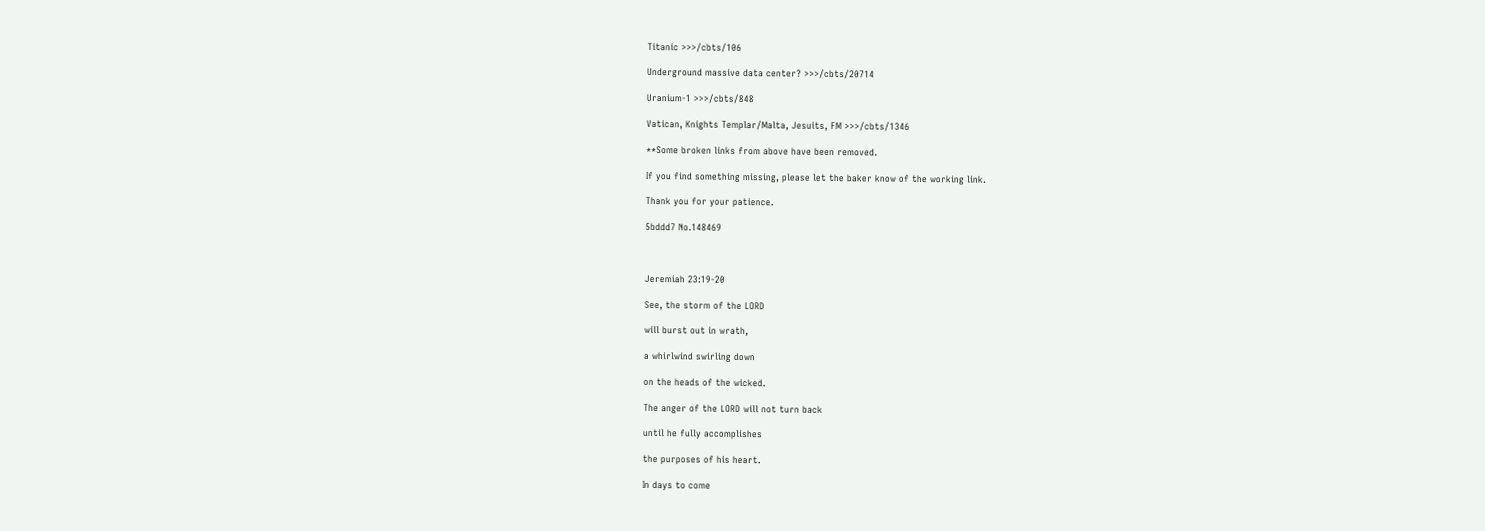Titanic >>>/cbts/106

Underground massive data center? >>>/cbts/20714

Uranium-1 >>>/cbts/848

Vatican, Knights Templar/Malta, Jesuits, FM >>>/cbts/1346

**Some broken links from above have been removed.

If you find something missing, please let the baker know of the working link.

Thank you for your patience.

5bddd7 No.148469



Jeremiah 23:19-20

See, the storm of the LORD

will burst out in wrath,

a whirlwind swirling down

on the heads of the wicked.

The anger of the LORD will not turn back

until he fully accomplishes

the purposes of his heart.

In days to come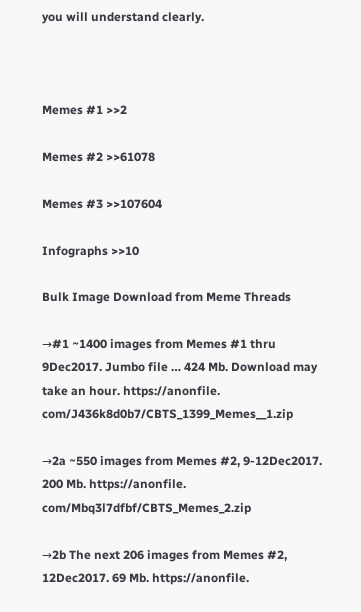you will understand clearly.



Memes #1 >>2

Memes #2 >>61078

Memes #3 >>107604

Infographs >>10

Bulk Image Download from Meme Threads

→#1 ~1400 images from Memes #1 thru 9Dec2017. Jumbo file … 424 Mb. Download may take an hour. https://anonfile. com/J436k8d0b7/CBTS_1399_Memes__1.zip

→2a ~550 images from Memes #2, 9-12Dec2017. 200 Mb. https://anonfile. com/Mbq3l7dfbf/CBTS_Memes_2.zip

→2b The next 206 images from Memes #2, 12Dec2017. 69 Mb. https://anonfile.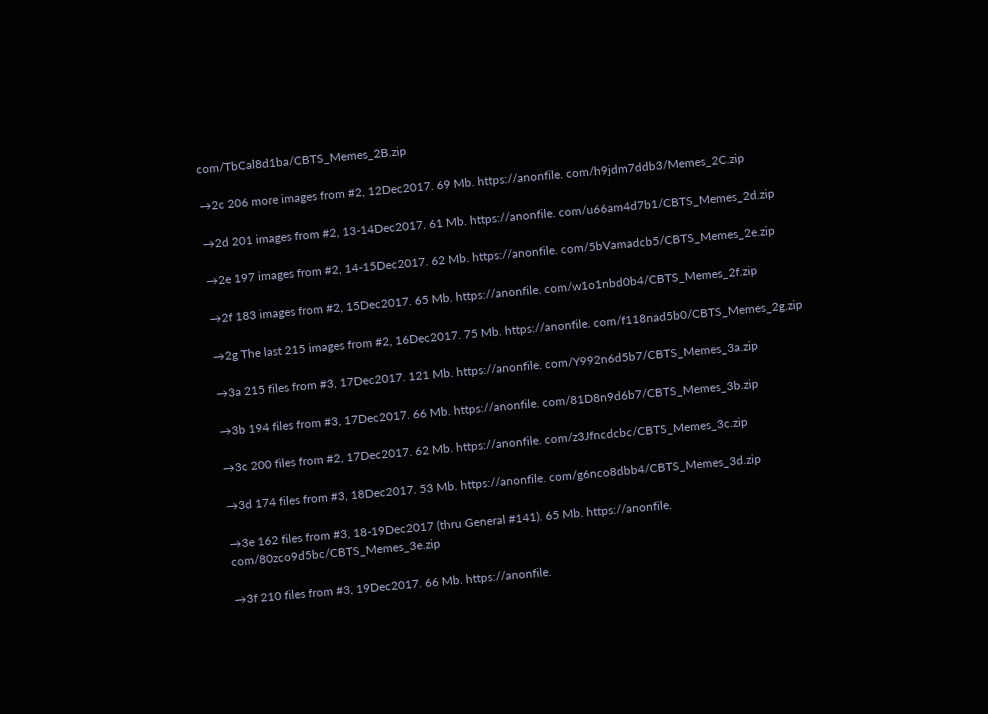com/TbCal8d1ba/CBTS_Memes_2B.zip

→2c 206 more images from #2, 12Dec2017. 69 Mb. https://anonfile. com/h9jdm7ddb3/Memes_2C.zip

→2d 201 images from #2, 13-14Dec2017. 61 Mb. https://anonfile. com/u66am4d7b1/CBTS_Memes_2d.zip

→2e 197 images from #2, 14-15Dec2017. 62 Mb. https://anonfile. com/5bVamadcb5/CBTS_Memes_2e.zip

→2f 183 images from #2, 15Dec2017. 65 Mb. https://anonfile. com/w1o1nbd0b4/CBTS_Memes_2f.zip

→2g The last 215 images from #2, 16Dec2017. 75 Mb. https://anonfile. com/f118nad5b0/CBTS_Memes_2g.zip

→3a 215 files from #3, 17Dec2017. 121 Mb. https://anonfile. com/Y992n6d5b7/CBTS_Memes_3a.zip

→3b 194 files from #3, 17Dec2017. 66 Mb. https://anonfile. com/81D8n9d6b7/CBTS_Memes_3b.zip

→3c 200 files from #2, 17Dec2017. 62 Mb. https://anonfile. com/z3Jfncdcbc/CBTS_Memes_3c.zip

→3d 174 files from #3, 18Dec2017. 53 Mb. https://anonfile. com/g6nco8dbb4/CBTS_Memes_3d.zip

→3e 162 files from #3, 18-19Dec2017 (thru General #141). 65 Mb. https://anonfile. com/80zco9d5bc/CBTS_Memes_3e.zip

→3f 210 files from #3, 19Dec2017. 66 Mb. https://anonfile.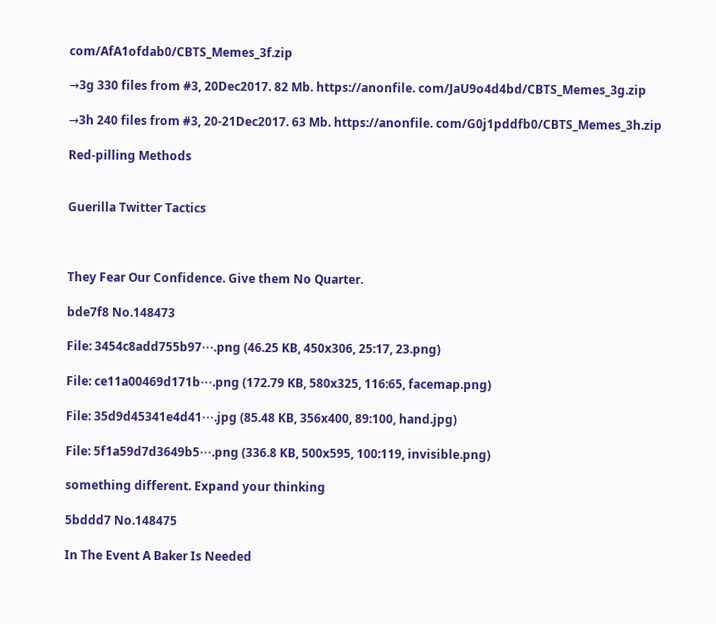com/AfA1ofdab0/CBTS_Memes_3f.zip

→3g 330 files from #3, 20Dec2017. 82 Mb. https://anonfile. com/JaU9o4d4bd/CBTS_Memes_3g.zip

→3h 240 files from #3, 20-21Dec2017. 63 Mb. https://anonfile. com/G0j1pddfb0/CBTS_Memes_3h.zip

Red-pilling Methods


Guerilla Twitter Tactics



They Fear Our Confidence. Give them No Quarter.

bde7f8 No.148473

File: 3454c8add755b97⋯.png (46.25 KB, 450x306, 25:17, 23.png)

File: ce11a00469d171b⋯.png (172.79 KB, 580x325, 116:65, facemap.png)

File: 35d9d45341e4d41⋯.jpg (85.48 KB, 356x400, 89:100, hand.jpg)

File: 5f1a59d7d3649b5⋯.png (336.8 KB, 500x595, 100:119, invisible.png)

something different. Expand your thinking

5bddd7 No.148475

In The Event A Baker Is Needed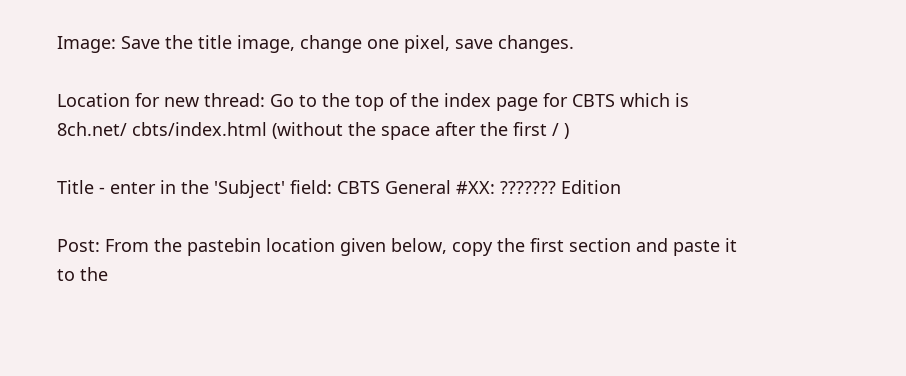Image: Save the title image, change one pixel, save changes.

Location for new thread: Go to the top of the index page for CBTS which is 8ch.net/ cbts/index.html (without the space after the first / )

Title - enter in the 'Subject' field: CBTS General #XX: ??????? Edition

Post: From the pastebin location given below, copy the first section and paste it to the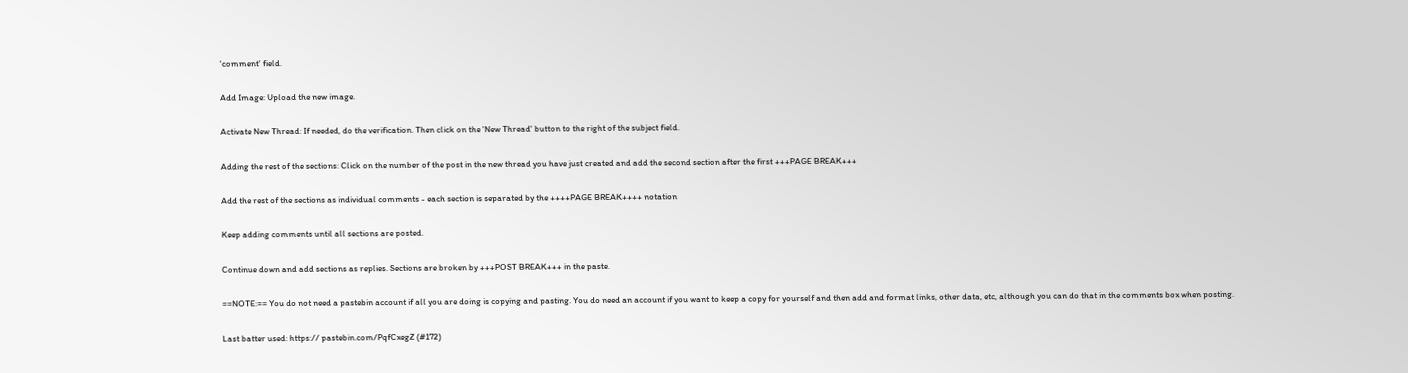'comment' field.

Add Image: Upload the new image.

Activate New Thread: If needed, do the verification. Then click on the 'New Thread' button to the right of the subject field.

Adding the rest of the sections: Click on the number of the post in the new thread you have just created and add the second section after the first +++PAGE BREAK+++

Add the rest of the sections as individual comments - each section is separated by the ++++PAGE BREAK++++ notation

Keep adding comments until all sections are posted.

Continue down and add sections as replies. Sections are broken by +++POST BREAK+++ in the paste.

==NOTE:== You do not need a pastebin account if all you are doing is copying and pasting. You do need an account if you want to keep a copy for yourself and then add and format links, other data, etc, although you can do that in the comments box when posting.

Last batter used: https:// pastebin.com/PqfCxegZ (#172)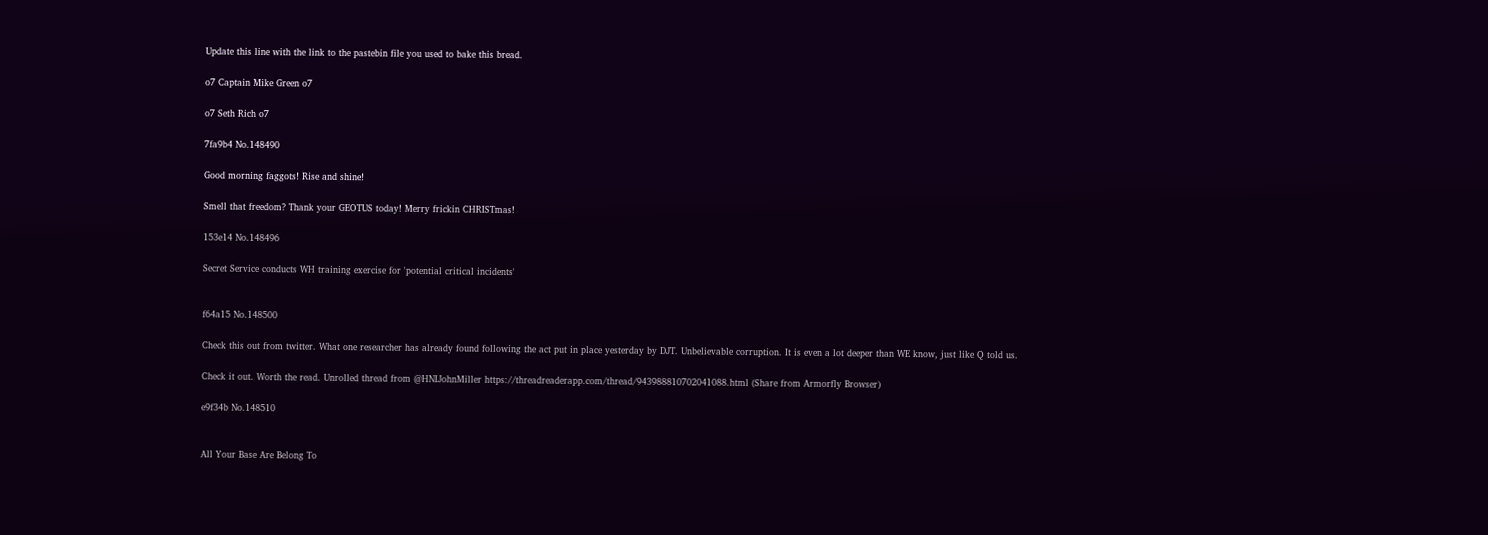Update this line with the link to the pastebin file you used to bake this bread.

o7 Captain Mike Green o7

o7 Seth Rich o7

7fa9b4 No.148490

Good morning faggots! Rise and shine!

Smell that freedom? Thank your GEOTUS today! Merry frickin CHRISTmas!

153e14 No.148496

Secret Service conducts WH training exercise for 'potential critical incidents'


f64a15 No.148500

Check this out from twitter. What one researcher has already found following the act put in place yesterday by DJT. Unbelievable corruption. It is even a lot deeper than WE know, just like Q told us.

Check it out. Worth the read. Unrolled thread from @HNIJohnMiller https://threadreaderapp.com/thread/943988810702041088.html (Share from Armorfly Browser)

e9f34b No.148510


All Your Base Are Belong To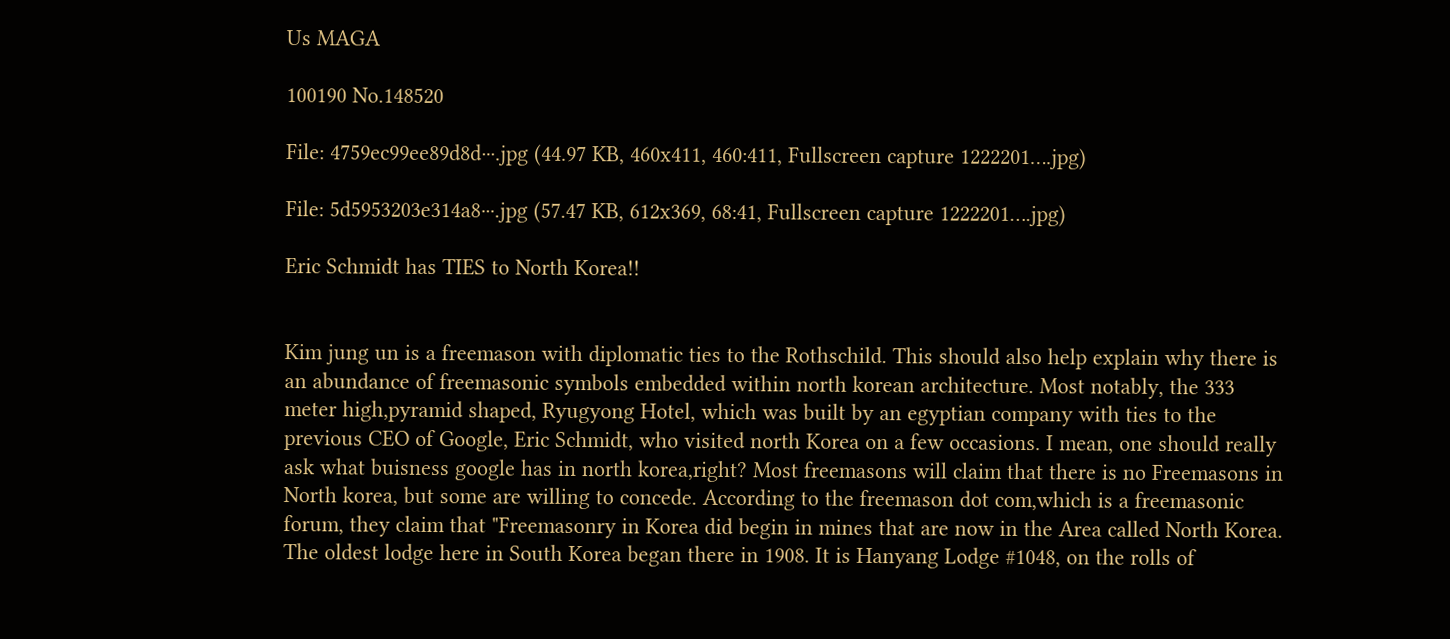Us MAGA

100190 No.148520

File: 4759ec99ee89d8d⋯.jpg (44.97 KB, 460x411, 460:411, Fullscreen capture 1222201….jpg)

File: 5d5953203e314a8⋯.jpg (57.47 KB, 612x369, 68:41, Fullscreen capture 1222201….jpg)

Eric Schmidt has TIES to North Korea!!


Kim jung un is a freemason with diplomatic ties to the Rothschild. This should also help explain why there is an abundance of freemasonic symbols embedded within north korean architecture. Most notably, the 333 meter high,pyramid shaped, Ryugyong Hotel, which was built by an egyptian company with ties to the previous CEO of Google, Eric Schmidt, who visited north Korea on a few occasions. I mean, one should really ask what buisness google has in north korea,right? Most freemasons will claim that there is no Freemasons in North korea, but some are willing to concede. According to the freemason dot com,which is a freemasonic forum, they claim that "Freemasonry in Korea did begin in mines that are now in the Area called North Korea. The oldest lodge here in South Korea began there in 1908. It is Hanyang Lodge #1048, on the rolls of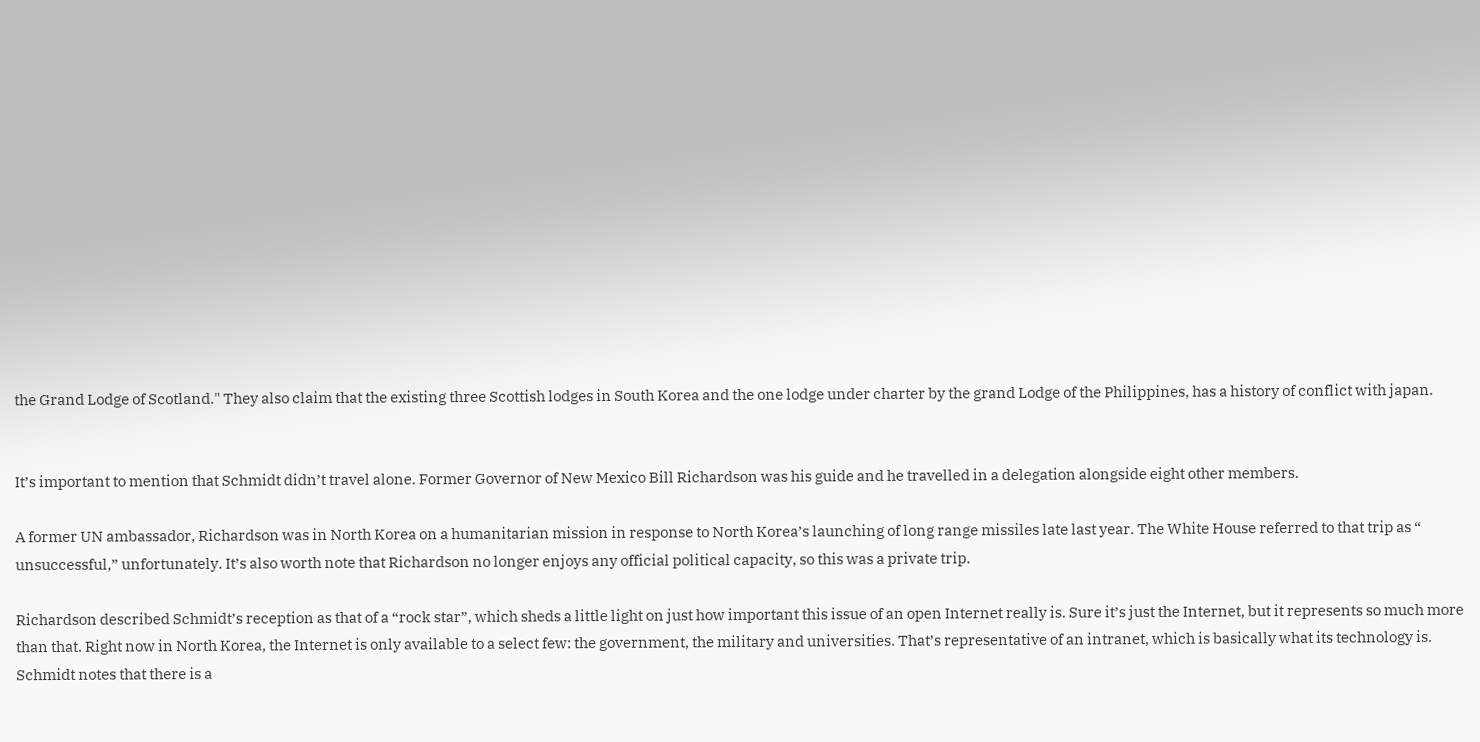the Grand Lodge of Scotland." They also claim that the existing three Scottish lodges in South Korea and the one lodge under charter by the grand Lodge of the Philippines, has a history of conflict with japan.


It’s important to mention that Schmidt didn’t travel alone. Former Governor of New Mexico Bill Richardson was his guide and he travelled in a delegation alongside eight other members.

A former UN ambassador, Richardson was in North Korea on a humanitarian mission in response to North Korea’s launching of long range missiles late last year. The White House referred to that trip as “ unsuccessful,” unfortunately. It’s also worth note that Richardson no longer enjoys any official political capacity, so this was a private trip.

Richardson described Schmidt’s reception as that of a “rock star”, which sheds a little light on just how important this issue of an open Internet really is. Sure it’s just the Internet, but it represents so much more than that. Right now in North Korea, the Internet is only available to a select few: the government, the military and universities. That’s representative of an intranet, which is basically what its technology is. Schmidt notes that there is a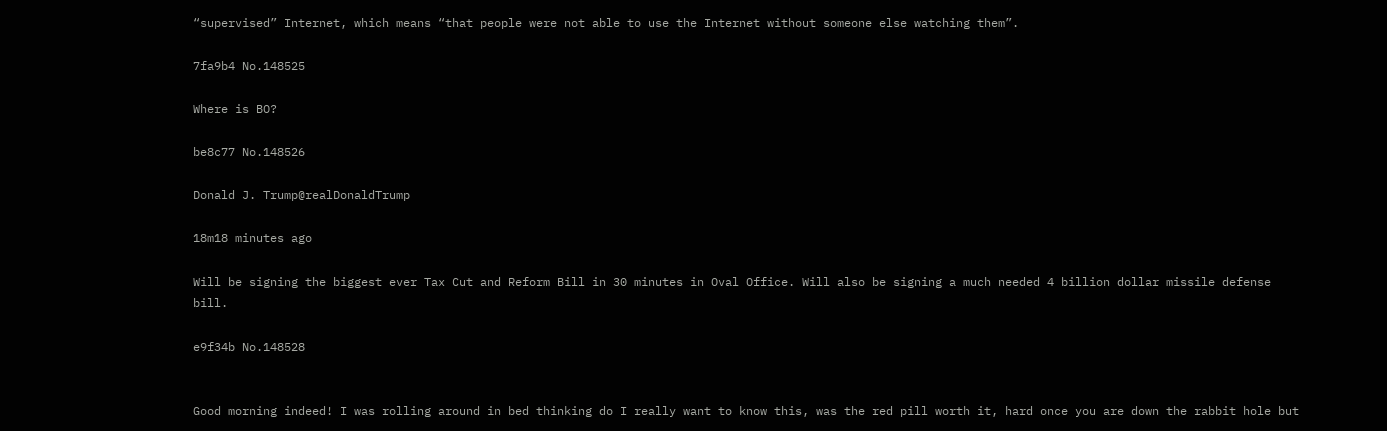“supervised” Internet, which means “that people were not able to use the Internet without someone else watching them”.

7fa9b4 No.148525

Where is BO?

be8c77 No.148526

Donald J. Trump@realDonaldTrump

18m18 minutes ago

Will be signing the biggest ever Tax Cut and Reform Bill in 30 minutes in Oval Office. Will also be signing a much needed 4 billion dollar missile defense bill.

e9f34b No.148528


Good morning indeed! I was rolling around in bed thinking do I really want to know this, was the red pill worth it, hard once you are down the rabbit hole but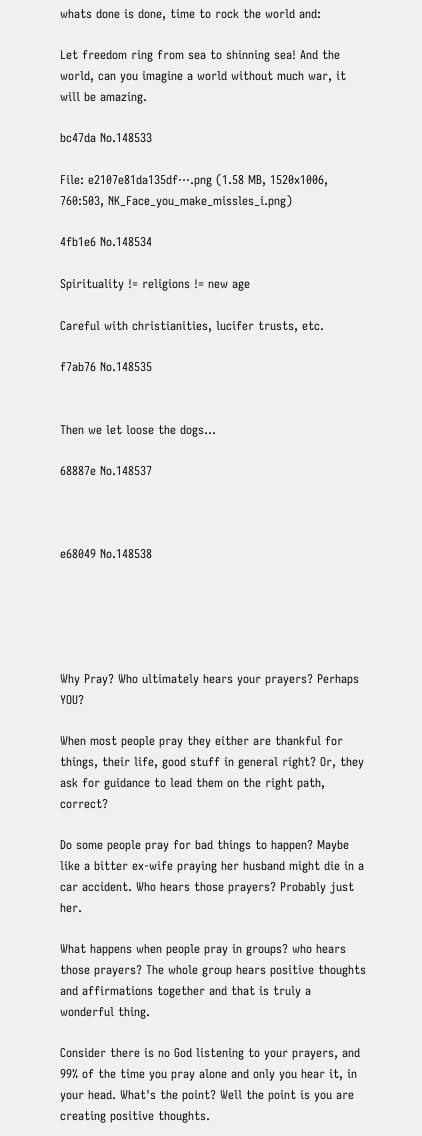whats done is done, time to rock the world and:

Let freedom ring from sea to shinning sea! And the world, can you imagine a world without much war, it will be amazing.

bc47da No.148533

File: e2107e81da135df⋯.png (1.58 MB, 1520x1006, 760:503, NK_Face_you_make_missles_i.png)

4fb1e6 No.148534

Spirituality != religions != new age

Careful with christianities, lucifer trusts, etc.

f7ab76 No.148535


Then we let loose the dogs…

68887e No.148537



e68049 No.148538





Why Pray? Who ultimately hears your prayers? Perhaps YOU?

When most people pray they either are thankful for things, their life, good stuff in general right? Or, they ask for guidance to lead them on the right path, correct?

Do some people pray for bad things to happen? Maybe like a bitter ex-wife praying her husband might die in a car accident. Who hears those prayers? Probably just her.

What happens when people pray in groups? who hears those prayers? The whole group hears positive thoughts and affirmations together and that is truly a wonderful thing.

Consider there is no God listening to your prayers, and 99% of the time you pray alone and only you hear it, in your head. What's the point? Well the point is you are creating positive thoughts.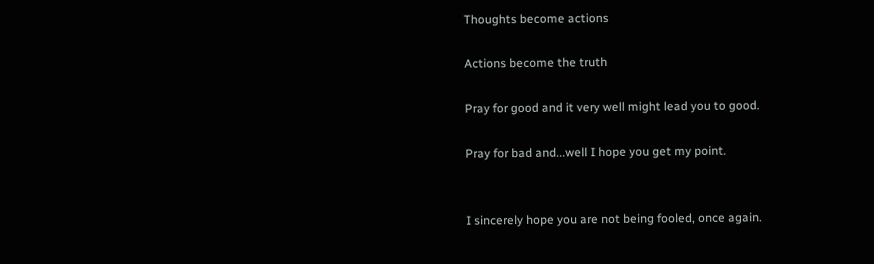Thoughts become actions

Actions become the truth

Pray for good and it very well might lead you to good.

Pray for bad and...well I hope you get my point.


I sincerely hope you are not being fooled, once again.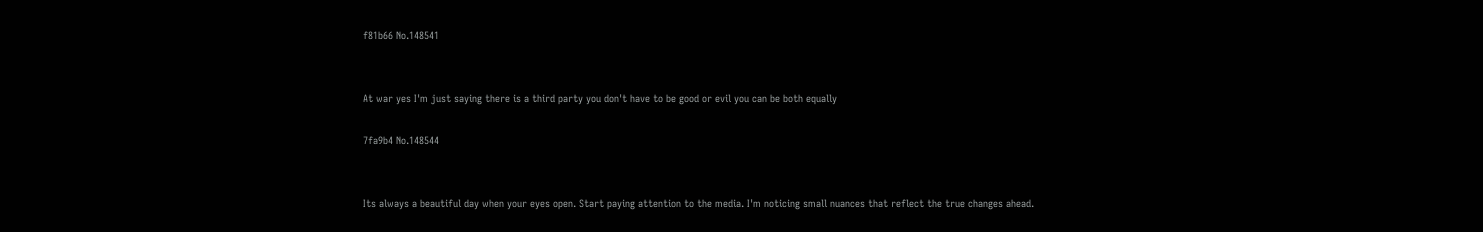f81b66 No.148541


At war yes I'm just saying there is a third party you don't have to be good or evil you can be both equally

7fa9b4 No.148544


Its always a beautiful day when your eyes open. Start paying attention to the media. I'm noticing small nuances that reflect the true changes ahead.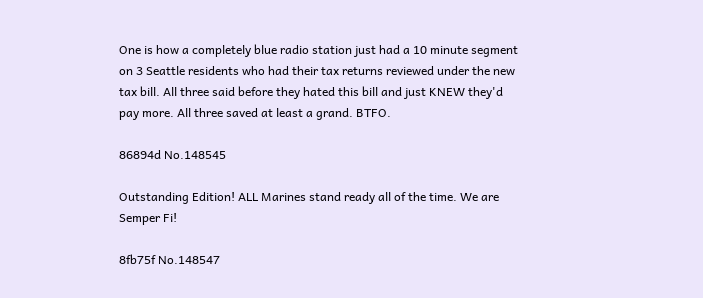One is how a completely blue radio station just had a 10 minute segment on 3 Seattle residents who had their tax returns reviewed under the new tax bill. All three said before they hated this bill and just KNEW they'd pay more. All three saved at least a grand. BTFO.

86894d No.148545

Outstanding Edition! ALL Marines stand ready all of the time. We are Semper Fi!

8fb75f No.148547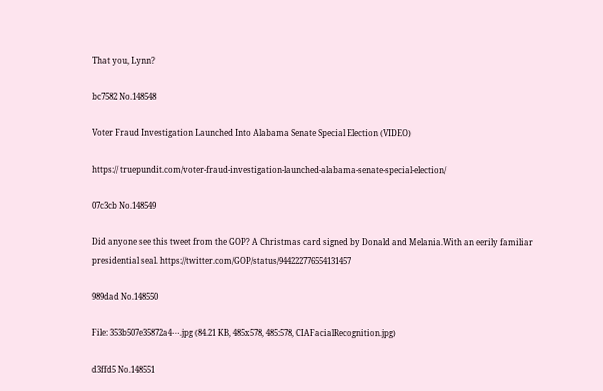That you, Lynn?

bc7582 No.148548

Voter Fraud Investigation Launched Into Alabama Senate Special Election (VIDEO)

https:// truepundit.com/voter-fraud-investigation-launched-alabama-senate-special-election/

07c3cb No.148549

Did anyone see this tweet from the GOP? A Christmas card signed by Donald and Melania.With an eerily familiar presidential seal. https://twitter.com/GOP/status/944222776554131457

989dad No.148550

File: 353b507e35872a4⋯.jpg (84.21 KB, 485x578, 485:578, CIAFacialRecognition.jpg)

d3ffd5 No.148551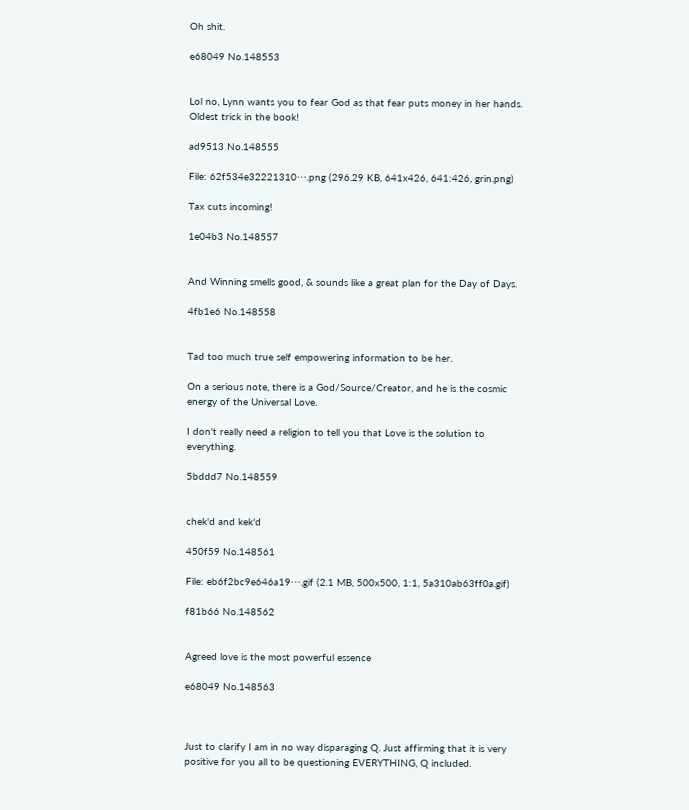Oh shit.

e68049 No.148553


Lol no, Lynn wants you to fear God as that fear puts money in her hands. Oldest trick in the book!

ad9513 No.148555

File: 62f534e32221310⋯.png (296.29 KB, 641x426, 641:426, grin.png)

Tax cuts incoming!

1e04b3 No.148557


And Winning smells good, & sounds like a great plan for the Day of Days.

4fb1e6 No.148558


Tad too much true self empowering information to be her.

On a serious note, there is a God/Source/Creator, and he is the cosmic energy of the Universal Love.

I don't really need a religion to tell you that Love is the solution to everything.

5bddd7 No.148559


chek'd and kek'd

450f59 No.148561

File: eb6f2bc9e646a19⋯.gif (2.1 MB, 500x500, 1:1, 5a310ab63ff0a.gif)

f81b66 No.148562


Agreed love is the most powerful essence

e68049 No.148563



Just to clarify I am in no way disparaging Q. Just affirming that it is very positive for you all to be questioning EVERYTHING, Q included.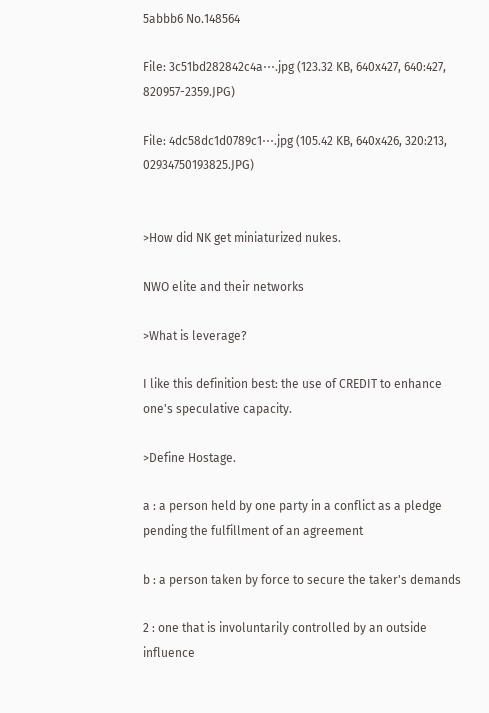5abbb6 No.148564

File: 3c51bd282842c4a⋯.jpg (123.32 KB, 640x427, 640:427, 820957-2359.JPG)

File: 4dc58dc1d0789c1⋯.jpg (105.42 KB, 640x426, 320:213, 02934750193825.JPG)


>How did NK get miniaturized nukes.

NWO elite and their networks

>What is leverage?

I like this definition best: the use of CREDIT to enhance one's speculative capacity.

>Define Hostage.

a : a person held by one party in a conflict as a pledge pending the fulfillment of an agreement

b : a person taken by force to secure the taker's demands

2 : one that is involuntarily controlled by an outside influence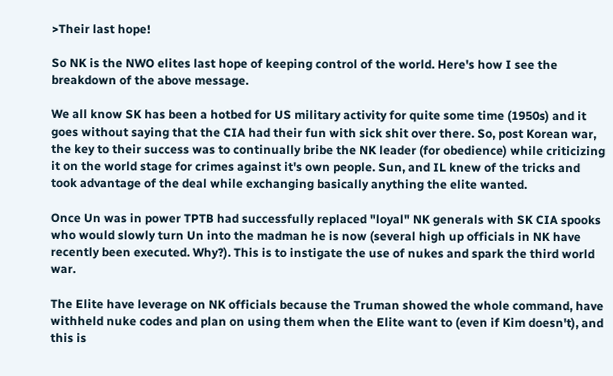>Their last hope!

So NK is the NWO elites last hope of keeping control of the world. Here's how I see the breakdown of the above message.

We all know SK has been a hotbed for US military activity for quite some time (1950s) and it goes without saying that the CIA had their fun with sick shit over there. So, post Korean war, the key to their success was to continually bribe the NK leader (for obedience) while criticizing it on the world stage for crimes against it's own people. Sun, and IL knew of the tricks and took advantage of the deal while exchanging basically anything the elite wanted.

Once Un was in power TPTB had successfully replaced "loyal" NK generals with SK CIA spooks who would slowly turn Un into the madman he is now (several high up officials in NK have recently been executed. Why?). This is to instigate the use of nukes and spark the third world war.

The Elite have leverage on NK officials because the Truman showed the whole command, have withheld nuke codes and plan on using them when the Elite want to (even if Kim doesn't), and this is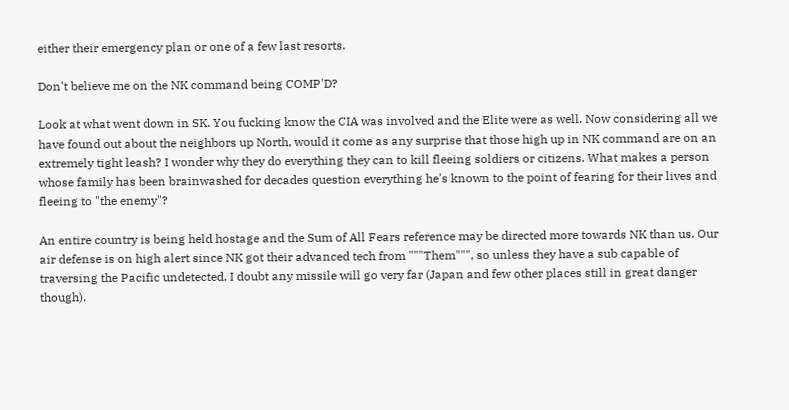either their emergency plan or one of a few last resorts.

Don't believe me on the NK command being COMP'D?

Look at what went down in SK. You fucking know the CIA was involved and the Elite were as well. Now considering all we have found out about the neighbors up North, would it come as any surprise that those high up in NK command are on an extremely tight leash? I wonder why they do everything they can to kill fleeing soldiers or citizens. What makes a person whose family has been brainwashed for decades question everything he's known to the point of fearing for their lives and fleeing to "the enemy"?

An entire country is being held hostage and the Sum of All Fears reference may be directed more towards NK than us. Our air defense is on high alert since NK got their advanced tech from """Them""", so unless they have a sub capable of traversing the Pacific undetected, I doubt any missile will go very far (Japan and few other places still in great danger though).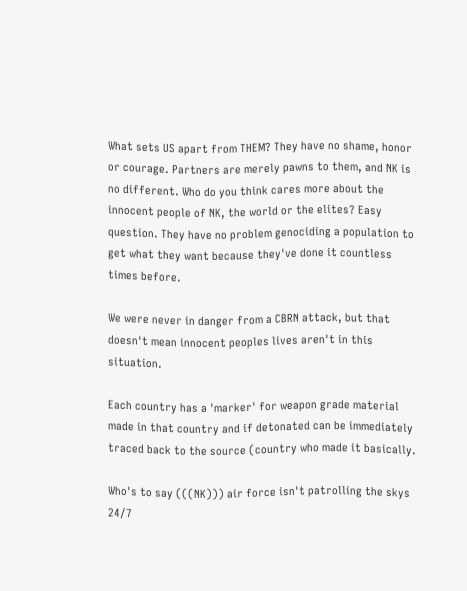What sets US apart from THEM? They have no shame, honor or courage. Partners are merely pawns to them, and NK is no different. Who do you think cares more about the innocent people of NK, the world or the elites? Easy question. They have no problem genociding a population to get what they want because they've done it countless times before.

We were never in danger from a CBRN attack, but that doesn't mean innocent peoples lives aren't in this situation.

Each country has a 'marker' for weapon grade material made in that country and if detonated can be immediately traced back to the source (country who made it basically.

Who's to say (((NK))) air force isn't patrolling the skys 24/7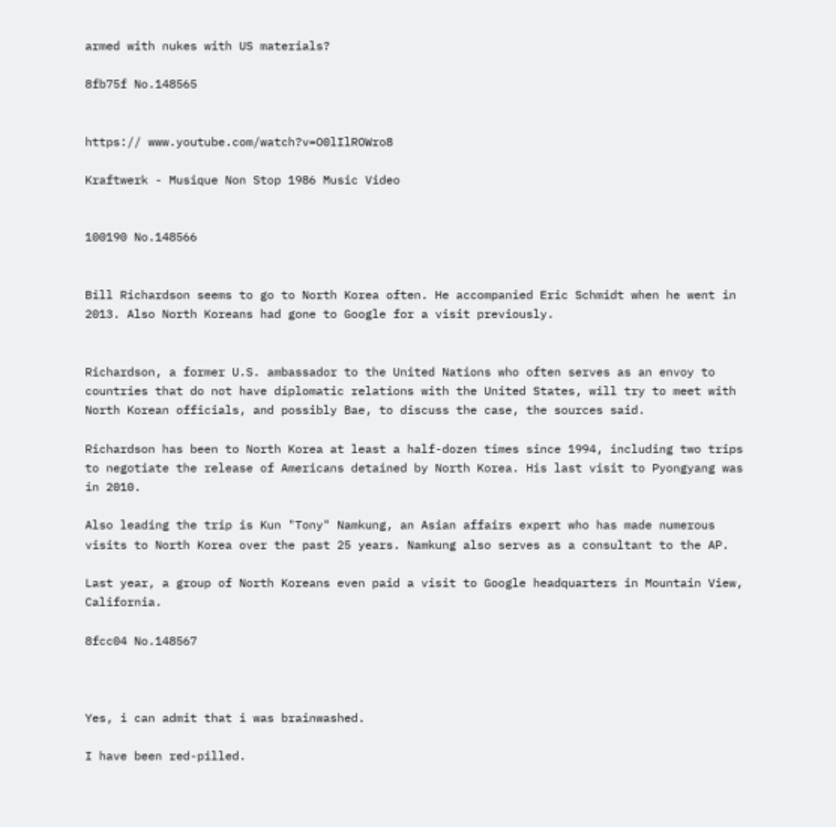armed with nukes with US materials?

8fb75f No.148565


https:// www.youtube.com/watch?v=O0lIlROWro8

Kraftwerk - Musique Non Stop 1986 Music Video


100190 No.148566


Bill Richardson seems to go to North Korea often. He accompanied Eric Schmidt when he went in 2013. Also North Koreans had gone to Google for a visit previously.


Richardson, a former U.S. ambassador to the United Nations who often serves as an envoy to countries that do not have diplomatic relations with the United States, will try to meet with North Korean officials, and possibly Bae, to discuss the case, the sources said.

Richardson has been to North Korea at least a half-dozen times since 1994, including two trips to negotiate the release of Americans detained by North Korea. His last visit to Pyongyang was in 2010.

Also leading the trip is Kun "Tony" Namkung, an Asian affairs expert who has made numerous visits to North Korea over the past 25 years. Namkung also serves as a consultant to the AP.

Last year, a group of North Koreans even paid a visit to Google headquarters in Mountain View, California.

8fcc04 No.148567



Yes, i can admit that i was brainwashed.

I have been red-pilled.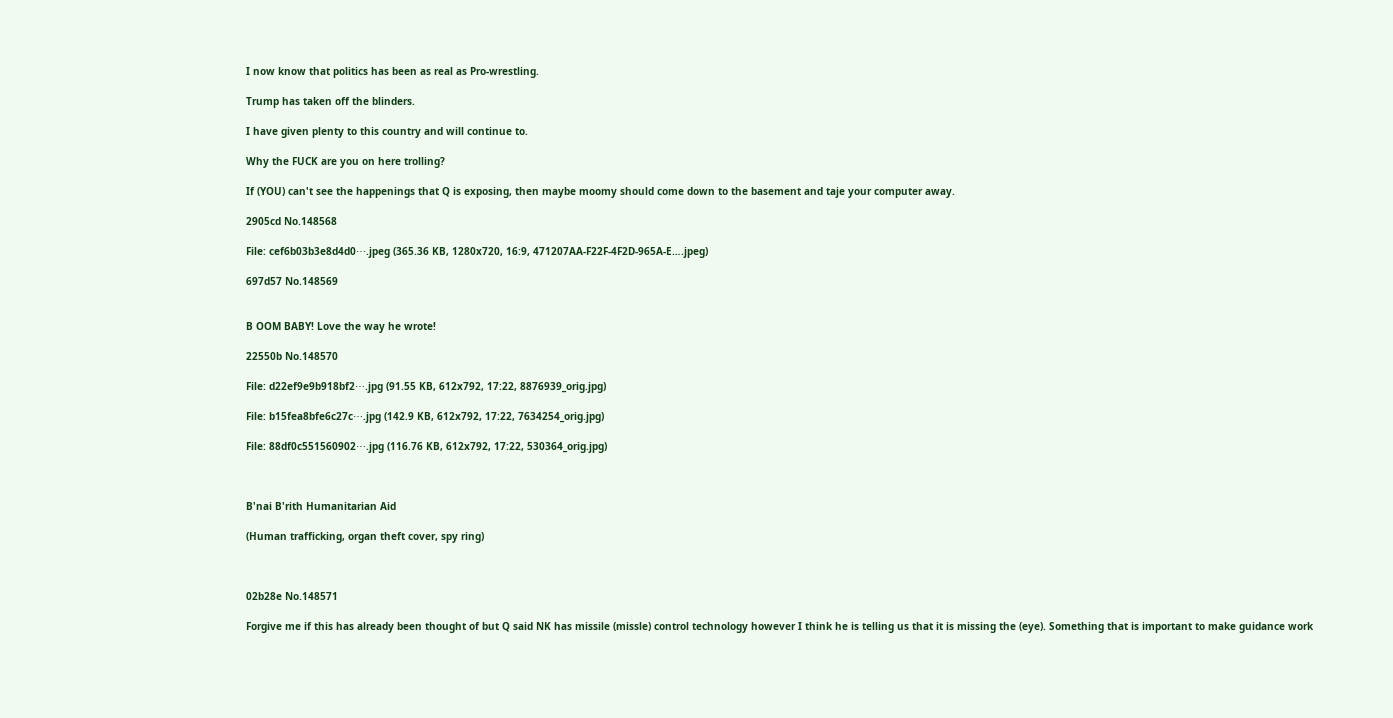I now know that politics has been as real as Pro-wrestling.

Trump has taken off the blinders.

I have given plenty to this country and will continue to.

Why the FUCK are you on here trolling?

If (YOU) can't see the happenings that Q is exposing, then maybe moomy should come down to the basement and taje your computer away.

2905cd No.148568

File: cef6b03b3e8d4d0⋯.jpeg (365.36 KB, 1280x720, 16:9, 471207AA-F22F-4F2D-965A-E….jpeg)

697d57 No.148569


B OOM BABY! Love the way he wrote!

22550b No.148570

File: d22ef9e9b918bf2⋯.jpg (91.55 KB, 612x792, 17:22, 8876939_orig.jpg)

File: b15fea8bfe6c27c⋯.jpg (142.9 KB, 612x792, 17:22, 7634254_orig.jpg)

File: 88df0c551560902⋯.jpg (116.76 KB, 612x792, 17:22, 530364_orig.jpg)



B'nai B'rith Humanitarian Aid

(Human trafficking, organ theft cover, spy ring)



02b28e No.148571

Forgive me if this has already been thought of but Q said NK has missile (missle) control technology however I think he is telling us that it is missing the (eye). Something that is important to make guidance work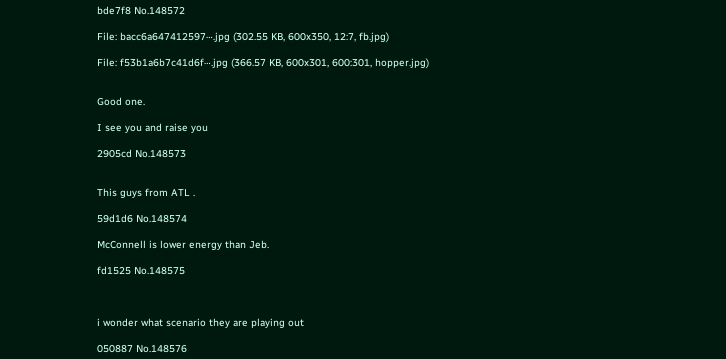bde7f8 No.148572

File: bacc6a647412597⋯.jpg (302.55 KB, 600x350, 12:7, fb.jpg)

File: f53b1a6b7c41d6f⋯.jpg (366.57 KB, 600x301, 600:301, hopper.jpg)


Good one.

I see you and raise you

2905cd No.148573


This guys from ATL .

59d1d6 No.148574

McConnell is lower energy than Jeb.

fd1525 No.148575



i wonder what scenario they are playing out

050887 No.148576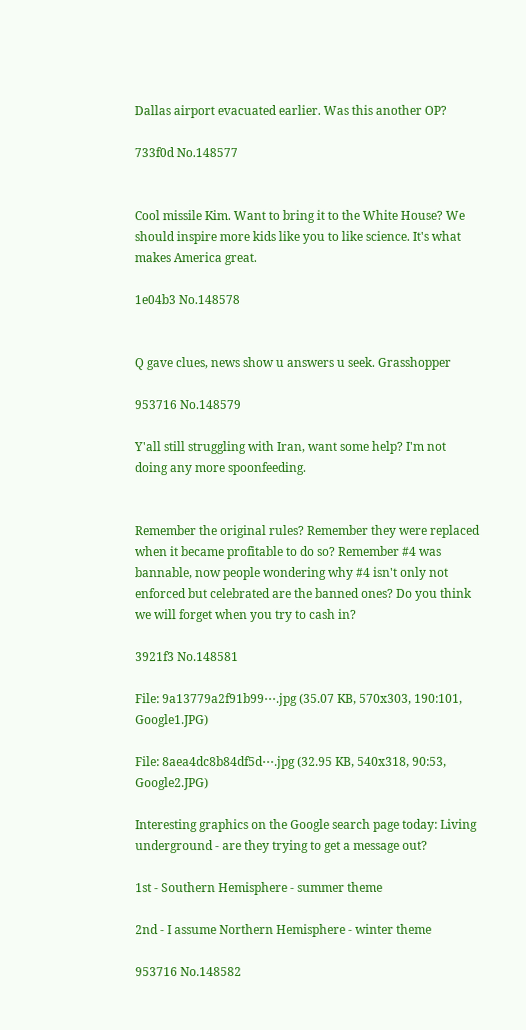Dallas airport evacuated earlier. Was this another OP?

733f0d No.148577


Cool missile Kim. Want to bring it to the White House? We should inspire more kids like you to like science. It's what makes America great.

1e04b3 No.148578


Q gave clues, news show u answers u seek. Grasshopper

953716 No.148579

Y'all still struggling with Iran, want some help? I'm not doing any more spoonfeeding.


Remember the original rules? Remember they were replaced when it became profitable to do so? Remember #4 was bannable, now people wondering why #4 isn't only not enforced but celebrated are the banned ones? Do you think we will forget when you try to cash in?

3921f3 No.148581

File: 9a13779a2f91b99⋯.jpg (35.07 KB, 570x303, 190:101, Google1.JPG)

File: 8aea4dc8b84df5d⋯.jpg (32.95 KB, 540x318, 90:53, Google2.JPG)

Interesting graphics on the Google search page today: Living underground - are they trying to get a message out?

1st - Southern Hemisphere - summer theme

2nd - I assume Northern Hemisphere - winter theme

953716 No.148582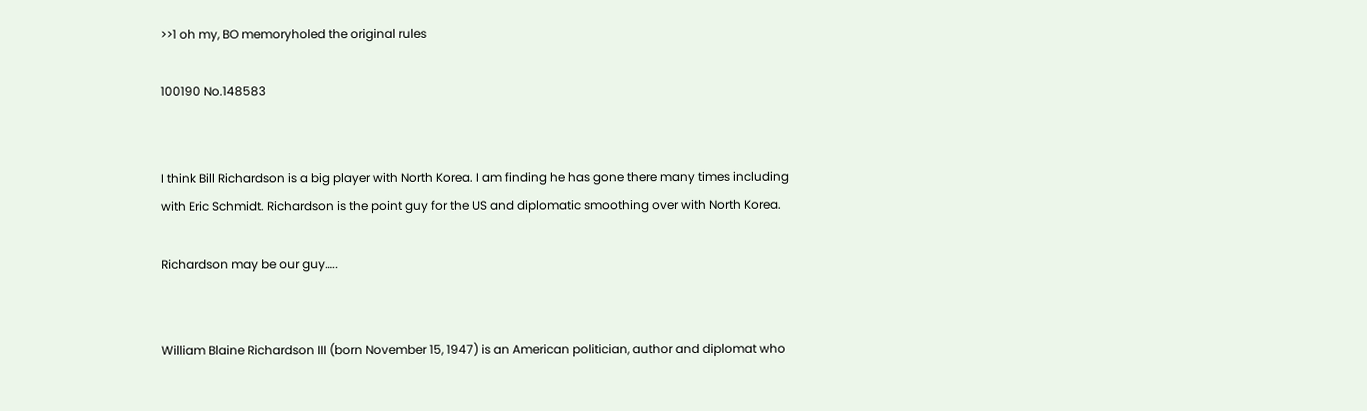>>1 oh my, BO memoryholed the original rules

100190 No.148583


I think Bill Richardson is a big player with North Korea. I am finding he has gone there many times including with Eric Schmidt. Richardson is the point guy for the US and diplomatic smoothing over with North Korea.

Richardson may be our guy…..


William Blaine Richardson III (born November 15, 1947) is an American politician, author and diplomat who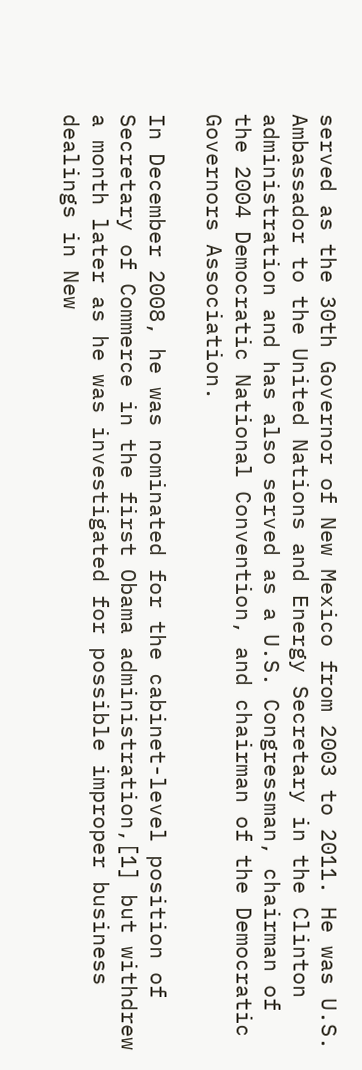served as the 30th Governor of New Mexico from 2003 to 2011. He was U.S. Ambassador to the United Nations and Energy Secretary in the Clinton administration and has also served as a U.S. Congressman, chairman of the 2004 Democratic National Convention, and chairman of the Democratic Governors Association.

In December 2008, he was nominated for the cabinet-level position of Secretary of Commerce in the first Obama administration,[1] but withdrew a month later as he was investigated for possible improper business dealings in New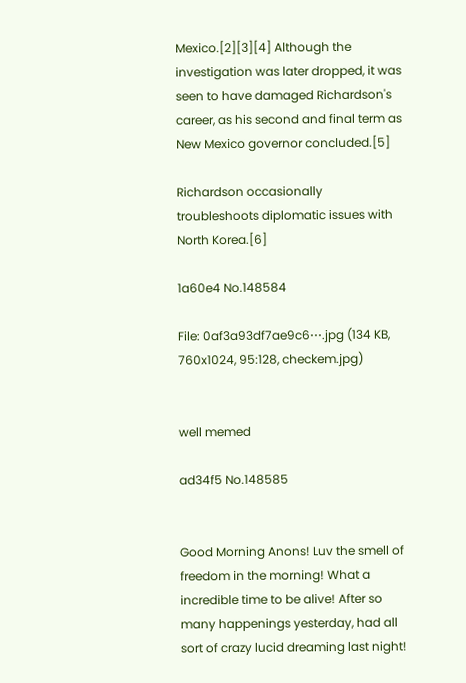Mexico.[2][3][4] Although the investigation was later dropped, it was seen to have damaged Richardson's career, as his second and final term as New Mexico governor concluded.[5]

Richardson occasionally troubleshoots diplomatic issues with North Korea.[6]

1a60e4 No.148584

File: 0af3a93df7ae9c6⋯.jpg (134 KB, 760x1024, 95:128, checkem.jpg)


well memed

ad34f5 No.148585


Good Morning Anons! Luv the smell of freedom in the morning! What a incredible time to be alive! After so many happenings yesterday, had all sort of crazy lucid dreaming last night!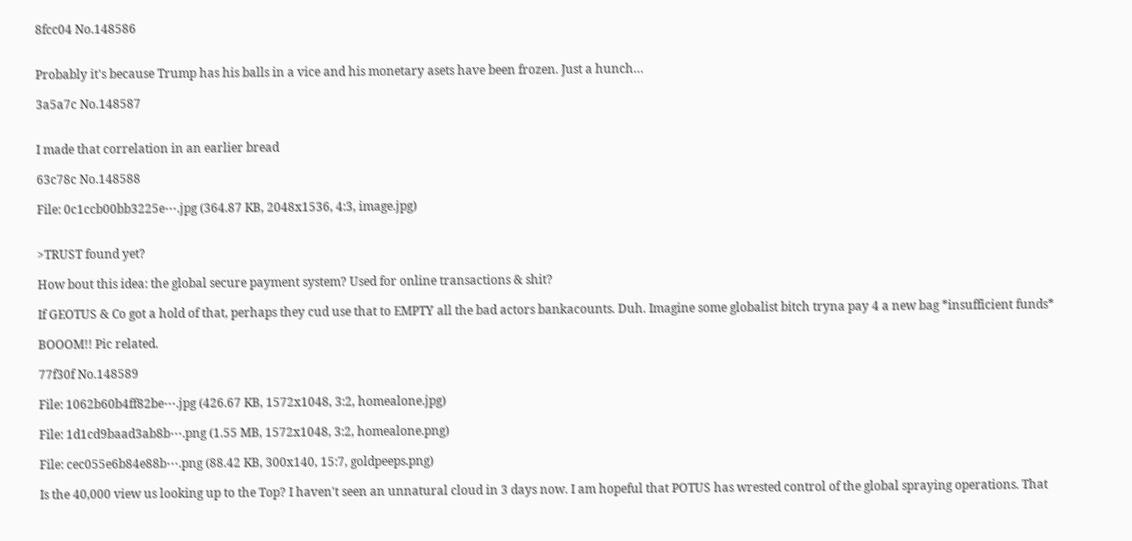8fcc04 No.148586


Probably it's because Trump has his balls in a vice and his monetary asets have been frozen. Just a hunch…

3a5a7c No.148587


I made that correlation in an earlier bread

63c78c No.148588

File: 0c1ccb00bb3225e⋯.jpg (364.87 KB, 2048x1536, 4:3, image.jpg)


>TRUST found yet?

How bout this idea: the global secure payment system? Used for online transactions & shit?

If GEOTUS & Co got a hold of that, perhaps they cud use that to EMPTY all the bad actors bankacounts. Duh. Imagine some globalist bitch tryna pay 4 a new bag *insufficient funds*

BOOOM!! Pic related.

77f30f No.148589

File: 1062b60b4ff82be⋯.jpg (426.67 KB, 1572x1048, 3:2, homealone.jpg)

File: 1d1cd9baad3ab8b⋯.png (1.55 MB, 1572x1048, 3:2, homealone.png)

File: cec055e6b84e88b⋯.png (88.42 KB, 300x140, 15:7, goldpeeps.png)

Is the 40,000 view us looking up to the Top? I haven't seen an unnatural cloud in 3 days now. I am hopeful that POTUS has wrested control of the global spraying operations. That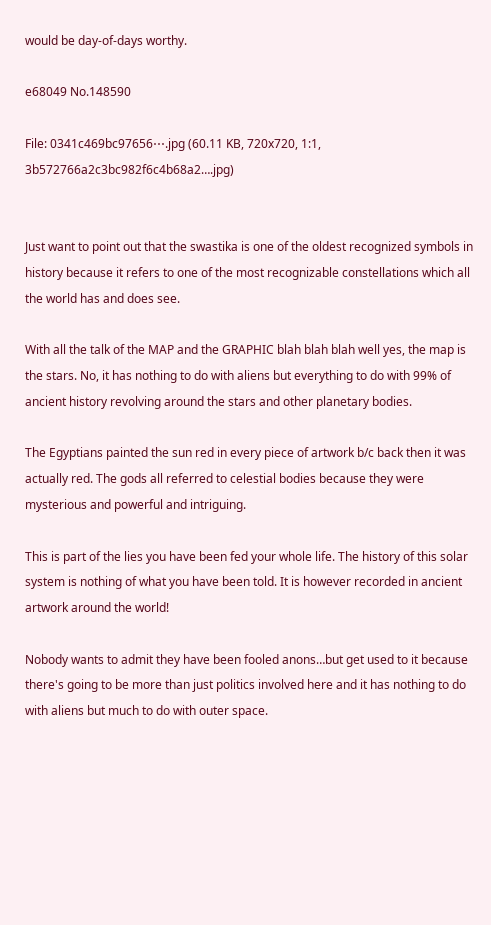would be day-of-days worthy.

e68049 No.148590

File: 0341c469bc97656⋯.jpg (60.11 KB, 720x720, 1:1, 3b572766a2c3bc982f6c4b68a2….jpg)


Just want to point out that the swastika is one of the oldest recognized symbols in history because it refers to one of the most recognizable constellations which all the world has and does see.

With all the talk of the MAP and the GRAPHIC blah blah blah well yes, the map is the stars. No, it has nothing to do with aliens but everything to do with 99% of ancient history revolving around the stars and other planetary bodies.

The Egyptians painted the sun red in every piece of artwork b/c back then it was actually red. The gods all referred to celestial bodies because they were mysterious and powerful and intriguing.

This is part of the lies you have been fed your whole life. The history of this solar system is nothing of what you have been told. It is however recorded in ancient artwork around the world!

Nobody wants to admit they have been fooled anons…but get used to it because there's going to be more than just politics involved here and it has nothing to do with aliens but much to do with outer space.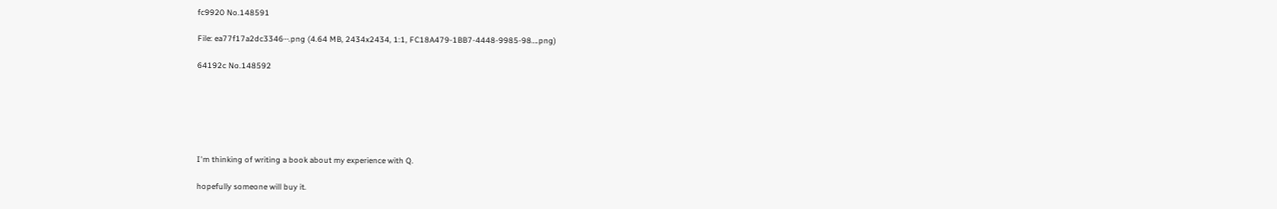fc9920 No.148591

File: ea77f17a2dc3346⋯.png (4.64 MB, 2434x2434, 1:1, FC18A479-1BB7-4448-9985-98….png)

64192c No.148592






I'm thinking of writing a book about my experience with Q.

hopefully someone will buy it.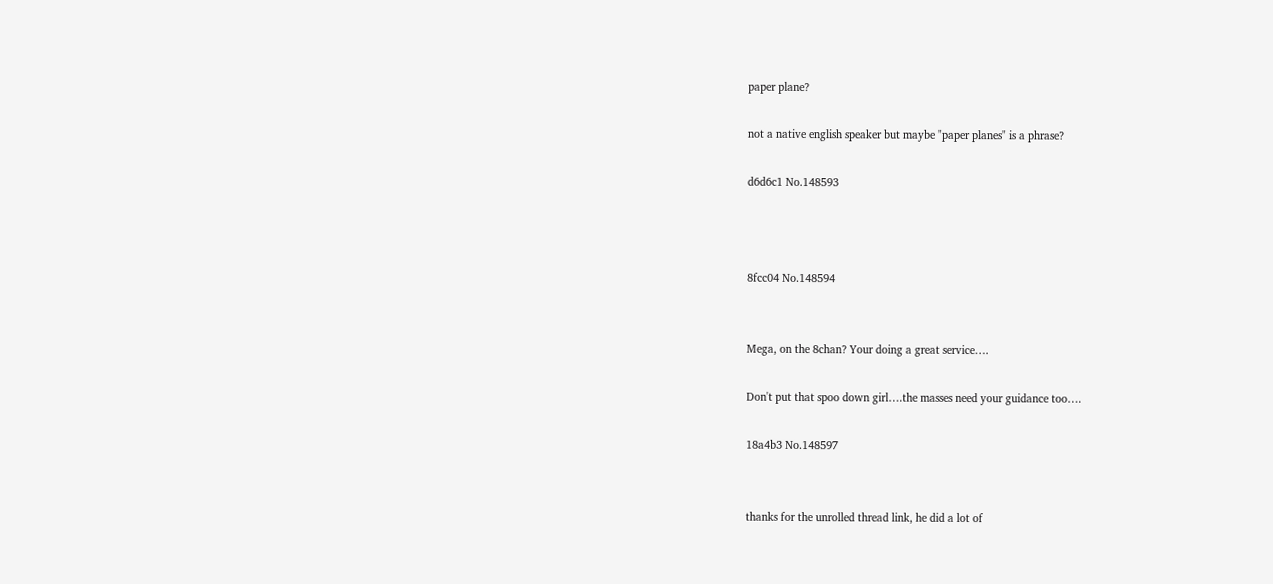paper plane?

not a native english speaker but maybe "paper planes" is a phrase?

d6d6c1 No.148593



8fcc04 No.148594


Mega, on the 8chan? Your doing a great service….

Don't put that spoo down girl….the masses need your guidance too….

18a4b3 No.148597


thanks for the unrolled thread link, he did a lot of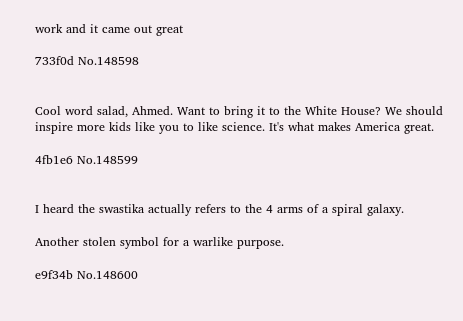work and it came out great

733f0d No.148598


Cool word salad, Ahmed. Want to bring it to the White House? We should inspire more kids like you to like science. It's what makes America great.

4fb1e6 No.148599


I heard the swastika actually refers to the 4 arms of a spiral galaxy.

Another stolen symbol for a warlike purpose.

e9f34b No.148600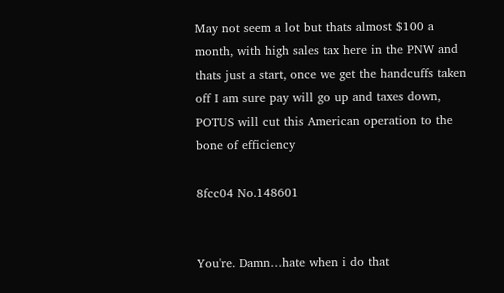May not seem a lot but thats almost $100 a month, with high sales tax here in the PNW and thats just a start, once we get the handcuffs taken off I am sure pay will go up and taxes down, POTUS will cut this American operation to the bone of efficiency

8fcc04 No.148601


You're. Damn…hate when i do that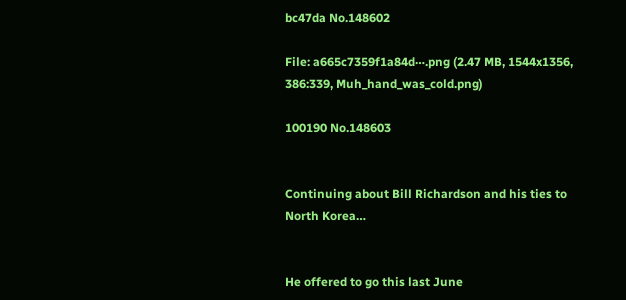bc47da No.148602

File: a665c7359f1a84d⋯.png (2.47 MB, 1544x1356, 386:339, Muh_hand_was_cold.png)

100190 No.148603


Continuing about Bill Richardson and his ties to North Korea…


He offered to go this last June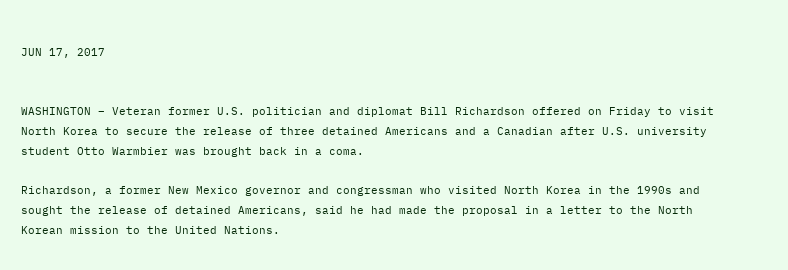JUN 17, 2017


WASHINGTON – Veteran former U.S. politician and diplomat Bill Richardson offered on Friday to visit North Korea to secure the release of three detained Americans and a Canadian after U.S. university student Otto Warmbier was brought back in a coma.

Richardson, a former New Mexico governor and congressman who visited North Korea in the 1990s and sought the release of detained Americans, said he had made the proposal in a letter to the North Korean mission to the United Nations.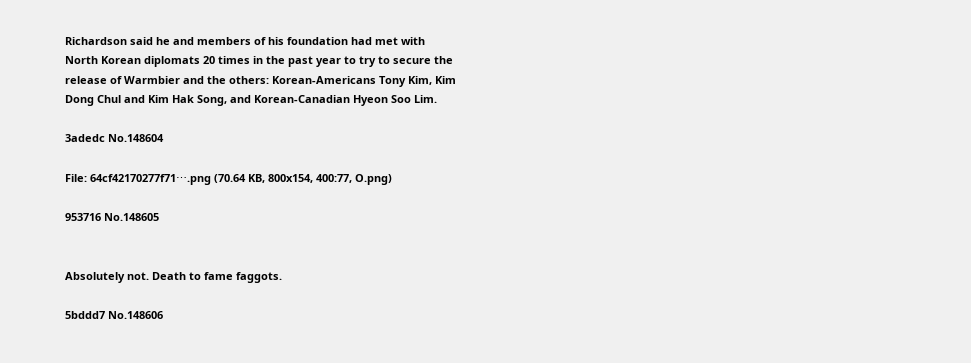Richardson said he and members of his foundation had met with North Korean diplomats 20 times in the past year to try to secure the release of Warmbier and the others: Korean-Americans Tony Kim, Kim Dong Chul and Kim Hak Song, and Korean-Canadian Hyeon Soo Lim.

3adedc No.148604

File: 64cf42170277f71⋯.png (70.64 KB, 800x154, 400:77, O.png)

953716 No.148605


Absolutely not. Death to fame faggots.

5bddd7 No.148606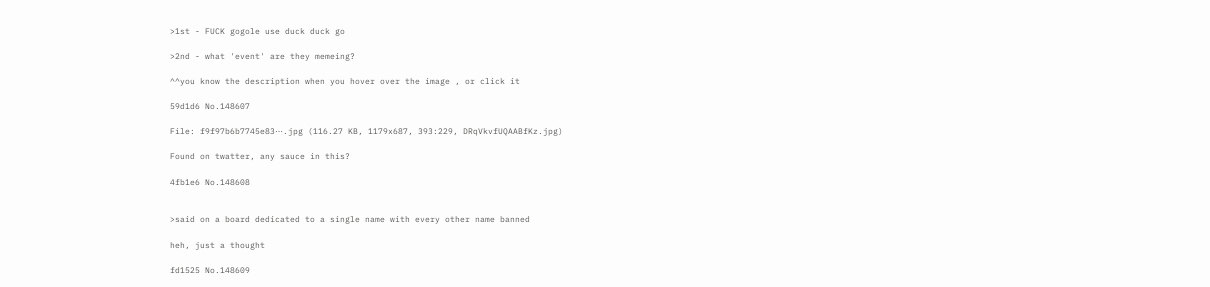>1st - FUCK gogole use duck duck go

>2nd - what 'event' are they memeing?

^^you know the description when you hover over the image , or click it

59d1d6 No.148607

File: f9f97b6b7745e83⋯.jpg (116.27 KB, 1179x687, 393:229, DRqVkvfUQAABfKz.jpg)

Found on twatter, any sauce in this?

4fb1e6 No.148608


>said on a board dedicated to a single name with every other name banned

heh, just a thought

fd1525 No.148609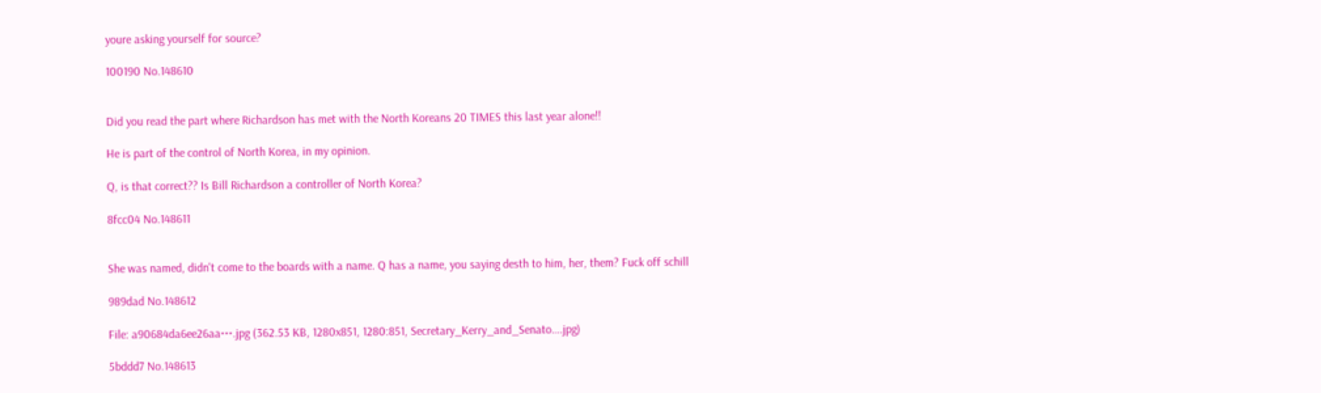youre asking yourself for source?

100190 No.148610


Did you read the part where Richardson has met with the North Koreans 20 TIMES this last year alone!!

He is part of the control of North Korea, in my opinion.

Q, is that correct?? Is Bill Richardson a controller of North Korea?

8fcc04 No.148611


She was named, didn't come to the boards with a name. Q has a name, you saying desth to him, her, them? Fuck off schill

989dad No.148612

File: a90684da6ee26aa⋯.jpg (362.53 KB, 1280x851, 1280:851, Secretary_Kerry_and_Senato….jpg)

5bddd7 No.148613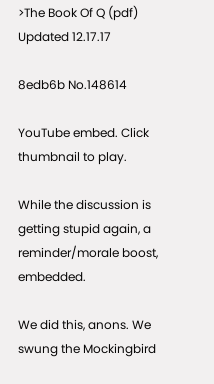>The Book Of Q (pdf) Updated 12.17.17

8edb6b No.148614

YouTube embed. Click thumbnail to play.

While the discussion is getting stupid again, a reminder/morale boost, embedded.

We did this, anons. We swung the Mockingbird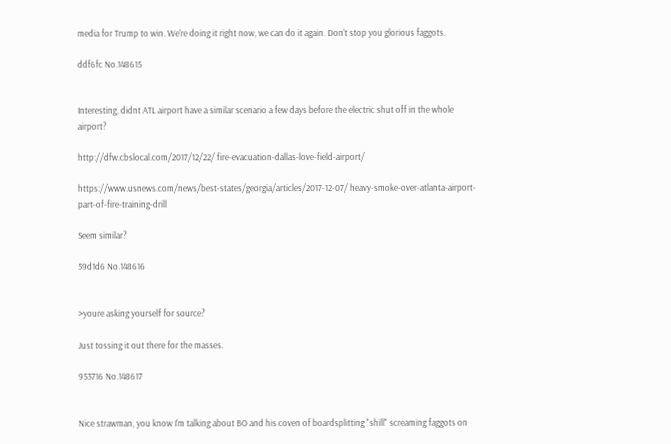media for Trump to win. We're doing it right now, we can do it again. Don't stop you glorious faggots.

ddf6fc No.148615


Interesting, didnt ATL airport have a similar scenario a few days before the electric shut off in the whole airport?

http://dfw.cbslocal.com/2017/12/22/ fire-evacuation-dallas-love-field-airport/

https://www.usnews.com/news/best-states/georgia/articles/2017-12-07/ heavy-smoke-over-atlanta-airport-part-of-fire-training-drill

Seem similar?

59d1d6 No.148616


>youre asking yourself for source?

Just tossing it out there for the masses.

953716 No.148617


Nice strawman, you know I'm talking about BO and his coven of boardsplitting "shill" screaming faggots on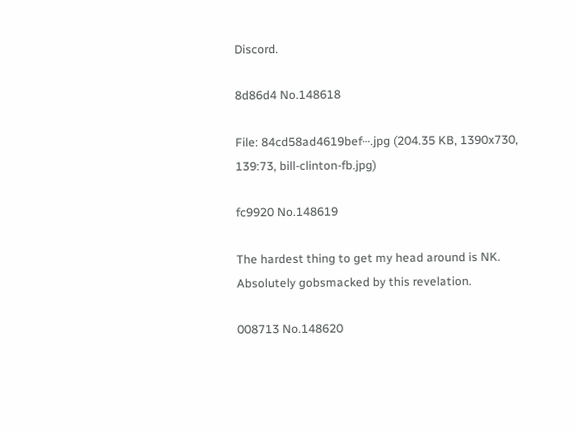Discord.

8d86d4 No.148618

File: 84cd58ad4619bef⋯.jpg (204.35 KB, 1390x730, 139:73, bill-clinton-fb.jpg)

fc9920 No.148619

The hardest thing to get my head around is NK. Absolutely gobsmacked by this revelation.

008713 No.148620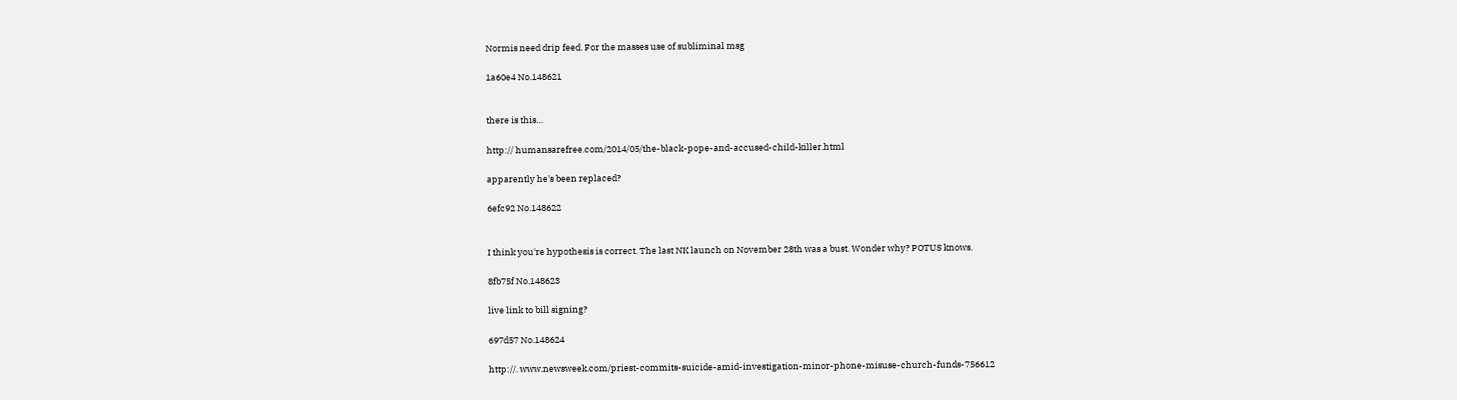Normis need drip feed. For the masses use of subliminal msg

1a60e4 No.148621


there is this…

http:// humansarefree.com/2014/05/the-black-pope-and-accused-child-killer.html

apparently he's been replaced?

6efc92 No.148622


I think you're hypothesis is correct. The last NK launch on November 28th was a bust. Wonder why? POTUS knows.

8fb75f No.148623

live link to bill signing?

697d57 No.148624

http://. www.newsweek.com/priest-commits-suicide-amid-investigation-minor-phone-misuse-church-funds-756612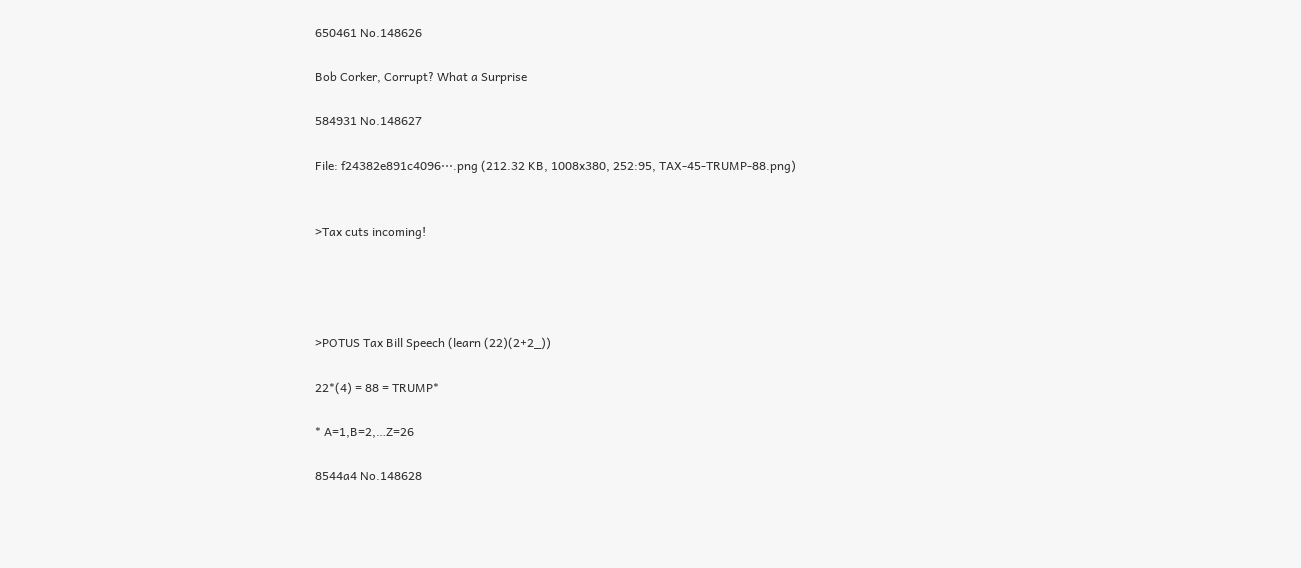650461 No.148626

Bob Corker, Corrupt? What a Surprise

584931 No.148627

File: f24382e891c4096⋯.png (212.32 KB, 1008x380, 252:95, TAX-45-TRUMP-88.png)


>Tax cuts incoming!




>POTUS Tax Bill Speech (learn (22)(2+2_))

22*(4) = 88 = TRUMP*

* A=1,B=2,…Z=26

8544a4 No.148628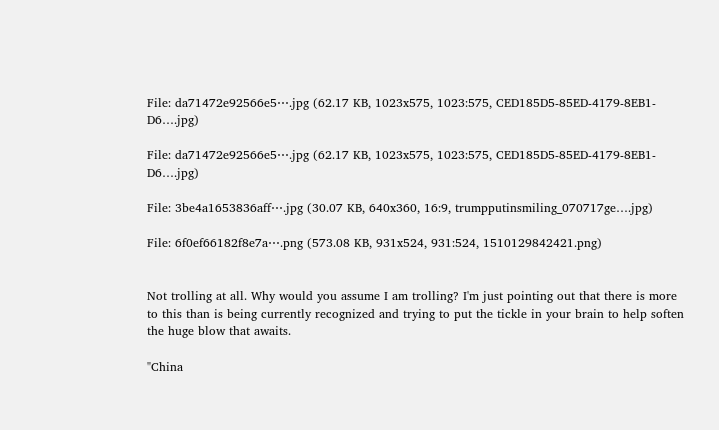File: da71472e92566e5⋯.jpg (62.17 KB, 1023x575, 1023:575, CED185D5-85ED-4179-8EB1-D6….jpg)

File: da71472e92566e5⋯.jpg (62.17 KB, 1023x575, 1023:575, CED185D5-85ED-4179-8EB1-D6….jpg)

File: 3be4a1653836aff⋯.jpg (30.07 KB, 640x360, 16:9, trumpputinsmiling_070717ge….jpg)

File: 6f0ef66182f8e7a⋯.png (573.08 KB, 931x524, 931:524, 1510129842421.png)


Not trolling at all. Why would you assume I am trolling? I'm just pointing out that there is more to this than is being currently recognized and trying to put the tickle in your brain to help soften the huge blow that awaits.

"China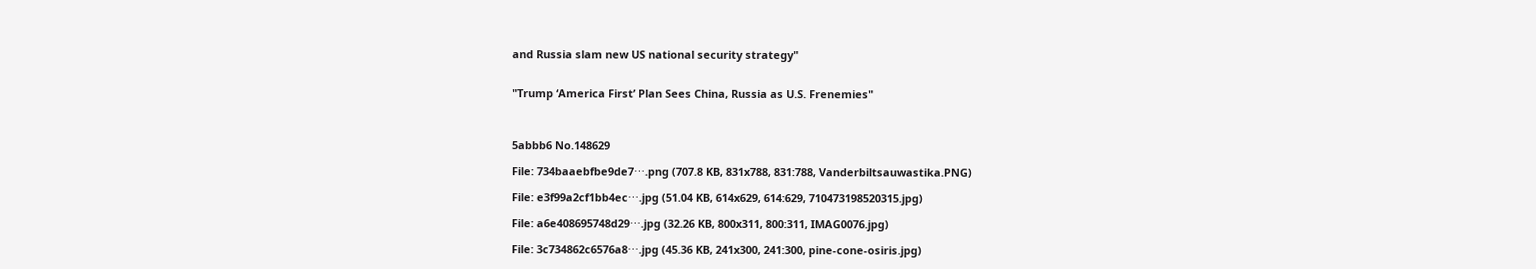and Russia slam new US national security strategy"


"Trump ‘America First’ Plan Sees China, Russia as U.S. Frenemies"



5abbb6 No.148629

File: 734baaebfbe9de7⋯.png (707.8 KB, 831x788, 831:788, Vanderbiltsauwastika.PNG)

File: e3f99a2cf1bb4ec⋯.jpg (51.04 KB, 614x629, 614:629, 710473198520315.jpg)

File: a6e408695748d29⋯.jpg (32.26 KB, 800x311, 800:311, IMAG0076.jpg)

File: 3c734862c6576a8⋯.jpg (45.36 KB, 241x300, 241:300, pine-cone-osiris.jpg)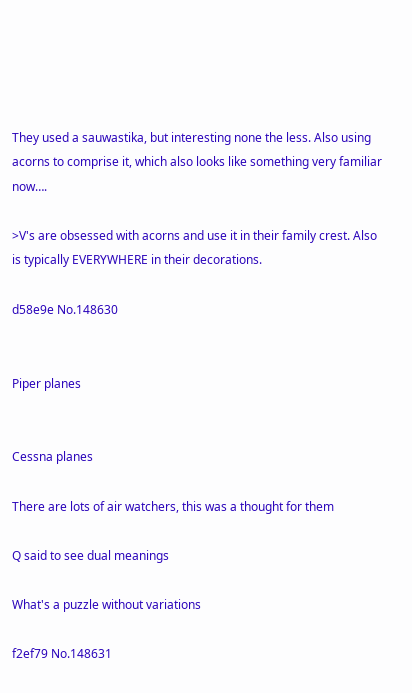They used a sauwastika, but interesting none the less. Also using acorns to comprise it, which also looks like something very familiar now….

>V's are obsessed with acorns and use it in their family crest. Also is typically EVERYWHERE in their decorations.

d58e9e No.148630


Piper planes


Cessna planes

There are lots of air watchers, this was a thought for them

Q said to see dual meanings

What's a puzzle without variations

f2ef79 No.148631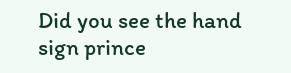Did you see the hand sign prince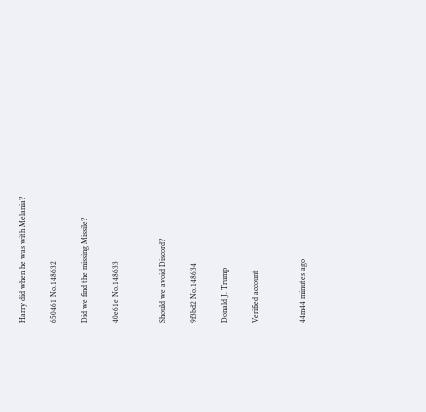Harry did when he was with Melania?

650461 No.148632

Did we find the missing Missile?

40e61e No.148633


Should we avoid Discord?

9f3bd2 No.148634

Donald J. Trump

Verified account


44m44 minutes ago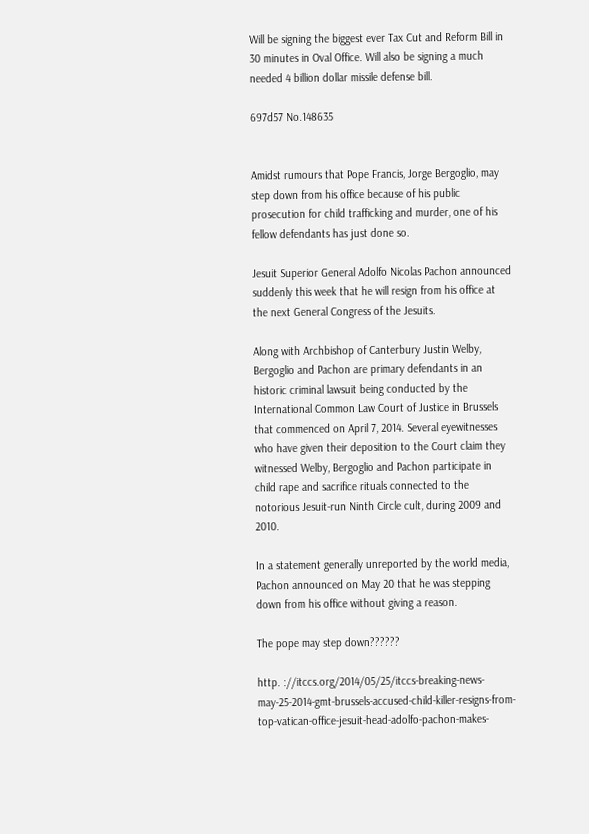Will be signing the biggest ever Tax Cut and Reform Bill in 30 minutes in Oval Office. Will also be signing a much needed 4 billion dollar missile defense bill.

697d57 No.148635


Amidst rumours that Pope Francis, Jorge Bergoglio, may step down from his office because of his public prosecution for child trafficking and murder, one of his fellow defendants has just done so.

Jesuit Superior General Adolfo Nicolas Pachon announced suddenly this week that he will resign from his office at the next General Congress of the Jesuits.

Along with Archbishop of Canterbury Justin Welby, Bergoglio and Pachon are primary defendants in an historic criminal lawsuit being conducted by the International Common Law Court of Justice in Brussels that commenced on April 7, 2014. Several eyewitnesses who have given their deposition to the Court claim they witnessed Welby, Bergoglio and Pachon participate in child rape and sacrifice rituals connected to the notorious Jesuit-run Ninth Circle cult, during 2009 and 2010.

In a statement generally unreported by the world media, Pachon announced on May 20 that he was stepping down from his office without giving a reason.

The pope may step down??????

http. ://itccs.org/2014/05/25/itccs-breaking-news-may-25-2014-gmt-brussels-accused-child-killer-resigns-from-top-vatican-office-jesuit-head-adolfo-pachon-makes-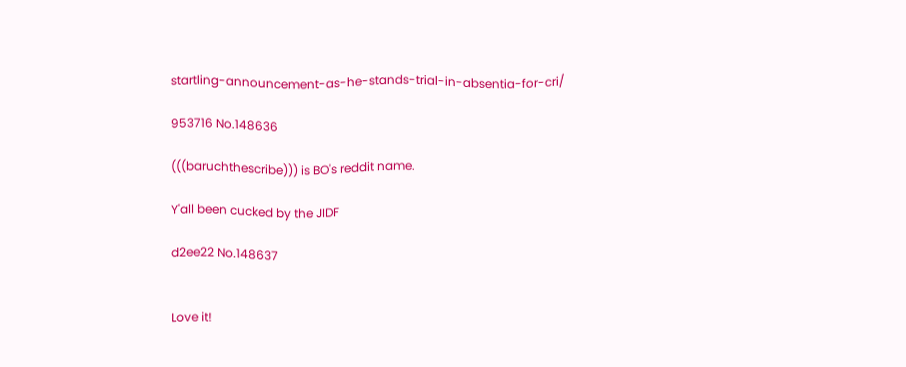startling-announcement-as-he-stands-trial-in-absentia-for-cri/

953716 No.148636

(((baruchthescribe))) is BO's reddit name.

Y'all been cucked by the JIDF

d2ee22 No.148637


Love it!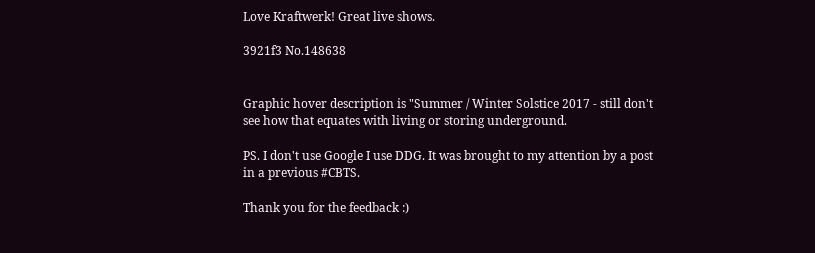Love Kraftwerk! Great live shows.

3921f3 No.148638


Graphic hover description is "Summer / Winter Solstice 2017 - still don't see how that equates with living or storing underground.

PS. I don't use Google I use DDG. It was brought to my attention by a post in a previous #CBTS.

Thank you for the feedback :)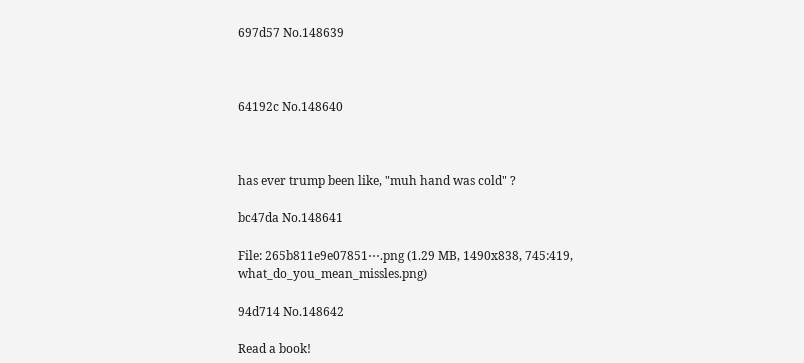697d57 No.148639



64192c No.148640



has ever trump been like, "muh hand was cold" ?

bc47da No.148641

File: 265b811e9e07851⋯.png (1.29 MB, 1490x838, 745:419, what_do_you_mean_missles.png)

94d714 No.148642

Read a book!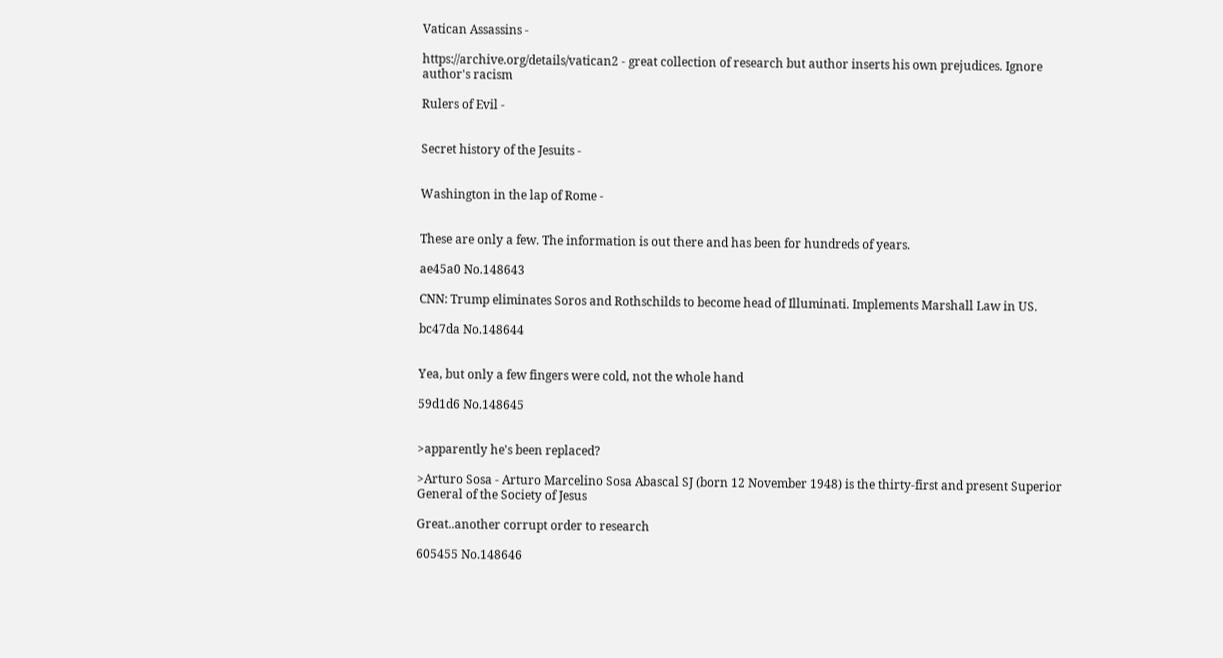Vatican Assassins -

https://archive.org/details/vatican2 - great collection of research but author inserts his own prejudices. Ignore author's racism

Rulers of Evil -


Secret history of the Jesuits -


Washington in the lap of Rome -


These are only a few. The information is out there and has been for hundreds of years.

ae45a0 No.148643

CNN: Trump eliminates Soros and Rothschilds to become head of Illuminati. Implements Marshall Law in US.

bc47da No.148644


Yea, but only a few fingers were cold, not the whole hand

59d1d6 No.148645


>apparently he's been replaced?

>Arturo Sosa - Arturo Marcelino Sosa Abascal SJ (born 12 November 1948) is the thirty-first and present Superior General of the Society of Jesus

Great..another corrupt order to research

605455 No.148646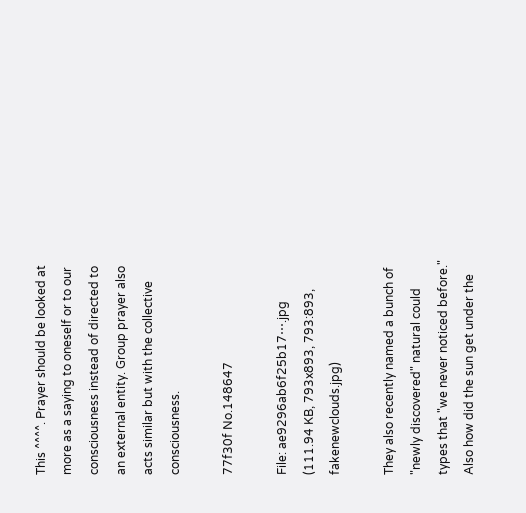This ^^^^. Prayer should be looked at more as a saying to oneself or to our consciousness instead of directed to an external entity. Group prayer also acts similar but with the collective consciousness.

77f30f No.148647

File: ae9296ab6f25b17⋯.jpg (111.94 KB, 793x893, 793:893, fakenewclouds.jpg)

They also recently named a bunch of "newly discovered" natural could types that "we never noticed before." Also how did the sun get under the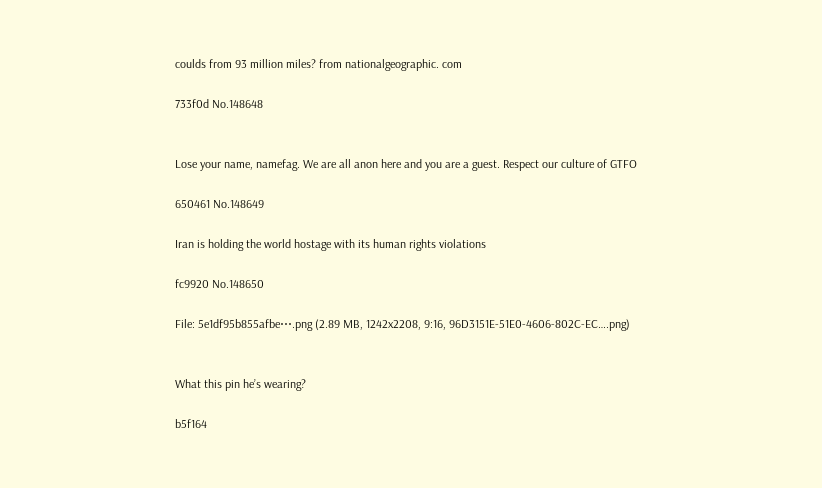coulds from 93 million miles? from nationalgeographic. com

733f0d No.148648


Lose your name, namefag. We are all anon here and you are a guest. Respect our culture of GTFO

650461 No.148649

Iran is holding the world hostage with its human rights violations

fc9920 No.148650

File: 5e1df95b855afbe⋯.png (2.89 MB, 1242x2208, 9:16, 96D3151E-51E0-4606-802C-EC….png)


What this pin he’s wearing?

b5f164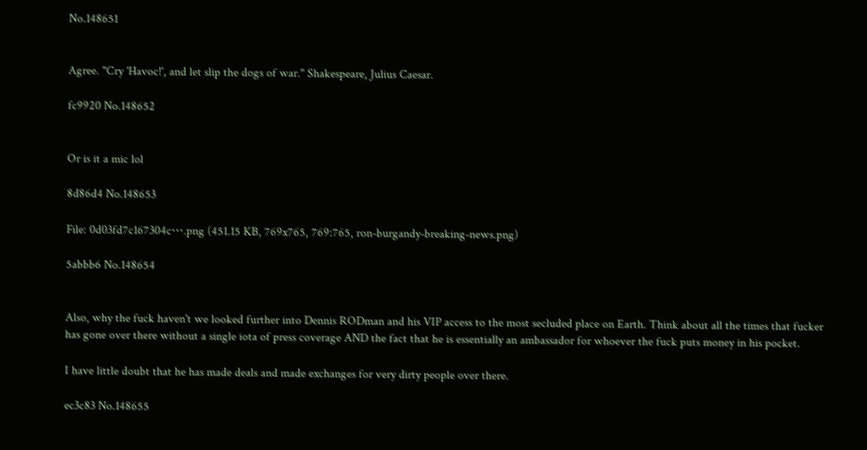No.148651


Agree. "Cry 'Havoc!', and let slip the dogs of war." Shakespeare, Julius Caesar.

fc9920 No.148652


Or is it a mic lol

8d86d4 No.148653

File: 0d03fd7c167304c⋯.png (451.15 KB, 769x765, 769:765, ron-burgandy-breaking-news.png)

5abbb6 No.148654


Also, why the fuck haven't we looked further into Dennis RODman and his VIP access to the most secluded place on Earth. Think about all the times that fucker has gone over there without a single iota of press coverage AND the fact that he is essentially an ambassador for whoever the fuck puts money in his pocket.

I have little doubt that he has made deals and made exchanges for very dirty people over there.

ec3c83 No.148655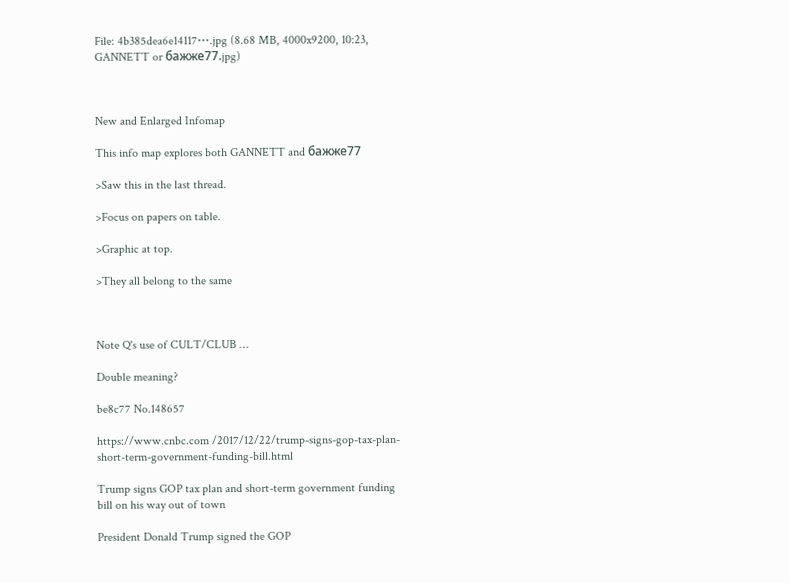File: 4b385dea6e14117⋯.jpg (8.68 MB, 4000x9200, 10:23, GANNETT or бажже77.jpg)



New and Enlarged Infomap

This info map explores both GANNETT and бажже77

>Saw this in the last thread.

>Focus on papers on table.

>Graphic at top.

>They all belong to the same



Note Q's use of CULT/CLUB …

Double meaning?

be8c77 No.148657

https://www.cnbc.com /2017/12/22/trump-signs-gop-tax-plan-short-term-government-funding-bill.html

Trump signs GOP tax plan and short-term government funding bill on his way out of town

President Donald Trump signed the GOP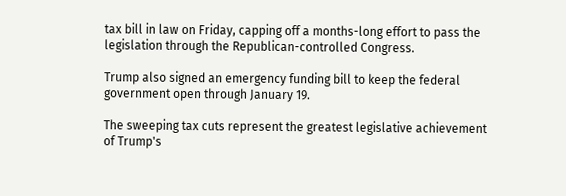tax bill in law on Friday, capping off a months-long effort to pass the legislation through the Republican-controlled Congress.

Trump also signed an emergency funding bill to keep the federal government open through January 19.

The sweeping tax cuts represent the greatest legislative achievement of Trump's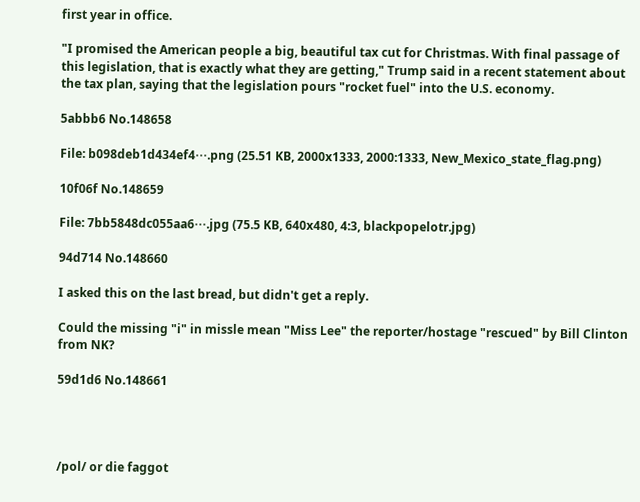first year in office.

"I promised the American people a big, beautiful tax cut for Christmas. With final passage of this legislation, that is exactly what they are getting," Trump said in a recent statement about the tax plan, saying that the legislation pours "rocket fuel" into the U.S. economy.

5abbb6 No.148658

File: b098deb1d434ef4⋯.png (25.51 KB, 2000x1333, 2000:1333, New_Mexico_state_flag.png)

10f06f No.148659

File: 7bb5848dc055aa6⋯.jpg (75.5 KB, 640x480, 4:3, blackpopelotr.jpg)

94d714 No.148660

I asked this on the last bread, but didn't get a reply.

Could the missing "i" in missle mean "Miss Lee" the reporter/hostage "rescued" by Bill Clinton from NK?

59d1d6 No.148661




/pol/ or die faggot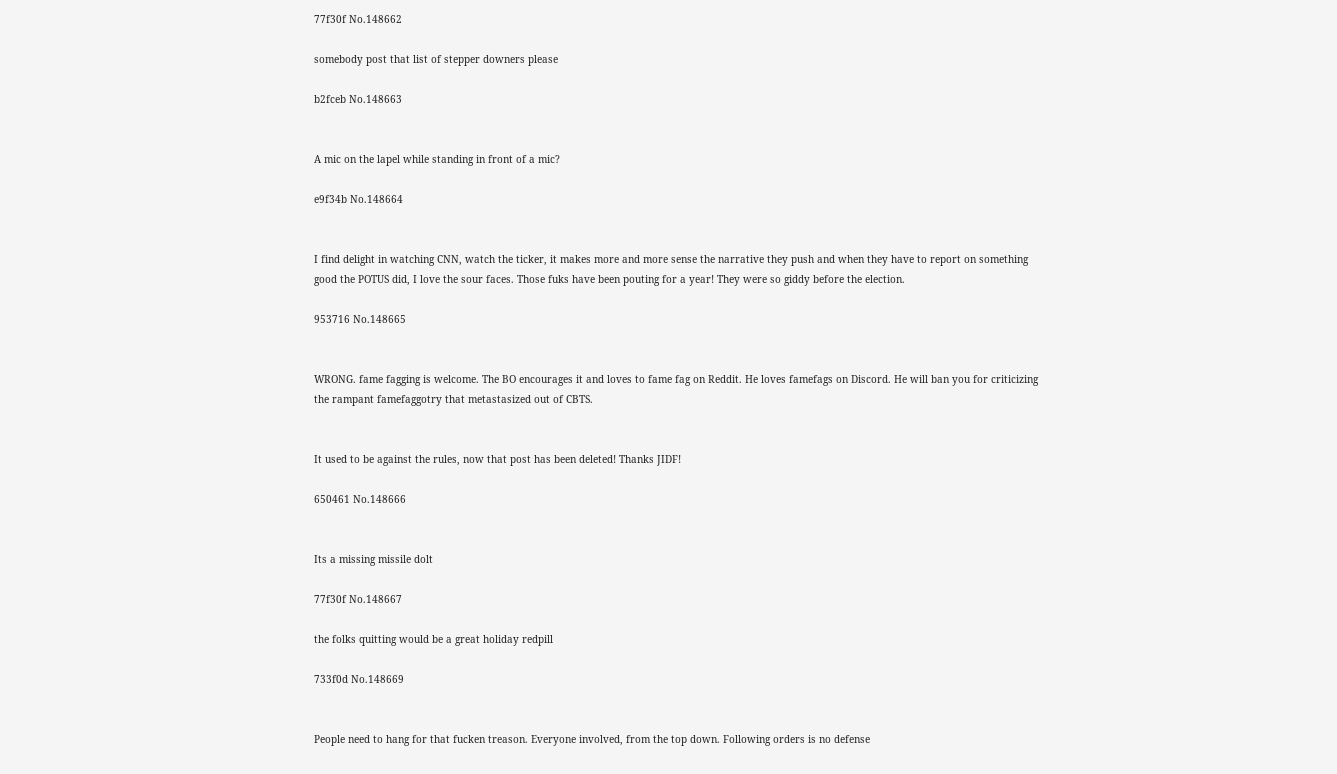77f30f No.148662

somebody post that list of stepper downers please

b2fceb No.148663


A mic on the lapel while standing in front of a mic?

e9f34b No.148664


I find delight in watching CNN, watch the ticker, it makes more and more sense the narrative they push and when they have to report on something good the POTUS did, I love the sour faces. Those fuks have been pouting for a year! They were so giddy before the election.

953716 No.148665


WRONG. fame fagging is welcome. The BO encourages it and loves to fame fag on Reddit. He loves famefags on Discord. He will ban you for criticizing the rampant famefaggotry that metastasized out of CBTS.


It used to be against the rules, now that post has been deleted! Thanks JIDF!

650461 No.148666


Its a missing missile dolt

77f30f No.148667

the folks quitting would be a great holiday redpill

733f0d No.148669


People need to hang for that fucken treason. Everyone involved, from the top down. Following orders is no defense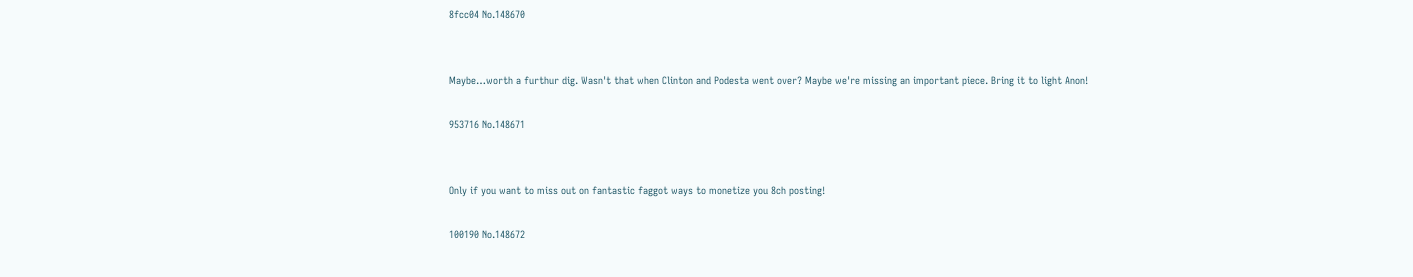8fcc04 No.148670


Maybe…worth a furthur dig. Wasn't that when Clinton and Podesta went over? Maybe we're missing an important piece. Bring it to light Anon!

953716 No.148671


Only if you want to miss out on fantastic faggot ways to monetize you 8ch posting!

100190 No.148672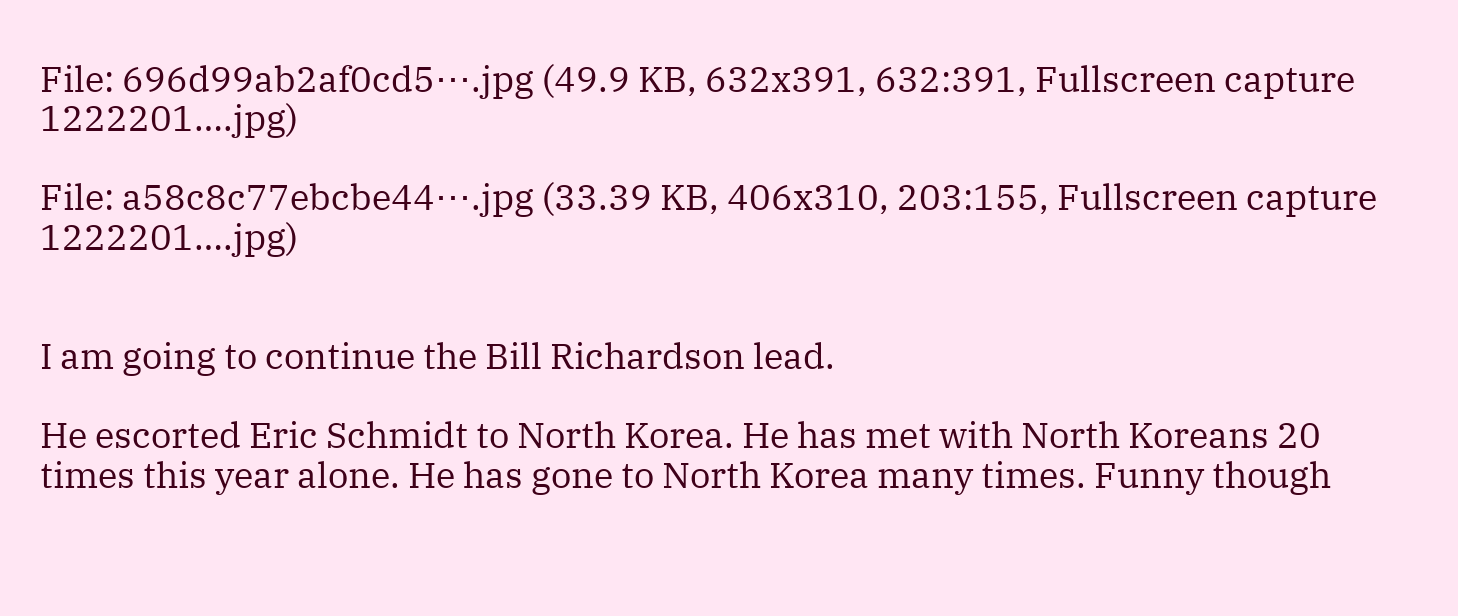File: 696d99ab2af0cd5⋯.jpg (49.9 KB, 632x391, 632:391, Fullscreen capture 1222201….jpg)

File: a58c8c77ebcbe44⋯.jpg (33.39 KB, 406x310, 203:155, Fullscreen capture 1222201….jpg)


I am going to continue the Bill Richardson lead.

He escorted Eric Schmidt to North Korea. He has met with North Koreans 20 times this year alone. He has gone to North Korea many times. Funny though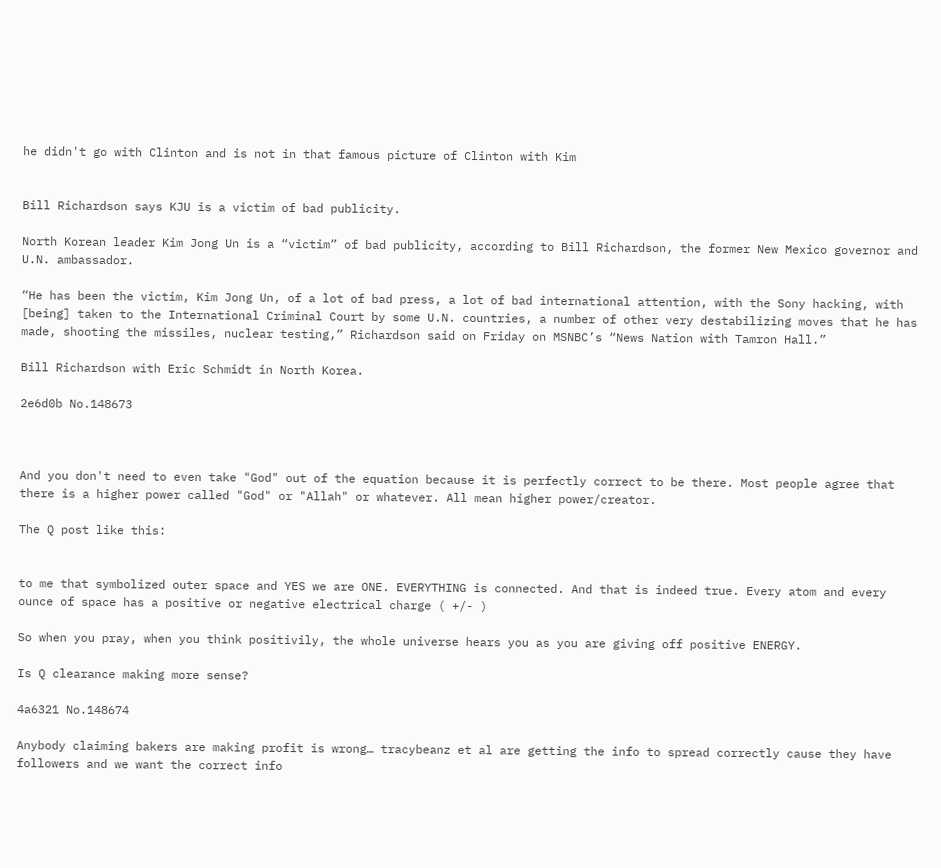he didn't go with Clinton and is not in that famous picture of Clinton with Kim


Bill Richardson says KJU is a victim of bad publicity.

North Korean leader Kim Jong Un is a “victim” of bad publicity, according to Bill Richardson, the former New Mexico governor and U.N. ambassador.

“He has been the victim, Kim Jong Un, of a lot of bad press, a lot of bad international attention, with the Sony hacking, with [being] taken to the International Criminal Court by some U.N. countries, a number of other very destabilizing moves that he has made, shooting the missiles, nuclear testing,” Richardson said on Friday on MSNBC’s “News Nation with Tamron Hall.”

Bill Richardson with Eric Schmidt in North Korea.

2e6d0b No.148673



And you don't need to even take "God" out of the equation because it is perfectly correct to be there. Most people agree that there is a higher power called "God" or "Allah" or whatever. All mean higher power/creator.

The Q post like this:


to me that symbolized outer space and YES we are ONE. EVERYTHING is connected. And that is indeed true. Every atom and every ounce of space has a positive or negative electrical charge ( +/- )

So when you pray, when you think positivily, the whole universe hears you as you are giving off positive ENERGY.

Is Q clearance making more sense?

4a6321 No.148674

Anybody claiming bakers are making profit is wrong… tracybeanz et al are getting the info to spread correctly cause they have followers and we want the correct info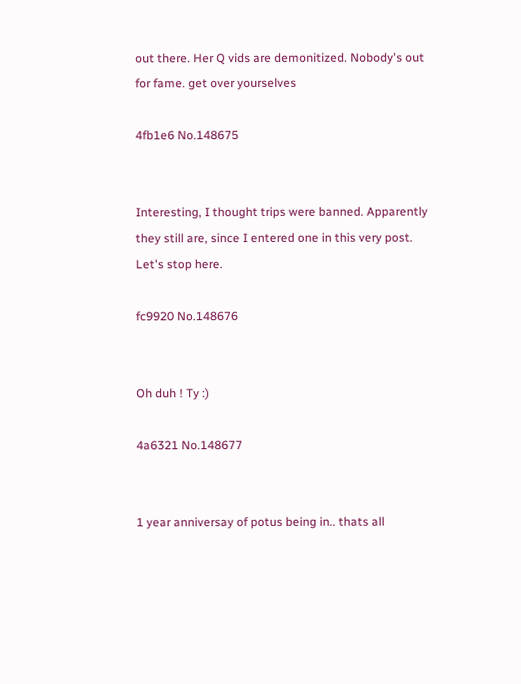out there. Her Q vids are demonitized. Nobody's out for fame. get over yourselves

4fb1e6 No.148675


Interesting, I thought trips were banned. Apparently they still are, since I entered one in this very post. Let's stop here.

fc9920 No.148676


Oh duh ! Ty :)

4a6321 No.148677


1 year anniversay of potus being in.. thats all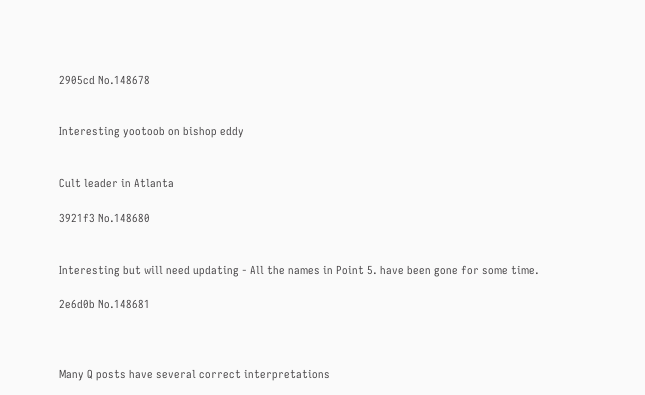2905cd No.148678


Interesting yootoob on bishop eddy


Cult leader in Atlanta

3921f3 No.148680


Interesting but will need updating - All the names in Point 5. have been gone for some time.

2e6d0b No.148681



Many Q posts have several correct interpretations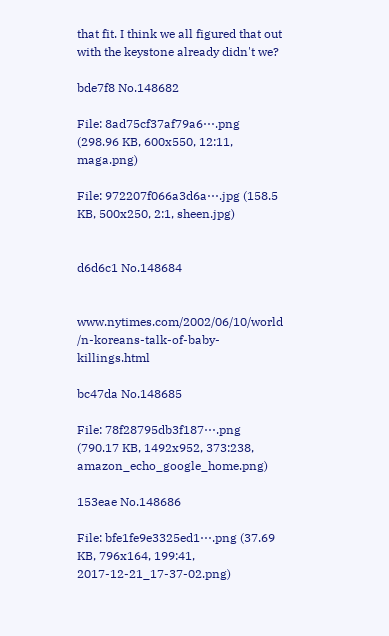that fit. I think we all figured that out with the keystone already didn't we?

bde7f8 No.148682

File: 8ad75cf37af79a6⋯.png (298.96 KB, 600x550, 12:11, maga.png)

File: 972207f066a3d6a⋯.jpg (158.5 KB, 500x250, 2:1, sheen.jpg)


d6d6c1 No.148684


www.nytimes.com/2002/06/10/world /n-koreans-talk-of-baby-killings.html

bc47da No.148685

File: 78f28795db3f187⋯.png (790.17 KB, 1492x952, 373:238, amazon_echo_google_home.png)

153eae No.148686

File: bfe1fe9e3325ed1⋯.png (37.69 KB, 796x164, 199:41, 2017-12-21_17-37-02.png)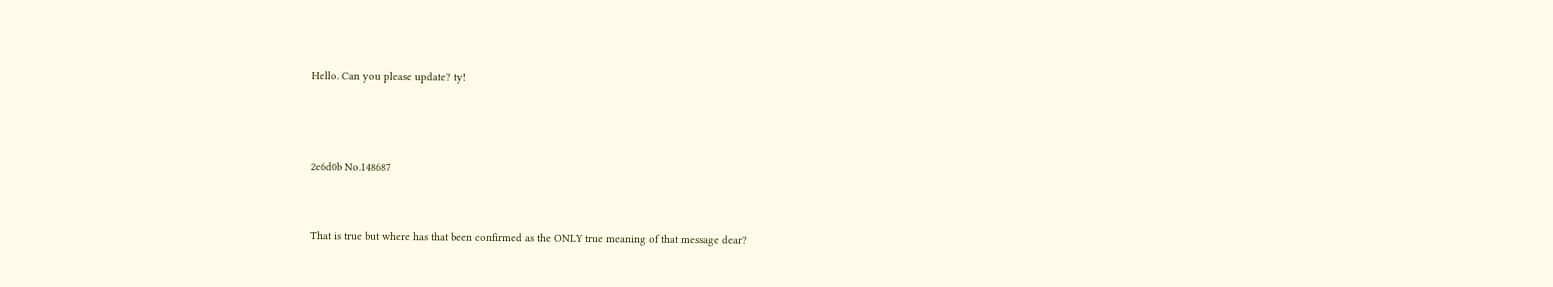Hello. Can you please update? ty!



2e6d0b No.148687


That is true but where has that been confirmed as the ONLY true meaning of that message dear?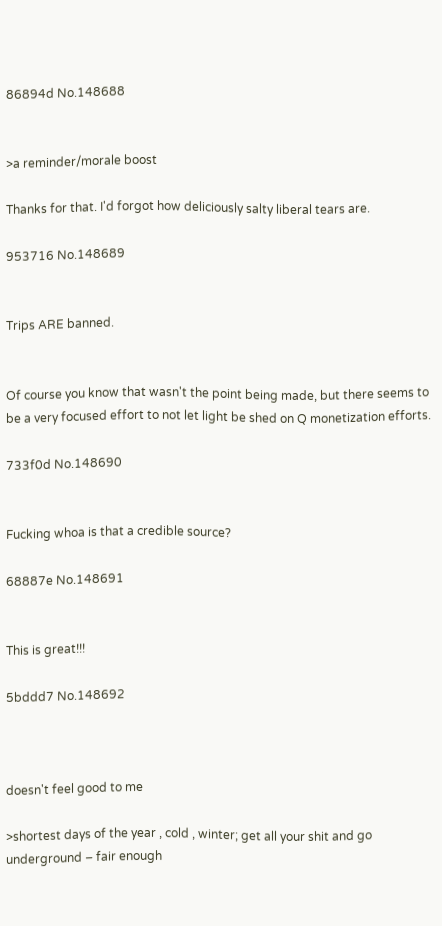86894d No.148688


>a reminder/morale boost

Thanks for that. I'd forgot how deliciously salty liberal tears are.

953716 No.148689


Trips ARE banned.


Of course you know that wasn't the point being made, but there seems to be a very focused effort to not let light be shed on Q monetization efforts.

733f0d No.148690


Fucking whoa is that a credible source?

68887e No.148691


This is great!!!

5bddd7 No.148692



doesn't feel good to me

>shortest days of the year , cold , winter; get all your shit and go underground – fair enough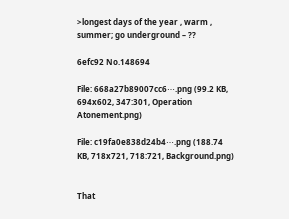>longest days of the year , warm , summer; go underground – ??

6efc92 No.148694

File: 668a27b89007cc6⋯.png (99.2 KB, 694x602, 347:301, Operation Atonement.png)

File: c19fa0e838d24b4⋯.png (188.74 KB, 718x721, 718:721, Background.png)


That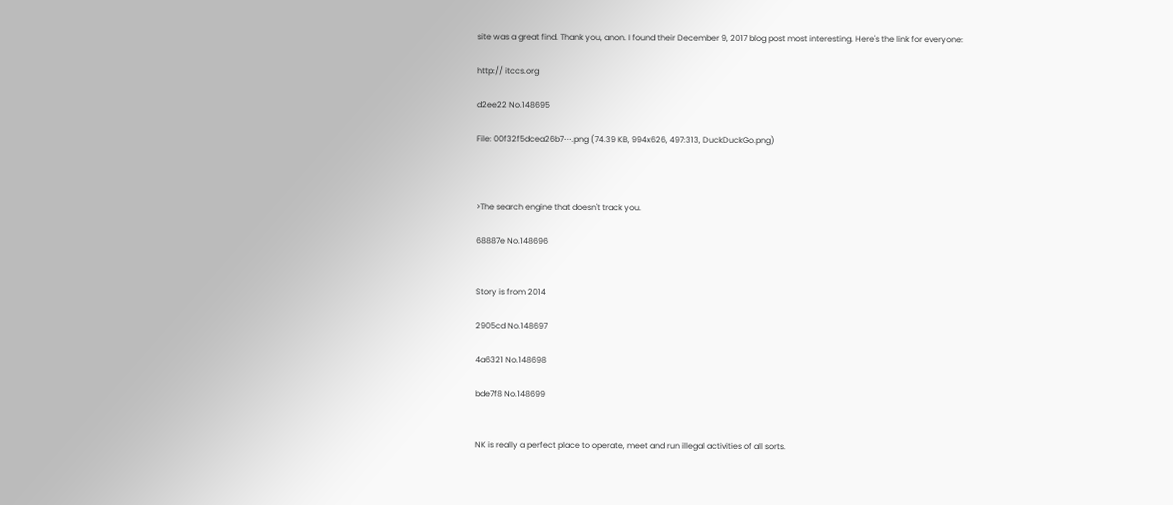site was a great find. Thank you, anon. I found their December 9, 2017 blog post most interesting. Here's the link for everyone:

http:// itccs.org

d2ee22 No.148695

File: 00f32f5dcea26b7⋯.png (74.39 KB, 994x626, 497:313, DuckDuckGo.png)



>The search engine that doesn't track you.

68887e No.148696


Story is from 2014

2905cd No.148697

4a6321 No.148698

bde7f8 No.148699


NK is really a perfect place to operate, meet and run illegal activities of all sorts.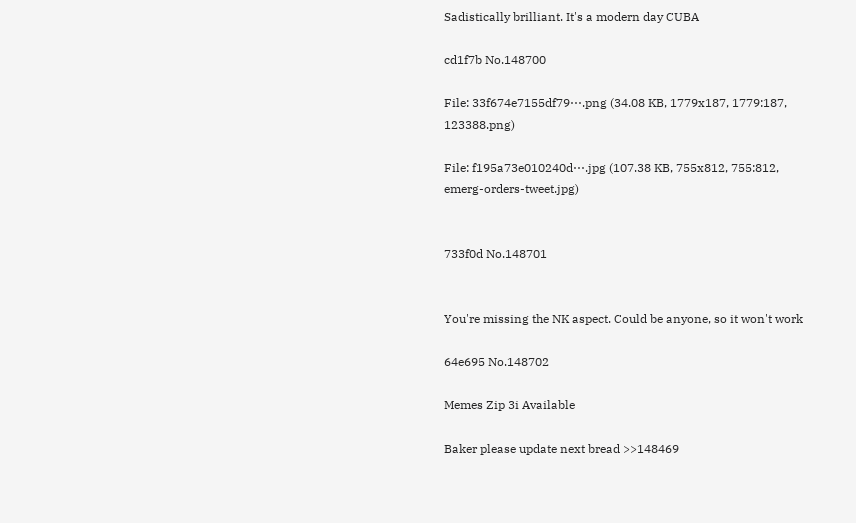Sadistically brilliant. It's a modern day CUBA

cd1f7b No.148700

File: 33f674e7155df79⋯.png (34.08 KB, 1779x187, 1779:187, 123388.png)

File: f195a73e010240d⋯.jpg (107.38 KB, 755x812, 755:812, emerg-orders-tweet.jpg)


733f0d No.148701


You're missing the NK aspect. Could be anyone, so it won't work

64e695 No.148702

Memes Zip 3i Available

Baker please update next bread >>148469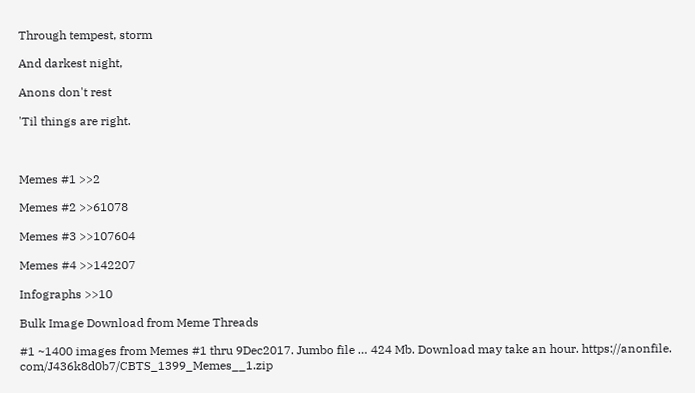Through tempest, storm

And darkest night,

Anons don't rest

'Til things are right.



Memes #1 >>2

Memes #2 >>61078

Memes #3 >>107604

Memes #4 >>142207

Infographs >>10

Bulk Image Download from Meme Threads

#1 ~1400 images from Memes #1 thru 9Dec2017. Jumbo file … 424 Mb. Download may take an hour. https://anonfile. com/J436k8d0b7/CBTS_1399_Memes__1.zip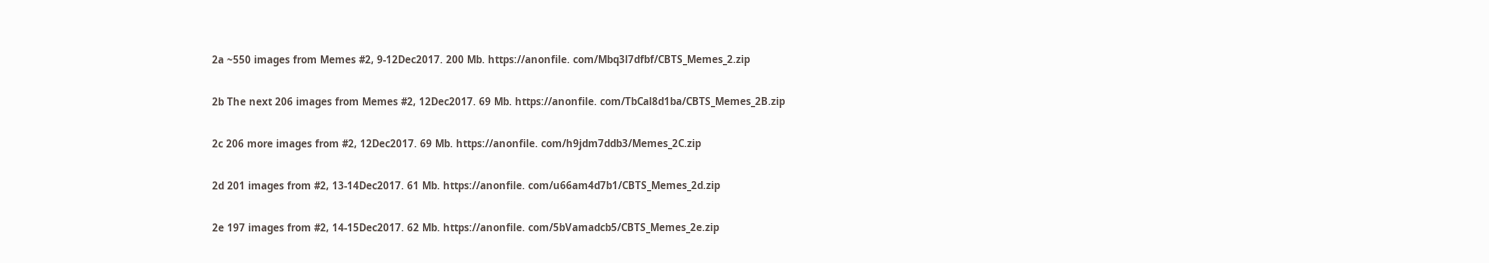2a ~550 images from Memes #2, 9-12Dec2017. 200 Mb. https://anonfile. com/Mbq3l7dfbf/CBTS_Memes_2.zip

2b The next 206 images from Memes #2, 12Dec2017. 69 Mb. https://anonfile. com/TbCal8d1ba/CBTS_Memes_2B.zip

2c 206 more images from #2, 12Dec2017. 69 Mb. https://anonfile. com/h9jdm7ddb3/Memes_2C.zip

2d 201 images from #2, 13-14Dec2017. 61 Mb. https://anonfile. com/u66am4d7b1/CBTS_Memes_2d.zip

2e 197 images from #2, 14-15Dec2017. 62 Mb. https://anonfile. com/5bVamadcb5/CBTS_Memes_2e.zip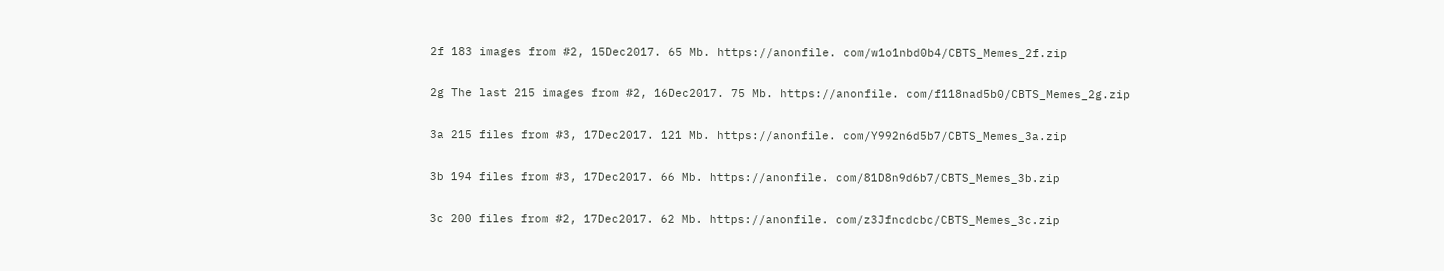2f 183 images from #2, 15Dec2017. 65 Mb. https://anonfile. com/w1o1nbd0b4/CBTS_Memes_2f.zip

2g The last 215 images from #2, 16Dec2017. 75 Mb. https://anonfile. com/f118nad5b0/CBTS_Memes_2g.zip

3a 215 files from #3, 17Dec2017. 121 Mb. https://anonfile. com/Y992n6d5b7/CBTS_Memes_3a.zip

3b 194 files from #3, 17Dec2017. 66 Mb. https://anonfile. com/81D8n9d6b7/CBTS_Memes_3b.zip

3c 200 files from #2, 17Dec2017. 62 Mb. https://anonfile. com/z3Jfncdcbc/CBTS_Memes_3c.zip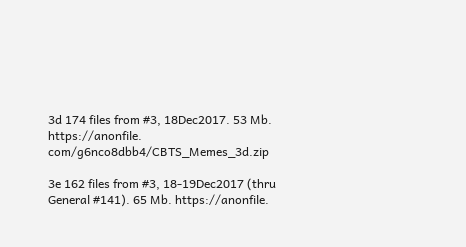3d 174 files from #3, 18Dec2017. 53 Mb. https://anonfile. com/g6nco8dbb4/CBTS_Memes_3d.zip

3e 162 files from #3, 18-19Dec2017 (thru General #141). 65 Mb. https://anonfile.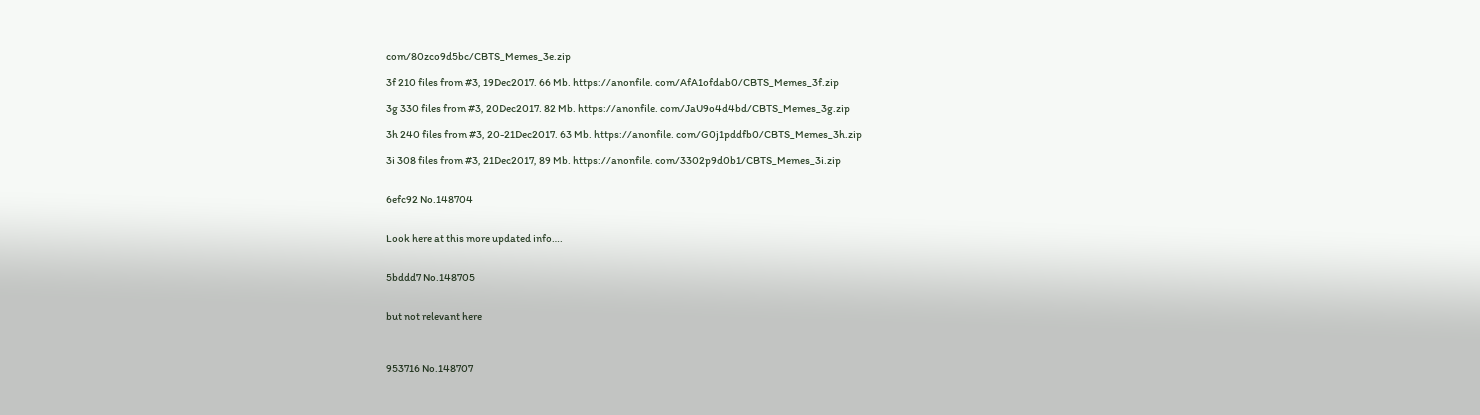com/80zco9d5bc/CBTS_Memes_3e.zip

3f 210 files from #3, 19Dec2017. 66 Mb. https://anonfile. com/AfA1ofdab0/CBTS_Memes_3f.zip

3g 330 files from #3, 20Dec2017. 82 Mb. https://anonfile. com/JaU9o4d4bd/CBTS_Memes_3g.zip

3h 240 files from #3, 20-21Dec2017. 63 Mb. https://anonfile. com/G0j1pddfb0/CBTS_Memes_3h.zip

3i 308 files from #3, 21Dec2017, 89 Mb. https://anonfile. com/3302p9d0b1/CBTS_Memes_3i.zip


6efc92 No.148704


Look here at this more updated info….


5bddd7 No.148705


but not relevant here



953716 No.148707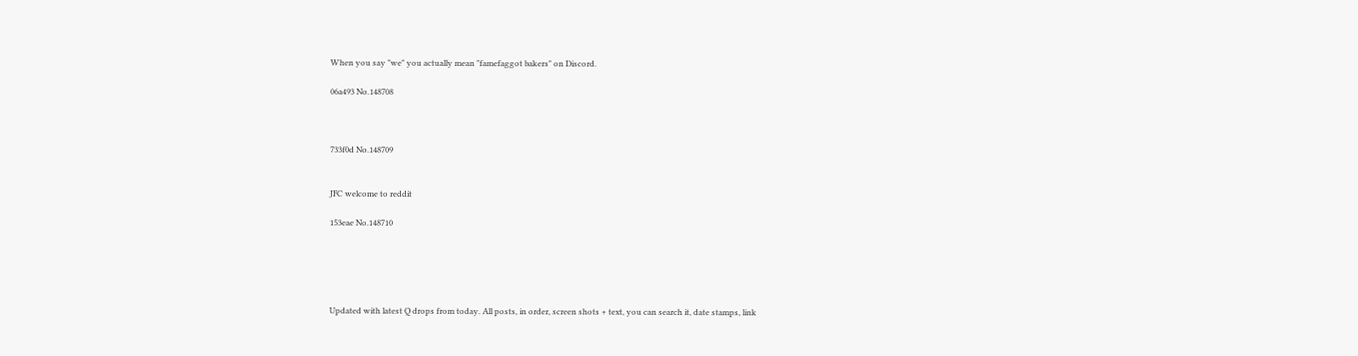When you say "we" you actually mean "famefaggot bakers" on Discord.

06a493 No.148708



733f0d No.148709


JFC welcome to reddit

153eae No.148710





Updated with latest Q drops from today. All posts, in order, screen shots + text, you can search it, date stamps, link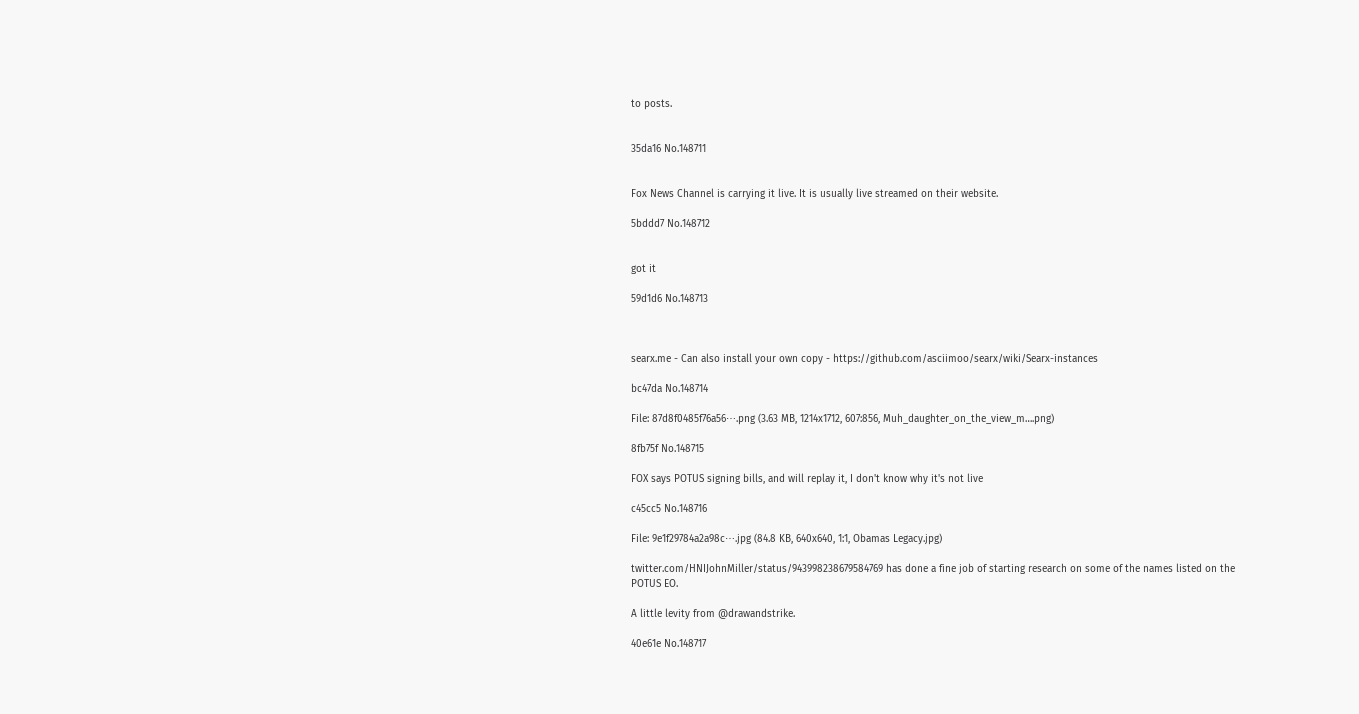to posts.


35da16 No.148711


Fox News Channel is carrying it live. It is usually live streamed on their website.

5bddd7 No.148712


got it

59d1d6 No.148713



searx.me - Can also install your own copy - https://github.com/asciimoo/searx/wiki/Searx-instances

bc47da No.148714

File: 87d8f0485f76a56⋯.png (3.63 MB, 1214x1712, 607:856, Muh_daughter_on_the_view_m….png)

8fb75f No.148715

FOX says POTUS signing bills, and will replay it, I don't know why it's not live

c45cc5 No.148716

File: 9e1f29784a2a98c⋯.jpg (84.8 KB, 640x640, 1:1, Obamas Legacy.jpg)

twitter.com/HNIJohnMiller/status/943998238679584769 has done a fine job of starting research on some of the names listed on the POTUS EO.

A little levity from @drawandstrike.

40e61e No.148717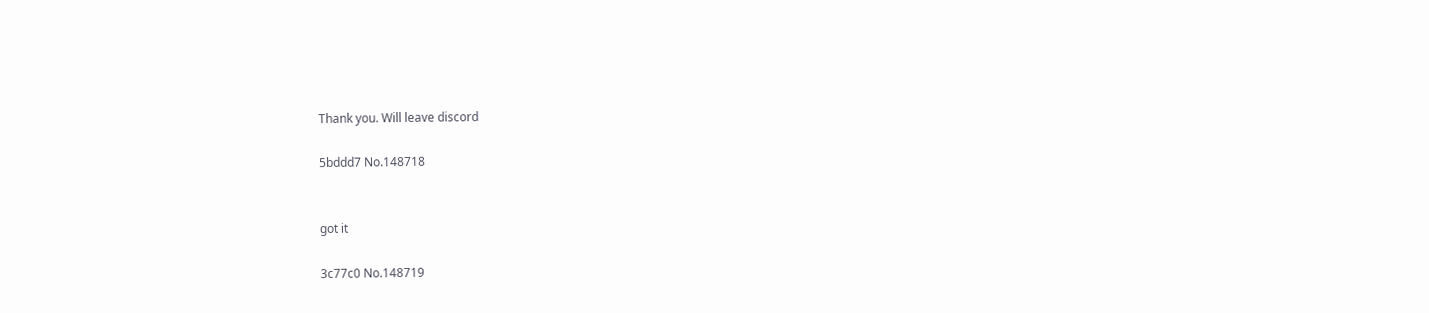Thank you. Will leave discord

5bddd7 No.148718


got it

3c77c0 No.148719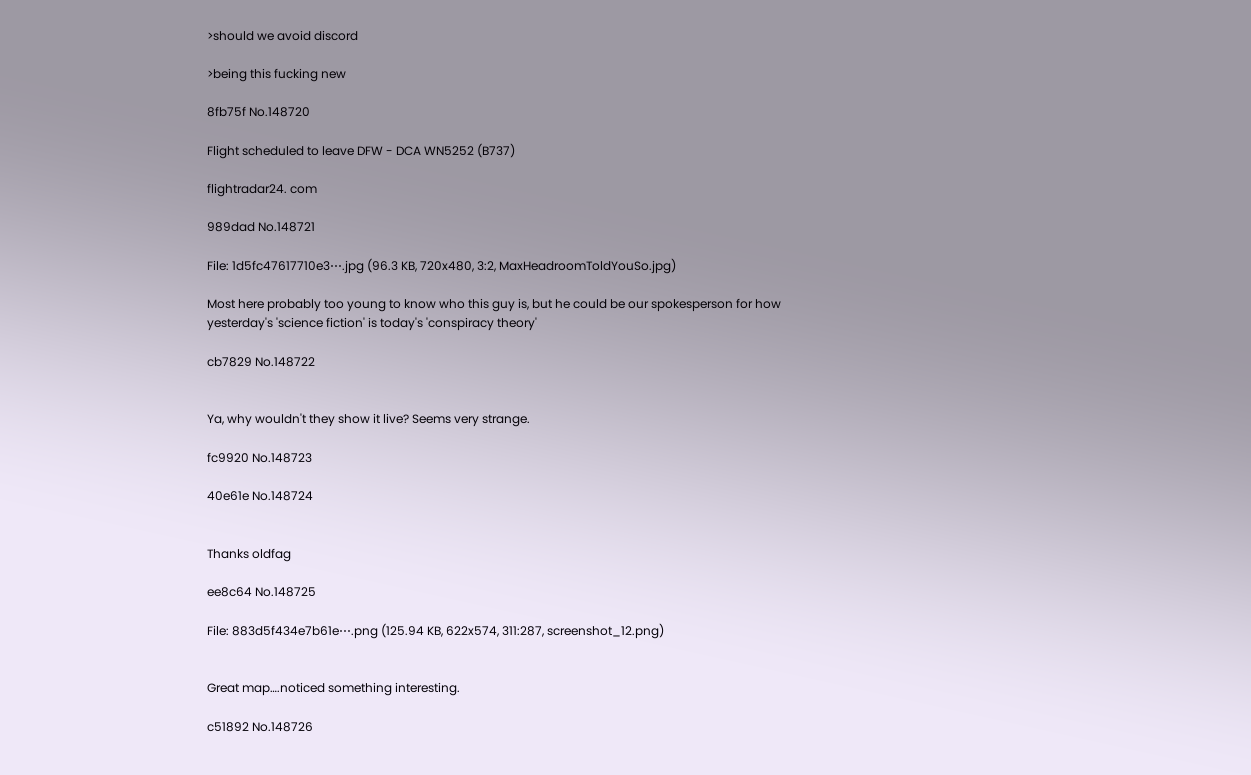>should we avoid discord

>being this fucking new

8fb75f No.148720

Flight scheduled to leave DFW - DCA WN5252 (B737)

flightradar24. com

989dad No.148721

File: 1d5fc47617710e3⋯.jpg (96.3 KB, 720x480, 3:2, MaxHeadroomToldYouSo.jpg)

Most here probably too young to know who this guy is, but he could be our spokesperson for how yesterday's 'science fiction' is today's 'conspiracy theory'

cb7829 No.148722


Ya, why wouldn't they show it live? Seems very strange.

fc9920 No.148723

40e61e No.148724


Thanks oldfag

ee8c64 No.148725

File: 883d5f434e7b61e⋯.png (125.94 KB, 622x574, 311:287, screenshot_12.png)


Great map….noticed something interesting.

c51892 No.148726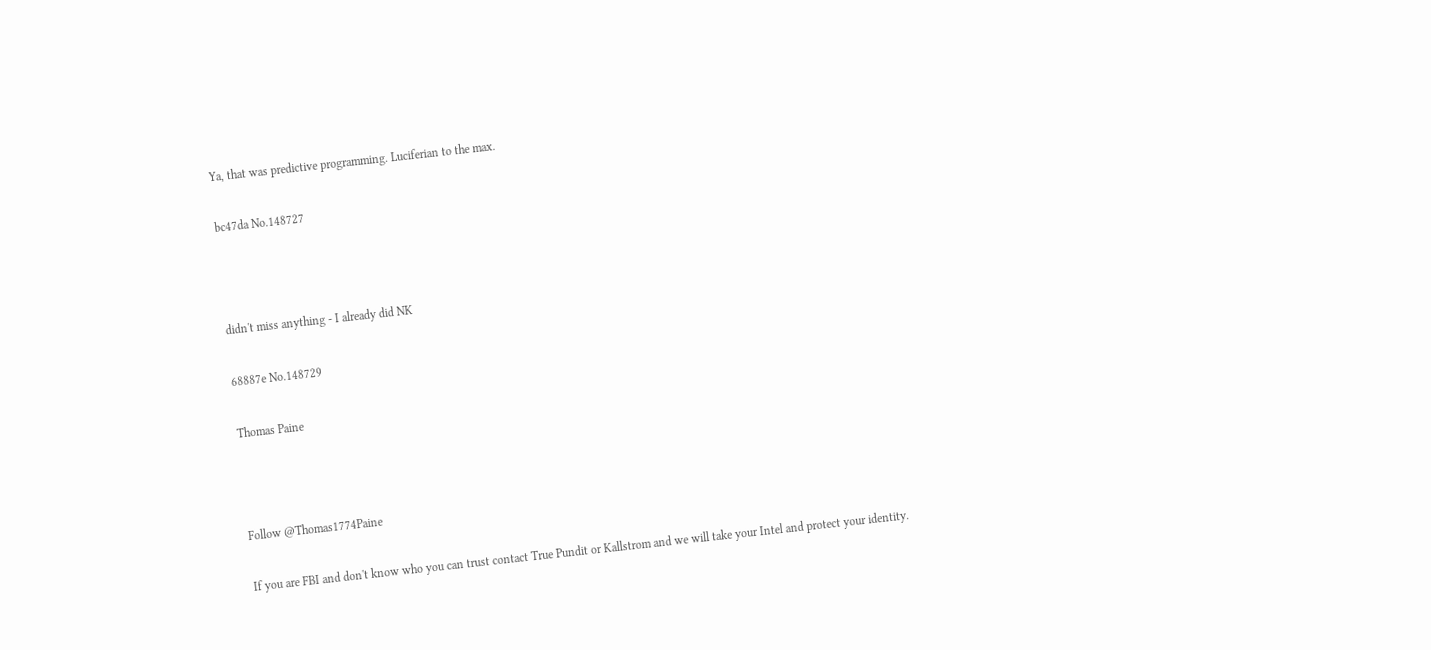Ya, that was predictive programming. Luciferian to the max.

bc47da No.148727



didn't miss anything - I already did NK

68887e No.148729

Thomas Paine



Follow @Thomas1774Paine

If you are FBI and don't know who you can trust contact True Pundit or Kallstrom and we will take your Intel and protect your identity.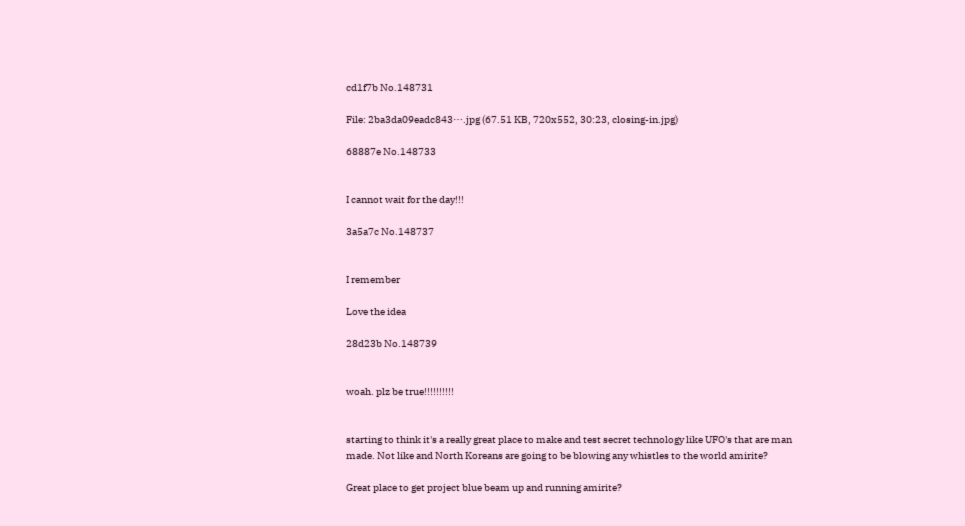cd1f7b No.148731

File: 2ba3da09eadc843⋯.jpg (67.51 KB, 720x552, 30:23, closing-in.jpg)

68887e No.148733


I cannot wait for the day!!!

3a5a7c No.148737


I remember

Love the idea

28d23b No.148739


woah. plz be true!!!!!!!!!!


starting to think it's a really great place to make and test secret technology like UFO's that are man made. Not like and North Koreans are going to be blowing any whistles to the world amirite?

Great place to get project blue beam up and running amirite?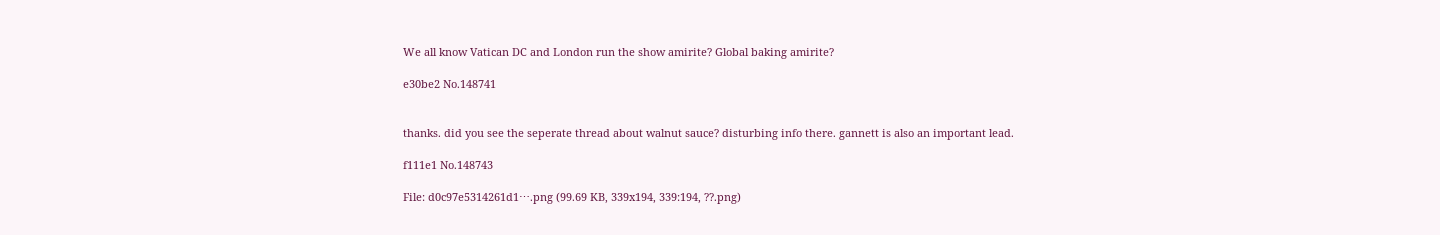We all know Vatican DC and London run the show amirite? Global baking amirite?

e30be2 No.148741


thanks. did you see the seperate thread about walnut sauce? disturbing info there. gannett is also an important lead.

f111e1 No.148743

File: d0c97e5314261d1⋯.png (99.69 KB, 339x194, 339:194, ??.png)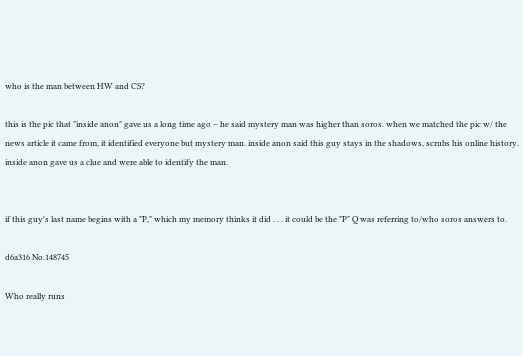who is the man between HW and CS?

this is the pic that "inside anon" gave us a long time ago – he said mystery man was higher than soros. when we matched the pic w/ the news article it came from, it identified everyone but mystery man. inside anon said this guy stays in the shadows, scrubs his online history. inside anon gave us a clue and were able to identify the man.


if this guy's last name begins with a "P," which my memory thinks it did . . . it could be the "P" Q was referring to/who soros answers to.

d6a316 No.148745

Who really runs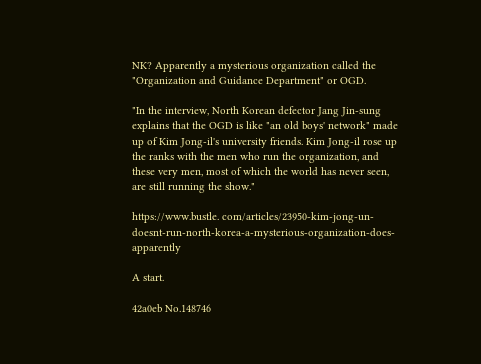NK? Apparently a mysterious organization called the "Organization and Guidance Department" or OGD.

"In the interview, North Korean defector Jang Jin-sung explains that the OGD is like "an old boys' network" made up of Kim Jong-il's university friends. Kim Jong-il rose up the ranks with the men who run the organization, and these very men, most of which the world has never seen, are still running the show."

https://www.bustle. com/articles/23950-kim-jong-un-doesnt-run-north-korea-a-mysterious-organization-does-apparently

A start.

42a0eb No.148746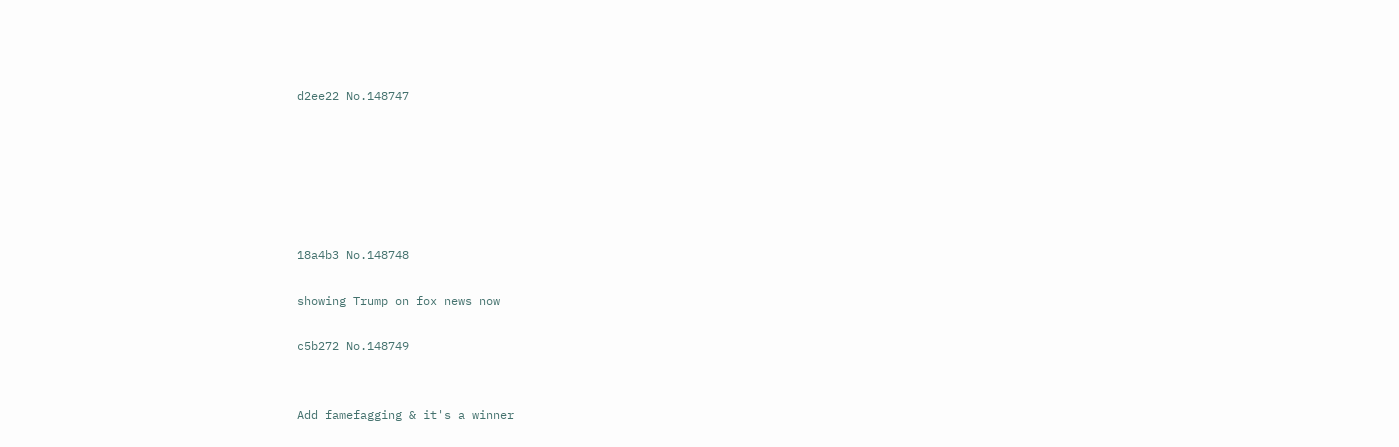d2ee22 No.148747






18a4b3 No.148748

showing Trump on fox news now

c5b272 No.148749


Add famefagging & it's a winner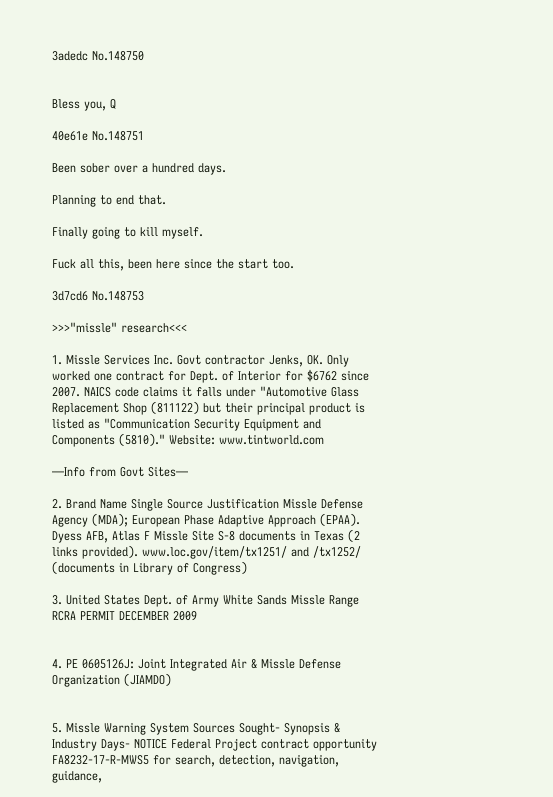3adedc No.148750


Bless you, Q

40e61e No.148751

Been sober over a hundred days.

Planning to end that.

Finally going to kill myself.

Fuck all this, been here since the start too.

3d7cd6 No.148753

>>>"missle" research<<<

1. Missle Services Inc. Govt contractor Jenks, OK. Only worked one contract for Dept. of Interior for $6762 since 2007. NAICS code claims it falls under "Automotive Glass Replacement Shop (811122) but their principal product is listed as "Communication Security Equipment and Components (5810)." Website: www.tintworld.com

—Info from Govt Sites—

2. Brand Name Single Source Justification Missle Defense Agency (MDA); European Phase Adaptive Approach (EPAA). Dyess AFB, Atlas F Missle Site S-8 documents in Texas (2 links provided). www.loc.gov/item/tx1251/ and /tx1252/ (documents in Library of Congress)

3. United States Dept. of Army White Sands Missle Range RCRA PERMIT DECEMBER 2009


4. PE 0605126J: Joint Integrated Air & Missle Defense Organization (JIAMDO)


5. Missle Warning System Sources Sought- Synopsis & Industry Days- NOTICE Federal Project contract opportunity FA8232-17-R-MWS5 for search, detection, navigation, guidance,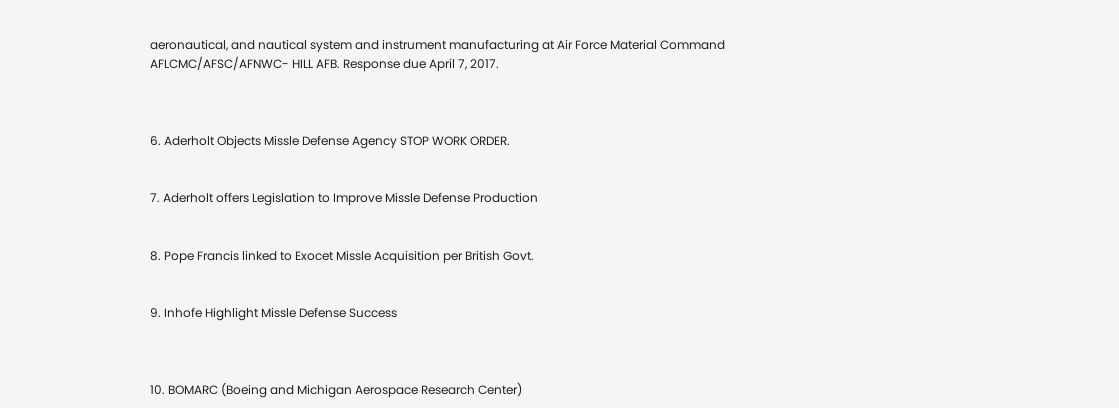aeronautical, and nautical system and instrument manufacturing at Air Force Material Command AFLCMC/AFSC/AFNWC- HILL AFB. Response due April 7, 2017.



6. Aderholt Objects Missle Defense Agency STOP WORK ORDER.


7. Aderholt offers Legislation to Improve Missle Defense Production


8. Pope Francis linked to Exocet Missle Acquisition per British Govt.


9. Inhofe Highlight Missle Defense Success



10. BOMARC (Boeing and Michigan Aerospace Research Center)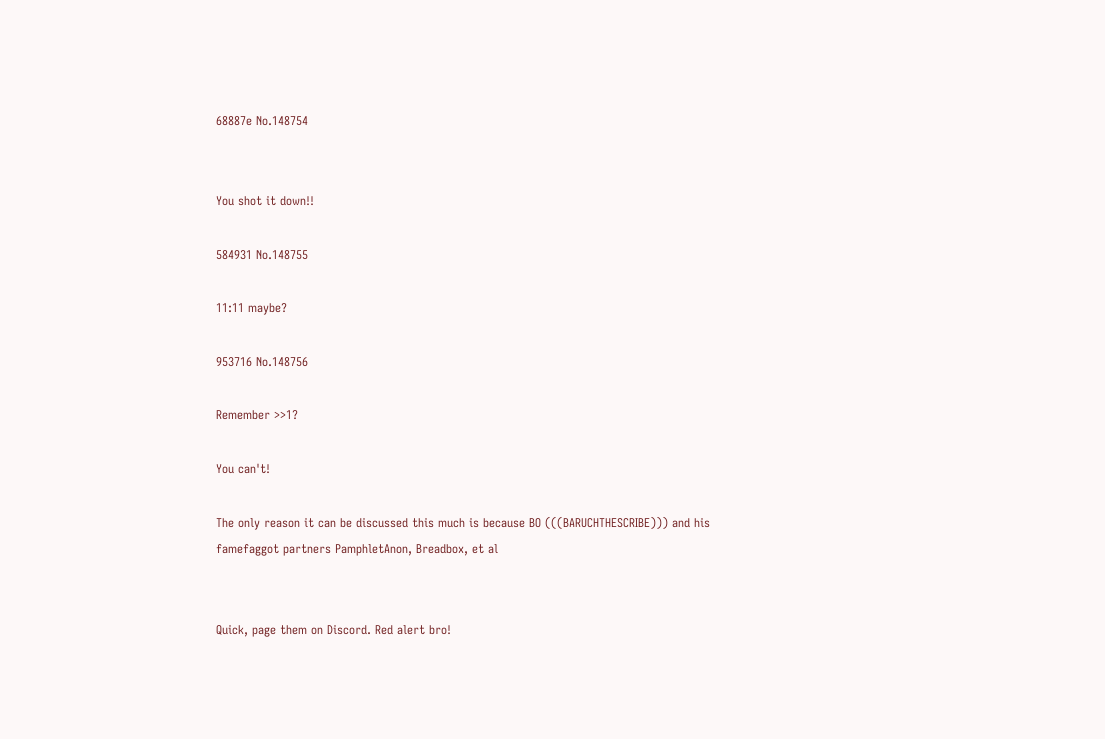68887e No.148754


You shot it down!!

584931 No.148755

11:11 maybe?

953716 No.148756

Remember >>1?

You can't!

The only reason it can be discussed this much is because BO (((BARUCHTHESCRIBE))) and his famefaggot partners PamphletAnon, Breadbox, et al


Quick, page them on Discord. Red alert bro!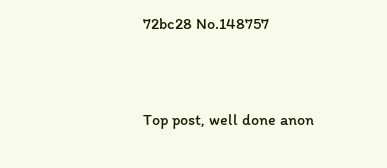72bc28 No.148757


Top post, well done anon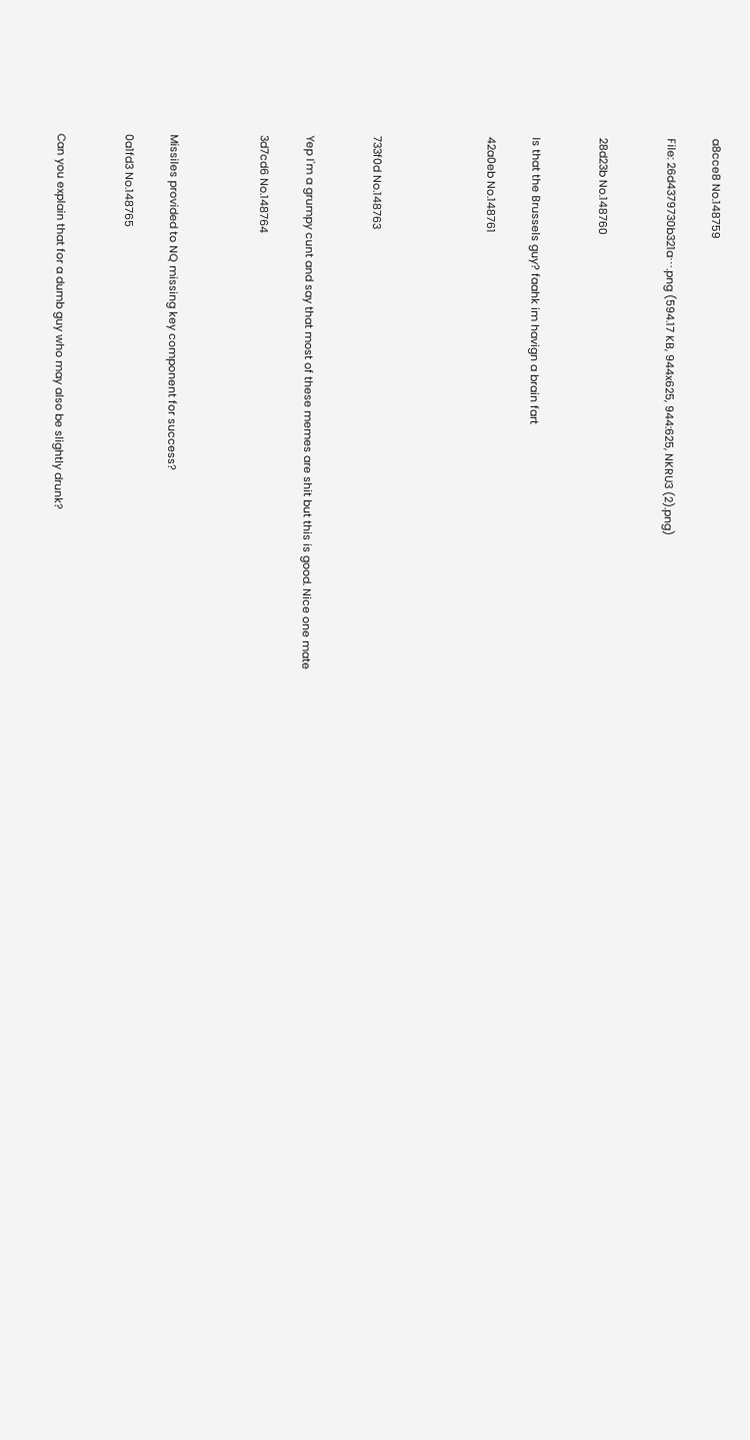a8cce8 No.148759

File: 26d4379730b321a⋯.png (594.17 KB, 944x625, 944:625, NKRU3 (2).png)


28d23b No.148760


Is that the Brussels guy? faahk im havign a brain fart

42a0eb No.148761




733f0d No.148763


Yep I'm a grumpy cunt and say that most of these memes are shit but this is good. Nice one mate

3d7cd6 No.148764



Missiles provided to NQ missing key component for success?

0a1fd3 No.148765


Can you explain that for a dumb guy who may also be slightly drunk?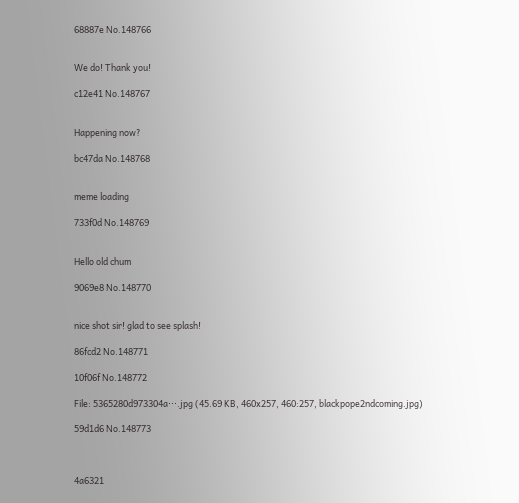68887e No.148766


We do! Thank you!

c12e41 No.148767


Happening now?

bc47da No.148768


meme loading

733f0d No.148769


Hello old chum

9069e8 No.148770


nice shot sir! glad to see splash!

86fcd2 No.148771

10f06f No.148772

File: 5365280d973304a⋯.jpg (45.69 KB, 460x257, 460:257, blackpope2ndcoming.jpg)

59d1d6 No.148773



4a6321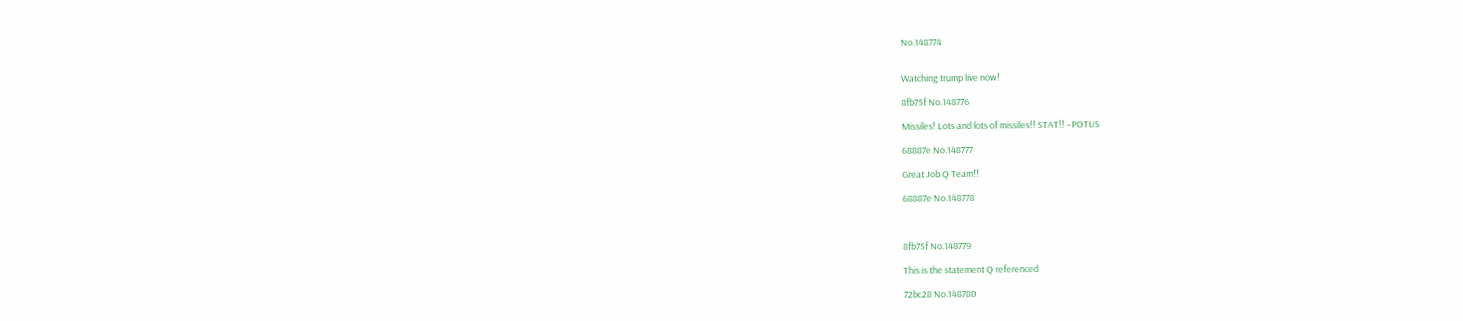No.148774


Watching trump live now!

8fb75f No.148776

Missiles! Lots and lots of missiles!! STAT!! –POTUS

68887e No.148777

Great Job Q Team!!

68887e No.148778



8fb75f No.148779

This is the statement Q referenced

72bc28 No.148780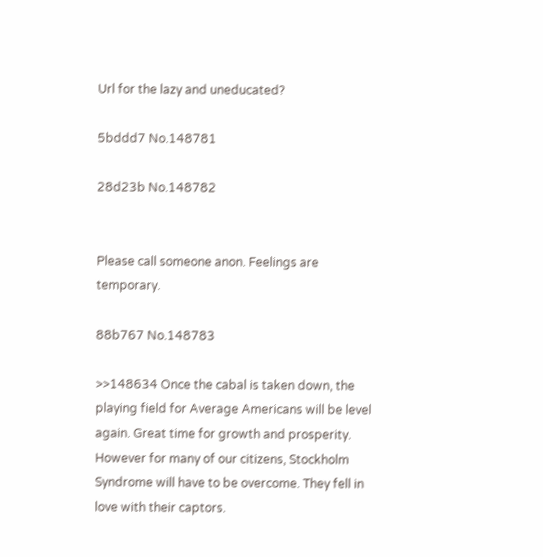Url for the lazy and uneducated?

5bddd7 No.148781

28d23b No.148782


Please call someone anon. Feelings are temporary.

88b767 No.148783

>>148634 Once the cabal is taken down, the playing field for Average Americans will be level again. Great time for growth and prosperity. However for many of our citizens, Stockholm Syndrome will have to be overcome. They fell in love with their captors.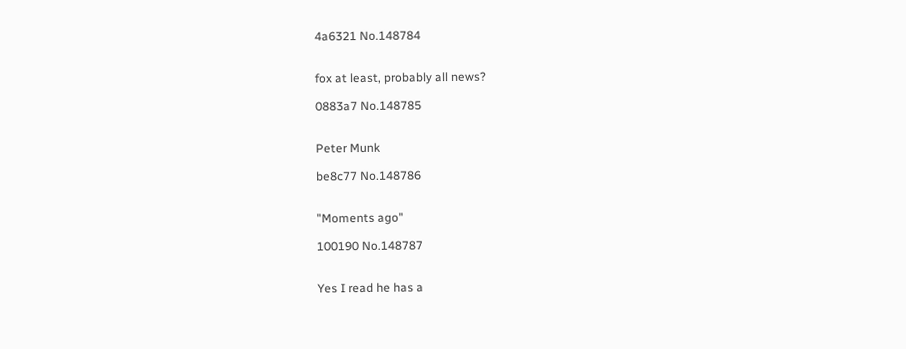4a6321 No.148784


fox at least, probably all news?

0883a7 No.148785


Peter Munk

be8c77 No.148786


"Moments ago"

100190 No.148787


Yes I read he has a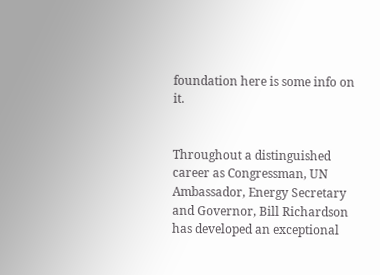foundation here is some info on it.


Throughout a distinguished career as Congressman, UN Ambassador, Energy Secretary and Governor, Bill Richardson has developed an exceptional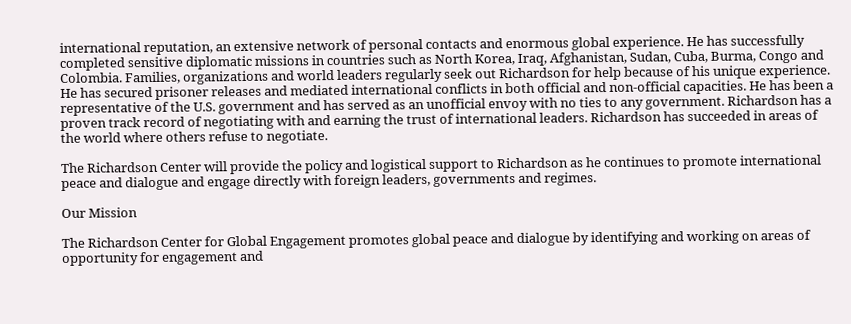international reputation, an extensive network of personal contacts and enormous global experience. He has successfully completed sensitive diplomatic missions in countries such as North Korea, Iraq, Afghanistan, Sudan, Cuba, Burma, Congo and Colombia. Families, organizations and world leaders regularly seek out Richardson for help because of his unique experience. He has secured prisoner releases and mediated international conflicts in both official and non-official capacities. He has been a representative of the U.S. government and has served as an unofficial envoy with no ties to any government. Richardson has a proven track record of negotiating with and earning the trust of international leaders. Richardson has succeeded in areas of the world where others refuse to negotiate.

The Richardson Center will provide the policy and logistical support to Richardson as he continues to promote international peace and dialogue and engage directly with foreign leaders, governments and regimes.

Our Mission

The Richardson Center for Global Engagement promotes global peace and dialogue by identifying and working on areas of opportunity for engagement and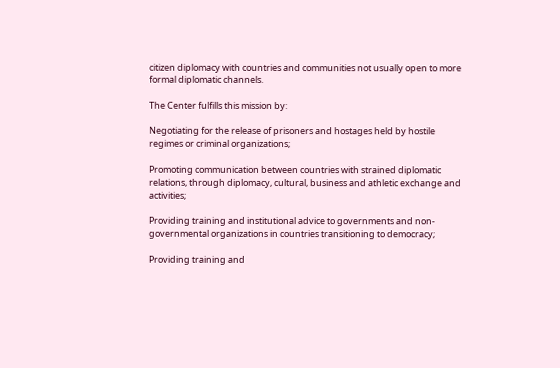citizen diplomacy with countries and communities not usually open to more formal diplomatic channels.

The Center fulfills this mission by:

Negotiating for the release of prisoners and hostages held by hostile regimes or criminal organizations;

Promoting communication between countries with strained diplomatic relations, through diplomacy, cultural, business and athletic exchange and activities;

Providing training and institutional advice to governments and non-governmental organizations in countries transitioning to democracy;

Providing training and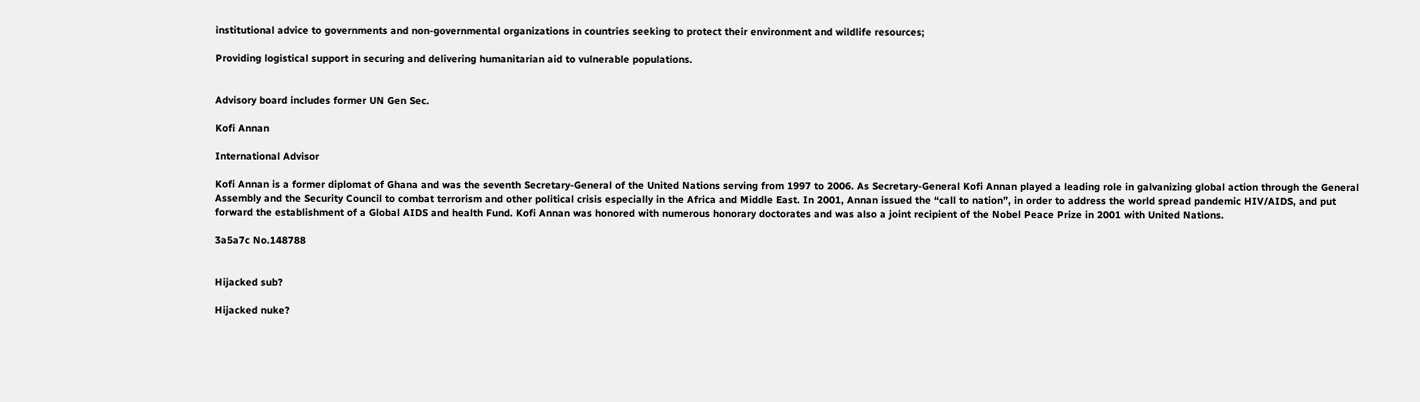institutional advice to governments and non-governmental organizations in countries seeking to protect their environment and wildlife resources;

Providing logistical support in securing and delivering humanitarian aid to vulnerable populations.


Advisory board includes former UN Gen Sec.

Kofi Annan

International Advisor

Kofi Annan is a former diplomat of Ghana and was the seventh Secretary-General of the United Nations serving from 1997 to 2006. As Secretary-General Kofi Annan played a leading role in galvanizing global action through the General Assembly and the Security Council to combat terrorism and other political crisis especially in the Africa and Middle East. In 2001, Annan issued the “call to nation”, in order to address the world spread pandemic HIV/AIDS, and put forward the establishment of a Global AIDS and health Fund. Kofi Annan was honored with numerous honorary doctorates and was also a joint recipient of the Nobel Peace Prize in 2001 with United Nations.

3a5a7c No.148788


Hijacked sub?

Hijacked nuke?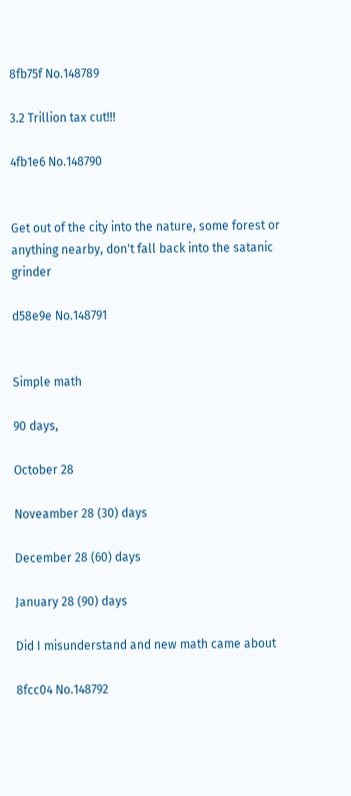8fb75f No.148789

3.2 Trillion tax cut!!!

4fb1e6 No.148790


Get out of the city into the nature, some forest or anything nearby, don't fall back into the satanic grinder

d58e9e No.148791


Simple math

90 days,

October 28

Noveamber 28 (30) days

December 28 (60) days

January 28 (90) days

Did I misunderstand and new math came about

8fcc04 No.148792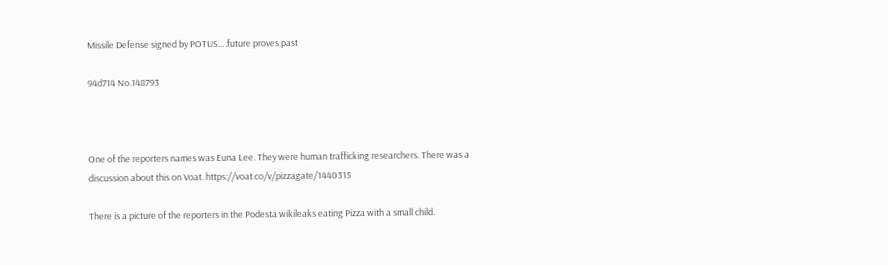Missile Defense signed by POTUS….future proves past

94d714 No.148793



One of the reporters names was Euna Lee. They were human trafficking researchers. There was a discussion about this on Voat. https://voat.co/v/pizzagate/1440315

There is a picture of the reporters in the Podesta wikileaks eating Pizza with a small child.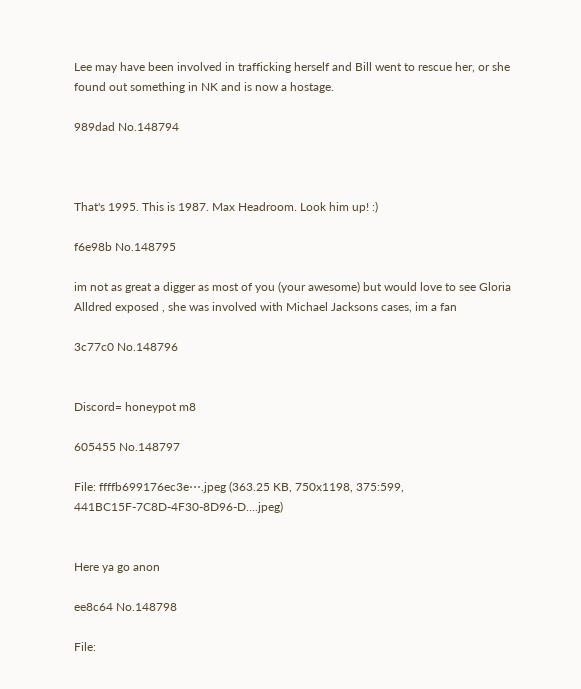Lee may have been involved in trafficking herself and Bill went to rescue her, or she found out something in NK and is now a hostage.

989dad No.148794



That's 1995. This is 1987. Max Headroom. Look him up! :)

f6e98b No.148795

im not as great a digger as most of you (your awesome) but would love to see Gloria Alldred exposed , she was involved with Michael Jacksons cases, im a fan

3c77c0 No.148796


Discord= honeypot m8

605455 No.148797

File: ffffb699176ec3e⋯.jpeg (363.25 KB, 750x1198, 375:599, 441BC15F-7C8D-4F30-8D96-D….jpeg)


Here ya go anon

ee8c64 No.148798

File: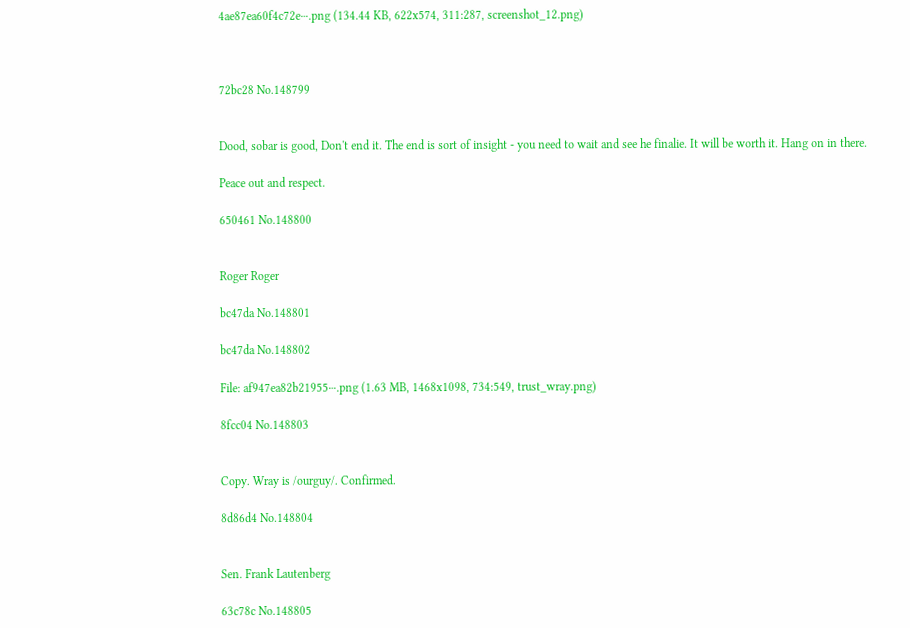4ae87ea60f4c72e⋯.png (134.44 KB, 622x574, 311:287, screenshot_12.png)



72bc28 No.148799


Dood, sobar is good, Don't end it. The end is sort of insight - you need to wait and see he finalie. It will be worth it. Hang on in there.

Peace out and respect.

650461 No.148800


Roger Roger

bc47da No.148801

bc47da No.148802

File: af947ea82b21955⋯.png (1.63 MB, 1468x1098, 734:549, trust_wray.png)

8fcc04 No.148803


Copy. Wray is /ourguy/. Confirmed.

8d86d4 No.148804


Sen. Frank Lautenberg

63c78c No.148805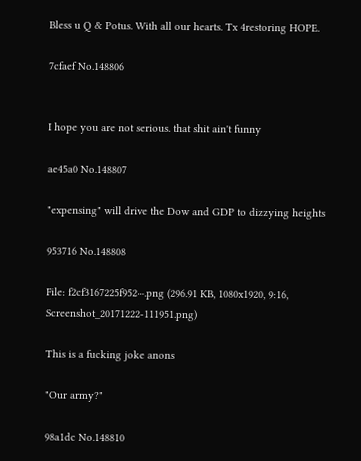Bless u Q & Potus. With all our hearts. Tx 4restoring HOPE.

7cfaef No.148806


I hope you are not serious. that shit ain't funny

ae45a0 No.148807

"expensing" will drive the Dow and GDP to dizzying heights

953716 No.148808

File: f2cf3167225f952⋯.png (296.91 KB, 1080x1920, 9:16, Screenshot_20171222-111951.png)

This is a fucking joke anons

"Our army?"

98a1dc No.148810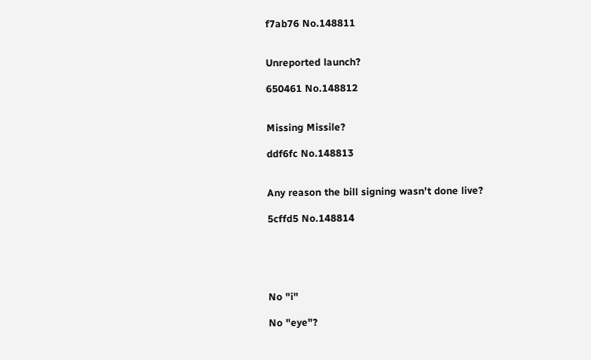f7ab76 No.148811


Unreported launch?

650461 No.148812


Missing Missile?

ddf6fc No.148813


Any reason the bill signing wasn’t done live?

5cffd5 No.148814





No "i"

No "eye"?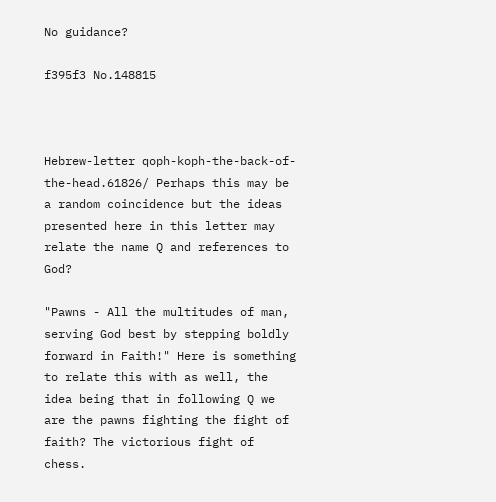No guidance?

f395f3 No.148815



Hebrew-letter qoph-koph-the-back-of-the-head.61826/ Perhaps this may be a random coincidence but the ideas presented here in this letter may relate the name Q and references to God?

"Pawns - All the multitudes of man, serving God best by stepping boldly forward in Faith!" Here is something to relate this with as well, the idea being that in following Q we are the pawns fighting the fight of faith? The victorious fight of chess.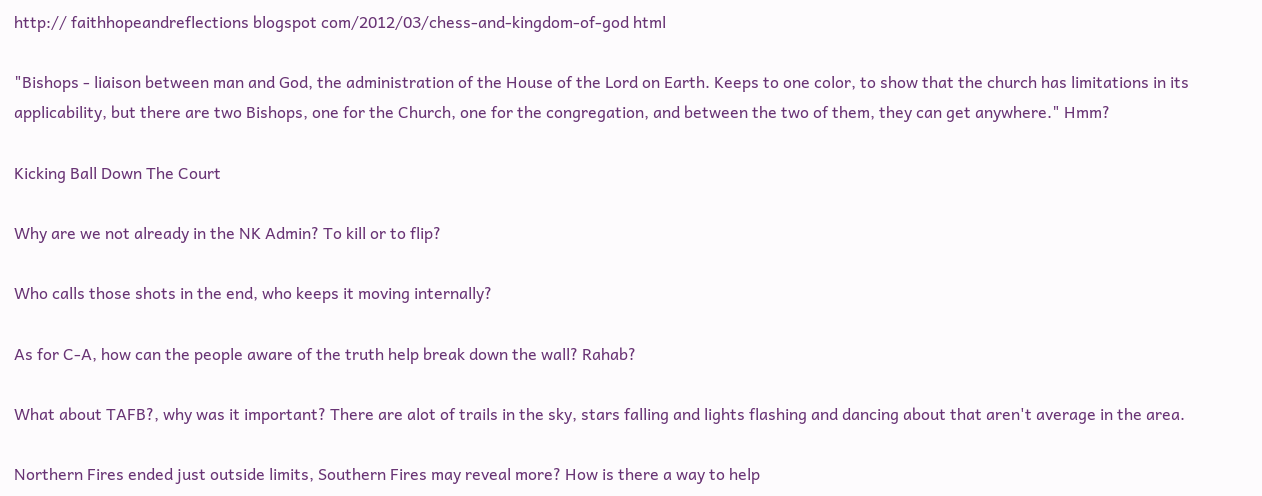http:// faithhopeandreflections blogspot com/2012/03/chess-and-kingdom-of-god html

"Bishops - liaison between man and God, the administration of the House of the Lord on Earth. Keeps to one color, to show that the church has limitations in its applicability, but there are two Bishops, one for the Church, one for the congregation, and between the two of them, they can get anywhere." Hmm?

Kicking Ball Down The Court

Why are we not already in the NK Admin? To kill or to flip?

Who calls those shots in the end, who keeps it moving internally?

As for C-A, how can the people aware of the truth help break down the wall? Rahab?

What about TAFB?, why was it important? There are alot of trails in the sky, stars falling and lights flashing and dancing about that aren't average in the area.

Northern Fires ended just outside limits, Southern Fires may reveal more? How is there a way to help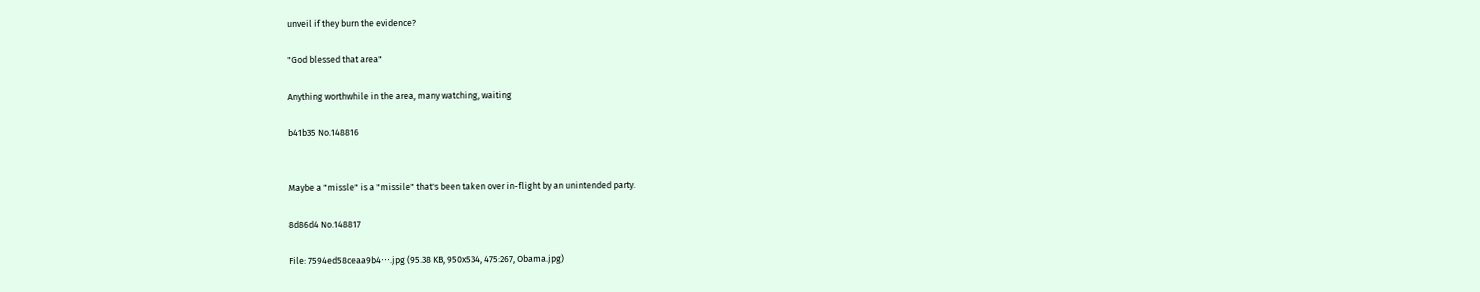unveil if they burn the evidence?

"God blessed that area"

Anything worthwhile in the area, many watching, waiting

b41b35 No.148816


Maybe a "missle" is a "missile" that's been taken over in-flight by an unintended party.

8d86d4 No.148817

File: 7594ed58ceaa9b4⋯.jpg (95.38 KB, 950x534, 475:267, Obama.jpg)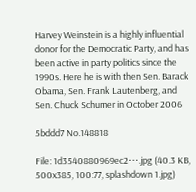Harvey Weinstein is a highly influential donor for the Democratic Party, and has been active in party politics since the 1990s. Here he is with then Sen. Barack Obama, Sen. Frank Lautenberg, and Sen. Chuck Schumer in October 2006

5bddd7 No.148818

File: 1d3540880969ec2⋯.jpg (40.3 KB, 500x385, 100:77, splashdown 1.jpg)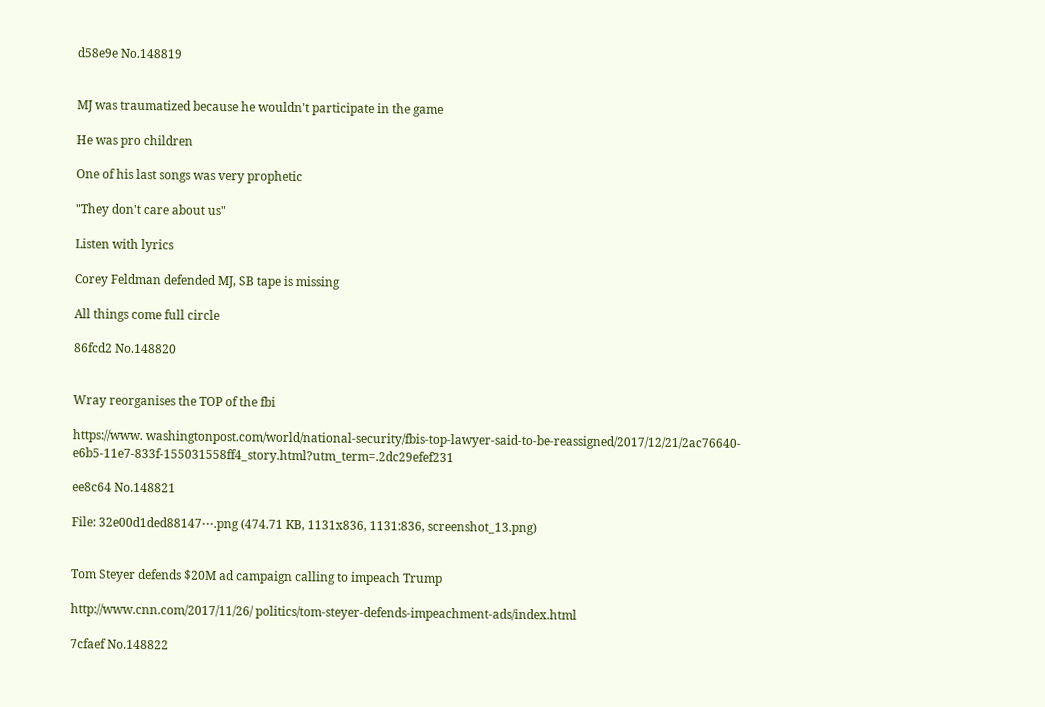d58e9e No.148819


MJ was traumatized because he wouldn't participate in the game

He was pro children

One of his last songs was very prophetic

"They don't care about us"

Listen with lyrics

Corey Feldman defended MJ, SB tape is missing

All things come full circle

86fcd2 No.148820


Wray reorganises the TOP of the fbi

https://www. washingtonpost.com/world/national-security/fbis-top-lawyer-said-to-be-reassigned/2017/12/21/2ac76640-e6b5-11e7-833f-155031558ff4_story.html?utm_term=.2dc29efef231

ee8c64 No.148821

File: 32e00d1ded88147⋯.png (474.71 KB, 1131x836, 1131:836, screenshot_13.png)


Tom Steyer defends $20M ad campaign calling to impeach Trump

http://www.cnn.com/2017/11/26/ politics/tom-steyer-defends-impeachment-ads/index.html

7cfaef No.148822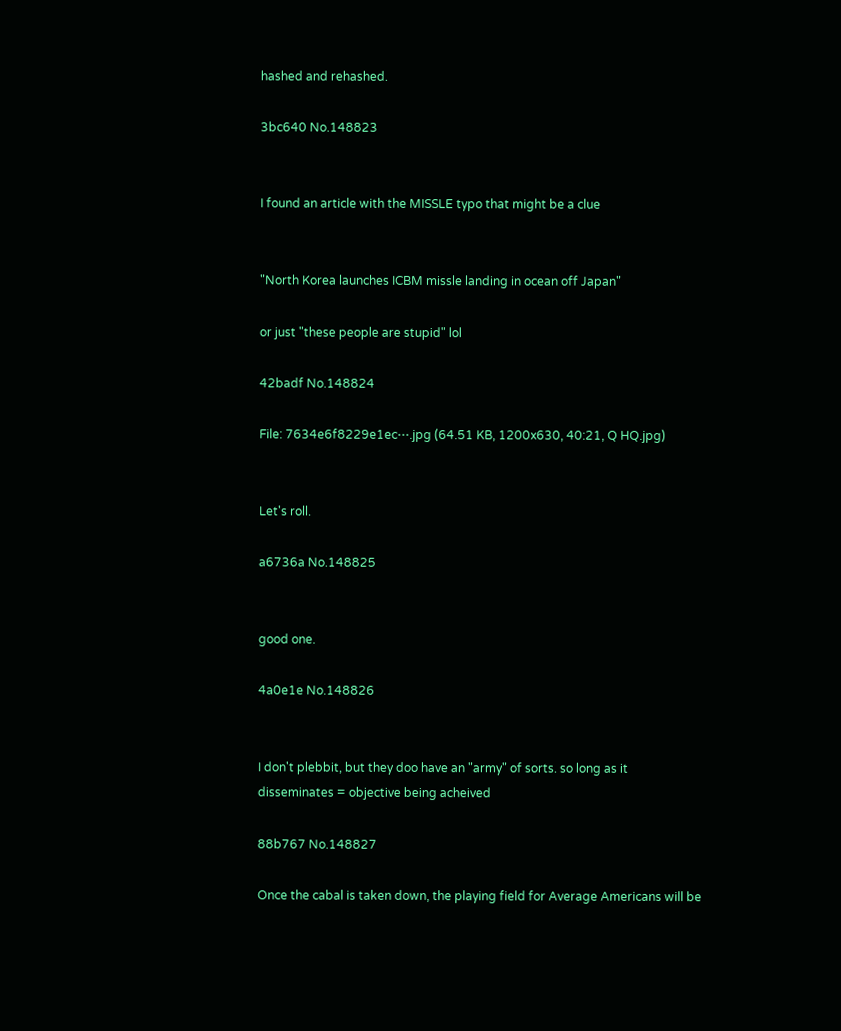hashed and rehashed.

3bc640 No.148823


I found an article with the MISSLE typo that might be a clue


"North Korea launches ICBM missle landing in ocean off Japan"

or just "these people are stupid" lol

42badf No.148824

File: 7634e6f8229e1ec⋯.jpg (64.51 KB, 1200x630, 40:21, Q HQ.jpg)


Let's roll.

a6736a No.148825


good one.

4a0e1e No.148826


I don't plebbit, but they doo have an "army" of sorts. so long as it disseminates = objective being acheived

88b767 No.148827

Once the cabal is taken down, the playing field for Average Americans will be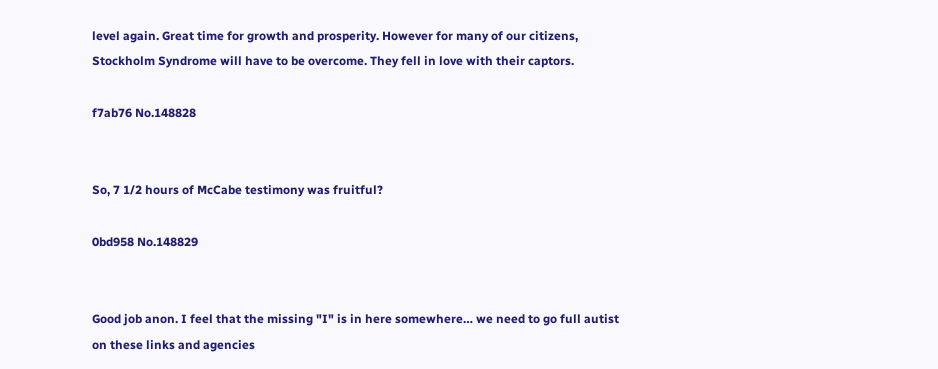level again. Great time for growth and prosperity. However for many of our citizens, Stockholm Syndrome will have to be overcome. They fell in love with their captors.

f7ab76 No.148828


So, 7 1/2 hours of McCabe testimony was fruitful?

0bd958 No.148829


Good job anon. I feel that the missing "I" is in here somewhere… we need to go full autist on these links and agencies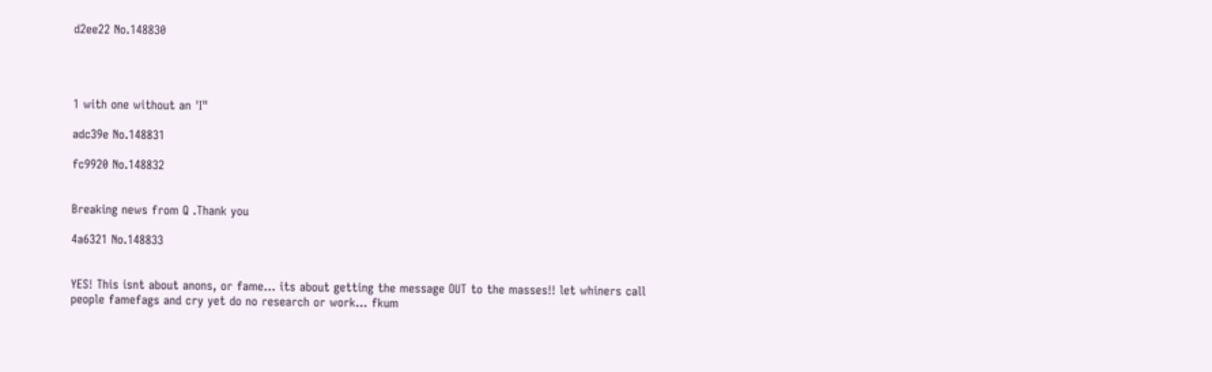d2ee22 No.148830




1 with one without an 'I"

adc39e No.148831

fc9920 No.148832


Breaking news from Q .Thank you

4a6321 No.148833


YES! This isnt about anons, or fame… its about getting the message OUT to the masses!! let whiners call people famefags and cry yet do no research or work… fkum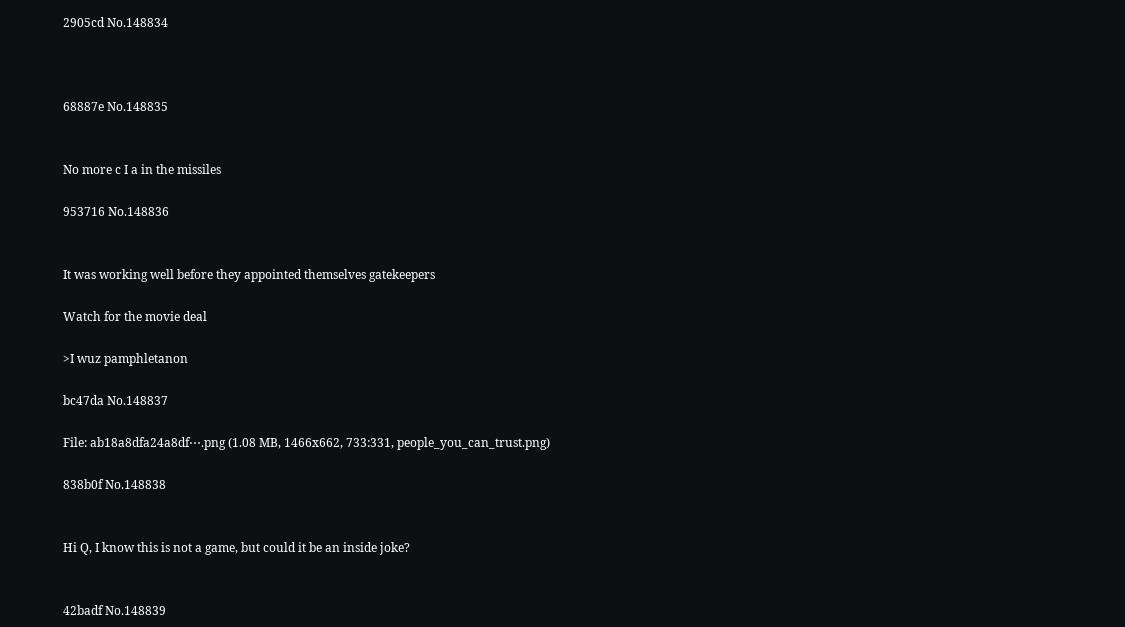2905cd No.148834



68887e No.148835


No more c I a in the missiles

953716 No.148836


It was working well before they appointed themselves gatekeepers

Watch for the movie deal

>I wuz pamphletanon

bc47da No.148837

File: ab18a8dfa24a8df⋯.png (1.08 MB, 1466x662, 733:331, people_you_can_trust.png)

838b0f No.148838


Hi Q, I know this is not a game, but could it be an inside joke?


42badf No.148839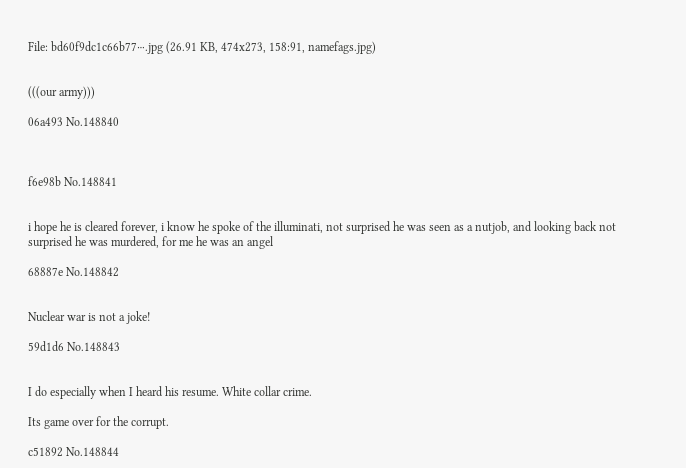File: bd60f9dc1c66b77⋯.jpg (26.91 KB, 474x273, 158:91, namefags.jpg)


(((our army)))

06a493 No.148840



f6e98b No.148841


i hope he is cleared forever, i know he spoke of the illuminati, not surprised he was seen as a nutjob, and looking back not surprised he was murdered, for me he was an angel

68887e No.148842


Nuclear war is not a joke!

59d1d6 No.148843


I do especially when I heard his resume. White collar crime.

Its game over for the corrupt.

c51892 No.148844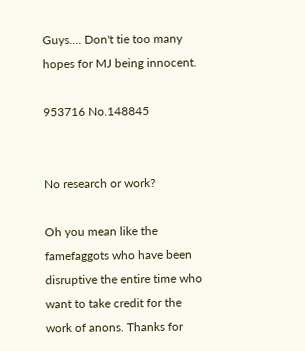Guys…. Don't tie too many hopes for MJ being innocent.

953716 No.148845


No research or work?

Oh you mean like the famefaggots who have been disruptive the entire time who want to take credit for the work of anons. Thanks for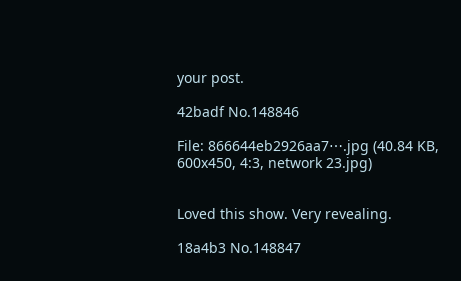your post.

42badf No.148846

File: 866644eb2926aa7⋯.jpg (40.84 KB, 600x450, 4:3, network 23.jpg)


Loved this show. Very revealing.

18a4b3 No.148847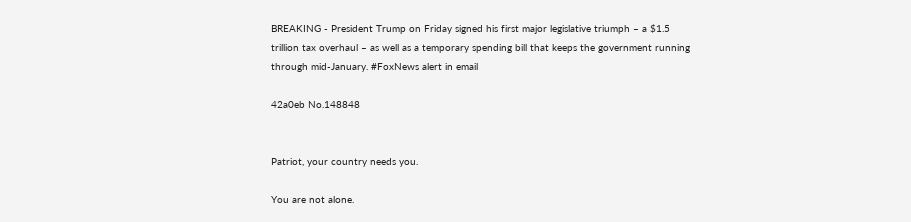BREAKING - President Trump on Friday signed his first major legislative triumph – a $1.5 trillion tax overhaul – as well as a temporary spending bill that keeps the government running through mid-January. #FoxNews alert in email

42a0eb No.148848


Patriot, your country needs you.

You are not alone.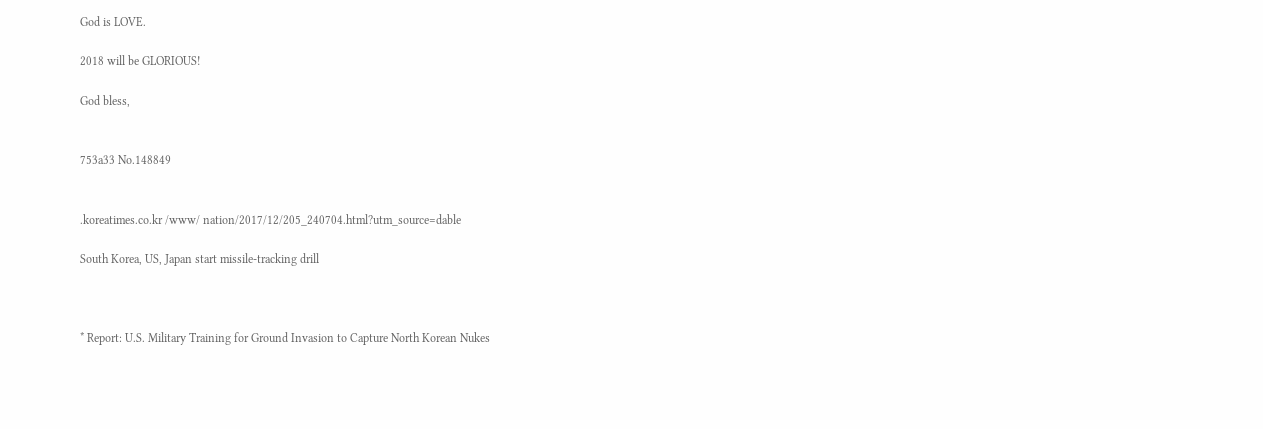God is LOVE.

2018 will be GLORIOUS!

God bless,


753a33 No.148849


.koreatimes.co.kr /www/ nation/2017/12/205_240704.html?utm_source=dable

South Korea, US, Japan start missile-tracking drill



* Report: U.S. Military Training for Ground Invasion to Capture North Korean Nukes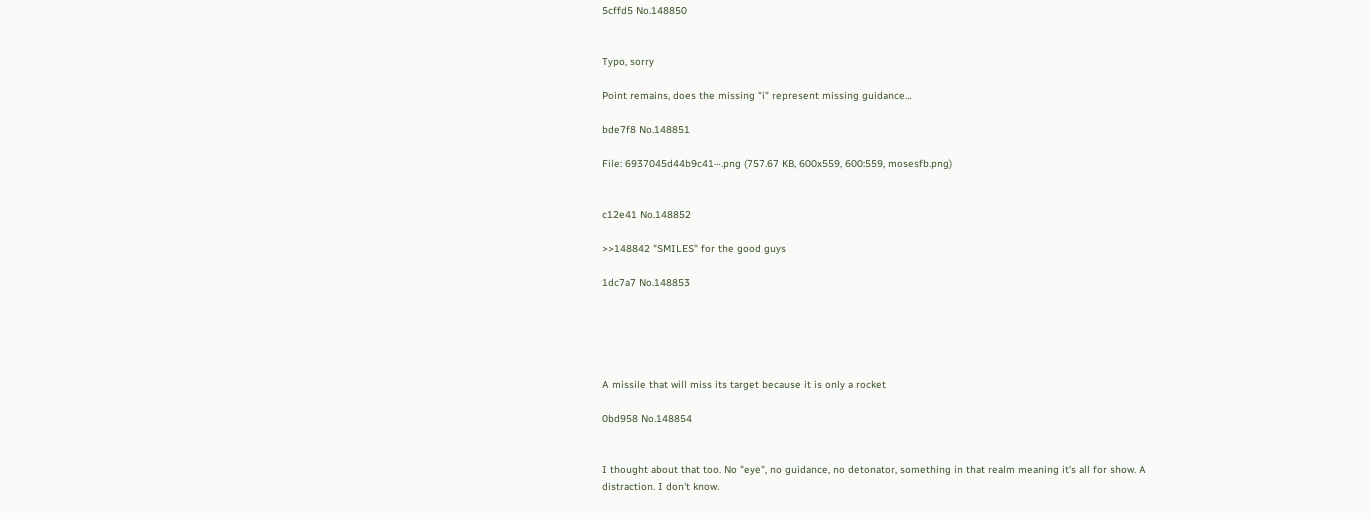5cffd5 No.148850


Typo, sorry

Point remains, does the missing "i" represent missing guidance…

bde7f8 No.148851

File: 6937045d44b9c41⋯.png (757.67 KB, 600x559, 600:559, mosesfb.png)


c12e41 No.148852

>>148842 "SMILES" for the good guys

1dc7a7 No.148853





A missile that will miss its target because it is only a rocket

0bd958 No.148854


I thought about that too. No "eye", no guidance, no detonator, something in that realm meaning it's all for show. A distraction. I don't know.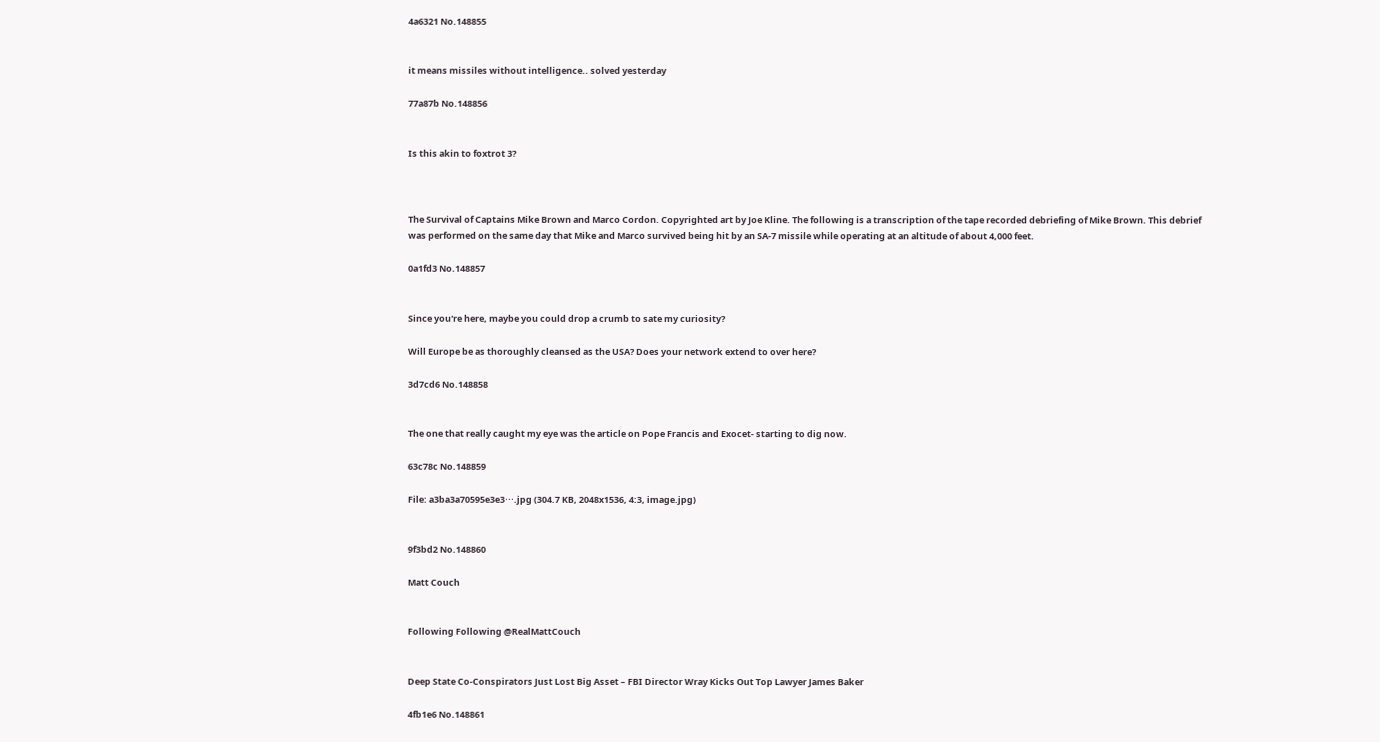4a6321 No.148855


it means missiles without intelligence.. solved yesterday

77a87b No.148856


Is this akin to foxtrot 3?



The Survival of Captains Mike Brown and Marco Cordon. Copyrighted art by Joe Kline. The following is a transcription of the tape recorded debriefing of Mike Brown. This debrief was performed on the same day that Mike and Marco survived being hit by an SA-7 missile while operating at an altitude of about 4,000 feet.

0a1fd3 No.148857


Since you're here, maybe you could drop a crumb to sate my curiosity?

Will Europe be as thoroughly cleansed as the USA? Does your network extend to over here?

3d7cd6 No.148858


The one that really caught my eye was the article on Pope Francis and Exocet- starting to dig now.

63c78c No.148859

File: a3ba3a70595e3e3⋯.jpg (304.7 KB, 2048x1536, 4:3, image.jpg)


9f3bd2 No.148860

Matt Couch


Following Following @RealMattCouch


Deep State Co-Conspirators Just Lost Big Asset – FBI Director Wray Kicks Out Top Lawyer James Baker

4fb1e6 No.148861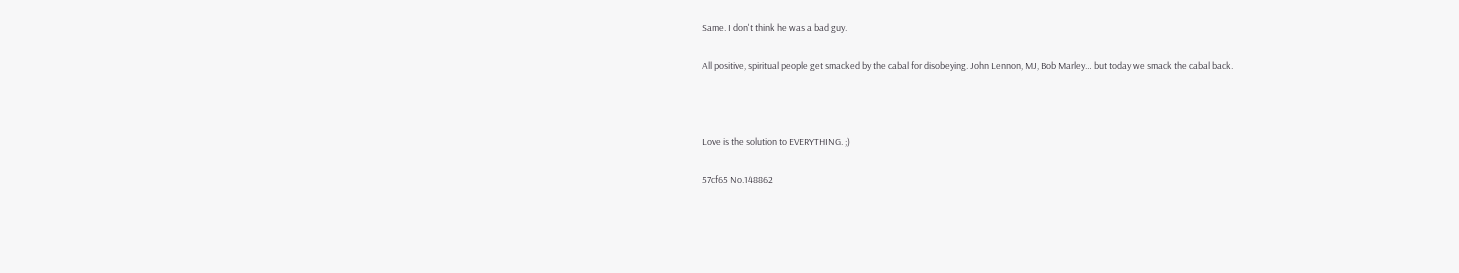Same. I don't think he was a bad guy.

All positive, spiritual people get smacked by the cabal for disobeying. John Lennon, MJ, Bob Marley… but today we smack the cabal back.



Love is the solution to EVERYTHING. ;)

57cf65 No.148862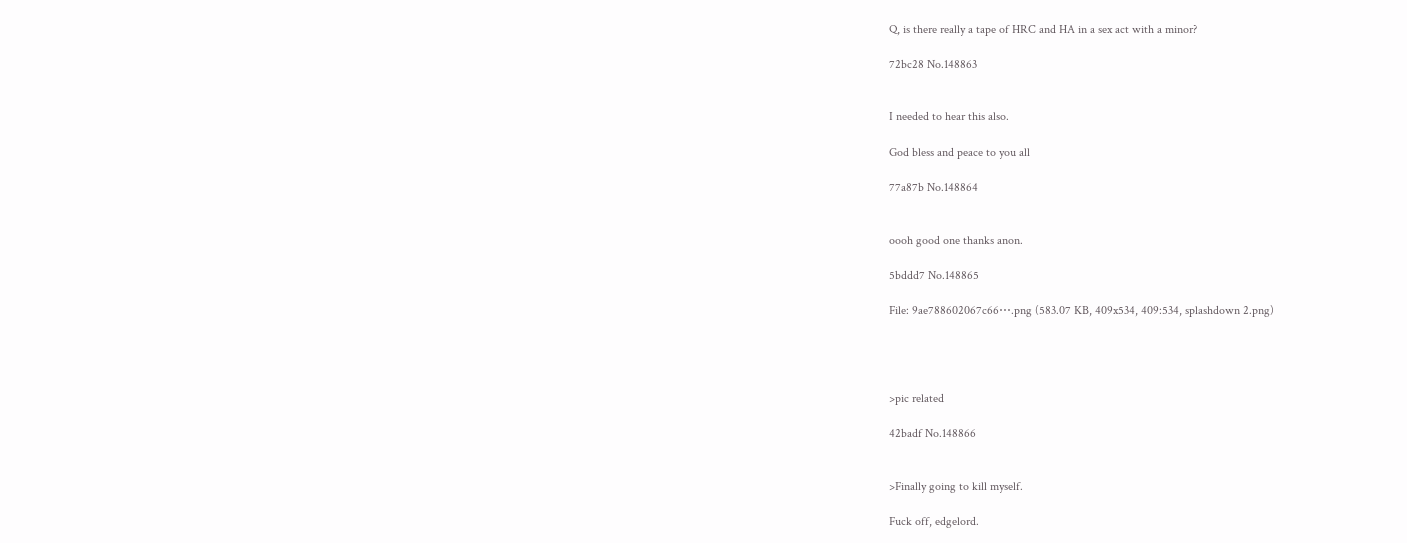Q, is there really a tape of HRC and HA in a sex act with a minor?

72bc28 No.148863


I needed to hear this also.

God bless and peace to you all

77a87b No.148864


oooh good one thanks anon.

5bddd7 No.148865

File: 9ae788602067c66⋯.png (583.07 KB, 409x534, 409:534, splashdown 2.png)




>pic related

42badf No.148866


>Finally going to kill myself.

Fuck off, edgelord.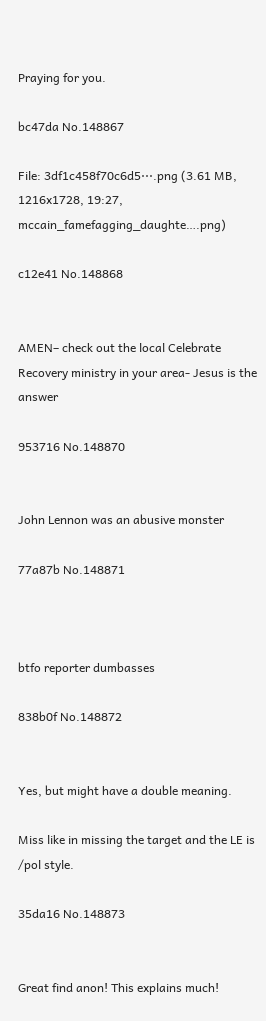Praying for you.

bc47da No.148867

File: 3df1c458f70c6d5⋯.png (3.61 MB, 1216x1728, 19:27, mccain_famefagging_daughte….png)

c12e41 No.148868


AMEN– check out the local Celebrate Recovery ministry in your area- Jesus is the answer

953716 No.148870


John Lennon was an abusive monster

77a87b No.148871



btfo reporter dumbasses

838b0f No.148872


Yes, but might have a double meaning.

Miss like in missing the target and the LE is /pol style.

35da16 No.148873


Great find anon! This explains much!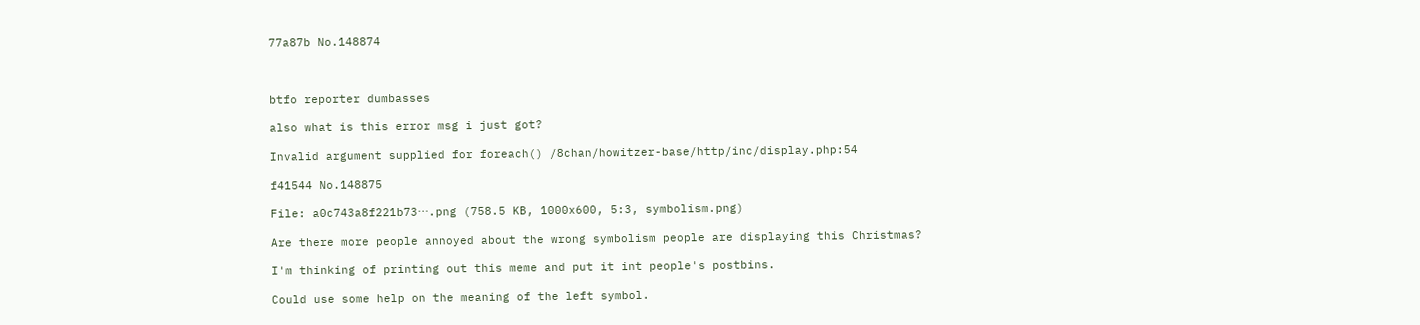77a87b No.148874



btfo reporter dumbasses

also what is this error msg i just got?

Invalid argument supplied for foreach() /8chan/howitzer-base/http/inc/display.php:54

f41544 No.148875

File: a0c743a8f221b73⋯.png (758.5 KB, 1000x600, 5:3, symbolism.png)

Are there more people annoyed about the wrong symbolism people are displaying this Christmas?

I'm thinking of printing out this meme and put it int people's postbins.

Could use some help on the meaning of the left symbol.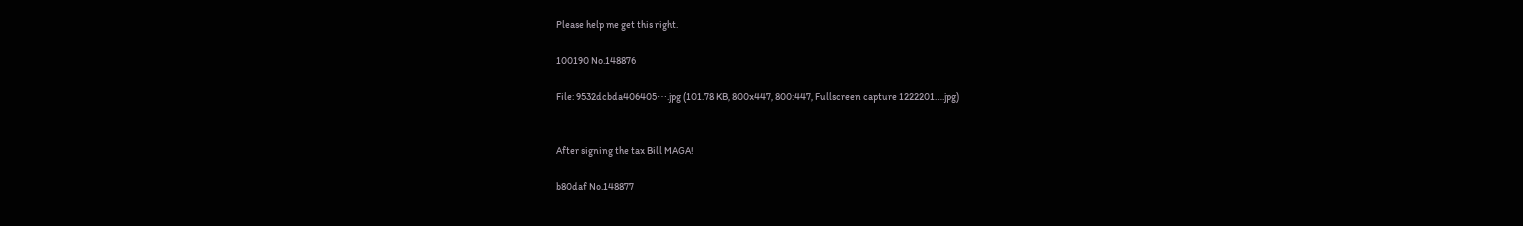Please help me get this right.

100190 No.148876

File: 9532dcbda406405⋯.jpg (101.78 KB, 800x447, 800:447, Fullscreen capture 1222201….jpg)


After signing the tax Bill MAGA!

b80daf No.148877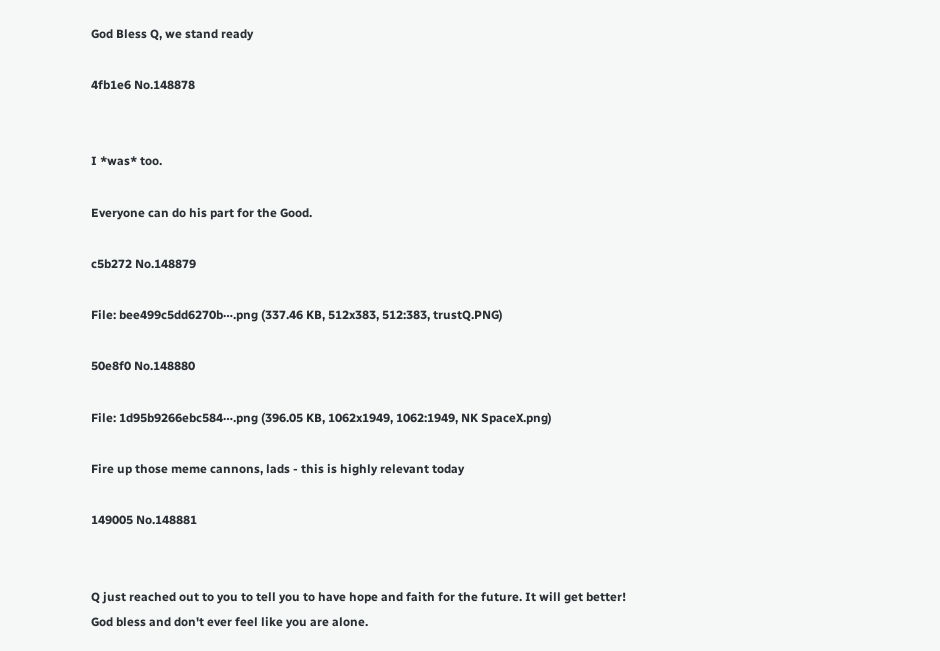God Bless Q, we stand ready

4fb1e6 No.148878


I *was* too.

Everyone can do his part for the Good.

c5b272 No.148879

File: bee499c5dd6270b⋯.png (337.46 KB, 512x383, 512:383, trustQ.PNG)

50e8f0 No.148880

File: 1d95b9266ebc584⋯.png (396.05 KB, 1062x1949, 1062:1949, NK SpaceX.png)

Fire up those meme cannons, lads - this is highly relevant today

149005 No.148881


Q just reached out to you to tell you to have hope and faith for the future. It will get better! God bless and don't ever feel like you are alone.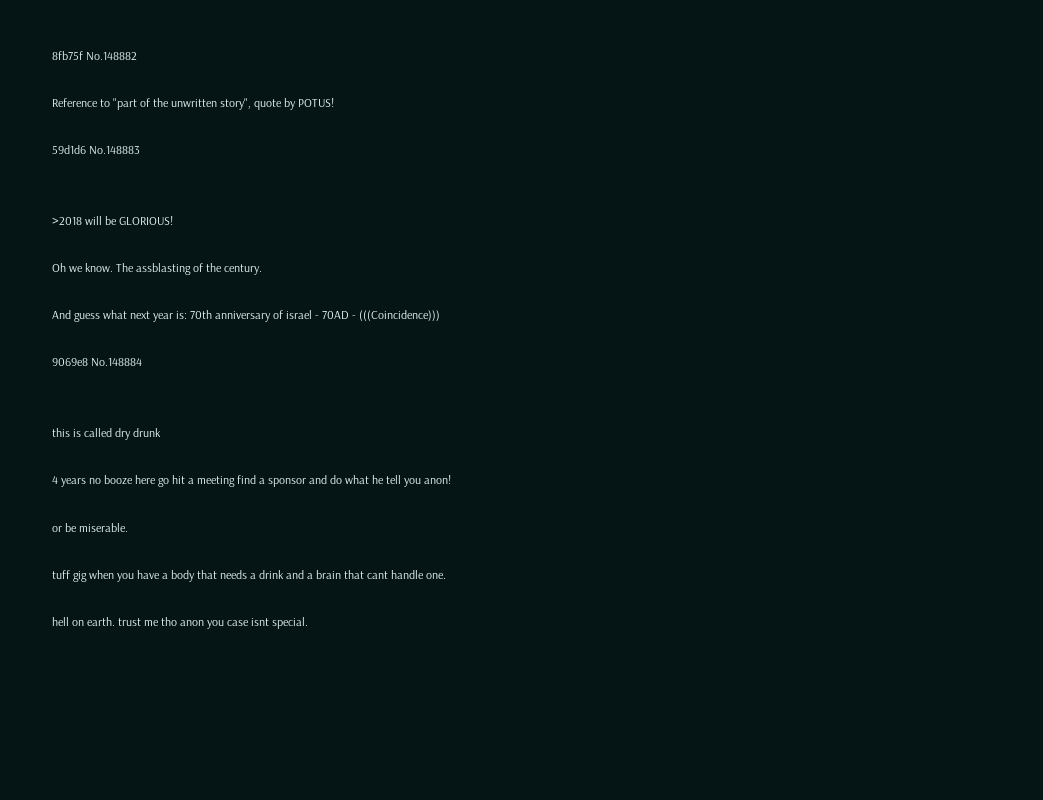8fb75f No.148882

Reference to "part of the unwritten story", quote by POTUS!

59d1d6 No.148883


>2018 will be GLORIOUS!

Oh we know. The assblasting of the century.

And guess what next year is: 70th anniversary of israel - 70AD - (((Coincidence)))

9069e8 No.148884


this is called dry drunk

4 years no booze here go hit a meeting find a sponsor and do what he tell you anon!

or be miserable.

tuff gig when you have a body that needs a drink and a brain that cant handle one.

hell on earth. trust me tho anon you case isnt special.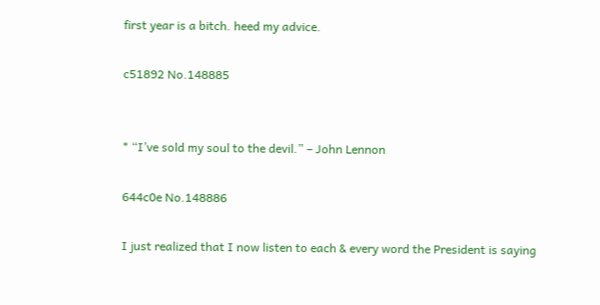first year is a bitch. heed my advice.

c51892 No.148885


* “I’ve sold my soul to the devil.” – John Lennon

644c0e No.148886

I just realized that I now listen to each & every word the President is saying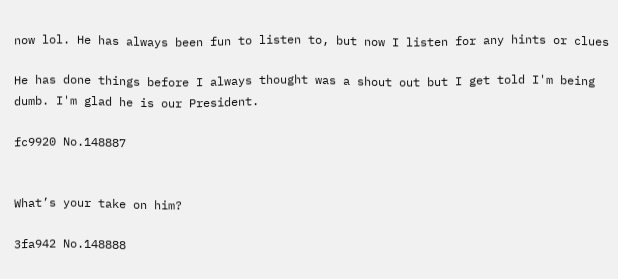now lol. He has always been fun to listen to, but now I listen for any hints or clues

He has done things before I always thought was a shout out but I get told I'm being dumb. I'm glad he is our President.

fc9920 No.148887


What’s your take on him?

3fa942 No.148888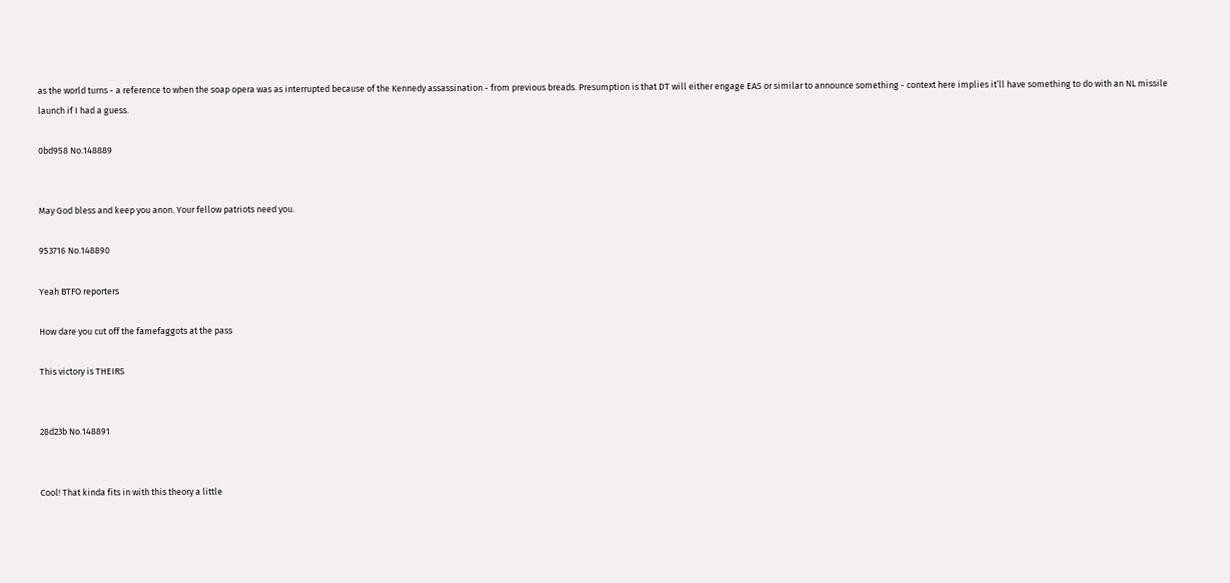as the world turns - a reference to when the soap opera was as interrupted because of the Kennedy assassination - from previous breads. Presumption is that DT will either engage EAS or similar to announce something - context here implies it’ll have something to do with an NL missile launch if I had a guess.

0bd958 No.148889


May God bless and keep you anon. Your fellow patriots need you.

953716 No.148890

Yeah BTFO reporters

How dare you cut off the famefaggots at the pass

This victory is THEIRS


28d23b No.148891


Cool! That kinda fits in with this theory a little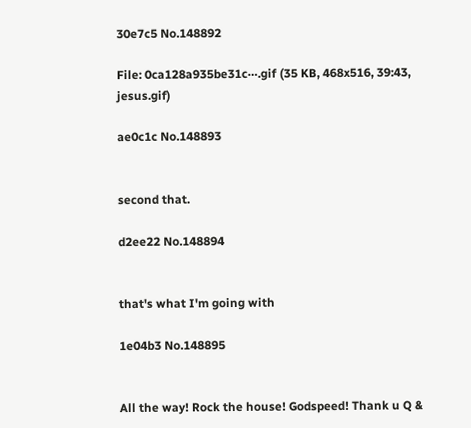30e7c5 No.148892

File: 0ca128a935be31c⋯.gif (35 KB, 468x516, 39:43, jesus.gif)

ae0c1c No.148893


second that.

d2ee22 No.148894


that's what I'm going with

1e04b3 No.148895


All the way! Rock the house! Godspeed! Thank u Q &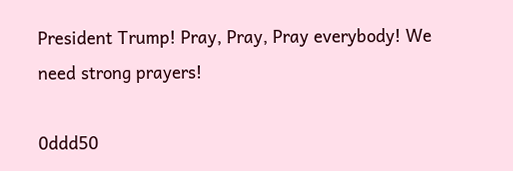President Trump! Pray, Pray, Pray everybody! We need strong prayers!

0ddd50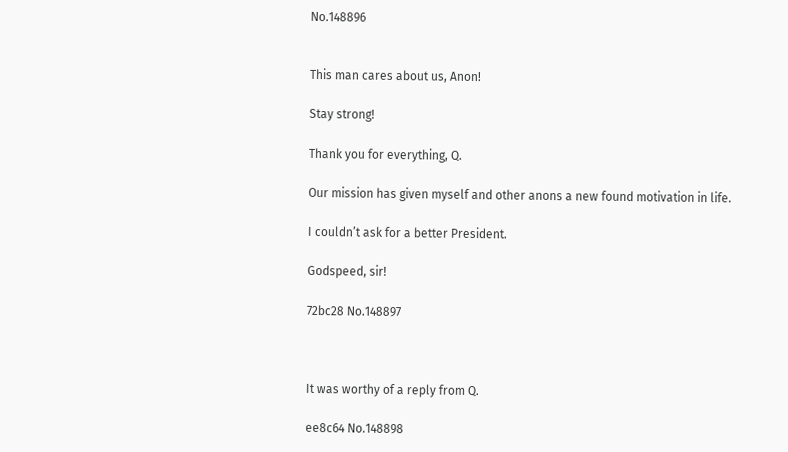No.148896


This man cares about us, Anon!

Stay strong!

Thank you for everything, Q.

Our mission has given myself and other anons a new found motivation in life.

I couldn’t ask for a better President.

Godspeed, sir!

72bc28 No.148897



It was worthy of a reply from Q.

ee8c64 No.148898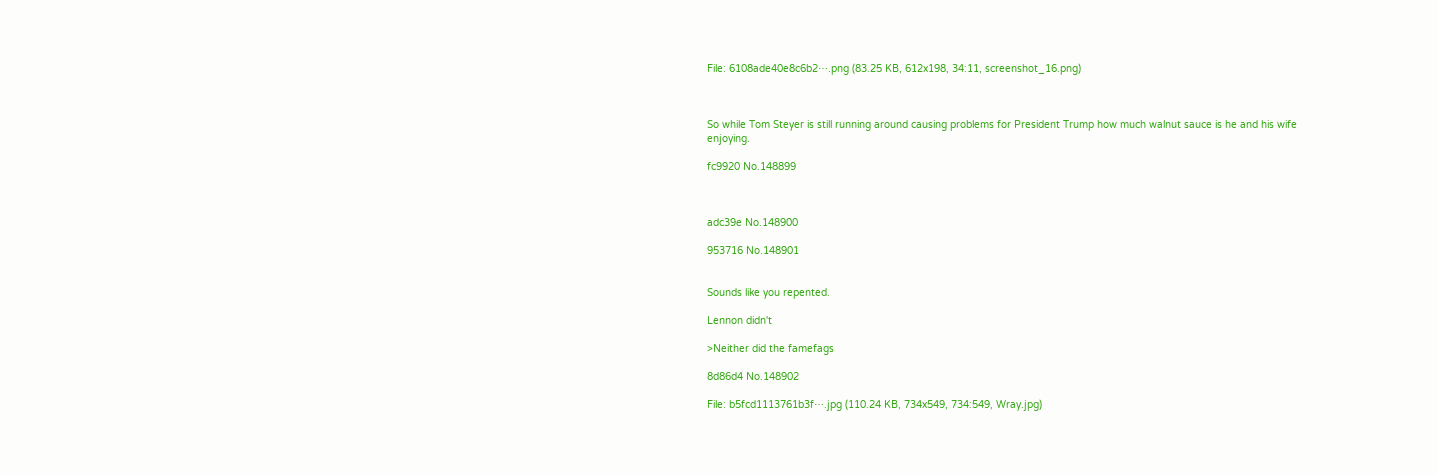File: 6108ade40e8c6b2⋯.png (83.25 KB, 612x198, 34:11, screenshot_16.png)



So while Tom Steyer is still running around causing problems for President Trump how much walnut sauce is he and his wife enjoying.

fc9920 No.148899



adc39e No.148900

953716 No.148901


Sounds like you repented.

Lennon didn't

>Neither did the famefags

8d86d4 No.148902

File: b5fcd1113761b3f⋯.jpg (110.24 KB, 734x549, 734:549, Wray.jpg)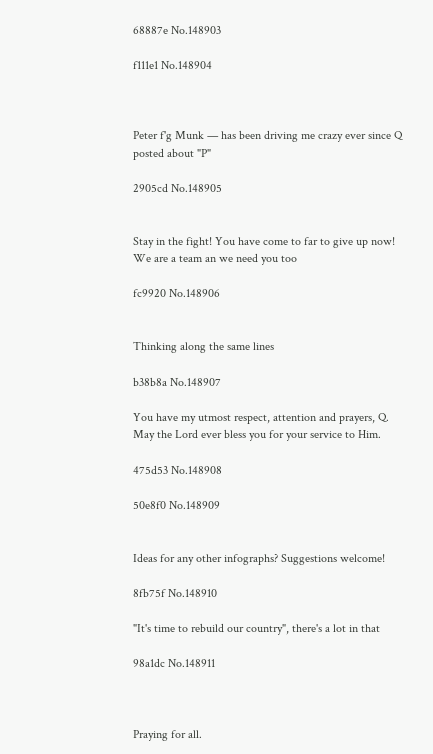68887e No.148903

f111e1 No.148904



Peter f'g Munk — has been driving me crazy ever since Q posted about "P"

2905cd No.148905


Stay in the fight! You have come to far to give up now! We are a team an we need you too

fc9920 No.148906


Thinking along the same lines

b38b8a No.148907

You have my utmost respect, attention and prayers, Q. May the Lord ever bless you for your service to Him.

475d53 No.148908

50e8f0 No.148909


Ideas for any other infographs? Suggestions welcome!

8fb75f No.148910

"It's time to rebuild our country", there's a lot in that

98a1dc No.148911



Praying for all.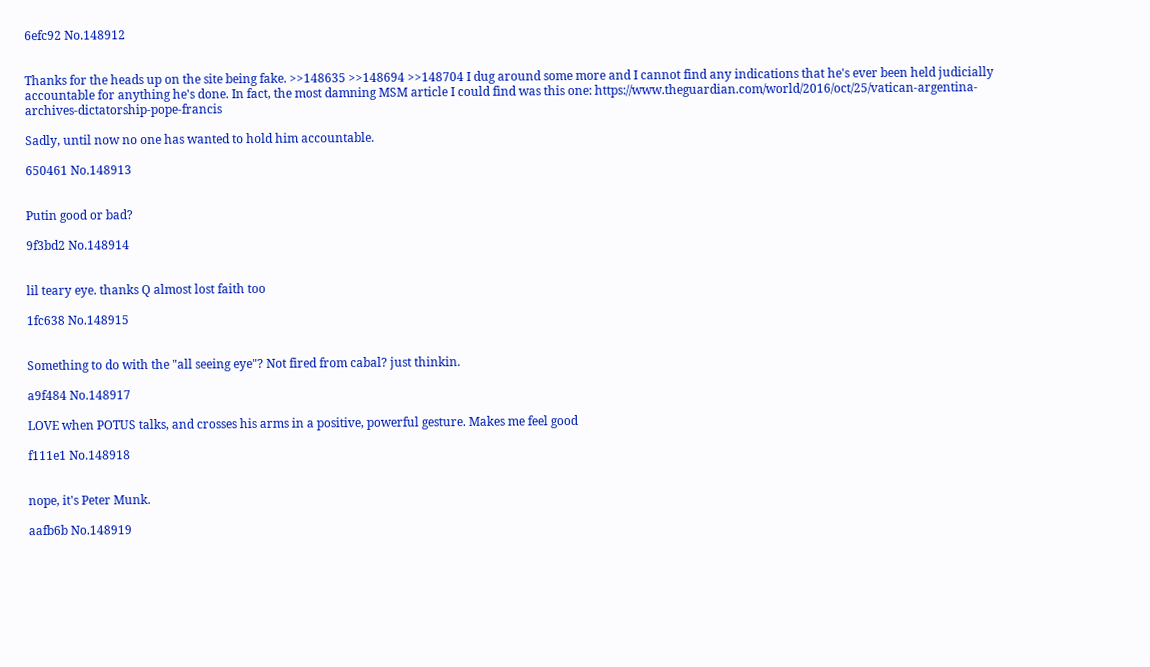6efc92 No.148912


Thanks for the heads up on the site being fake. >>148635 >>148694 >>148704 I dug around some more and I cannot find any indications that he's ever been held judicially accountable for anything he's done. In fact, the most damning MSM article I could find was this one: https://www.theguardian.com/world/2016/oct/25/vatican-argentina-archives-dictatorship-pope-francis

Sadly, until now no one has wanted to hold him accountable.

650461 No.148913


Putin good or bad?

9f3bd2 No.148914


lil teary eye. thanks Q almost lost faith too

1fc638 No.148915


Something to do with the "all seeing eye"? Not fired from cabal? just thinkin.

a9f484 No.148917

LOVE when POTUS talks, and crosses his arms in a positive, powerful gesture. Makes me feel good

f111e1 No.148918


nope, it's Peter Munk.

aafb6b No.148919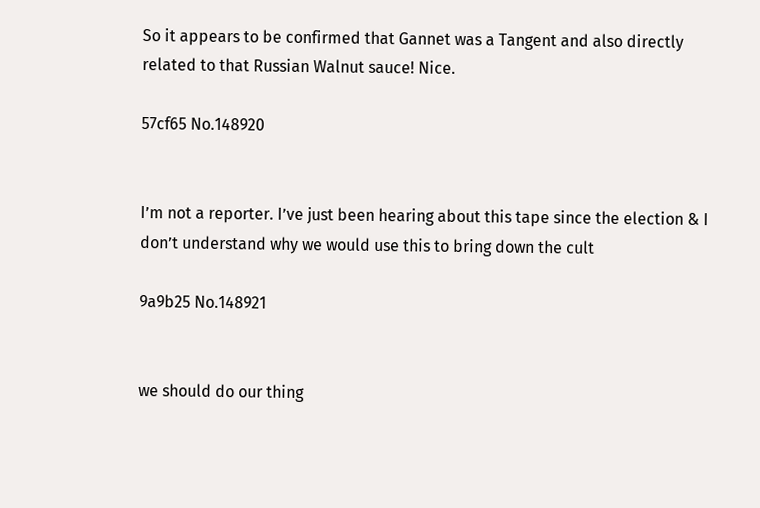So it appears to be confirmed that Gannet was a Tangent and also directly related to that Russian Walnut sauce! Nice.

57cf65 No.148920


I’m not a reporter. I’ve just been hearing about this tape since the election & I don’t understand why we would use this to bring down the cult

9a9b25 No.148921


we should do our thing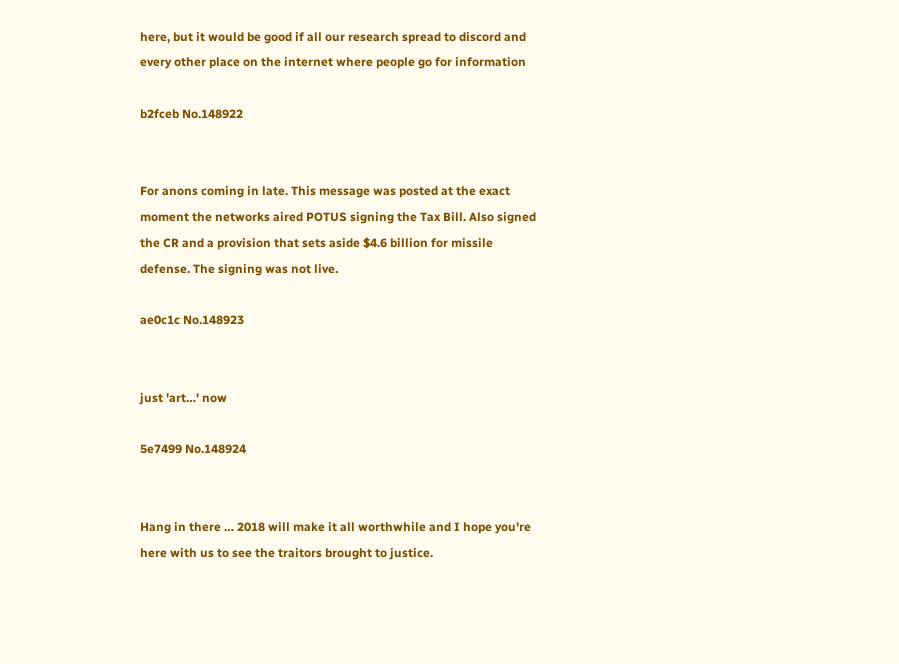here, but it would be good if all our research spread to discord and every other place on the internet where people go for information

b2fceb No.148922


For anons coming in late. This message was posted at the exact moment the networks aired POTUS signing the Tax Bill. Also signed the CR and a provision that sets aside $4.6 billion for missile defense. The signing was not live.

ae0c1c No.148923


just 'art…' now

5e7499 No.148924


Hang in there … 2018 will make it all worthwhile and I hope you're here with us to see the traitors brought to justice.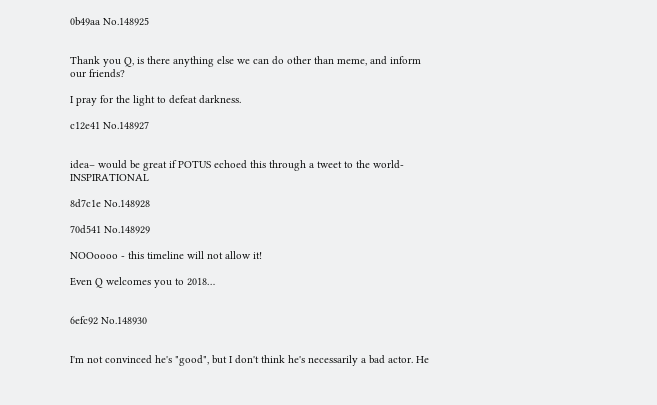0b49aa No.148925


Thank you Q, is there anything else we can do other than meme, and inform our friends?

I pray for the light to defeat darkness.

c12e41 No.148927


idea– would be great if POTUS echoed this through a tweet to the world- INSPIRATIONAL

8d7c1e No.148928

70d541 No.148929

NOOoooo - this timeline will not allow it!

Even Q welcomes you to 2018…


6efc92 No.148930


I'm not convinced he's "good", but I don't think he's necessarily a bad actor. He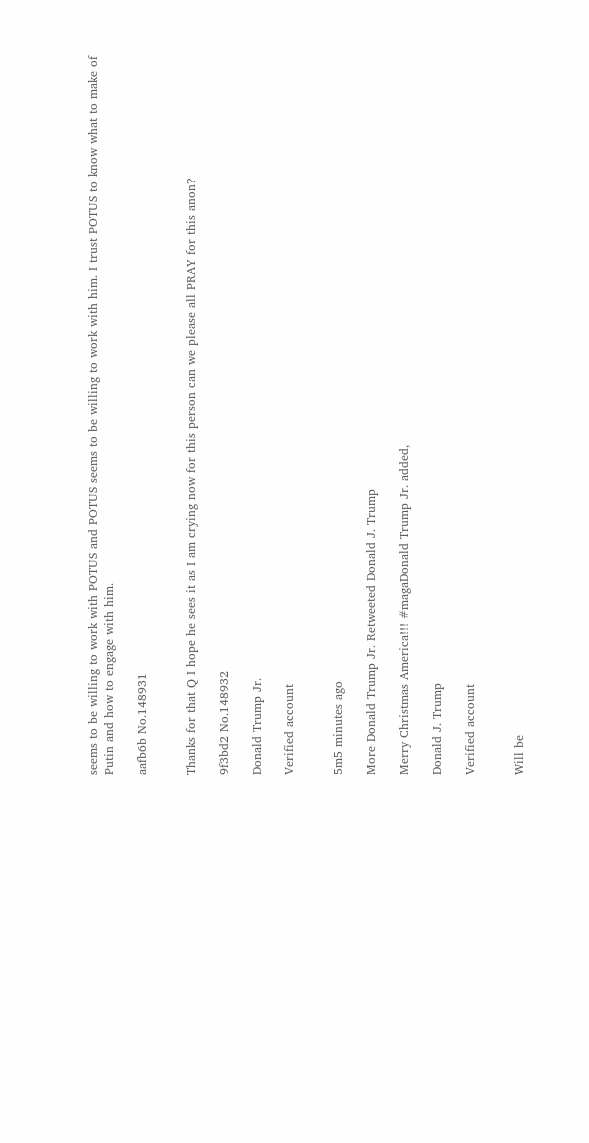seems to be willing to work with POTUS and POTUS seems to be willing to work with him. I trust POTUS to know what to make of Putin and how to engage with him.

aafb6b No.148931


Thanks for that Q I hope he sees it as I am crying now for this person can we please all PRAY for this anon?

9f3bd2 No.148932

Donald Trump Jr.

Verified account


5m5 minutes ago

More Donald Trump Jr. Retweeted Donald J. Trump

Merry Christmas America!!! #magaDonald Trump Jr. added,

Donald J. Trump

Verified account


Will be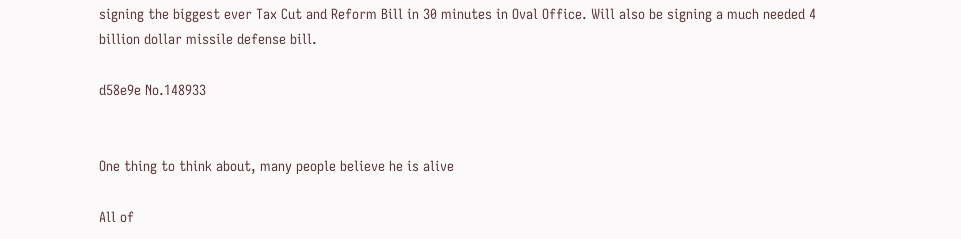signing the biggest ever Tax Cut and Reform Bill in 30 minutes in Oval Office. Will also be signing a much needed 4 billion dollar missile defense bill.

d58e9e No.148933


One thing to think about, many people believe he is alive

All of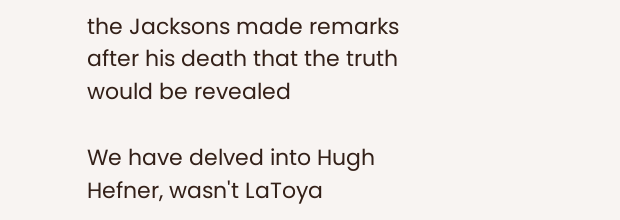the Jacksons made remarks after his death that the truth would be revealed

We have delved into Hugh Hefner, wasn't LaToya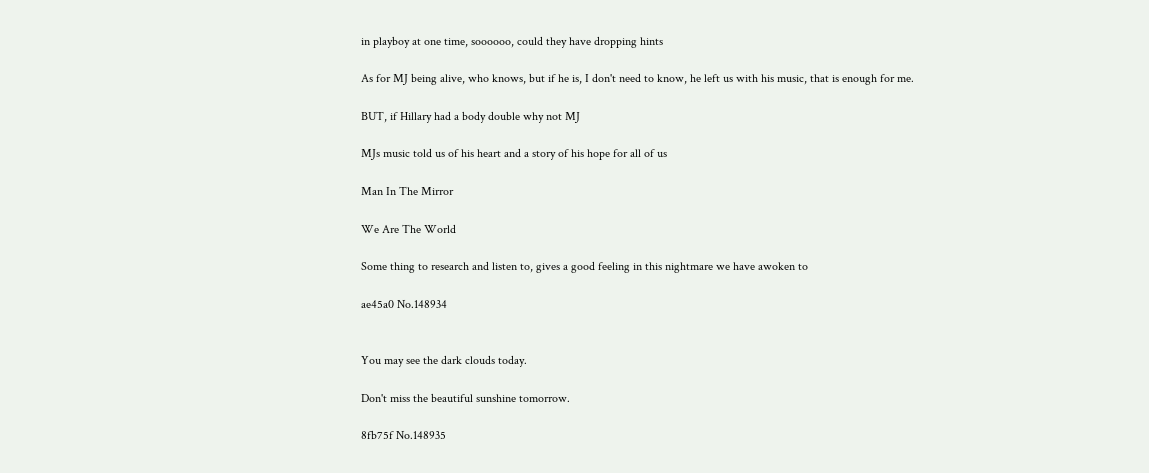in playboy at one time, soooooo, could they have dropping hints

As for MJ being alive, who knows, but if he is, I don't need to know, he left us with his music, that is enough for me.

BUT, if Hillary had a body double why not MJ

MJs music told us of his heart and a story of his hope for all of us

Man In The Mirror

We Are The World

Some thing to research and listen to, gives a good feeling in this nightmare we have awoken to

ae45a0 No.148934


You may see the dark clouds today.

Don't miss the beautiful sunshine tomorrow.

8fb75f No.148935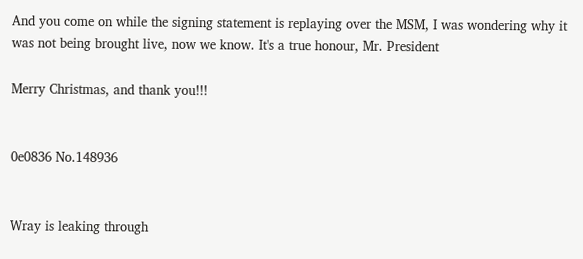And you come on while the signing statement is replaying over the MSM, I was wondering why it was not being brought live, now we know. It's a true honour, Mr. President

Merry Christmas, and thank you!!!


0e0836 No.148936


Wray is leaking through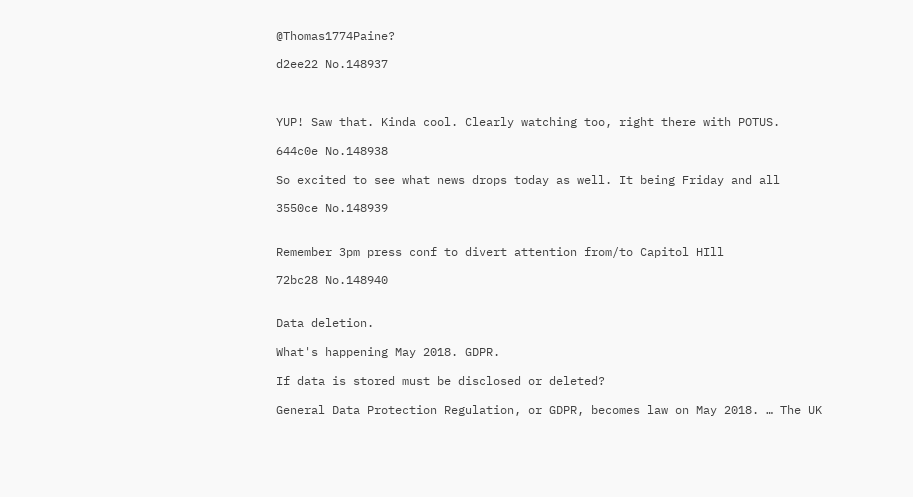@Thomas1774Paine?

d2ee22 No.148937



YUP! Saw that. Kinda cool. Clearly watching too, right there with POTUS.

644c0e No.148938

So excited to see what news drops today as well. It being Friday and all

3550ce No.148939


Remember 3pm press conf to divert attention from/to Capitol HIll

72bc28 No.148940


Data deletion.

What's happening May 2018. GDPR.

If data is stored must be disclosed or deleted?

General Data Protection Regulation, or GDPR, becomes law on May 2018. … The UK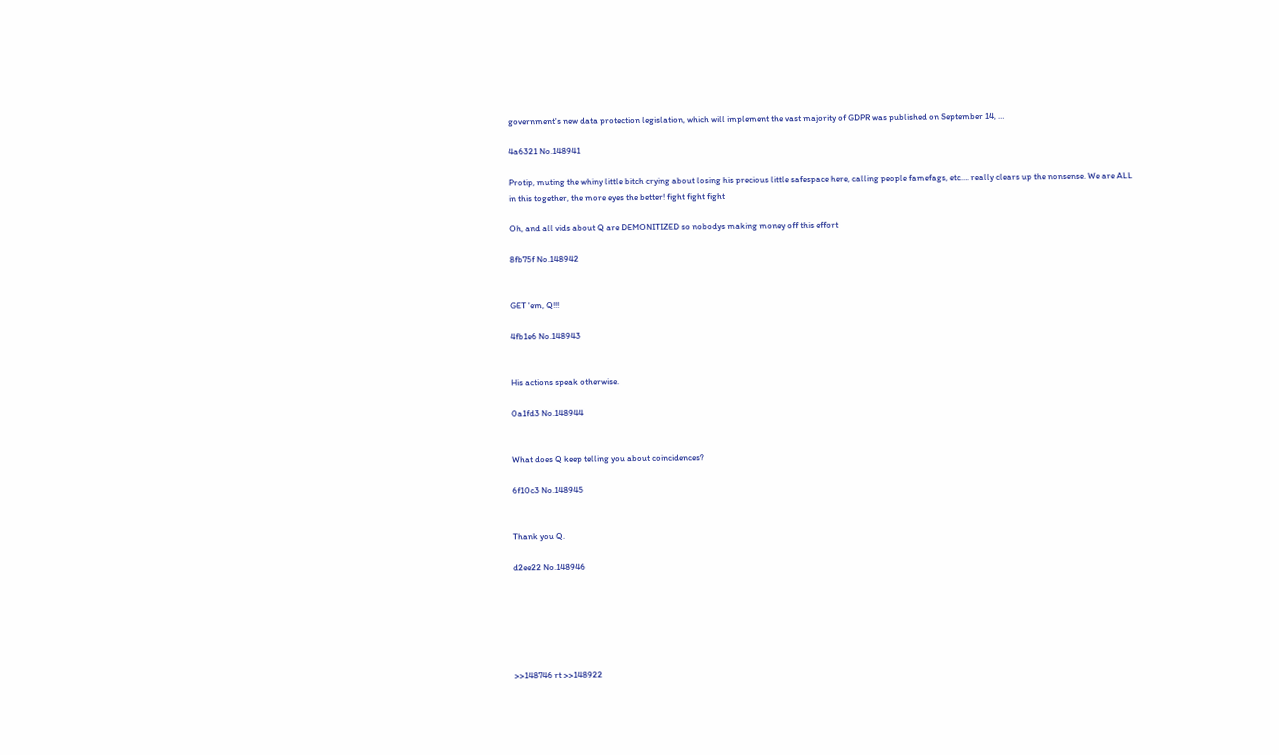government's new data protection legislation, which will implement the vast majority of GDPR was published on September 14, …

4a6321 No.148941

Protip, muting the whiny little bitch crying about losing his precious little safespace here, calling people famefags, etc…. really clears up the nonsense. We are ALL in this together, the more eyes the better! fight fight fight

Oh, and all vids about Q are DEMONITIZED so nobodys making money off this effort

8fb75f No.148942


GET 'em, Q!!!

4fb1e6 No.148943


His actions speak otherwise.

0a1fd3 No.148944


What does Q keep telling you about coincidences?

6f10c3 No.148945


Thank you Q.

d2ee22 No.148946






>>148746 rt >>148922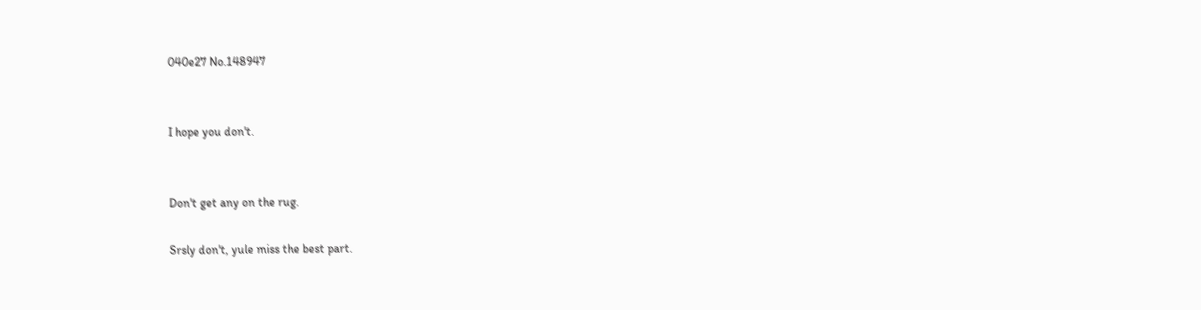040e27 No.148947


I hope you don't.


Don't get any on the rug.

Srsly don't, yule miss the best part.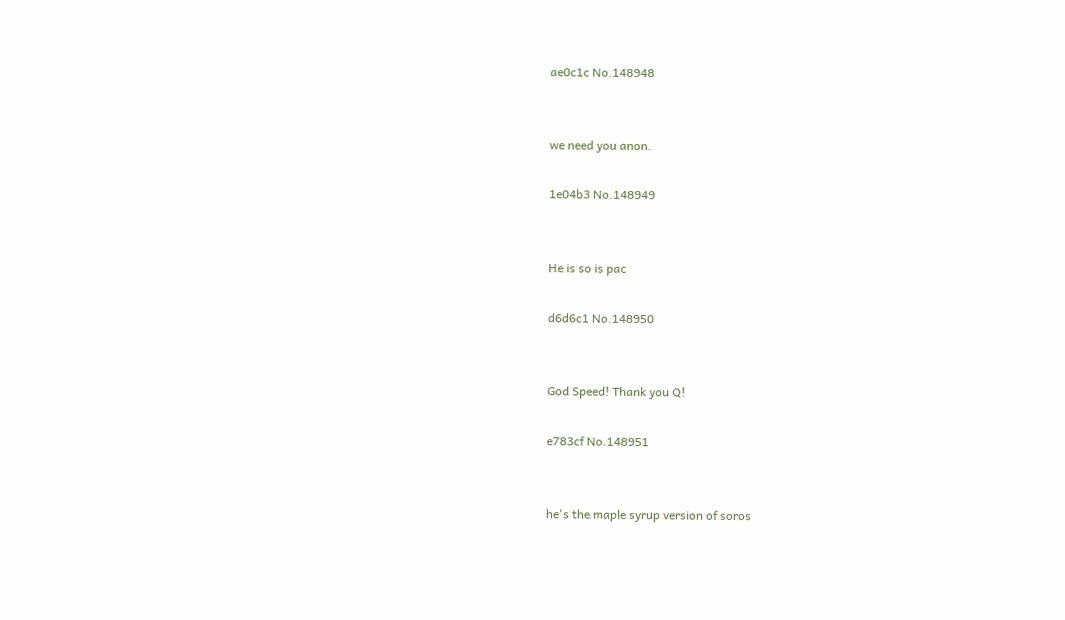ae0c1c No.148948


we need you anon.

1e04b3 No.148949


He is so is pac

d6d6c1 No.148950


God Speed! Thank you Q!

e783cf No.148951


he's the maple syrup version of soros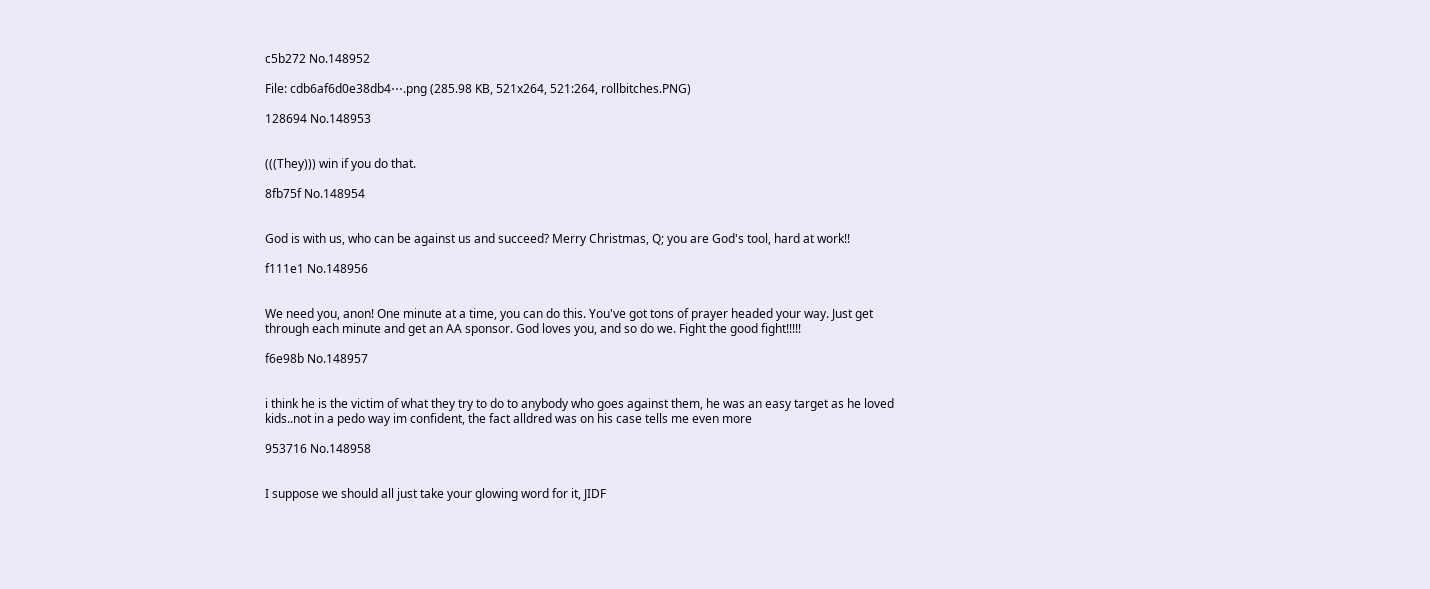c5b272 No.148952

File: cdb6af6d0e38db4⋯.png (285.98 KB, 521x264, 521:264, rollbitches.PNG)

128694 No.148953


(((They))) win if you do that.

8fb75f No.148954


God is with us, who can be against us and succeed? Merry Christmas, Q; you are God's tool, hard at work!!

f111e1 No.148956


We need you, anon! One minute at a time, you can do this. You've got tons of prayer headed your way. Just get through each minute and get an AA sponsor. God loves you, and so do we. Fight the good fight!!!!!

f6e98b No.148957


i think he is the victim of what they try to do to anybody who goes against them, he was an easy target as he loved kids..not in a pedo way im confident, the fact alldred was on his case tells me even more

953716 No.148958


I suppose we should all just take your glowing word for it, JIDF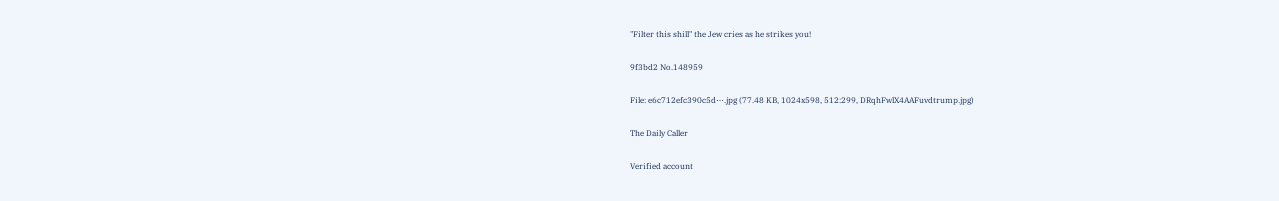"Filter this shill" the Jew cries as he strikes you!

9f3bd2 No.148959

File: e6c712efc390c5d⋯.jpg (77.48 KB, 1024x598, 512:299, DRqhFwlX4AAFuvdtrump.jpg)

The Daily Caller

Verified account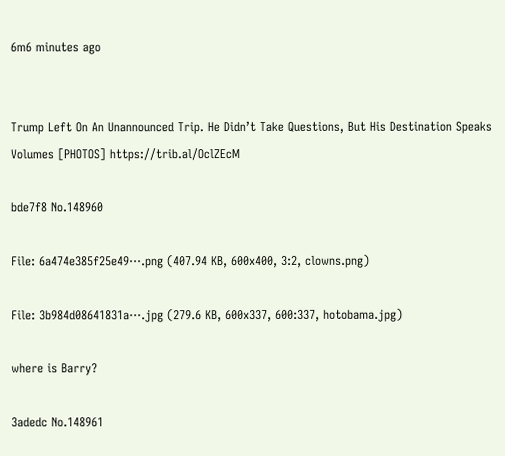6m6 minutes ago


Trump Left On An Unannounced Trip. He Didn’t Take Questions, But His Destination Speaks Volumes [PHOTOS] https://trib.al/OclZEcM

bde7f8 No.148960

File: 6a474e385f25e49⋯.png (407.94 KB, 600x400, 3:2, clowns.png)

File: 3b984d08641831a⋯.jpg (279.6 KB, 600x337, 600:337, hotobama.jpg)

where is Barry?

3adedc No.148961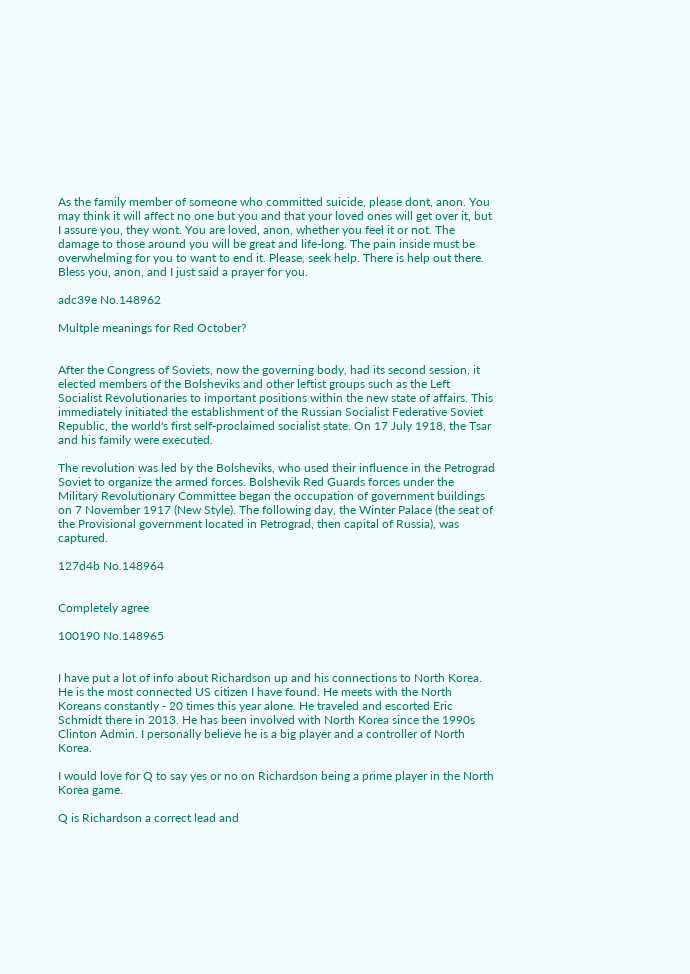As the family member of someone who committed suicide, please dont, anon. You may think it will affect no one but you and that your loved ones will get over it, but I assure you, they wont. You are loved, anon, whether you feel it or not. The damage to those around you will be great and life-long. The pain inside must be overwhelming for you to want to end it. Please, seek help. There is help out there. Bless you, anon, and I just said a prayer for you.

adc39e No.148962

Multple meanings for Red October?


After the Congress of Soviets, now the governing body, had its second session, it elected members of the Bolsheviks and other leftist groups such as the Left Socialist Revolutionaries to important positions within the new state of affairs. This immediately initiated the establishment of the Russian Socialist Federative Soviet Republic, the world's first self-proclaimed socialist state. On 17 July 1918, the Tsar and his family were executed.

The revolution was led by the Bolsheviks, who used their influence in the Petrograd Soviet to organize the armed forces. Bolshevik Red Guards forces under the Military Revolutionary Committee began the occupation of government buildings on 7 November 1917 (New Style). The following day, the Winter Palace (the seat of the Provisional government located in Petrograd, then capital of Russia), was captured.

127d4b No.148964


Completely agree

100190 No.148965


I have put a lot of info about Richardson up and his connections to North Korea. He is the most connected US citizen I have found. He meets with the North Koreans constantly - 20 times this year alone. He traveled and escorted Eric Schmidt there in 2013. He has been involved with North Korea since the 1990s Clinton Admin. I personally believe he is a big player and a controller of North Korea.

I would love for Q to say yes or no on Richardson being a prime player in the North Korea game.

Q is Richardson a correct lead and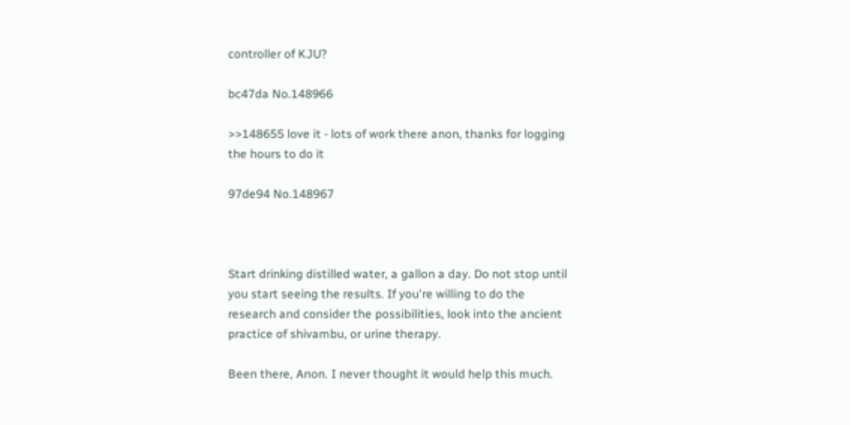controller of KJU?

bc47da No.148966

>>148655 love it - lots of work there anon, thanks for logging the hours to do it

97de94 No.148967



Start drinking distilled water, a gallon a day. Do not stop until you start seeing the results. If you're willing to do the research and consider the possibilities, look into the ancient practice of shivambu, or urine therapy.

Been there, Anon. I never thought it would help this much.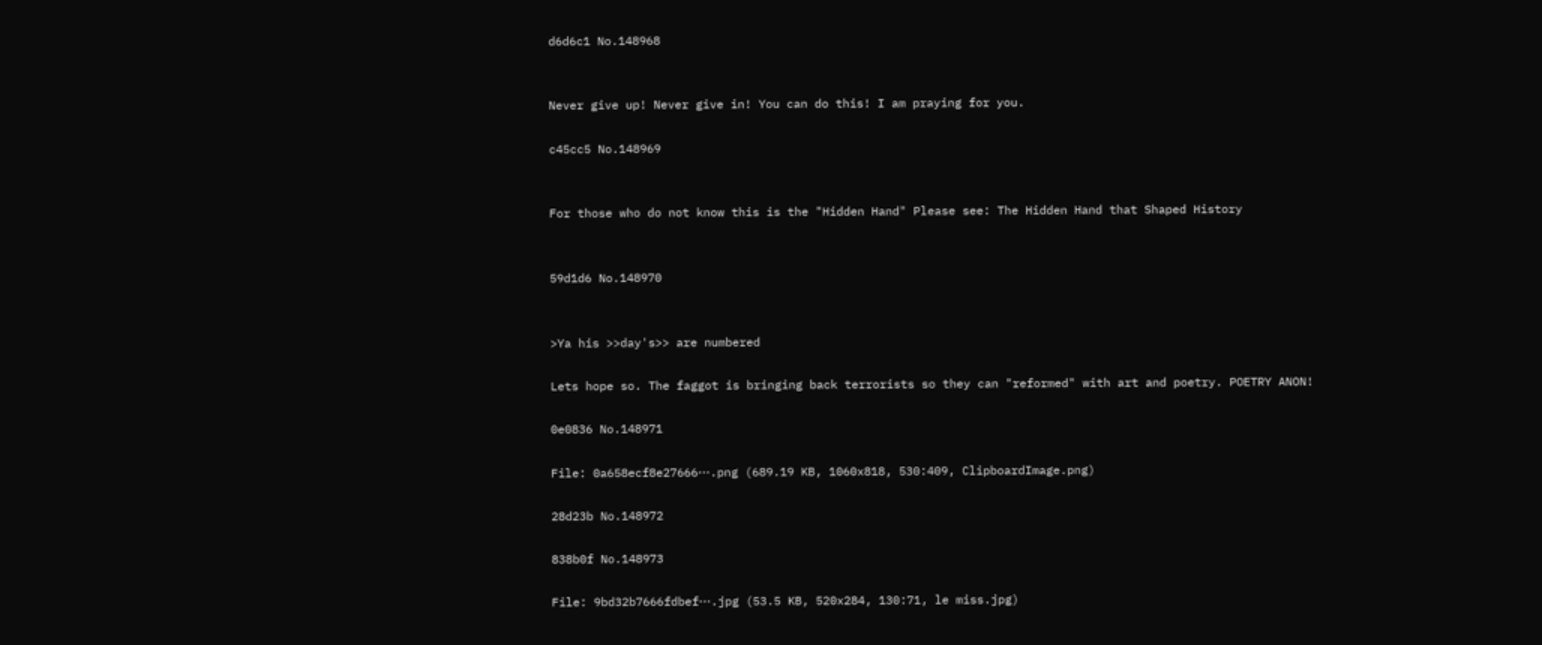d6d6c1 No.148968


Never give up! Never give in! You can do this! I am praying for you.

c45cc5 No.148969


For those who do not know this is the "Hidden Hand" Please see: The Hidden Hand that Shaped History


59d1d6 No.148970


>Ya his >>day's>> are numbered

Lets hope so. The faggot is bringing back terrorists so they can "reformed" with art and poetry. POETRY ANON!

0e0836 No.148971

File: 0a658ecf8e27666⋯.png (689.19 KB, 1060x818, 530:409, ClipboardImage.png)

28d23b No.148972

838b0f No.148973

File: 9bd32b7666fdbef⋯.jpg (53.5 KB, 520x284, 130:71, le miss.jpg)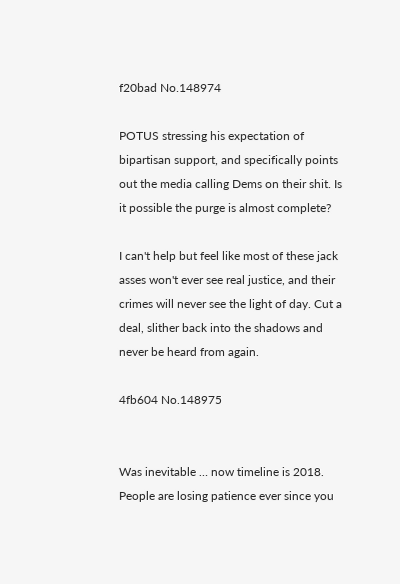f20bad No.148974

POTUS stressing his expectation of bipartisan support, and specifically points out the media calling Dems on their shit. Is it possible the purge is almost complete?

I can't help but feel like most of these jack asses won't ever see real justice, and their crimes will never see the light of day. Cut a deal, slither back into the shadows and never be heard from again.

4fb604 No.148975


Was inevitable … now timeline is 2018. People are losing patience ever since you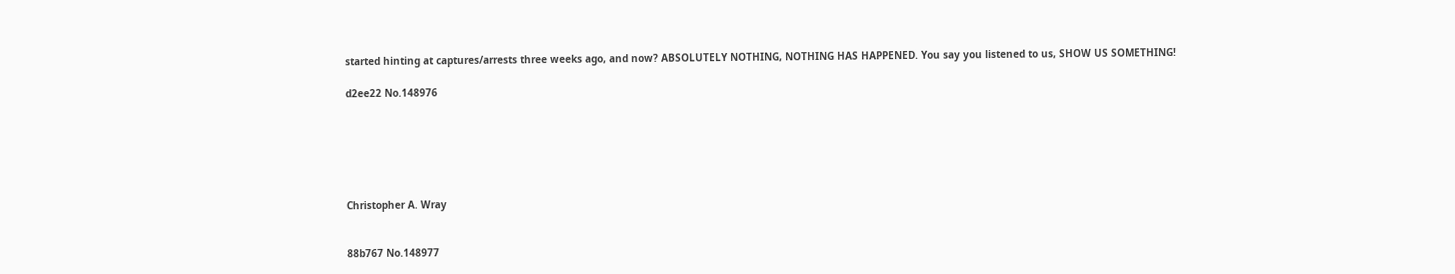started hinting at captures/arrests three weeks ago, and now? ABSOLUTELY NOTHING, NOTHING HAS HAPPENED. You say you listened to us, SHOW US SOMETHING!

d2ee22 No.148976






Christopher A. Wray


88b767 No.148977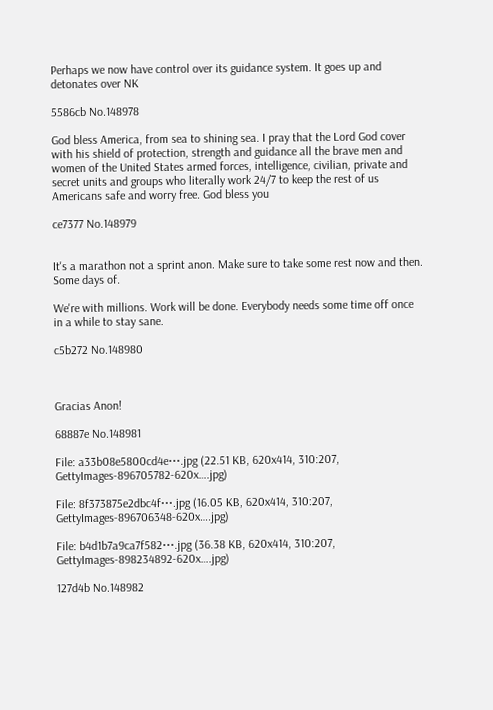Perhaps we now have control over its guidance system. It goes up and detonates over NK

5586cb No.148978

God bless America, from sea to shining sea. I pray that the Lord God cover with his shield of protection, strength and guidance all the brave men and women of the United States armed forces, intelligence, civilian, private and secret units and groups who literally work 24/7 to keep the rest of us Americans safe and worry free. God bless you

ce7377 No.148979


It's a marathon not a sprint anon. Make sure to take some rest now and then. Some days of.

We're with millions. Work will be done. Everybody needs some time off once in a while to stay sane.

c5b272 No.148980



Gracias Anon!

68887e No.148981

File: a33b08e5800cd4e⋯.jpg (22.51 KB, 620x414, 310:207, GettyImages-896705782-620x….jpg)

File: 8f373875e2dbc4f⋯.jpg (16.05 KB, 620x414, 310:207, GettyImages-896706348-620x….jpg)

File: b4d1b7a9ca7f582⋯.jpg (36.38 KB, 620x414, 310:207, GettyImages-898234892-620x….jpg)

127d4b No.148982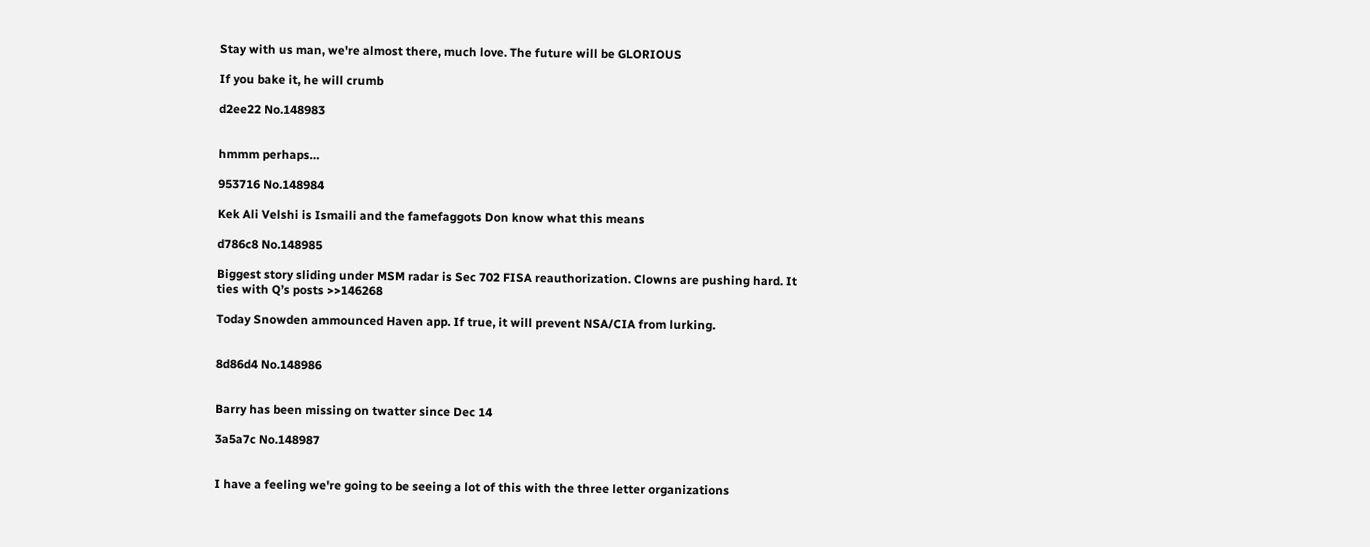Stay with us man, we're almost there, much love. The future will be GLORIOUS

If you bake it, he will crumb

d2ee22 No.148983


hmmm perhaps…

953716 No.148984

Kek Ali Velshi is Ismaili and the famefaggots Don know what this means

d786c8 No.148985

Biggest story sliding under MSM radar is Sec 702 FISA reauthorization. Clowns are pushing hard. It ties with Q’s posts >>146268

Today Snowden ammounced Haven app. If true, it will prevent NSA/CIA from lurking.


8d86d4 No.148986


Barry has been missing on twatter since Dec 14

3a5a7c No.148987


I have a feeling we're going to be seeing a lot of this with the three letter organizations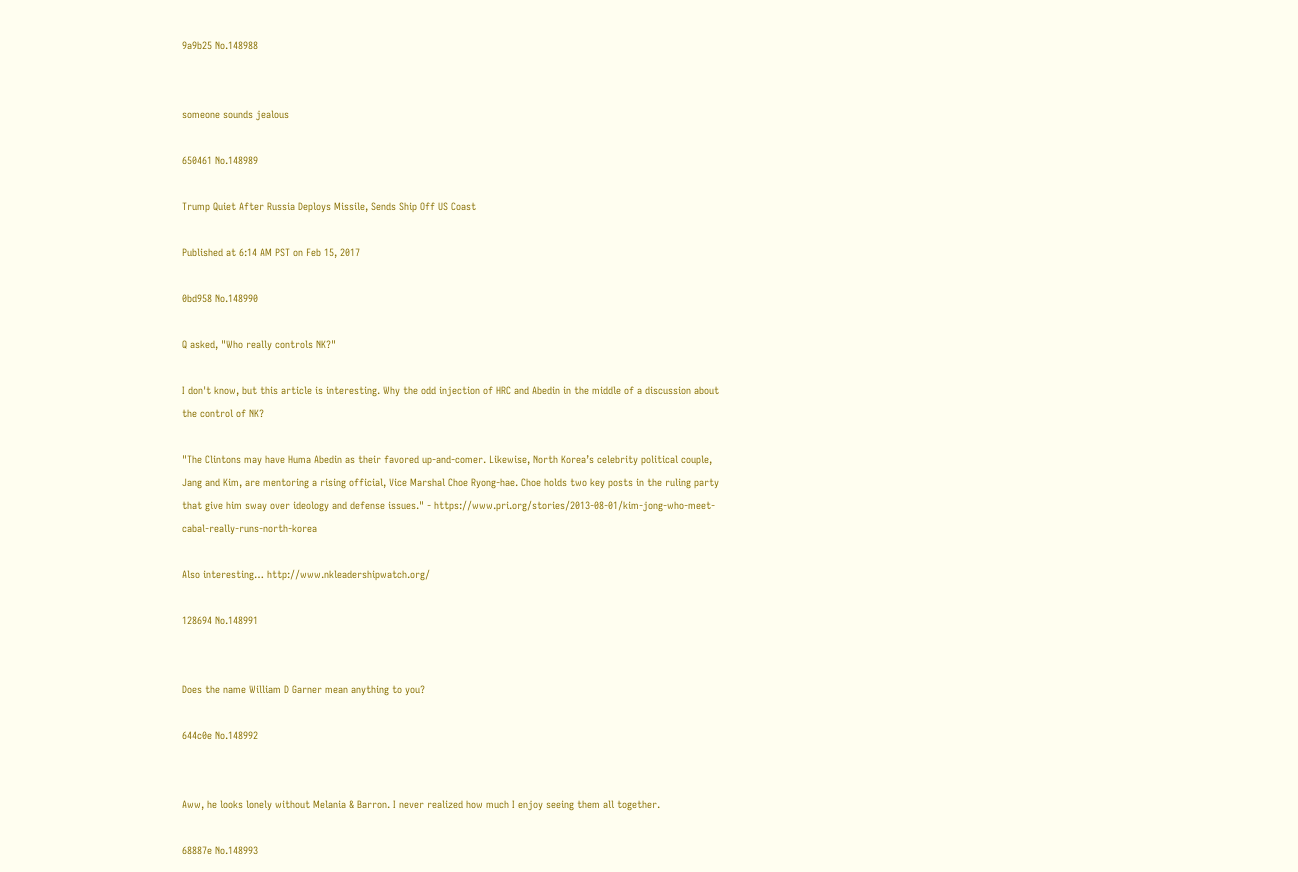9a9b25 No.148988


someone sounds jealous

650461 No.148989

Trump Quiet After Russia Deploys Missile, Sends Ship Off US Coast

Published at 6:14 AM PST on Feb 15, 2017

0bd958 No.148990

Q asked, "Who really controls NK?"

I don't know, but this article is interesting. Why the odd injection of HRC and Abedin in the middle of a discussion about the control of NK?

"The Clintons may have Huma Abedin as their favored up-and-comer. Likewise, North Korea’s celebrity political couple, Jang and Kim, are mentoring a rising official, Vice Marshal Choe Ryong-hae. Choe holds two key posts in the ruling party that give him sway over ideology and defense issues." - https://www.pri.org/stories/2013-08-01/kim-jong-who-meet-cabal-really-runs-north-korea

Also interesting… http://www.nkleadershipwatch.org/

128694 No.148991


Does the name William D Garner mean anything to you?

644c0e No.148992


Aww, he looks lonely without Melania & Barron. I never realized how much I enjoy seeing them all together.

68887e No.148993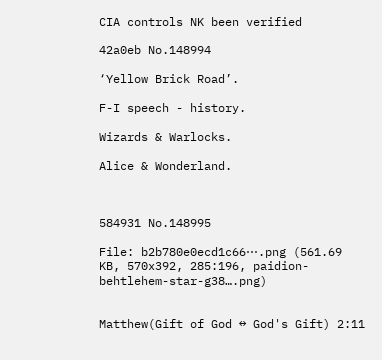CIA controls NK been verified

42a0eb No.148994

‘Yellow Brick Road’.

F-I speech - history.

Wizards & Warlocks.

Alice & Wonderland.



584931 No.148995

File: b2b780e0ecd1c66⋯.png (561.69 KB, 570x392, 285:196, paidion-behtlehem-star-g38….png)


Matthew(Gift of God ↔ God's Gift) 2:11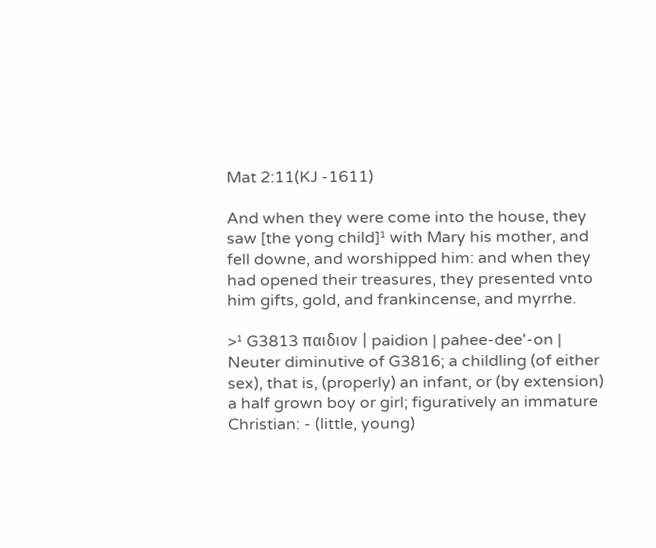Mat 2:11(KJ -1611)

And when they were come into the house, they saw [the yong child]¹ with Mary his mother, and fell downe, and worshipped him: and when they had opened their treasures, they presented vnto him gifts, gold, and frankincense, and myrrhe.

>¹ G3813 παιδιον | paidion | pahee-dee'-on | Neuter diminutive of G3816; a childling (of either sex), that is, (properly) an infant, or (by extension) a half grown boy or girl; figuratively an immature Christian: - (little, young)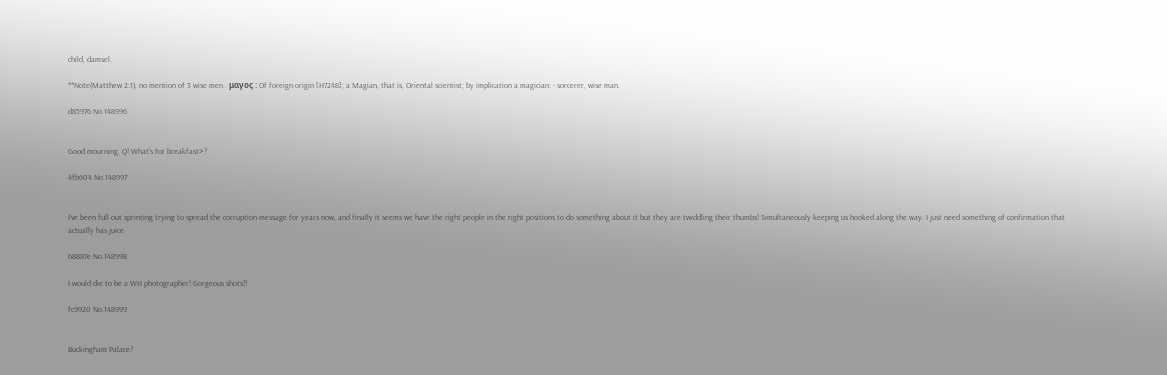child, damsel.

**Note(Matthew 2:1), no mention of 3 wise men . μαγος : Of foreign origin [H7248]; a Magian, that is, Oriental scientist; by implication a magician: - sorcerer, wise man.

d85976 No.148996


Good mourning, Q! What's for breakfast>?

4fb604 No.148997


I’ve been full out sprinting trying to spread the corruption message for years now, and finally it seems we have the right people in the right positions to do something about it but they are twiddling their thumbs! Simultaneously keeping us hooked along the way. I just need something of confirmation that actually has juice

68887e No.148998

I would die to be a WH photographer! Gorgeous shots!!

fc9920 No.148999


Buckingham Palace?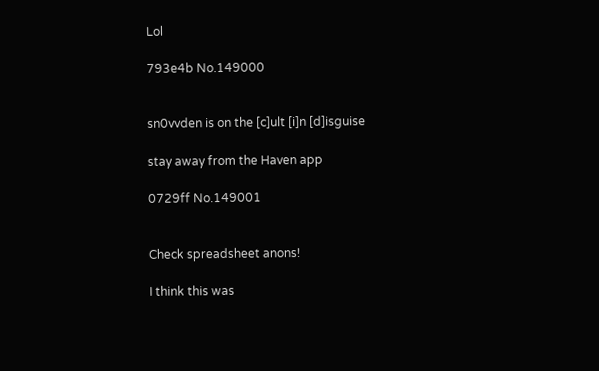Lol

793e4b No.149000


sn0vvden is on the [c]ult [i]n [d]isguise

stay away from the Haven app

0729ff No.149001


Check spreadsheet anons!

I think this was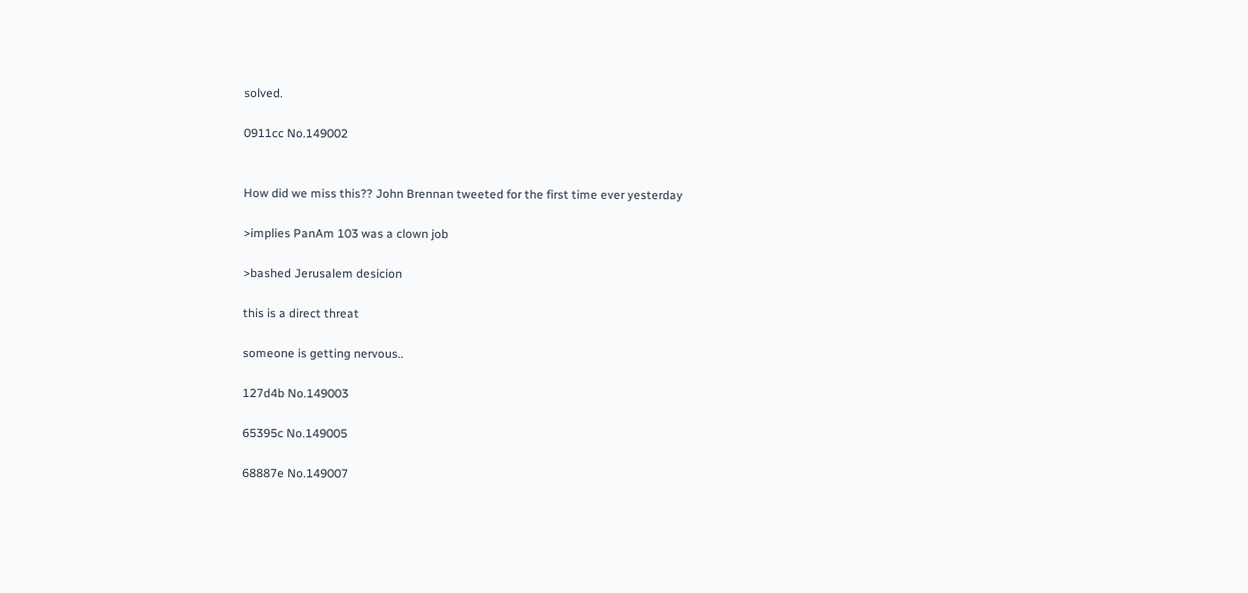solved.

0911cc No.149002


How did we miss this?? John Brennan tweeted for the first time ever yesterday

>implies PanAm 103 was a clown job

>bashed Jerusalem desicion

this is a direct threat

someone is getting nervous..

127d4b No.149003

65395c No.149005

68887e No.149007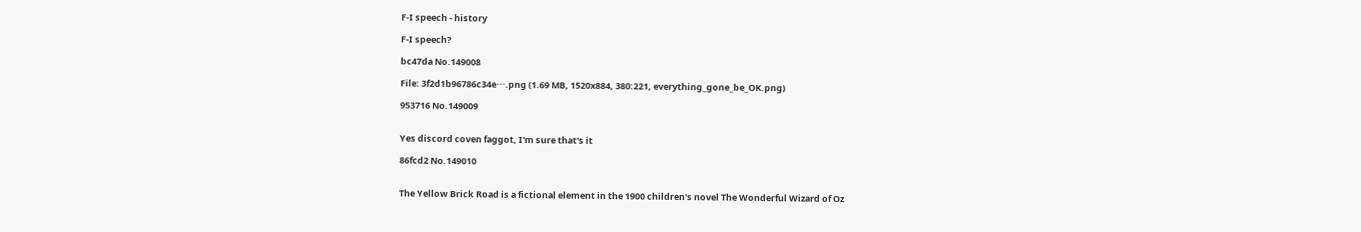F-I speech - history

F-I speech?

bc47da No.149008

File: 3f2d1b96786c34e⋯.png (1.69 MB, 1520x884, 380:221, everything_gone_be_OK.png)

953716 No.149009


Yes discord coven faggot, I'm sure that's it

86fcd2 No.149010


The Yellow Brick Road is a fictional element in the 1900 children's novel The Wonderful Wizard of Oz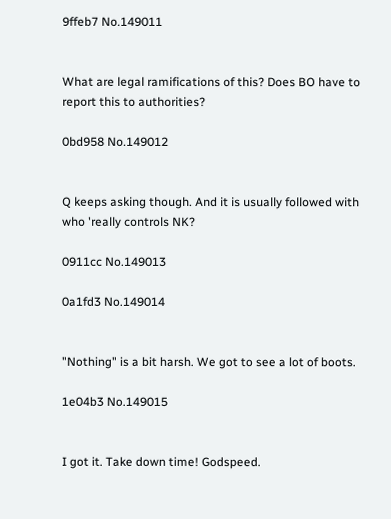9ffeb7 No.149011


What are legal ramifications of this? Does BO have to report this to authorities?

0bd958 No.149012


Q keeps asking though. And it is usually followed with who 'really controls NK?

0911cc No.149013

0a1fd3 No.149014


"Nothing" is a bit harsh. We got to see a lot of boots.

1e04b3 No.149015


I got it. Take down time! Godspeed.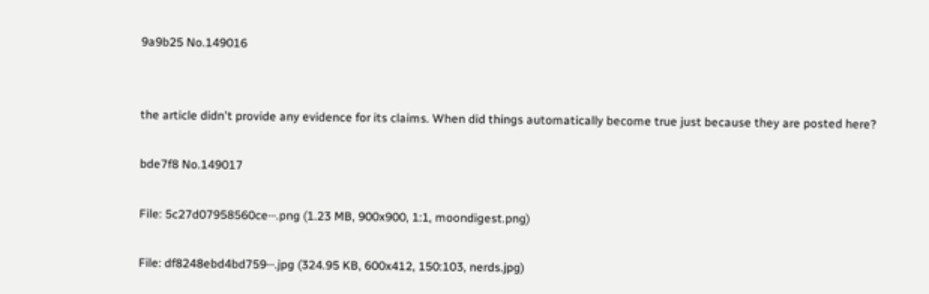9a9b25 No.149016


the article didn't provide any evidence for its claims. When did things automatically become true just because they are posted here?

bde7f8 No.149017

File: 5c27d07958560ce⋯.png (1.23 MB, 900x900, 1:1, moondigest.png)

File: df8248ebd4bd759⋯.jpg (324.95 KB, 600x412, 150:103, nerds.jpg)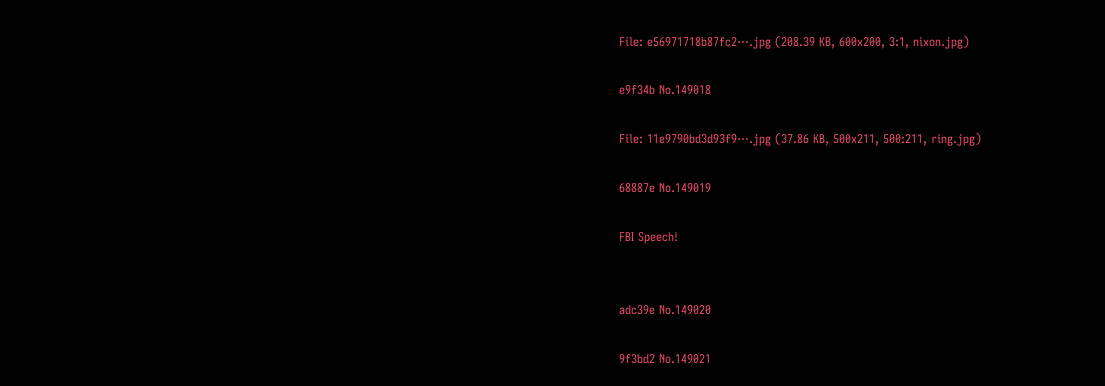File: e56971718b87fc2⋯.jpg (208.39 KB, 600x200, 3:1, nixon.jpg)

e9f34b No.149018

File: 11e9790bd3d93f9⋯.jpg (37.86 KB, 500x211, 500:211, ring.jpg)

68887e No.149019

FBI Speech!


adc39e No.149020

9f3bd2 No.149021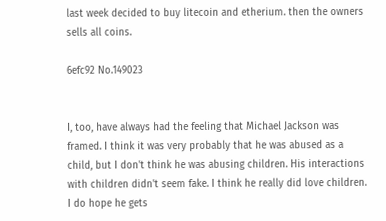last week decided to buy litecoin and etherium. then the owners sells all coins.

6efc92 No.149023


I, too, have always had the feeling that Michael Jackson was framed. I think it was very probably that he was abused as a child, but I don't think he was abusing children. His interactions with children didn't seem fake. I think he really did love children. I do hope he gets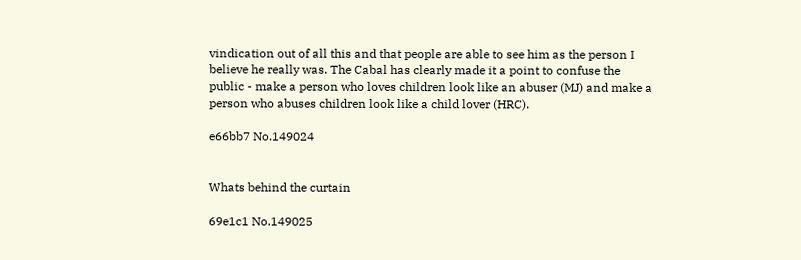vindication out of all this and that people are able to see him as the person I believe he really was. The Cabal has clearly made it a point to confuse the public - make a person who loves children look like an abuser (MJ) and make a person who abuses children look like a child lover (HRC).

e66bb7 No.149024


Whats behind the curtain

69e1c1 No.149025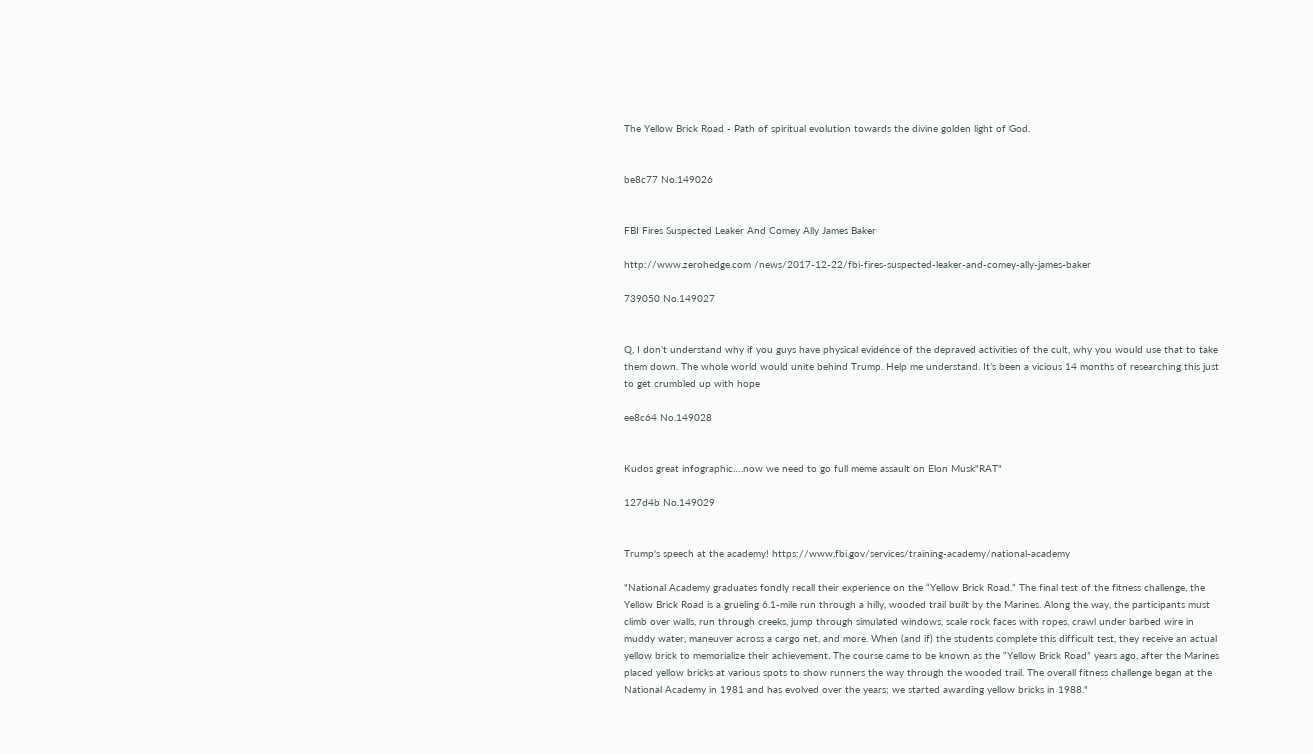The Yellow Brick Road - Path of spiritual evolution towards the divine golden light of God.


be8c77 No.149026


FBI Fires Suspected Leaker And Comey Ally James Baker

http://www.zerohedge.com /news/2017-12-22/fbi-fires-suspected-leaker-and-comey-ally-james-baker

739050 No.149027


Q, I don’t understand why if you guys have physical evidence of the depraved activities of the cult, why you would use that to take them down. The whole world would unite behind Trump. Help me understand. It’s been a vicious 14 months of researching this just to get crumbled up with hope

ee8c64 No.149028


Kudos great infographic….now we need to go full meme assault on Elon Musk"RAT"

127d4b No.149029


Trump's speech at the academy! https://www.fbi.gov/services/training-academy/national-academy

"National Academy graduates fondly recall their experience on the “Yellow Brick Road.” The final test of the fitness challenge, the Yellow Brick Road is a grueling 6.1-mile run through a hilly, wooded trail built by the Marines. Along the way, the participants must climb over walls, run through creeks, jump through simulated windows, scale rock faces with ropes, crawl under barbed wire in muddy water, maneuver across a cargo net, and more. When (and if) the students complete this difficult test, they receive an actual yellow brick to memorialize their achievement. The course came to be known as the “Yellow Brick Road” years ago, after the Marines placed yellow bricks at various spots to show runners the way through the wooded trail. The overall fitness challenge began at the National Academy in 1981 and has evolved over the years; we started awarding yellow bricks in 1988."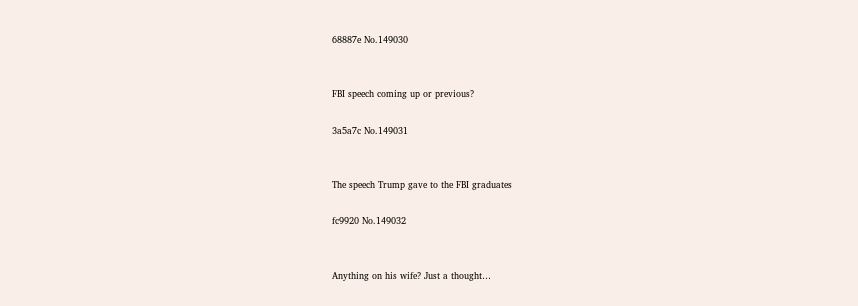68887e No.149030


FBI speech coming up or previous?

3a5a7c No.149031


The speech Trump gave to the FBI graduates

fc9920 No.149032


Anything on his wife? Just a thought…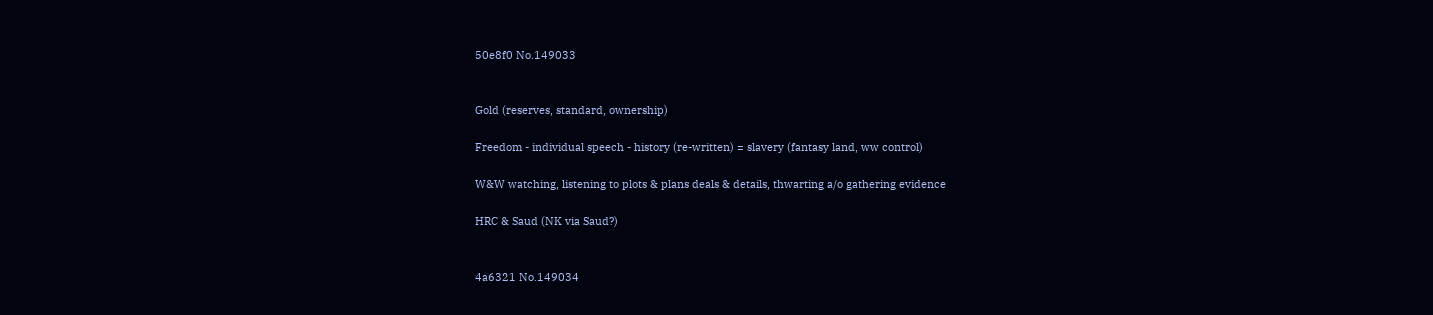50e8f0 No.149033


Gold (reserves, standard, ownership)

Freedom - individual speech - history (re-written) = slavery (fantasy land, ww control)

W&W watching, listening to plots & plans deals & details, thwarting a/o gathering evidence

HRC & Saud (NK via Saud?)


4a6321 No.149034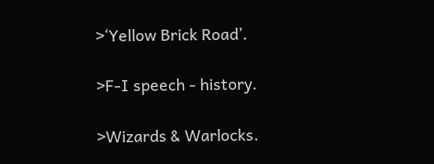>‘Yellow Brick Road’.

>F-I speech - history.

>Wizards & Warlocks.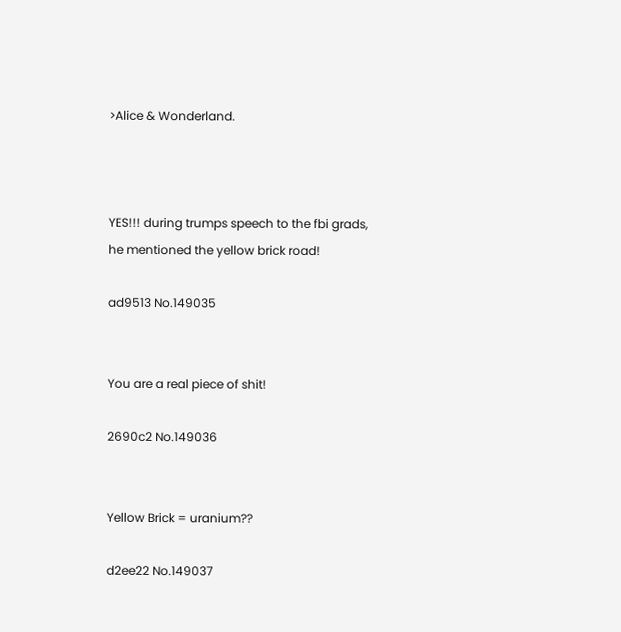>Alice & Wonderland.



YES!!! during trumps speech to the fbi grads, he mentioned the yellow brick road!

ad9513 No.149035


You are a real piece of shit!

2690c2 No.149036


Yellow Brick = uranium??

d2ee22 No.149037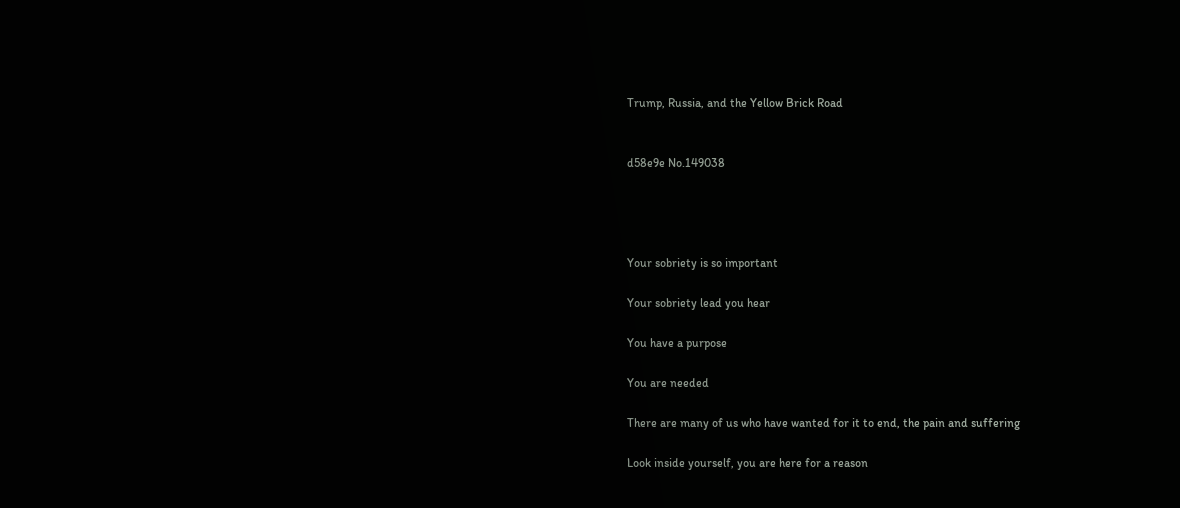Trump, Russia, and the Yellow Brick Road


d58e9e No.149038




Your sobriety is so important

Your sobriety lead you hear

You have a purpose

You are needed

There are many of us who have wanted for it to end, the pain and suffering

Look inside yourself, you are here for a reason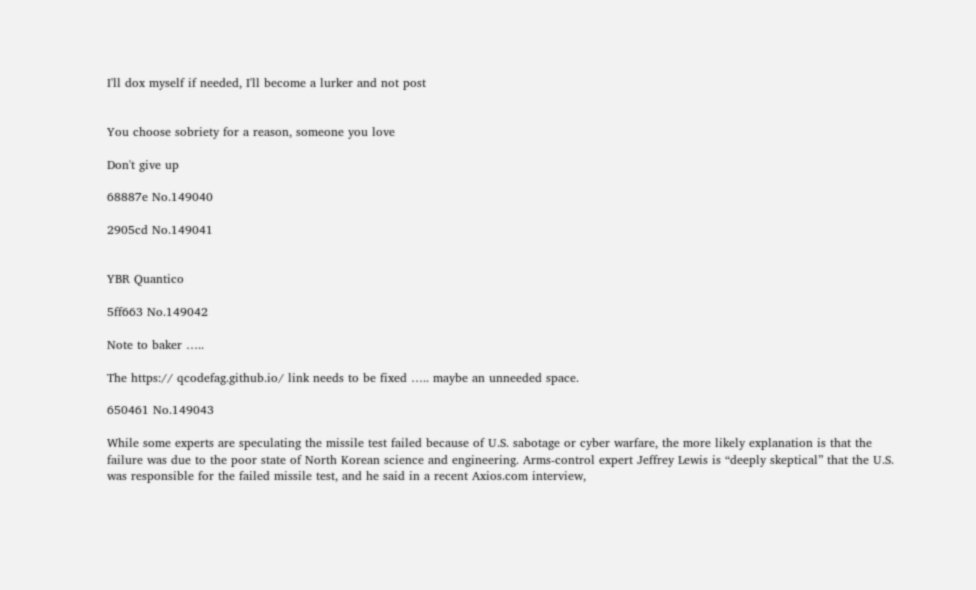I'll dox myself if needed, I'll become a lurker and not post


You choose sobriety for a reason, someone you love

Don't give up

68887e No.149040

2905cd No.149041


YBR Quantico

5ff663 No.149042

Note to baker …..

The https:// qcodefag.github.io/ link needs to be fixed ….. maybe an unneeded space.

650461 No.149043

While some experts are speculating the missile test failed because of U.S. sabotage or cyber warfare, the more likely explanation is that the failure was due to the poor state of North Korean science and engineering. Arms-control expert Jeffrey Lewis is “deeply skeptical” that the U.S. was responsible for the failed missile test, and he said in a recent Axios.com interview,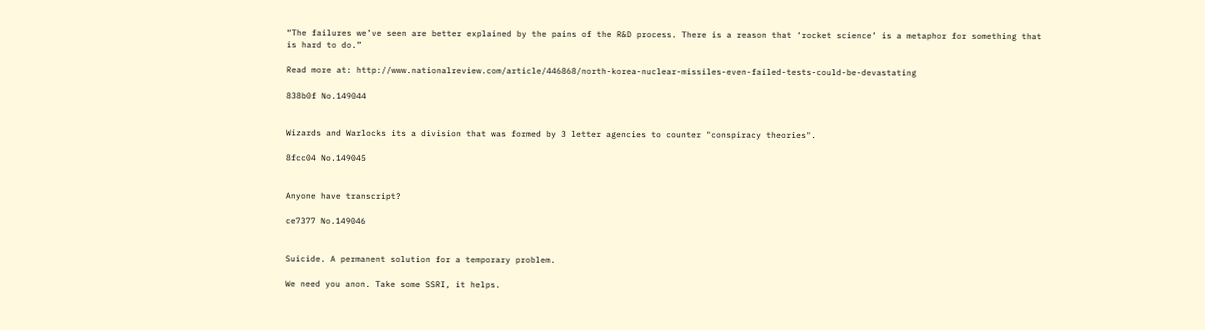“The failures we’ve seen are better explained by the pains of the R&D process. There is a reason that ‘rocket science’ is a metaphor for something that is hard to do.”

Read more at: http://www.nationalreview.com/article/446868/north-korea-nuclear-missiles-even-failed-tests-could-be-devastating

838b0f No.149044


Wizards and Warlocks its a division that was formed by 3 letter agencies to counter "conspiracy theories".

8fcc04 No.149045


Anyone have transcript?

ce7377 No.149046


Suicide. A permanent solution for a temporary problem.

We need you anon. Take some SSRI, it helps.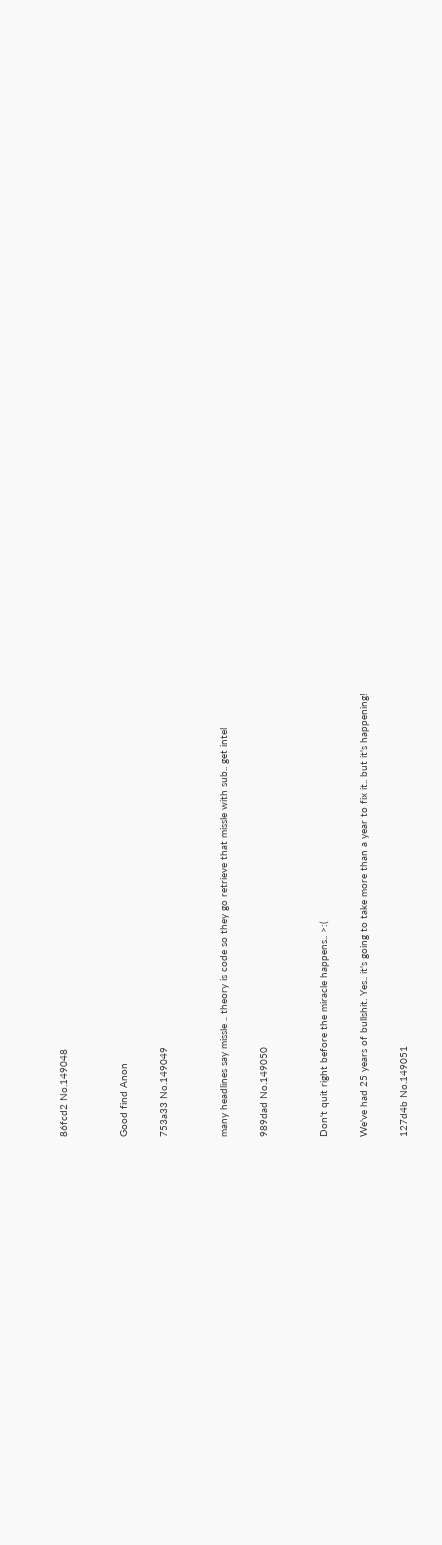86fcd2 No.149048


Good find Anon

753a33 No.149049


many headlines say missle .. theory is code so they go retrieve that missle with sub.. get intel

989dad No.149050


Don't quit right before the miracle happens.. >:(

We've had 25 years of bullshit. Yes.. it's going to take more than a year to fix it.. but it's happening!

127d4b No.149051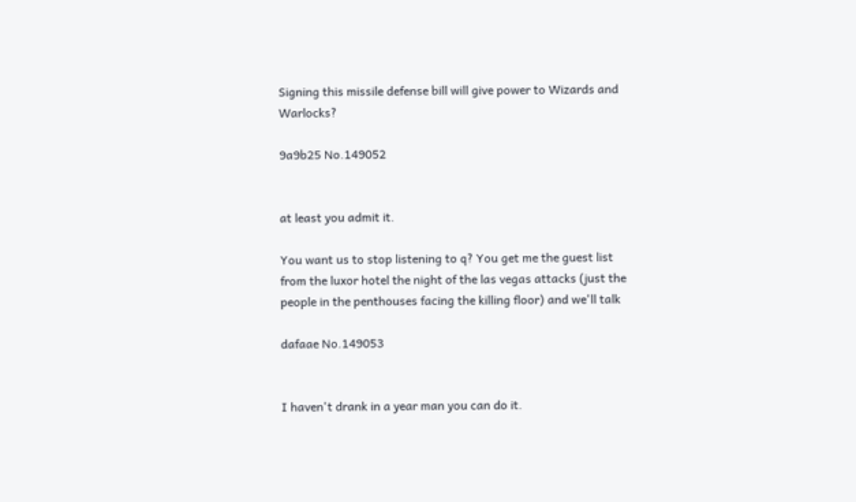Signing this missile defense bill will give power to Wizards and Warlocks?

9a9b25 No.149052


at least you admit it.

You want us to stop listening to q? You get me the guest list from the luxor hotel the night of the las vegas attacks (just the people in the penthouses facing the killing floor) and we'll talk

dafaae No.149053


I haven't drank in a year man you can do it.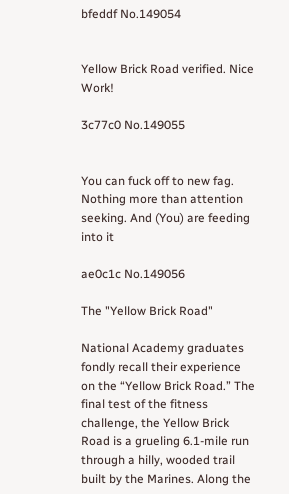bfeddf No.149054


Yellow Brick Road verified. Nice Work!

3c77c0 No.149055


You can fuck off to new fag. Nothing more than attention seeking. And (You) are feeding into it

ae0c1c No.149056

The "Yellow Brick Road"

National Academy graduates fondly recall their experience on the “Yellow Brick Road.” The final test of the fitness challenge, the Yellow Brick Road is a grueling 6.1-mile run through a hilly, wooded trail built by the Marines. Along the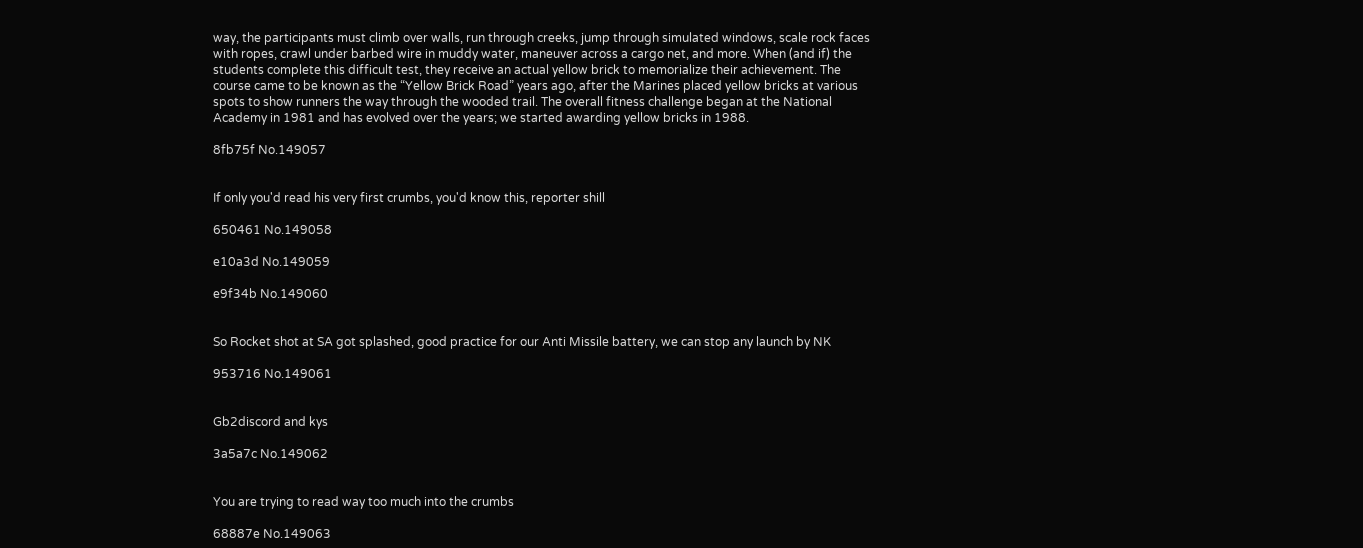way, the participants must climb over walls, run through creeks, jump through simulated windows, scale rock faces with ropes, crawl under barbed wire in muddy water, maneuver across a cargo net, and more. When (and if) the students complete this difficult test, they receive an actual yellow brick to memorialize their achievement. The course came to be known as the “Yellow Brick Road” years ago, after the Marines placed yellow bricks at various spots to show runners the way through the wooded trail. The overall fitness challenge began at the National Academy in 1981 and has evolved over the years; we started awarding yellow bricks in 1988.

8fb75f No.149057


If only you'd read his very first crumbs, you'd know this, reporter shill

650461 No.149058

e10a3d No.149059

e9f34b No.149060


So Rocket shot at SA got splashed, good practice for our Anti Missile battery, we can stop any launch by NK

953716 No.149061


Gb2discord and kys

3a5a7c No.149062


You are trying to read way too much into the crumbs

68887e No.149063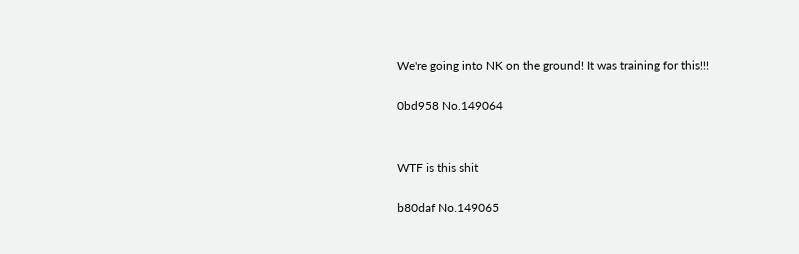We're going into NK on the ground! It was training for this!!!

0bd958 No.149064


WTF is this shit

b80daf No.149065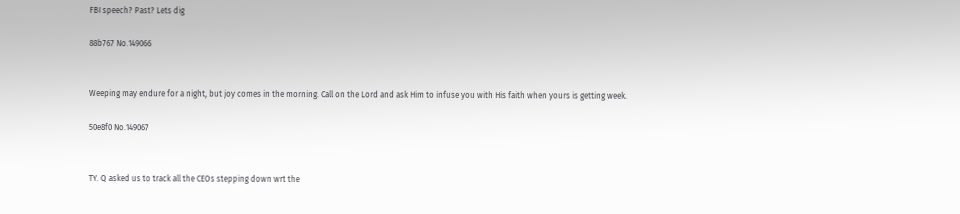FBI speech? Past? Lets dig

88b767 No.149066


Weeping may endure for a night, but joy comes in the morning. Call on the Lord and ask Him to infuse you with His faith when yours is getting week.

50e8f0 No.149067


TY. Q asked us to track all the CEOs stepping down wrt the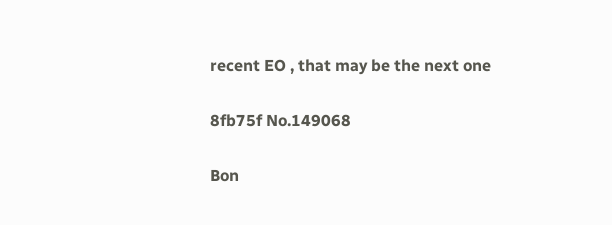recent EO , that may be the next one

8fb75f No.149068

Bon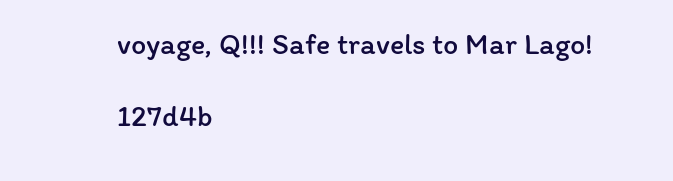voyage, Q!!! Safe travels to Mar Lago!

127d4b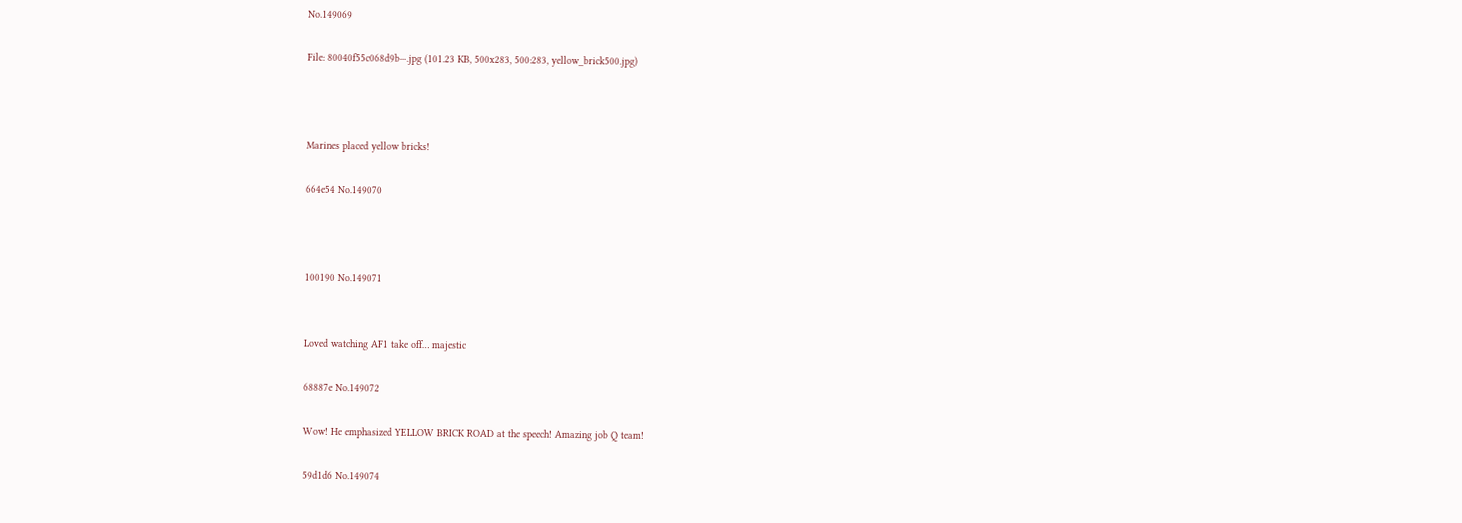No.149069

File: 80040f55c068d9b⋯.jpg (101.23 KB, 500x283, 500:283, yellow_brick500.jpg)



Marines placed yellow bricks!

664e54 No.149070



100190 No.149071


Loved watching AF1 take off… majestic

68887e No.149072

Wow! He emphasized YELLOW BRICK ROAD at the speech! Amazing job Q team!

59d1d6 No.149074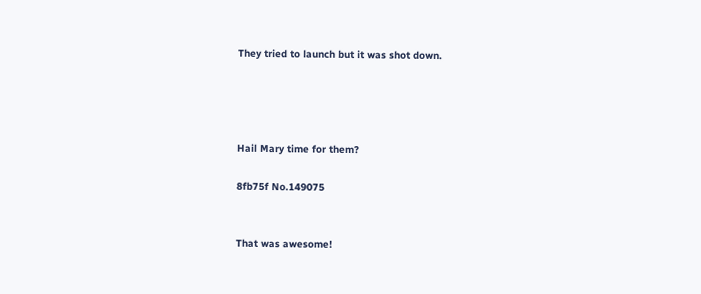They tried to launch but it was shot down.




Hail Mary time for them?

8fb75f No.149075


That was awesome!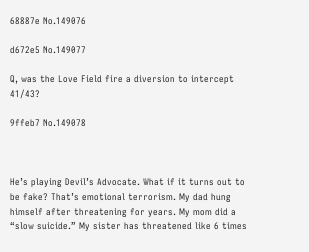68887e No.149076

d672e5 No.149077

Q, was the Love Field fire a diversion to intercept 41/43?

9ffeb7 No.149078



He’s playing Devil’s Advocate. What if it turns out to be fake? That’s emotional terrorism. My dad hung himself after threatening for years. My mom did a “slow suicide.” My sister has threatened like 6 times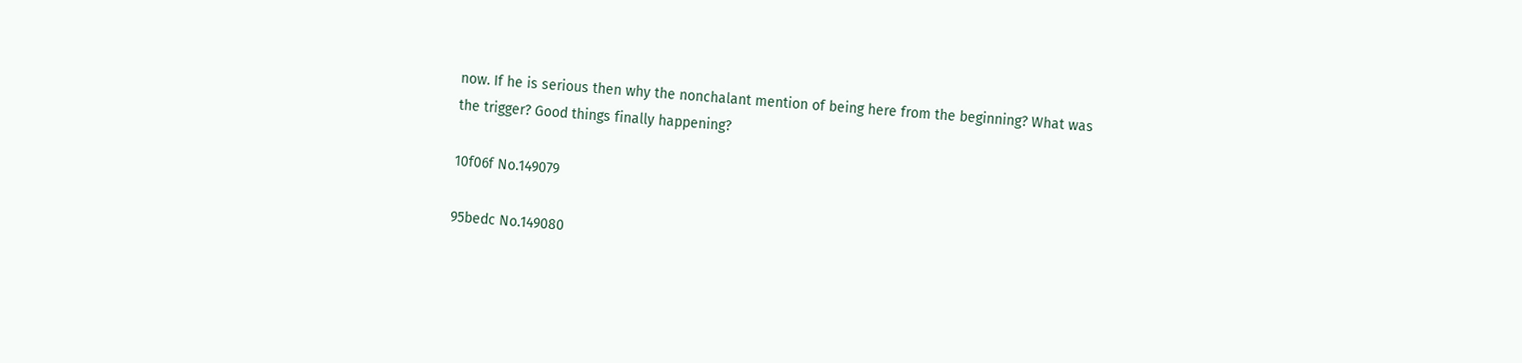now. If he is serious then why the nonchalant mention of being here from the beginning? What was the trigger? Good things finally happening?

10f06f No.149079

95bedc No.149080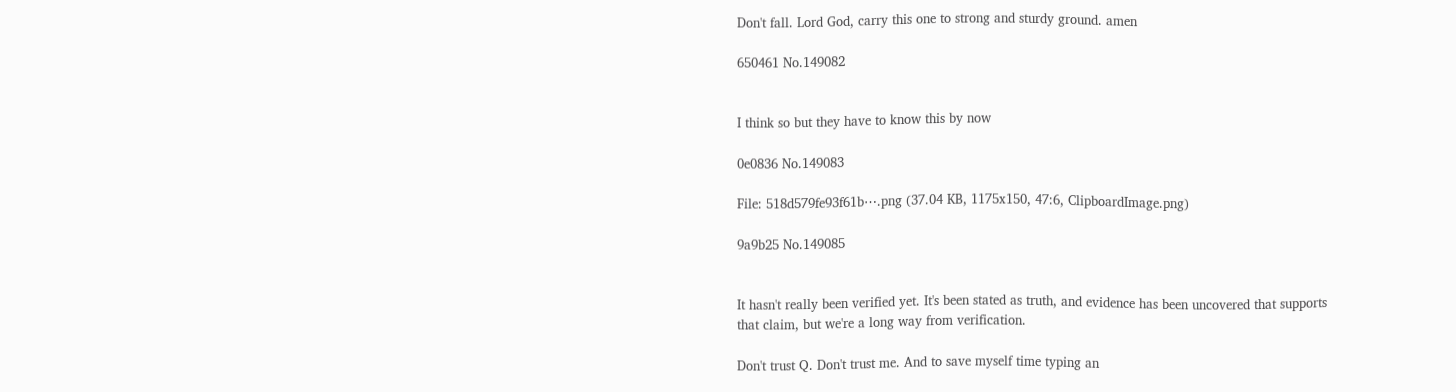Don't fall. Lord God, carry this one to strong and sturdy ground. amen

650461 No.149082


I think so but they have to know this by now

0e0836 No.149083

File: 518d579fe93f61b⋯.png (37.04 KB, 1175x150, 47:6, ClipboardImage.png)

9a9b25 No.149085


It hasn't really been verified yet. It's been stated as truth, and evidence has been uncovered that supports that claim, but we're a long way from verification.

Don't trust Q. Don't trust me. And to save myself time typing an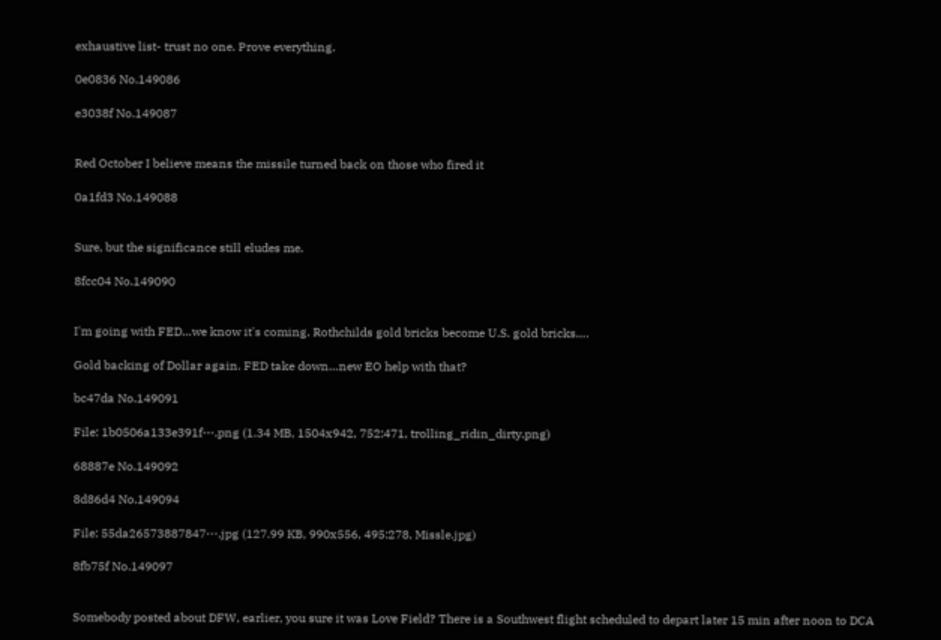exhaustive list- trust no one. Prove everything.

0e0836 No.149086

e3038f No.149087


Red October I believe means the missile turned back on those who fired it

0a1fd3 No.149088


Sure, but the significance still eludes me.

8fcc04 No.149090


I'm going with FED…we know it's coming. Rothchilds gold bricks become U.S. gold bricks….

Gold backing of Dollar again. FED take down…new EO help with that?

bc47da No.149091

File: 1b0506a133e391f⋯.png (1.34 MB, 1504x942, 752:471, trolling_ridin_dirty.png)

68887e No.149092

8d86d4 No.149094

File: 55da26573887847⋯.jpg (127.99 KB, 990x556, 495:278, Missle.jpg)

8fb75f No.149097


Somebody posted about DFW, earlier, you sure it was Love Field? There is a Southwest flight scheduled to depart later 15 min after noon to DCA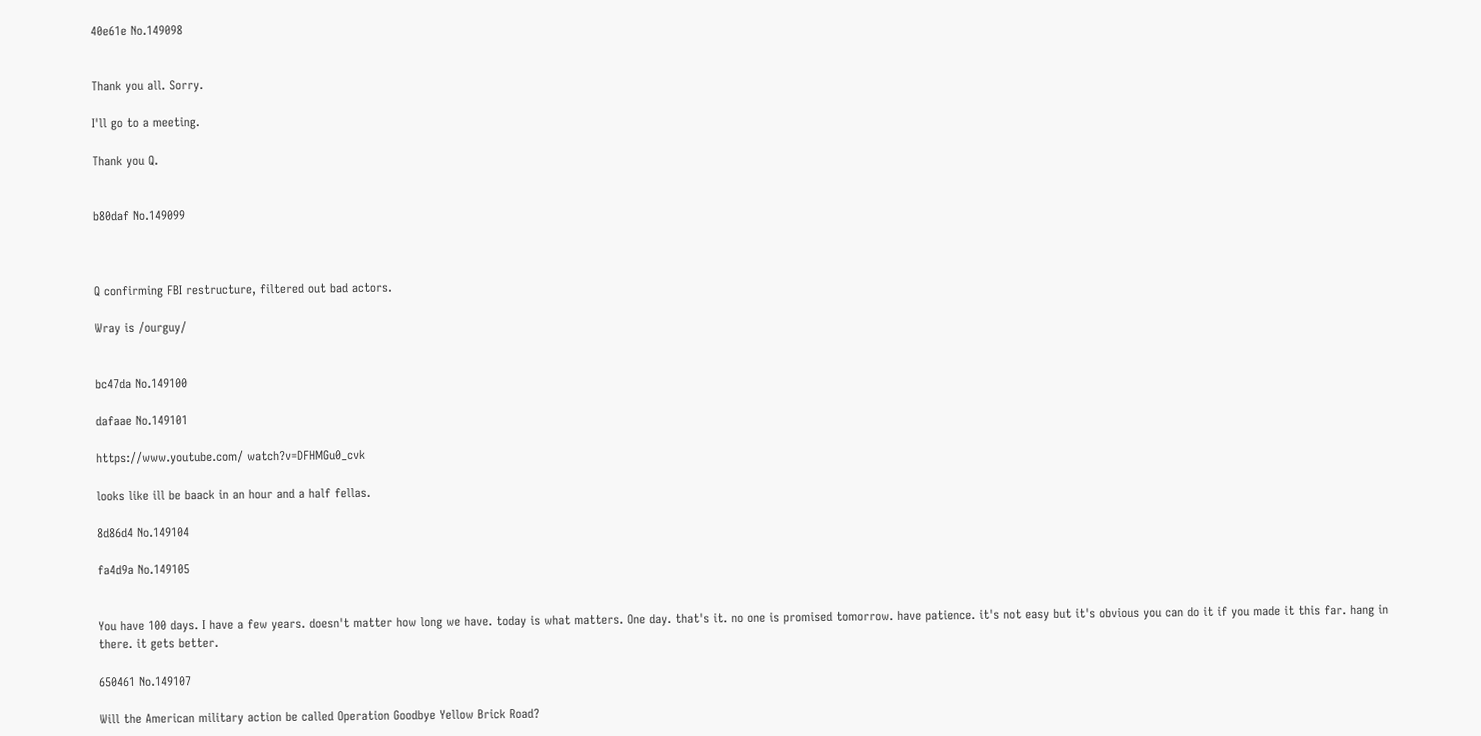40e61e No.149098


Thank you all. Sorry.

I'll go to a meeting.

Thank you Q.


b80daf No.149099



Q confirming FBI restructure, filtered out bad actors.

Wray is /ourguy/


bc47da No.149100

dafaae No.149101

https://www.youtube.com/ watch?v=DFHMGu0_cvk

looks like ill be baack in an hour and a half fellas.

8d86d4 No.149104

fa4d9a No.149105


You have 100 days. I have a few years. doesn't matter how long we have. today is what matters. One day. that's it. no one is promised tomorrow. have patience. it's not easy but it's obvious you can do it if you made it this far. hang in there. it gets better.

650461 No.149107

Will the American military action be called Operation Goodbye Yellow Brick Road?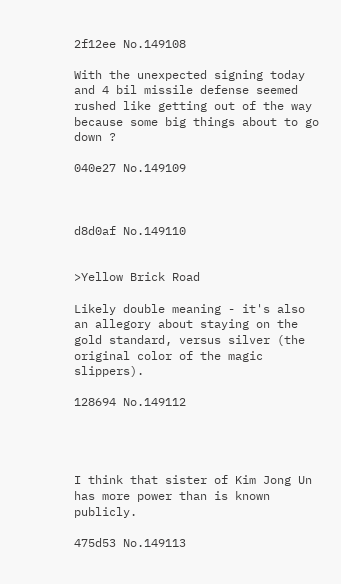2f12ee No.149108

With the unexpected signing today and 4 bil missile defense seemed rushed like getting out of the way because some big things about to go down ?

040e27 No.149109



d8d0af No.149110


>Yellow Brick Road

Likely double meaning - it's also an allegory about staying on the gold standard, versus silver (the original color of the magic slippers).

128694 No.149112




I think that sister of Kim Jong Un has more power than is known publicly.

475d53 No.149113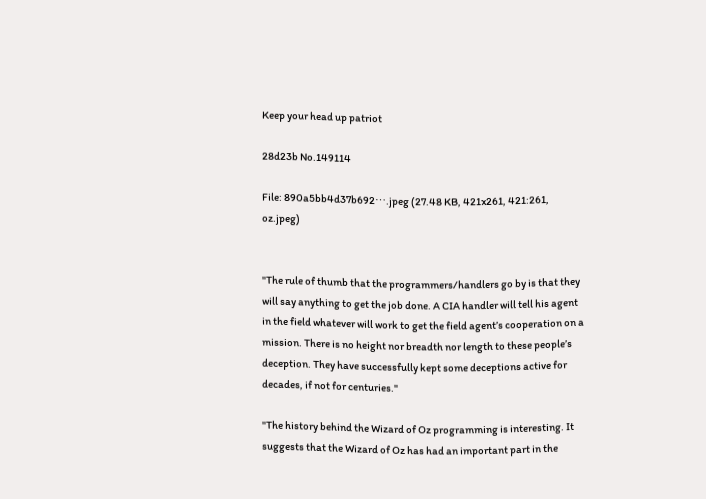Keep your head up patriot

28d23b No.149114

File: 890a5bb4d37b692⋯.jpeg (27.48 KB, 421x261, 421:261, oz.jpeg)


"The rule of thumb that the programmers/handlers go by is that they will say anything to get the job done. A CIA handler will tell his agent in the field whatever will work to get the field agent’s cooperation on a mission. There is no height nor breadth nor length to these people’s deception. They have successfully kept some deceptions active for decades, if not for centuries."

"The history behind the Wizard of Oz programming is interesting. It suggests that the Wizard of Oz has had an important part in the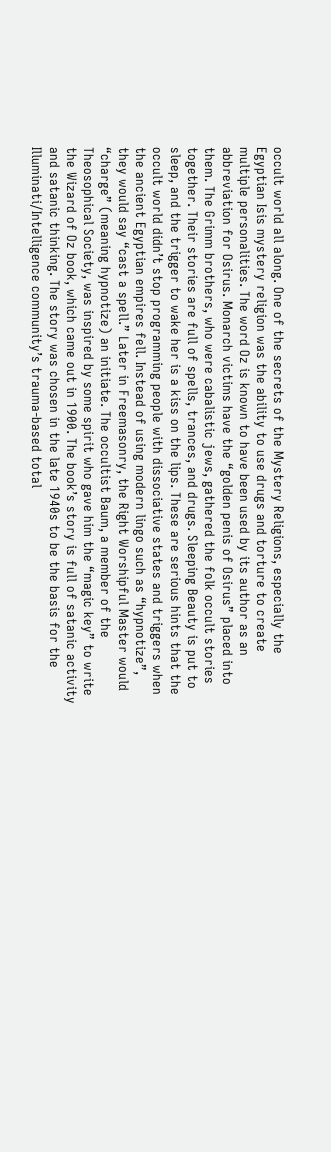occult world all along. One of the secrets of the Mystery Religions, especially the Egyptian Isis mystery religion was the ability to use drugs and torture to create multiple personalities. The word Oz is known to have been used by its author as an abbreviation for Osirus. Monarch victims have the “golden penis of Osirus” placed into them. The Grimm brothers, who were cabalistic jews, gathered the folk occult stories together. Their stories are full of spells, trances, and drugs. Sleeping Beauty is put to sleep, and the trigger to wake her is a kiss on the lips. These are serious hints that the occult world didn’t stop programming people with dissociative states and triggers when the ancient Egyptian empires fell. Instead of using modern lingo such as “hypnotize”, they would say “cast a spell.” Later in Freemasonry, the Right Worshipful Master would “charge” (meaning hypnotize) an initiate. The occultist Baum, a member of the Theosophical Society, was inspired by some spirit who gave him the “magic key” to write the Wizard of Oz book, which came out in 1900. The book’s story is full of satanic activity and satanic thinking. The story was chosen in the late 1940s to be the basis for the Illuminati/Intelligence community’s trauma-based total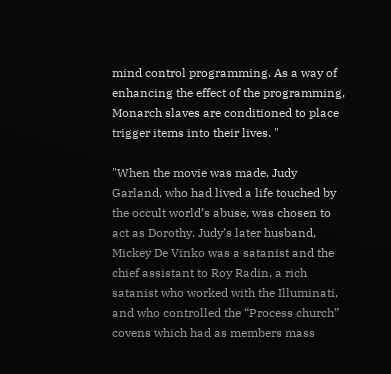mind control programming. As a way of enhancing the effect of the programming, Monarch slaves are conditioned to place trigger items into their lives. "

"When the movie was made, Judy Garland, who had lived a life touched by the occult world’s abuse, was chosen to act as Dorothy. Judy’s later husband, Mickey De Vinko was a satanist and the chief assistant to Roy Radin, a rich satanist who worked with the Illuminati, and who controlled the “Process church” covens which had as members mass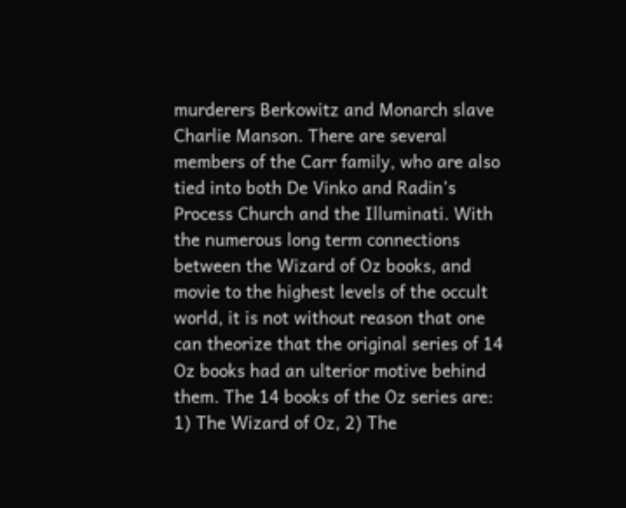murderers Berkowitz and Monarch slave Charlie Manson. There are several members of the Carr family, who are also tied into both De Vinko and Radin’s Process Church and the Illuminati. With the numerous long term connections between the Wizard of Oz books, and movie to the highest levels of the occult world, it is not without reason that one can theorize that the original series of 14 Oz books had an ulterior motive behind them. The 14 books of the Oz series are: 1) The Wizard of Oz, 2) The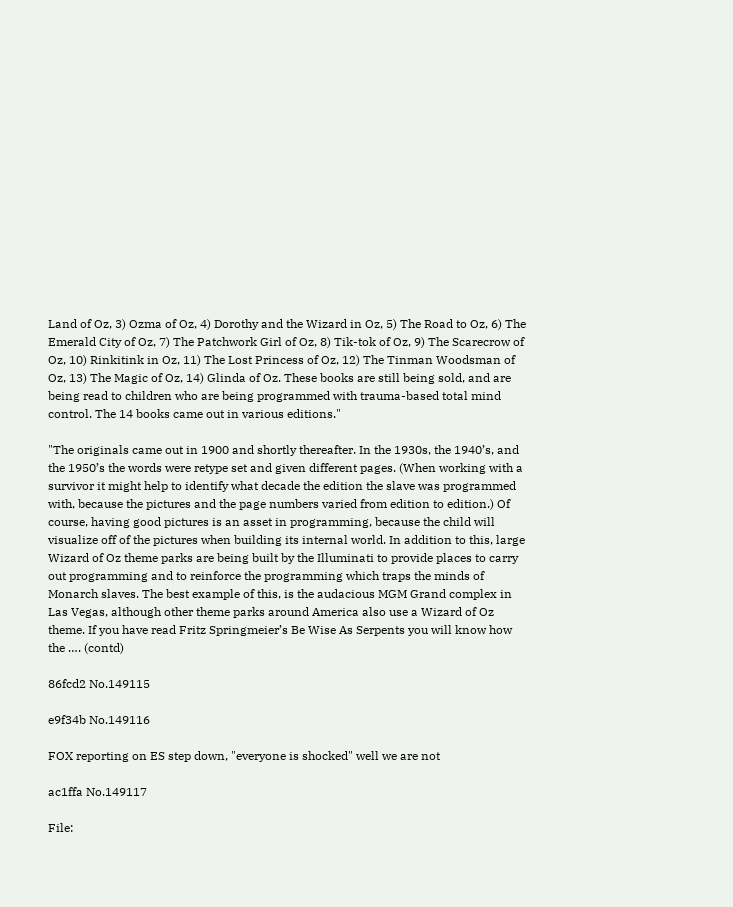Land of Oz, 3) Ozma of Oz, 4) Dorothy and the Wizard in Oz, 5) The Road to Oz, 6) The Emerald City of Oz, 7) The Patchwork Girl of Oz, 8) Tik-tok of Oz, 9) The Scarecrow of Oz, 10) Rinkitink in Oz, 11) The Lost Princess of Oz, 12) The Tinman Woodsman of Oz, 13) The Magic of Oz, 14) Glinda of Oz. These books are still being sold, and are being read to children who are being programmed with trauma-based total mind control. The 14 books came out in various editions."

"The originals came out in 1900 and shortly thereafter. In the 1930s, the 1940’s, and the 1950’s the words were retype set and given different pages. (When working with a survivor it might help to identify what decade the edition the slave was programmed with, because the pictures and the page numbers varied from edition to edition.) Of course, having good pictures is an asset in programming, because the child will visualize off of the pictures when building its internal world. In addition to this, large Wizard of Oz theme parks are being built by the Illuminati to provide places to carry out programming and to reinforce the programming which traps the minds of Monarch slaves. The best example of this, is the audacious MGM Grand complex in Las Vegas, although other theme parks around America also use a Wizard of Oz theme. If you have read Fritz Springmeier’s Be Wise As Serpents you will know how the …. (contd)

86fcd2 No.149115

e9f34b No.149116

FOX reporting on ES step down, "everyone is shocked" well we are not

ac1ffa No.149117

File: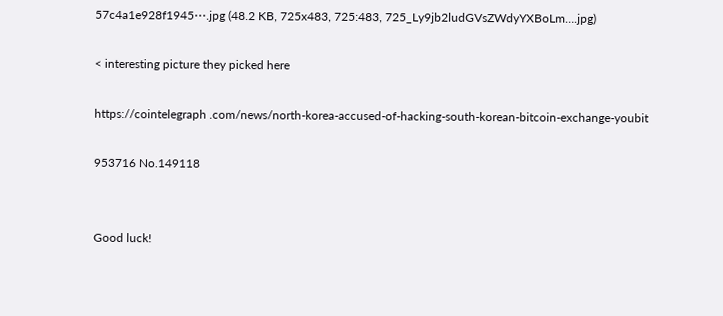57c4a1e928f1945⋯.jpg (48.2 KB, 725x483, 725:483, 725_Ly9jb2ludGVsZWdyYXBoLm….jpg)

< interesting picture they picked here

https://cointelegraph .com/news/north-korea-accused-of-hacking-south-korean-bitcoin-exchange-youbit

953716 No.149118


Good luck!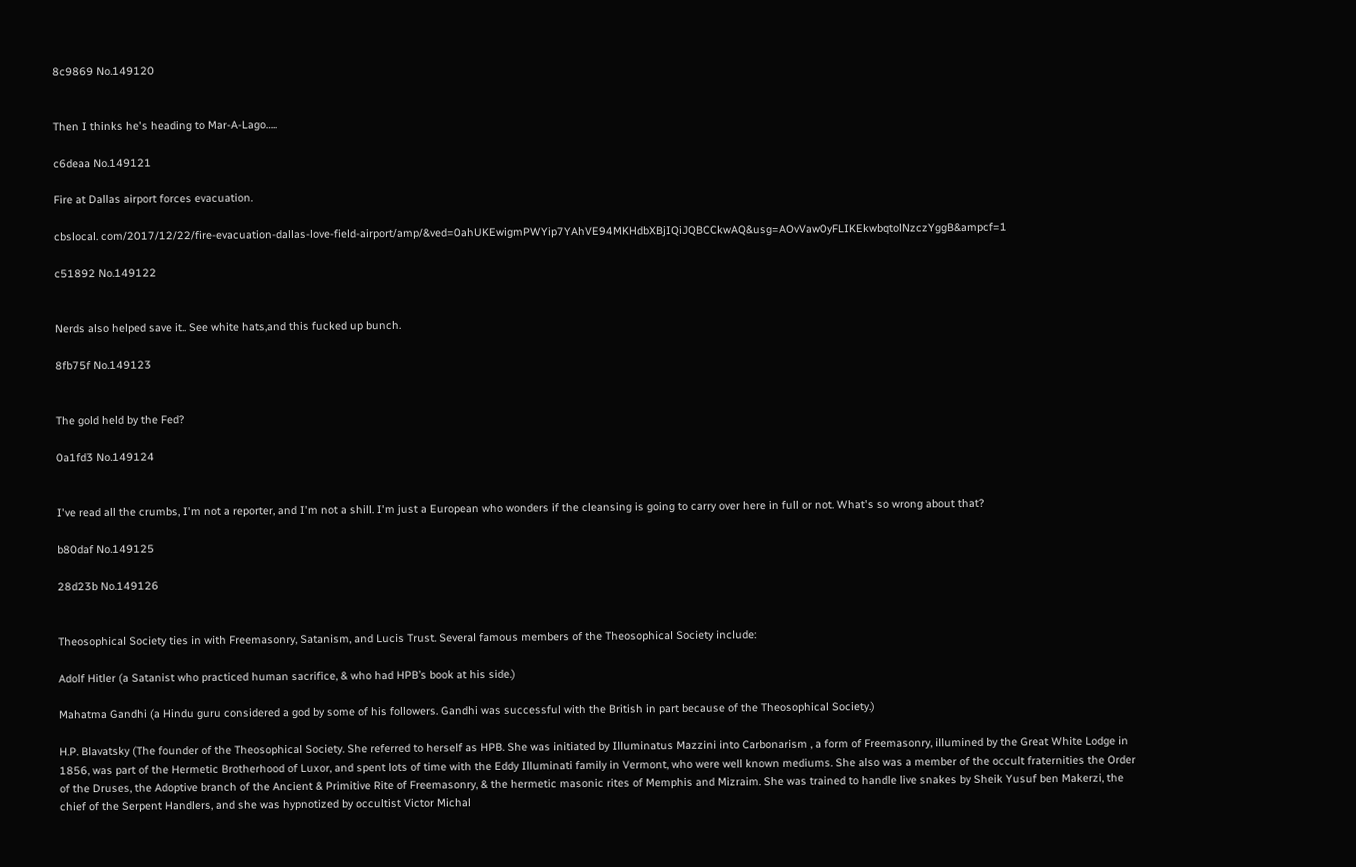8c9869 No.149120


Then I thinks he's heading to Mar-A-Lago…..

c6deaa No.149121

Fire at Dallas airport forces evacuation.

cbslocal. com/2017/12/22/fire-evacuation-dallas-love-field-airport/amp/&ved=0ahUKEwigmPWYip7YAhVE94MKHdbXBjIQiJQBCCkwAQ&usg=AOvVaw0yFLIKEkwbqtolNzczYggB&ampcf=1

c51892 No.149122


Nerds also helped save it.. See white hats,and this fucked up bunch.

8fb75f No.149123


The gold held by the Fed?

0a1fd3 No.149124


I've read all the crumbs, I'm not a reporter, and I'm not a shill. I'm just a European who wonders if the cleansing is going to carry over here in full or not. What's so wrong about that?

b80daf No.149125

28d23b No.149126


Theosophical Society ties in with Freemasonry, Satanism, and Lucis Trust. Several famous members of the Theosophical Society include:

Adolf Hitler (a Satanist who practiced human sacrifice, & who had HPB’s book at his side.)

Mahatma Gandhi (a Hindu guru considered a god by some of his followers. Gandhi was successful with the British in part because of the Theosophical Society.)

H.P. Blavatsky (The founder of the Theosophical Society. She referred to herself as HPB. She was initiated by Illuminatus Mazzini into Carbonarism , a form of Freemasonry, illumined by the Great White Lodge in 1856, was part of the Hermetic Brotherhood of Luxor, and spent lots of time with the Eddy Illuminati family in Vermont, who were well known mediums. She also was a member of the occult fraternities the Order of the Druses, the Adoptive branch of the Ancient & Primitive Rite of Freemasonry, & the hermetic masonic rites of Memphis and Mizraim. She was trained to handle live snakes by Sheik Yusuf ben Makerzi, the chief of the Serpent Handlers, and she was hypnotized by occultist Victor Michal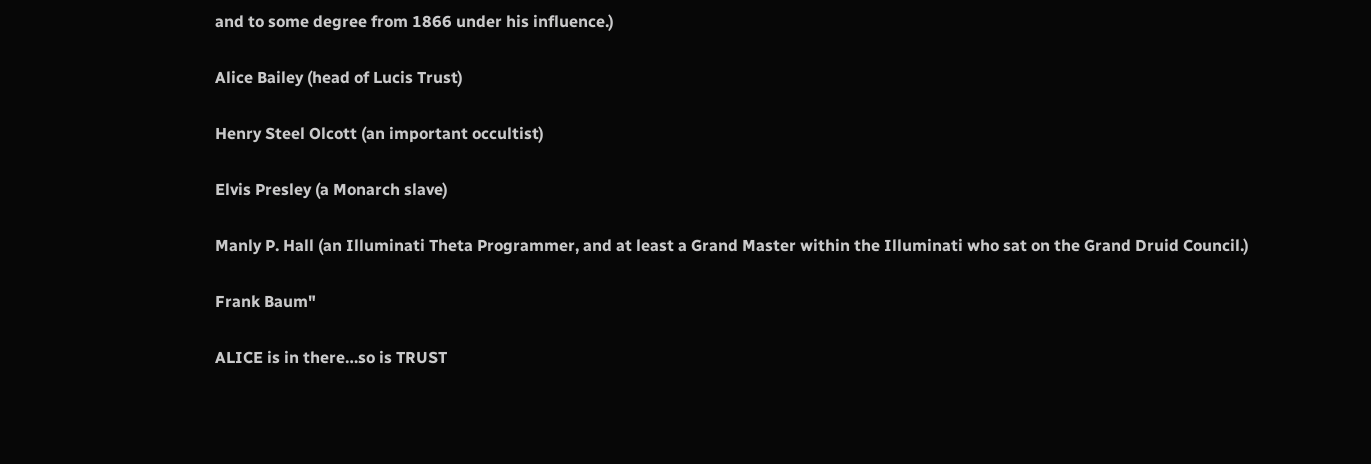and to some degree from 1866 under his influence.)

Alice Bailey (head of Lucis Trust)

Henry Steel Olcott (an important occultist)

Elvis Presley (a Monarch slave)

Manly P. Hall (an Illuminati Theta Programmer, and at least a Grand Master within the Illuminati who sat on the Grand Druid Council.)

Frank Baum"

ALICE is in there…so is TRUST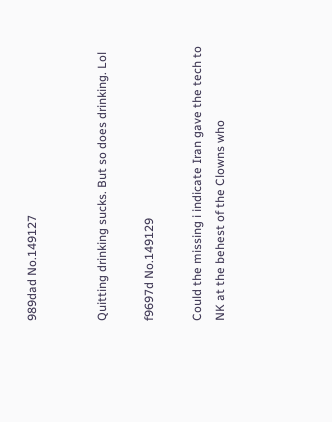989dad No.149127


Quitting drinking sucks. But so does drinking. Lol

f9697d No.149129

Could the missing i indicate Iran gave the tech to NK at the behest of the Clowns who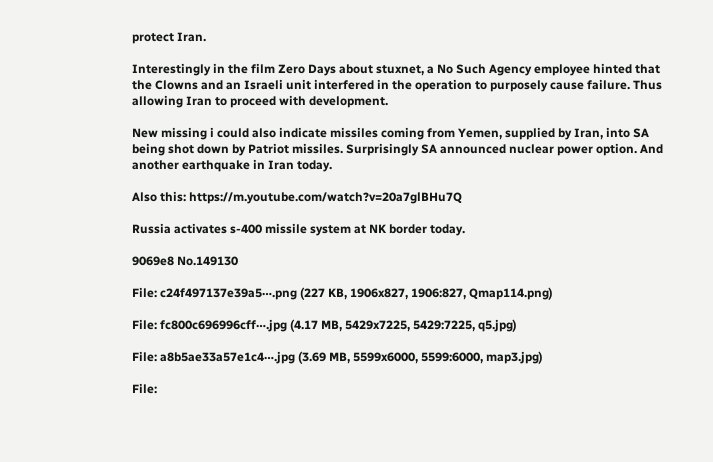protect Iran.

Interestingly in the film Zero Days about stuxnet, a No Such Agency employee hinted that the Clowns and an Israeli unit interfered in the operation to purposely cause failure. Thus allowing Iran to proceed with development.

New missing i could also indicate missiles coming from Yemen, supplied by Iran, into SA being shot down by Patriot missiles. Surprisingly SA announced nuclear power option. And another earthquake in Iran today.

Also this: https://m.youtube.com/watch?v=20a7glBHu7Q

Russia activates s-400 missile system at NK border today.

9069e8 No.149130

File: c24f497137e39a5⋯.png (227 KB, 1906x827, 1906:827, Qmap114.png)

File: fc800c696996cff⋯.jpg (4.17 MB, 5429x7225, 5429:7225, q5.jpg)

File: a8b5ae33a57e1c4⋯.jpg (3.69 MB, 5599x6000, 5599:6000, map3.jpg)

File: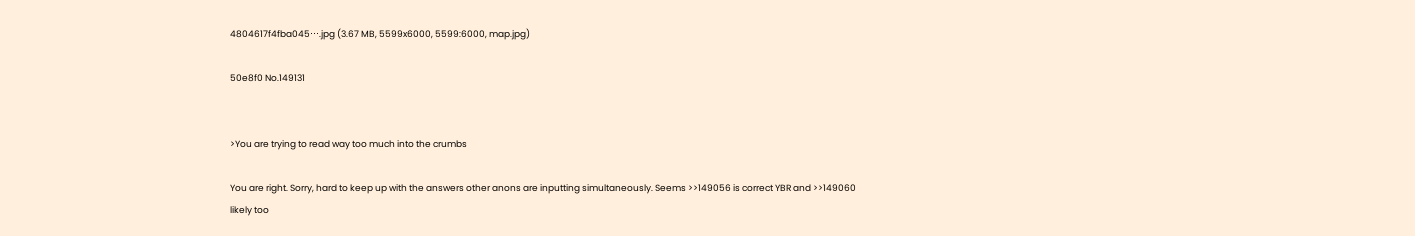4804617f4fba045⋯.jpg (3.67 MB, 5599x6000, 5599:6000, map.jpg)

50e8f0 No.149131


>You are trying to read way too much into the crumbs

You are right. Sorry, hard to keep up with the answers other anons are inputting simultaneously. Seems >>149056 is correct YBR and >>149060 likely too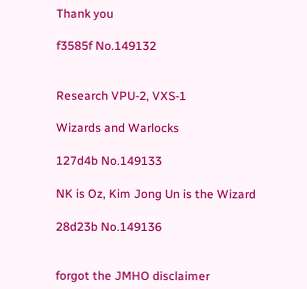Thank you

f3585f No.149132


Research VPU-2, VXS-1

Wizards and Warlocks

127d4b No.149133

NK is Oz, Kim Jong Un is the Wizard

28d23b No.149136


forgot the JMHO disclaimer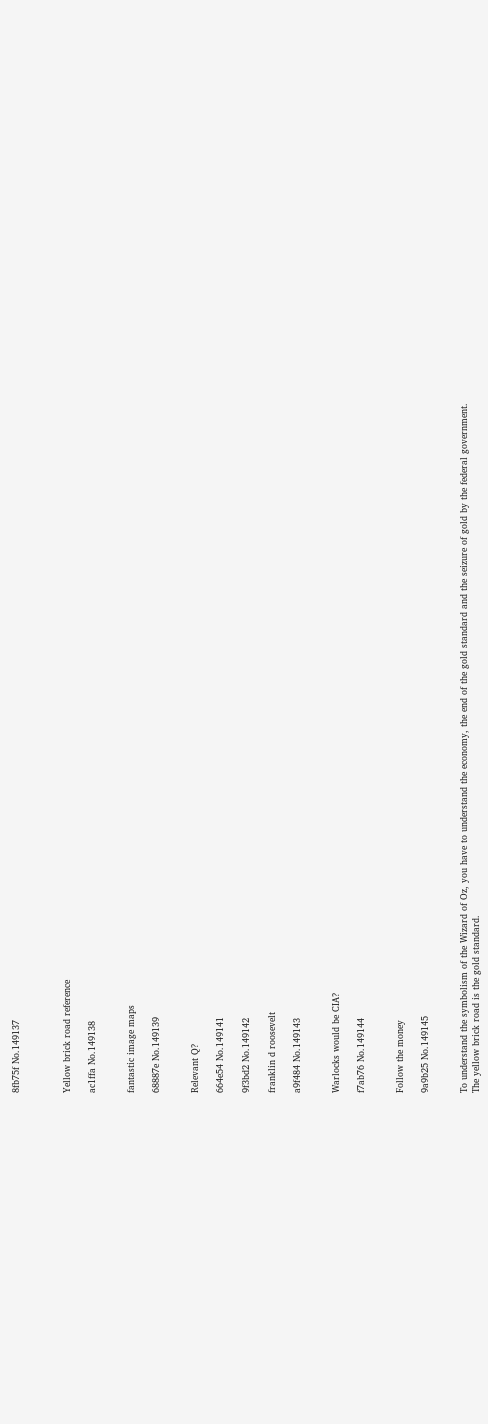8fb75f No.149137



Yellow brick road reference

ac1ffa No.149138


fantastic image maps

68887e No.149139


Relevant Q?

664e54 No.149141

9f3bd2 No.149142

franklin d roosevelt

a9f484 No.149143


Warlocks would be CIA?

f7ab76 No.149144


Follow the money

9a9b25 No.149145


To understand the symbolism of the Wizard of Oz, you have to understand the economy, the end of the gold standard and the seizure of gold by the federal government. The yellow brick road is the gold standard.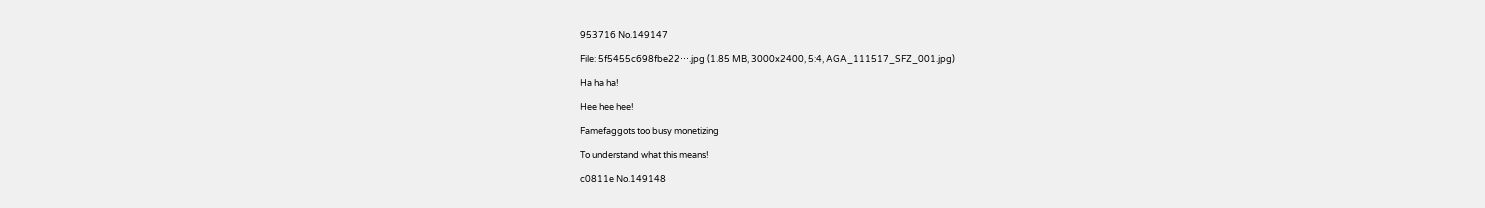953716 No.149147

File: 5f5455c698fbe22⋯.jpg (1.85 MB, 3000x2400, 5:4, AGA_111517_SFZ_001.jpg)

Ha ha ha!

Hee hee hee!

Famefaggots too busy monetizing

To understand what this means!

c0811e No.149148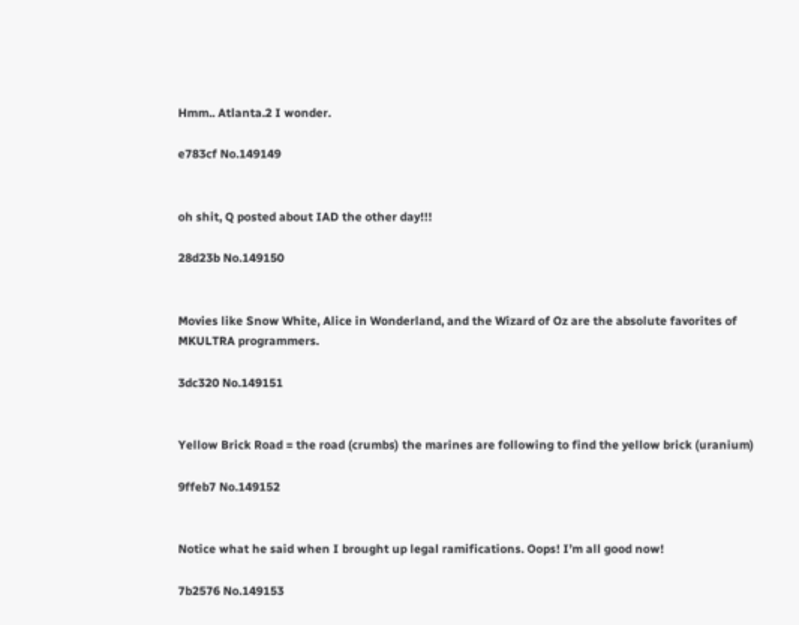Hmm.. Atlanta.2 I wonder.

e783cf No.149149


oh shit, Q posted about IAD the other day!!!

28d23b No.149150


Movies like Snow White, Alice in Wonderland, and the Wizard of Oz are the absolute favorites of MKULTRA programmers.

3dc320 No.149151


Yellow Brick Road = the road (crumbs) the marines are following to find the yellow brick (uranium)

9ffeb7 No.149152


Notice what he said when I brought up legal ramifications. Oops! I’m all good now!

7b2576 No.149153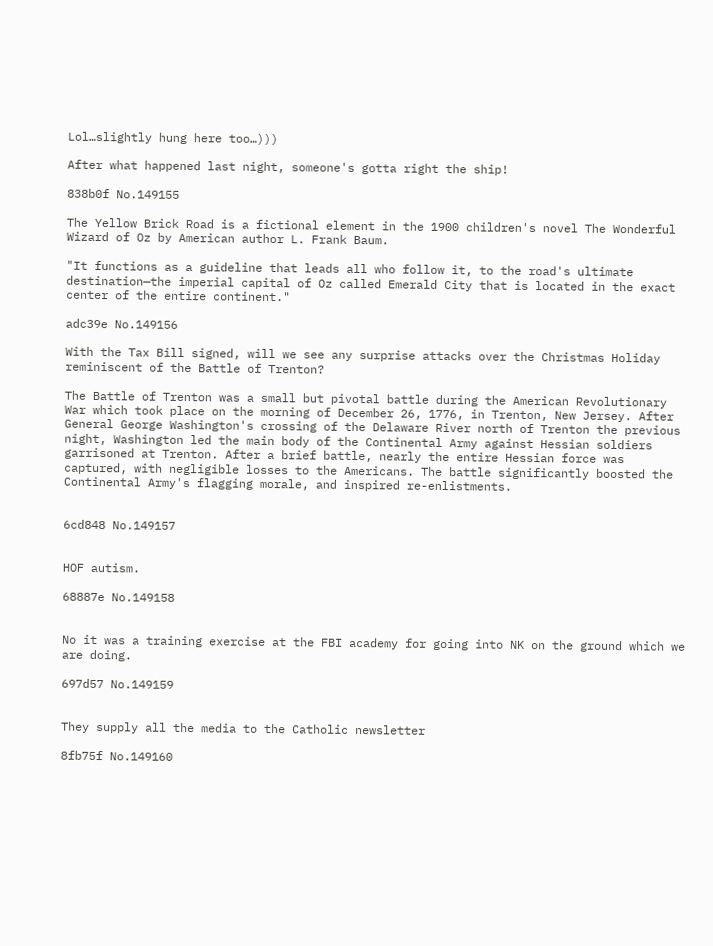Lol…slightly hung here too…)))

After what happened last night, someone's gotta right the ship!

838b0f No.149155

The Yellow Brick Road is a fictional element in the 1900 children's novel The Wonderful Wizard of Oz by American author L. Frank Baum.

"It functions as a guideline that leads all who follow it, to the road's ultimate destination—the imperial capital of Oz called Emerald City that is located in the exact center of the entire continent."

adc39e No.149156

With the Tax Bill signed, will we see any surprise attacks over the Christmas Holiday reminiscent of the Battle of Trenton?

The Battle of Trenton was a small but pivotal battle during the American Revolutionary War which took place on the morning of December 26, 1776, in Trenton, New Jersey. After General George Washington's crossing of the Delaware River north of Trenton the previous night, Washington led the main body of the Continental Army against Hessian soldiers garrisoned at Trenton. After a brief battle, nearly the entire Hessian force was captured, with negligible losses to the Americans. The battle significantly boosted the Continental Army's flagging morale, and inspired re-enlistments.


6cd848 No.149157


HOF autism.

68887e No.149158


No it was a training exercise at the FBI academy for going into NK on the ground which we are doing.

697d57 No.149159


They supply all the media to the Catholic newsletter

8fb75f No.149160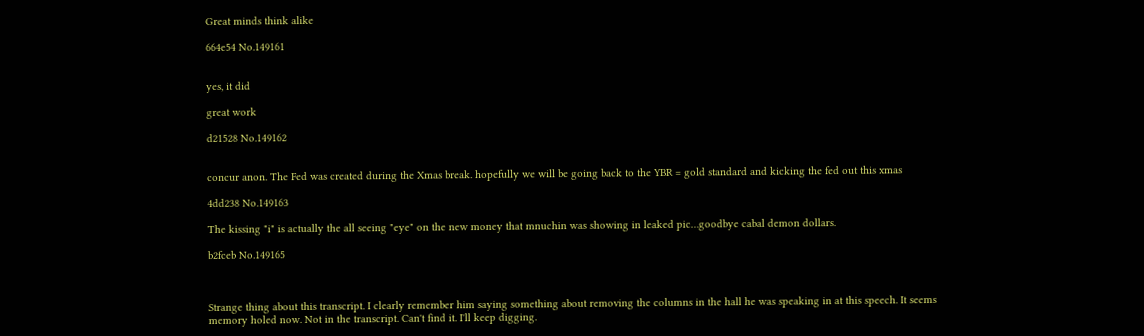Great minds think alike

664e54 No.149161


yes, it did

great work

d21528 No.149162


concur anon. The Fed was created during the Xmas break. hopefully we will be going back to the YBR = gold standard and kicking the fed out this xmas

4dd238 No.149163

The kissing "i" is actually the all seeing "eye" on the new money that mnuchin was showing in leaked pic…goodbye cabal demon dollars.

b2fceb No.149165



Strange thing about this transcript. I clearly remember him saying something about removing the columns in the hall he was speaking in at this speech. It seems memory holed now. Not in the transcript. Can't find it. I'll keep digging.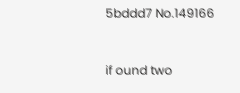5bddd7 No.149166


if ound two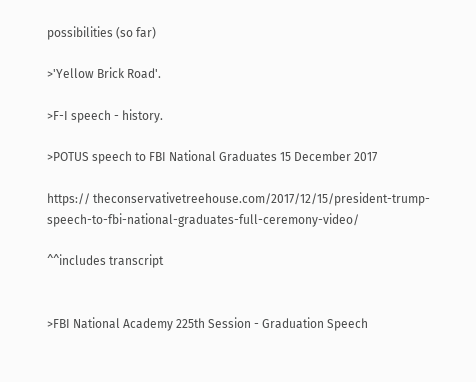possibilities (so far)

>'Yellow Brick Road'.

>F-I speech - history.

>POTUS speech to FBI National Graduates 15 December 2017

https:// theconservativetreehouse.com/2017/12/15/president-trump-speech-to-fbi-national-graduates-full-ceremony-video/

^^includes transcript


>FBI National Academy 225th Session - Graduation Speech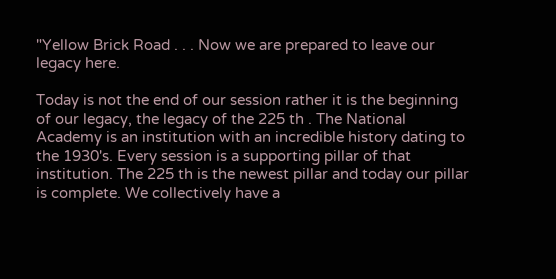"Yellow Brick Road . . . Now we are prepared to leave our legacy here.

Today is not the end of our session rather it is the beginning of our legacy, the legacy of the 225 th . The National Academy is an institution with an incredible history dating to the 1930's. Every session is a supporting pillar of that institution. The 225 th is the newest pillar and today our pillar is complete. We collectively have a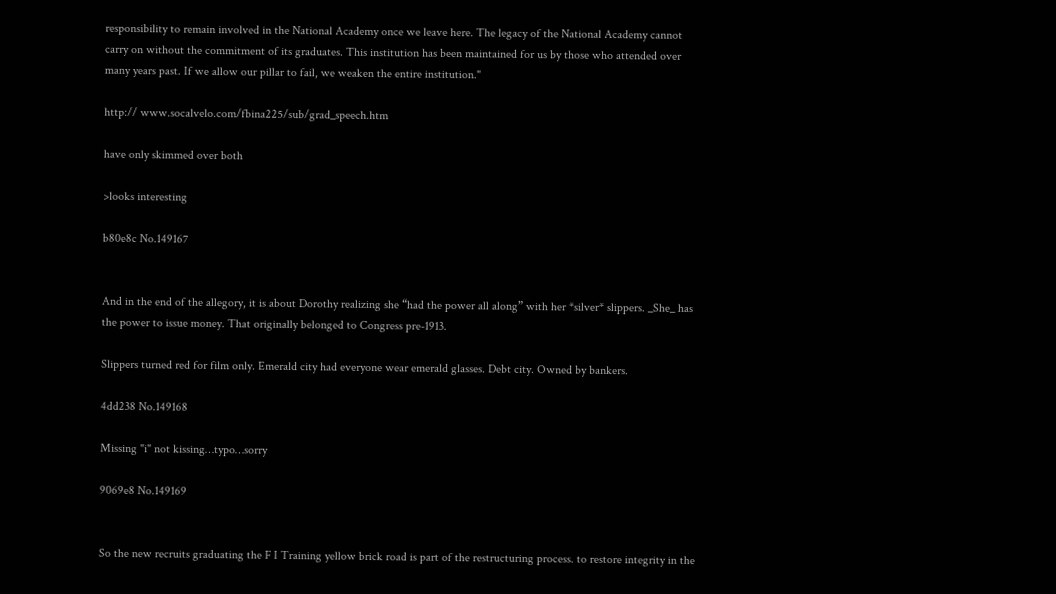responsibility to remain involved in the National Academy once we leave here. The legacy of the National Academy cannot carry on without the commitment of its graduates. This institution has been maintained for us by those who attended over many years past. If we allow our pillar to fail, we weaken the entire institution."

http:// www.socalvelo.com/fbina225/sub/grad_speech.htm

have only skimmed over both

>looks interesting

b80e8c No.149167


And in the end of the allegory, it is about Dorothy realizing she “had the power all along” with her *silver* slippers. _She_ has the power to issue money. That originally belonged to Congress pre-1913.

Slippers turned red for film only. Emerald city had everyone wear emerald glasses. Debt city. Owned by bankers.

4dd238 No.149168

Missing "i" not kissing…typo…sorry

9069e8 No.149169


So the new recruits graduating the F I Training yellow brick road is part of the restructuring process. to restore integrity in the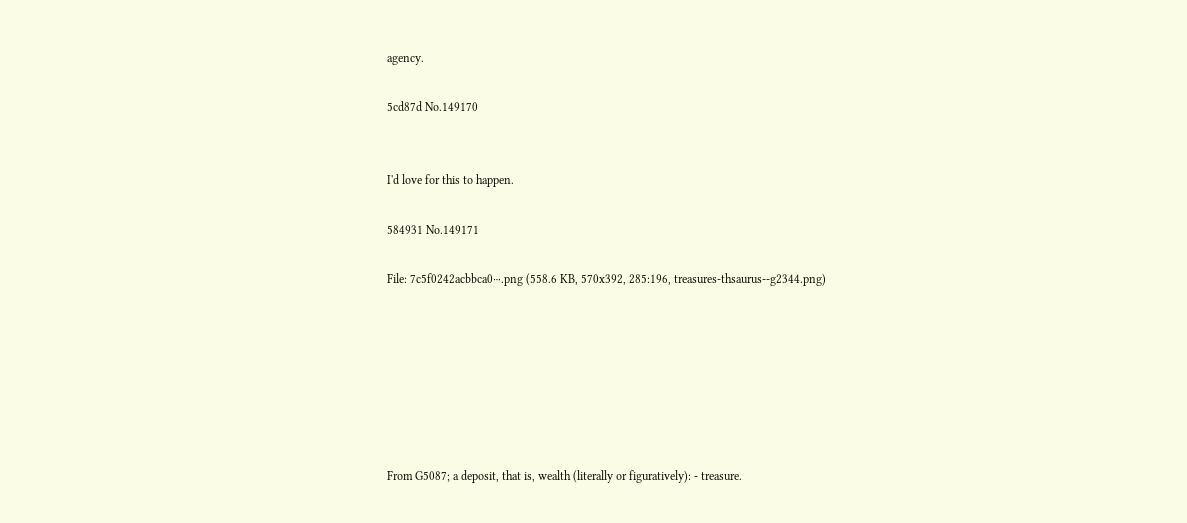agency.

5cd87d No.149170


I'd love for this to happen.

584931 No.149171

File: 7c5f0242acbbca0⋯.png (558.6 KB, 570x392, 285:196, treasures-thsaurus--g2344.png)







From G5087; a deposit, that is, wealth (literally or figuratively): - treasure.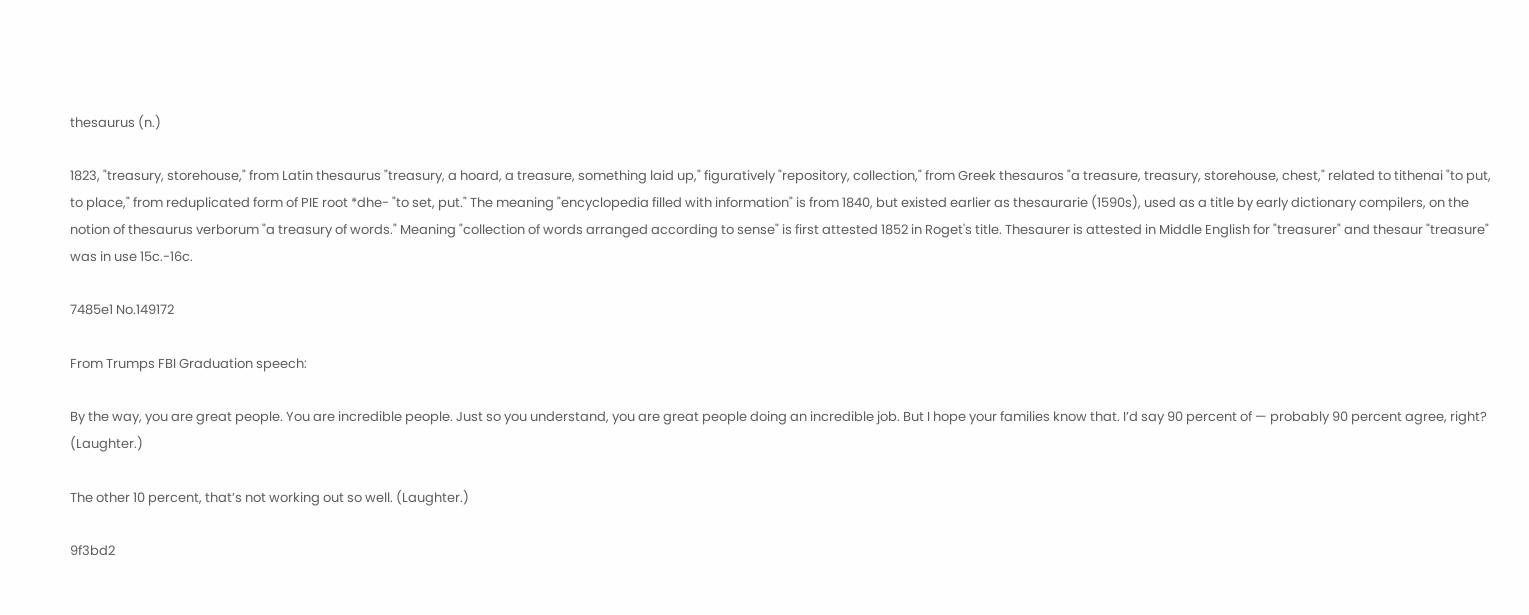thesaurus (n.)

1823, "treasury, storehouse," from Latin thesaurus "treasury, a hoard, a treasure, something laid up," figuratively "repository, collection," from Greek thesauros "a treasure, treasury, storehouse, chest," related to tithenai "to put, to place," from reduplicated form of PIE root *dhe- "to set, put." The meaning "encyclopedia filled with information" is from 1840, but existed earlier as thesaurarie (1590s), used as a title by early dictionary compilers, on the notion of thesaurus verborum "a treasury of words." Meaning "collection of words arranged according to sense" is first attested 1852 in Roget's title. Thesaurer is attested in Middle English for "treasurer" and thesaur "treasure" was in use 15c.-16c.

7485e1 No.149172

From Trumps FBI Graduation speech:

By the way, you are great people. You are incredible people. Just so you understand, you are great people doing an incredible job. But I hope your families know that. I’d say 90 percent of — probably 90 percent agree, right? (Laughter.)

The other 10 percent, that’s not working out so well. (Laughter.)

9f3bd2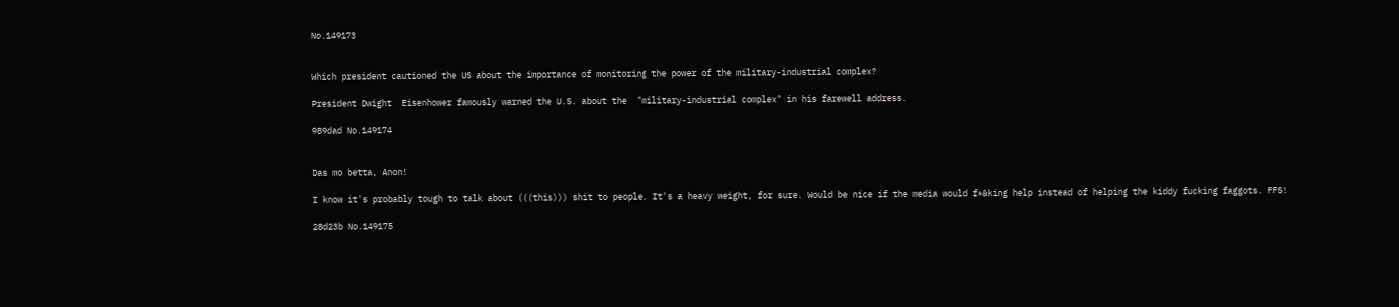No.149173


Which president cautioned the US about the importance of monitoring the power of the military-industrial complex?

President Dwight  Eisenhower famously warned the U.S. about the  "military-industrial complex" in his farewell address.

989dad No.149174


Das mo betta, Anon!

I know it's probably tough to talk about (((this))) shit to people. It's a heavy weight, for sure. Would be nice if the media would f*&king help instead of helping the kiddy fucking faggots. FFS!

28d23b No.149175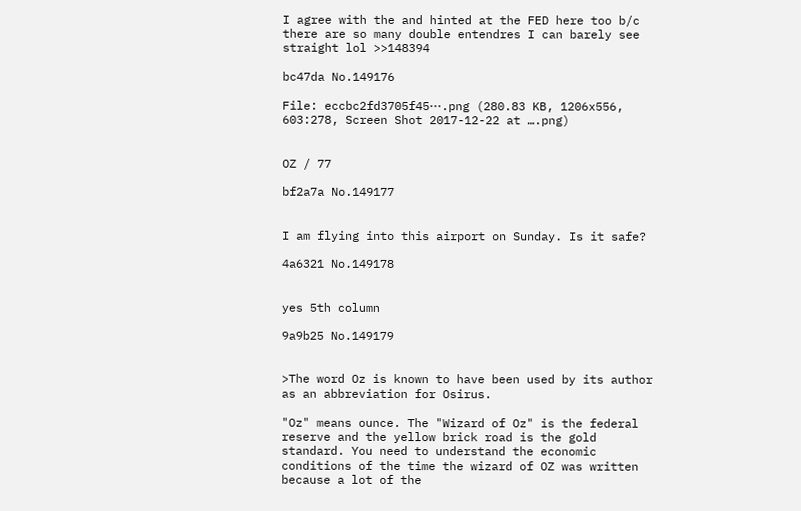I agree with the and hinted at the FED here too b/c there are so many double entendres I can barely see straight lol >>148394

bc47da No.149176

File: eccbc2fd3705f45⋯.png (280.83 KB, 1206x556, 603:278, Screen Shot 2017-12-22 at ….png)


OZ / 77

bf2a7a No.149177


I am flying into this airport on Sunday. Is it safe?

4a6321 No.149178


yes 5th column

9a9b25 No.149179


>The word Oz is known to have been used by its author as an abbreviation for Osirus.

"Oz" means ounce. The "Wizard of Oz" is the federal reserve and the yellow brick road is the gold standard. You need to understand the economic conditions of the time the wizard of OZ was written because a lot of the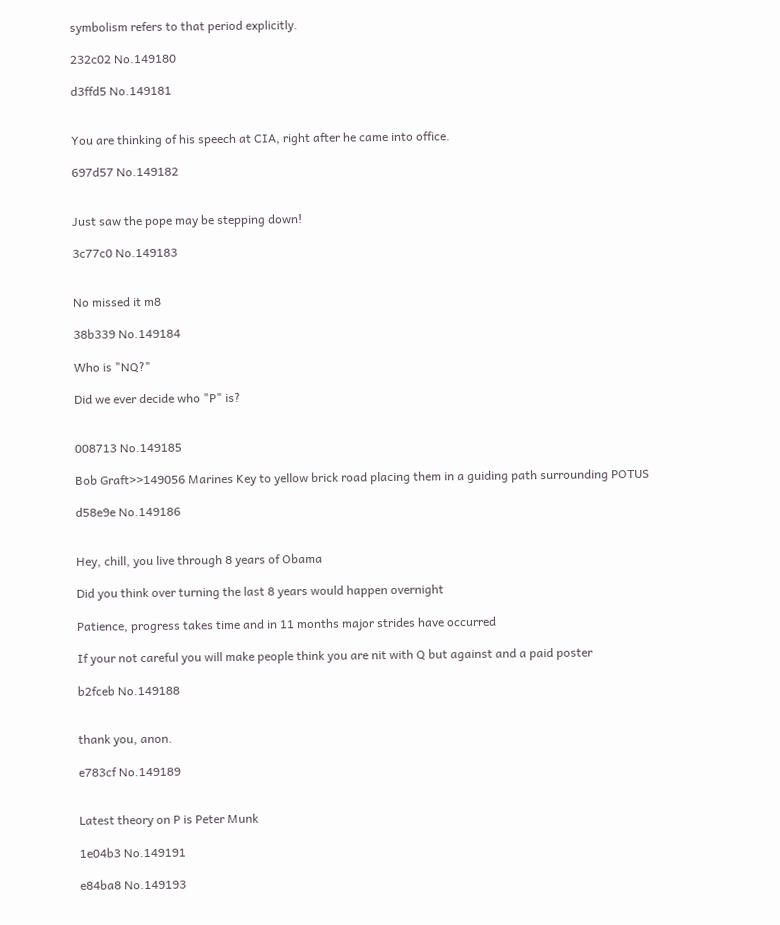symbolism refers to that period explicitly.

232c02 No.149180

d3ffd5 No.149181


You are thinking of his speech at CIA, right after he came into office.

697d57 No.149182


Just saw the pope may be stepping down!

3c77c0 No.149183


No missed it m8

38b339 No.149184

Who is "NQ?"

Did we ever decide who "P" is?


008713 No.149185

Bob Graft>>149056 Marines Key to yellow brick road placing them in a guiding path surrounding POTUS

d58e9e No.149186


Hey, chill, you live through 8 years of Obama

Did you think over turning the last 8 years would happen overnight

Patience, progress takes time and in 11 months major strides have occurred

If your not careful you will make people think you are nit with Q but against and a paid poster

b2fceb No.149188


thank you, anon.

e783cf No.149189


Latest theory on P is Peter Munk

1e04b3 No.149191

e84ba8 No.149193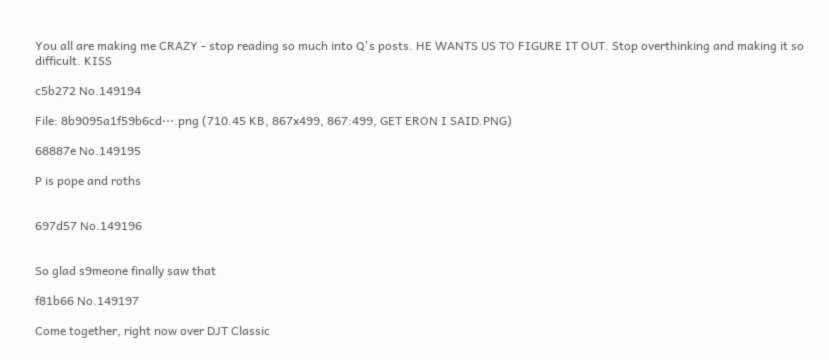You all are making me CRAZY - stop reading so much into Q's posts. HE WANTS US TO FIGURE IT OUT. Stop overthinking and making it so difficult. KISS

c5b272 No.149194

File: 8b9095a1f59b6cd⋯.png (710.45 KB, 867x499, 867:499, GET ERON I SAID.PNG)

68887e No.149195

P is pope and roths


697d57 No.149196


So glad s9meone finally saw that

f81b66 No.149197

Come together, right now over DJT Classic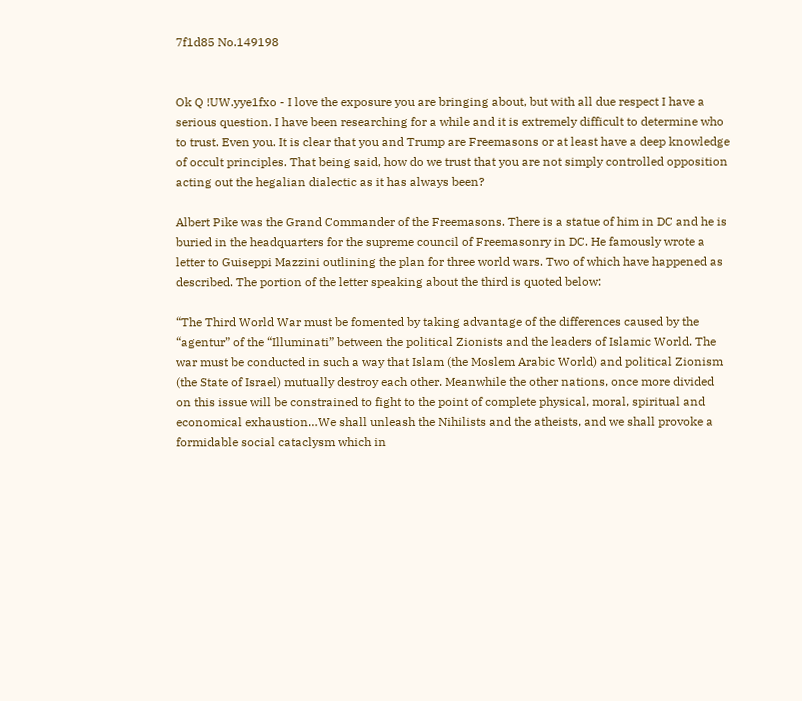7f1d85 No.149198


Ok Q !UW.yye1fxo - I love the exposure you are bringing about, but with all due respect I have a serious question. I have been researching for a while and it is extremely difficult to determine who to trust. Even you. It is clear that you and Trump are Freemasons or at least have a deep knowledge of occult principles. That being said, how do we trust that you are not simply controlled opposition acting out the hegalian dialectic as it has always been?

Albert Pike was the Grand Commander of the Freemasons. There is a statue of him in DC and he is buried in the headquarters for the supreme council of Freemasonry in DC. He famously wrote a letter to Guiseppi Mazzini outlining the plan for three world wars. Two of which have happened as described. The portion of the letter speaking about the third is quoted below:

“The Third World War must be fomented by taking advantage of the differences caused by the “agentur” of the “Illuminati” between the political Zionists and the leaders of Islamic World. The war must be conducted in such a way that Islam (the Moslem Arabic World) and political Zionism (the State of Israel) mutually destroy each other. Meanwhile the other nations, once more divided on this issue will be constrained to fight to the point of complete physical, moral, spiritual and economical exhaustion…We shall unleash the Nihilists and the atheists, and we shall provoke a formidable social cataclysm which in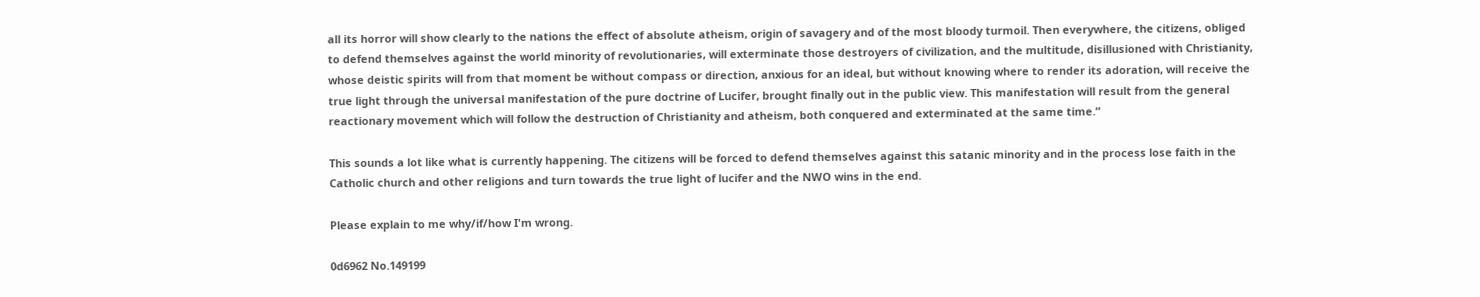all its horror will show clearly to the nations the effect of absolute atheism, origin of savagery and of the most bloody turmoil. Then everywhere, the citizens, obliged to defend themselves against the world minority of revolutionaries, will exterminate those destroyers of civilization, and the multitude, disillusioned with Christianity, whose deistic spirits will from that moment be without compass or direction, anxious for an ideal, but without knowing where to render its adoration, will receive the true light through the universal manifestation of the pure doctrine of Lucifer, brought finally out in the public view. This manifestation will result from the general reactionary movement which will follow the destruction of Christianity and atheism, both conquered and exterminated at the same time.”

This sounds a lot like what is currently happening. The citizens will be forced to defend themselves against this satanic minority and in the process lose faith in the Catholic church and other religions and turn towards the true light of lucifer and the NWO wins in the end.

Please explain to me why/if/how I'm wrong.

0d6962 No.149199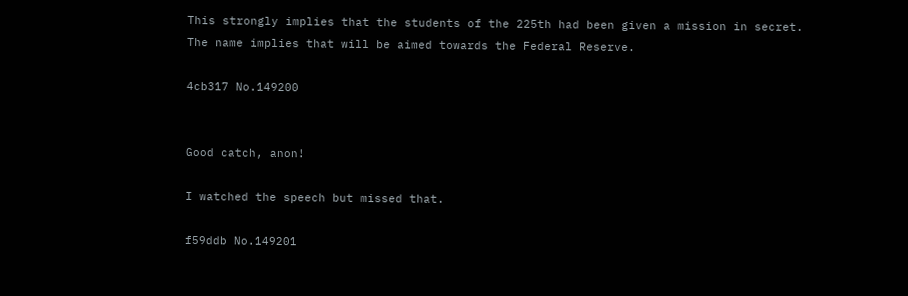This strongly implies that the students of the 225th had been given a mission in secret. The name implies that will be aimed towards the Federal Reserve.

4cb317 No.149200


Good catch, anon!

I watched the speech but missed that.

f59ddb No.149201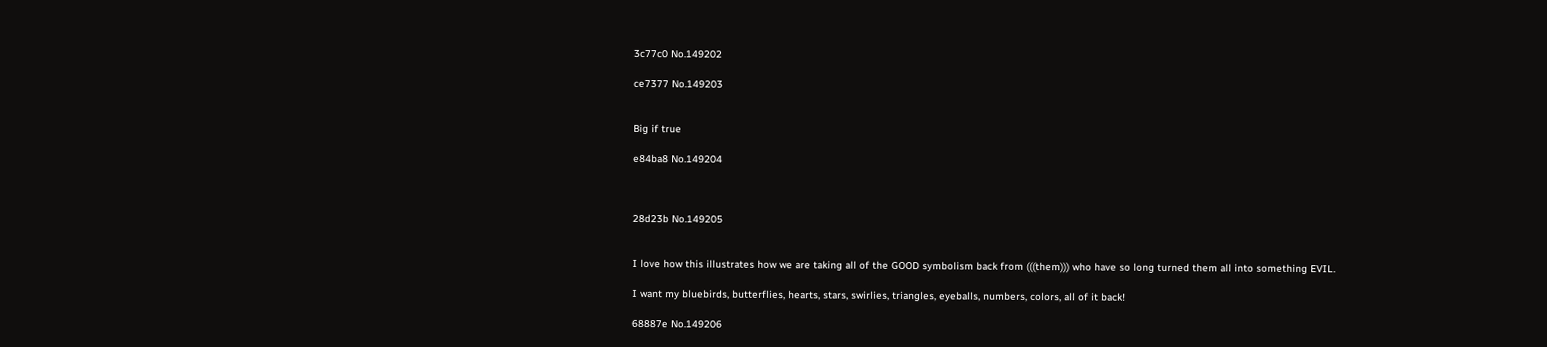3c77c0 No.149202

ce7377 No.149203


Big if true

e84ba8 No.149204



28d23b No.149205


I love how this illustrates how we are taking all of the GOOD symbolism back from (((them))) who have so long turned them all into something EVIL.

I want my bluebirds, butterflies, hearts, stars, swirlies, triangles, eyeballs, numbers, colors, all of it back!

68887e No.149206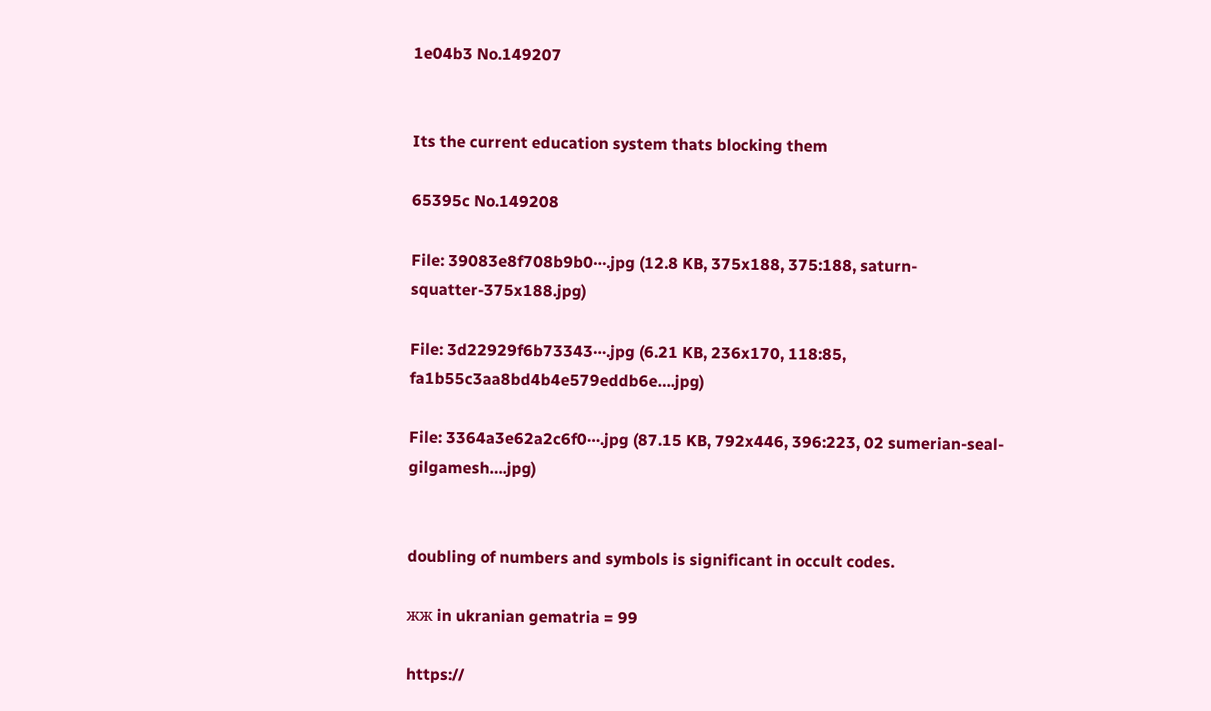1e04b3 No.149207


Its the current education system thats blocking them

65395c No.149208

File: 39083e8f708b9b0⋯.jpg (12.8 KB, 375x188, 375:188, saturn-squatter-375x188.jpg)

File: 3d22929f6b73343⋯.jpg (6.21 KB, 236x170, 118:85, fa1b55c3aa8bd4b4e579eddb6e….jpg)

File: 3364a3e62a2c6f0⋯.jpg (87.15 KB, 792x446, 396:223, 02 sumerian-seal-gilgamesh….jpg)


doubling of numbers and symbols is significant in occult codes.

жж in ukranian gematria = 99

https://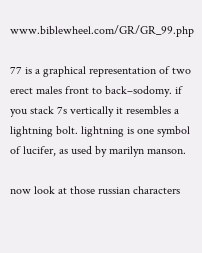www.biblewheel.com/GR/GR_99.php

77 is a graphical representation of two erect males front to back–sodomy. if you stack 7s vertically it resembles a lightning bolt. lightning is one symbol of lucifer, as used by marilyn manson.

now look at those russian characters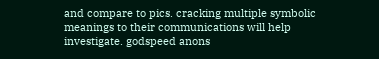and compare to pics. cracking multiple symbolic meanings to their communications will help investigate. godspeed anons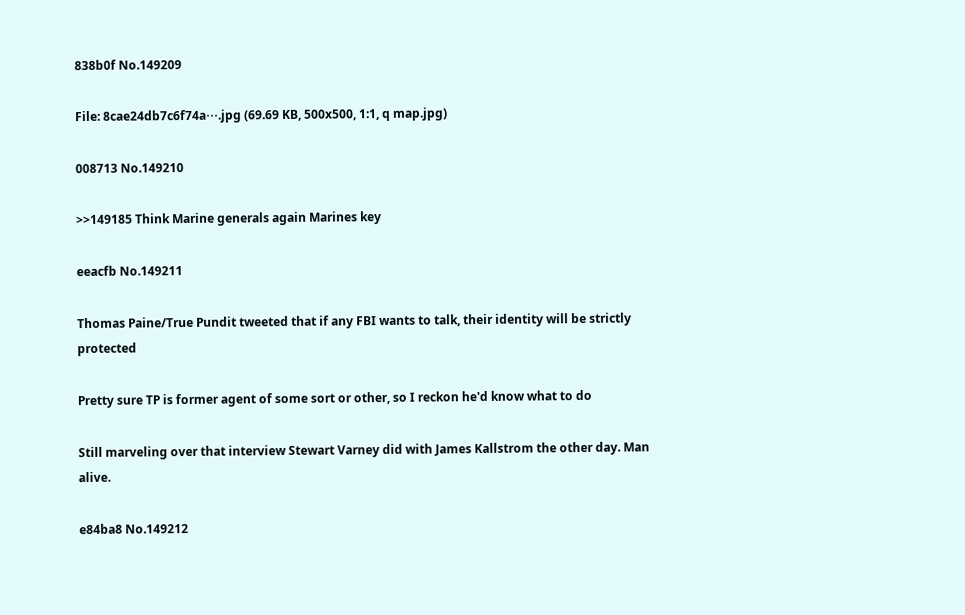838b0f No.149209

File: 8cae24db7c6f74a⋯.jpg (69.69 KB, 500x500, 1:1, q map.jpg)

008713 No.149210

>>149185 Think Marine generals again Marines key

eeacfb No.149211

Thomas Paine/True Pundit tweeted that if any FBI wants to talk, their identity will be strictly protected

Pretty sure TP is former agent of some sort or other, so I reckon he'd know what to do

Still marveling over that interview Stewart Varney did with James Kallstrom the other day. Man alive.

e84ba8 No.149212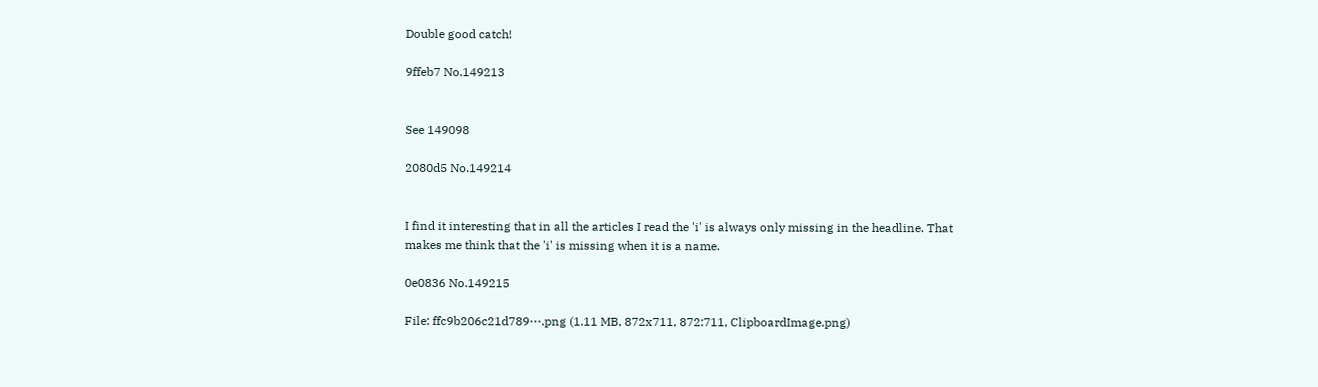Double good catch!

9ffeb7 No.149213


See 149098

2080d5 No.149214


I find it interesting that in all the articles I read the 'i' is always only missing in the headline. That makes me think that the 'i' is missing when it is a name.

0e0836 No.149215

File: ffc9b206c21d789⋯.png (1.11 MB, 872x711, 872:711, ClipboardImage.png)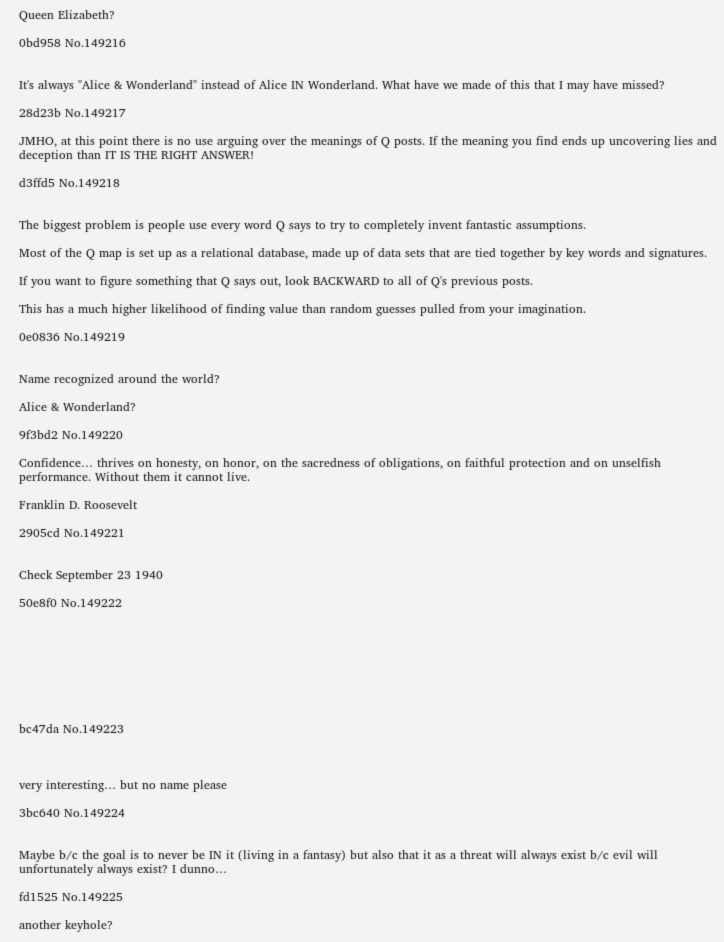Queen Elizabeth?

0bd958 No.149216


It's always "Alice & Wonderland" instead of Alice IN Wonderland. What have we made of this that I may have missed?

28d23b No.149217

JMHO, at this point there is no use arguing over the meanings of Q posts. If the meaning you find ends up uncovering lies and deception than IT IS THE RIGHT ANSWER!

d3ffd5 No.149218


The biggest problem is people use every word Q says to try to completely invent fantastic assumptions.

Most of the Q map is set up as a relational database, made up of data sets that are tied together by key words and signatures.

If you want to figure something that Q says out, look BACKWARD to all of Q's previous posts.

This has a much higher likelihood of finding value than random guesses pulled from your imagination.

0e0836 No.149219


Name recognized around the world?

Alice & Wonderland?

9f3bd2 No.149220

Confidence… thrives on honesty, on honor, on the sacredness of obligations, on faithful protection and on unselfish performance. Without them it cannot live.

Franklin D. Roosevelt

2905cd No.149221


Check September 23 1940

50e8f0 No.149222








bc47da No.149223



very interesting… but no name please

3bc640 No.149224


Maybe b/c the goal is to never be IN it (living in a fantasy) but also that it as a threat will always exist b/c evil will unfortunately always exist? I dunno…

fd1525 No.149225

another keyhole?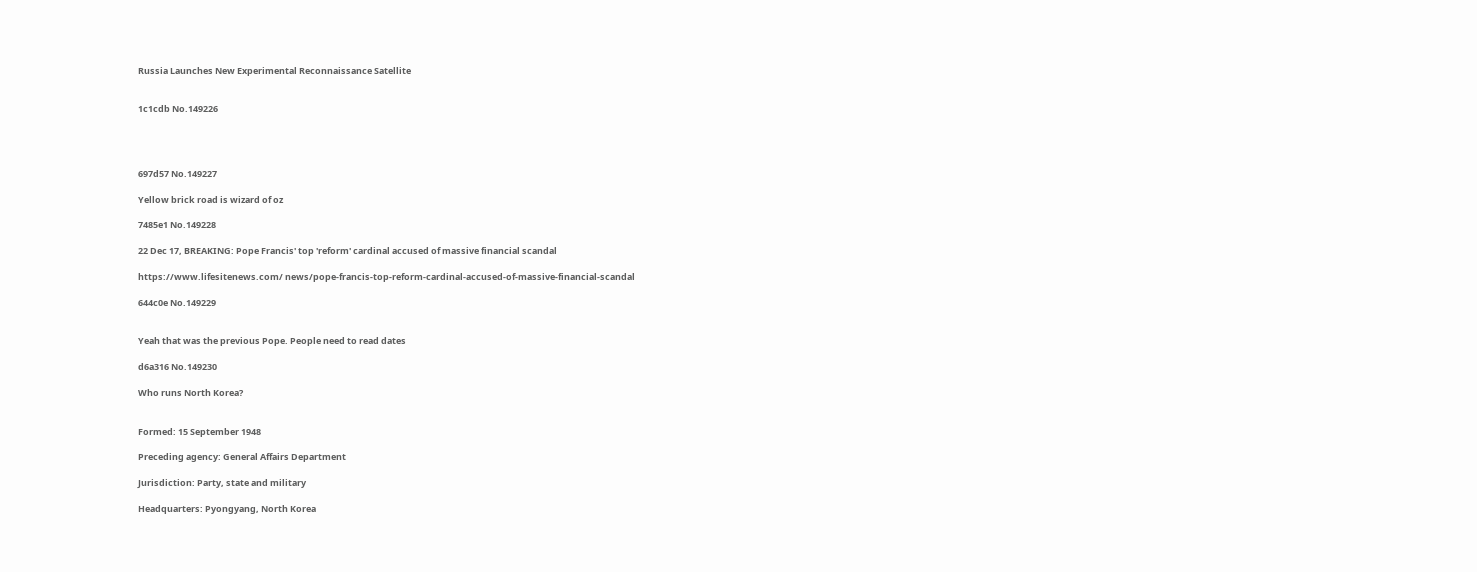Russia Launches New Experimental Reconnaissance Satellite


1c1cdb No.149226




697d57 No.149227

Yellow brick road is wizard of oz

7485e1 No.149228

22 Dec 17, BREAKING: Pope Francis' top 'reform' cardinal accused of massive financial scandal

https://www.lifesitenews.com/ news/pope-francis-top-reform-cardinal-accused-of-massive-financial-scandal

644c0e No.149229


Yeah that was the previous Pope. People need to read dates

d6a316 No.149230

Who runs North Korea?


Formed: 15 September 1948

Preceding agency: General Affairs Department

Jurisdiction: Party, state and military

Headquarters: Pyongyang, North Korea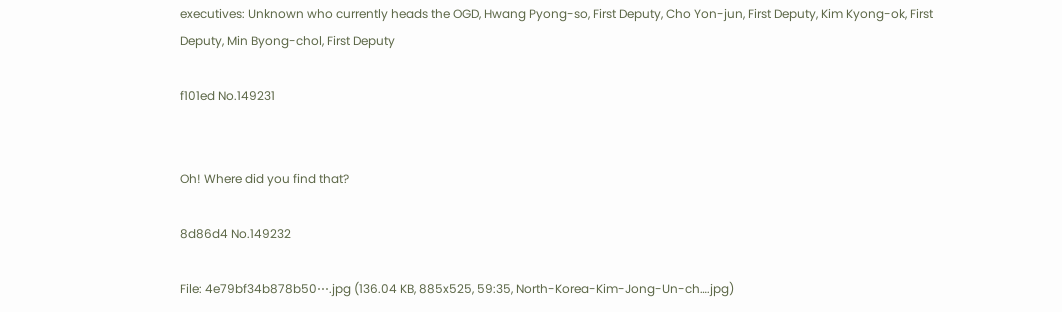executives: Unknown who currently heads the OGD, Hwang Pyong-so, First Deputy, Cho Yon-jun, First Deputy, Kim Kyong-ok, First Deputy, Min Byong-chol, First Deputy

f101ed No.149231


Oh! Where did you find that?

8d86d4 No.149232

File: 4e79bf34b878b50⋯.jpg (136.04 KB, 885x525, 59:35, North-Korea-Kim-Jong-Un-ch….jpg)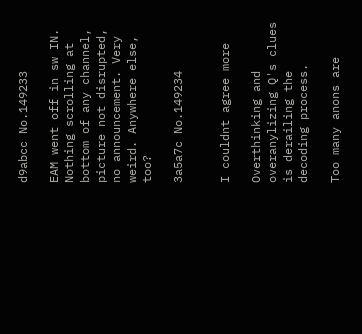d9abcc No.149233

EAM went off in sw IN. Nothing scrolling at bottom of any channel, picture not disrupted, no announcement. Very weird. Anywhere else, too?

3a5a7c No.149234


I couldnt agree more

Overthinking and overanylizing Q's clues is derailing the decoding process.

Too many anons are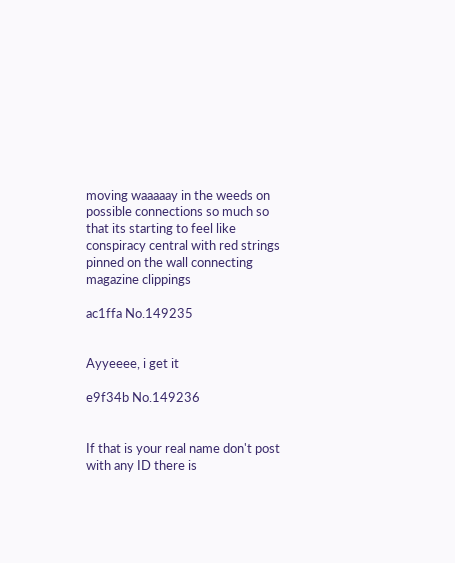moving waaaaay in the weeds on possible connections so much so that its starting to feel like conspiracy central with red strings pinned on the wall connecting magazine clippings

ac1ffa No.149235


Ayyeeee, i get it

e9f34b No.149236


If that is your real name don't post with any ID there is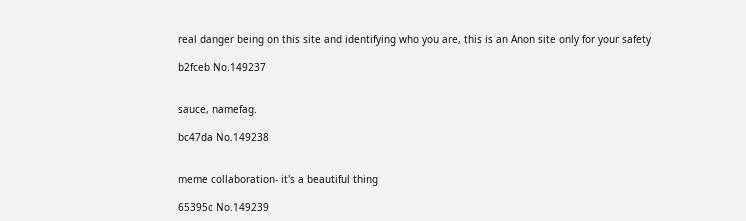real danger being on this site and identifying who you are, this is an Anon site only for your safety

b2fceb No.149237


sauce, namefag.

bc47da No.149238


meme collaboration- it's a beautiful thing

65395c No.149239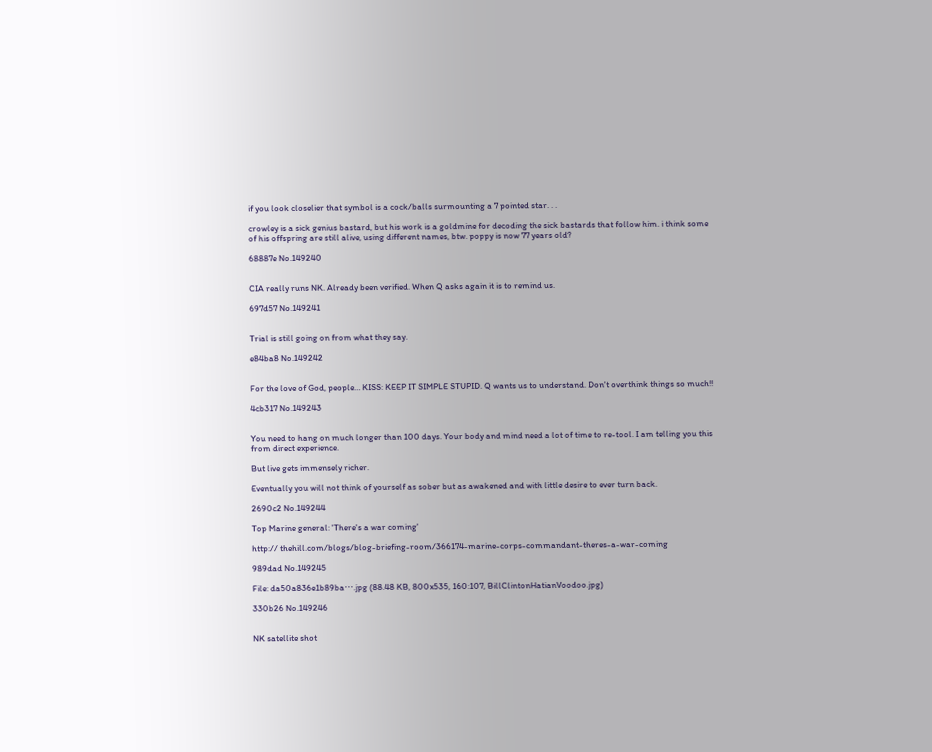if you look closelier that symbol is a cock/balls surmounting a 7 pointed star. . .

crowley is a sick genius bastard, but his work is a goldmine for decoding the sick bastards that follow him. i think some of his offspring are still alive, using different names, btw. poppy is now 77 years old?

68887e No.149240


CIA really runs NK. Already been verified. When Q asks again it is to remind us.

697d57 No.149241


Trial is still going on from what they say.

e84ba8 No.149242


For the love of God, people… KISS: KEEP IT SIMPLE STUPID. Q wants us to understand. Don't overthink things so much!!

4cb317 No.149243


You need to hang on much longer than 100 days. Your body and mind need a lot of time to re-tool. I am telling you this from direct experience.

But live gets immensely richer.

Eventually you will not think of yourself as sober but as awakened and with little desire to ever turn back.

2690c2 No.149244

Top Marine general: 'There's a war coming'

http:// thehill.com/blogs/blog-briefing-room/366174-marine-corps-commandant-theres-a-war-coming

989dad No.149245

File: da50a836e1b89ba⋯.jpg (88.48 KB, 800x535, 160:107, BillClintonHatianVoodoo.jpg)

330b26 No.149246


NK satellite shot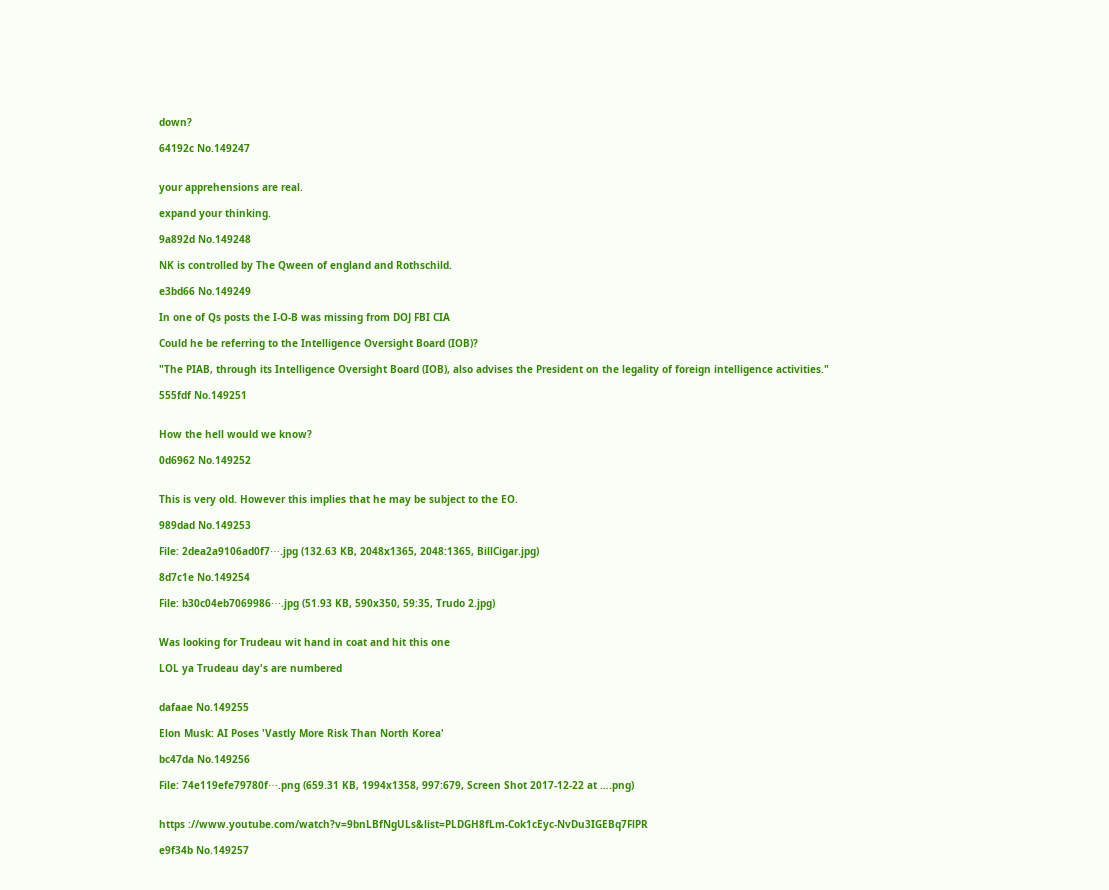down?

64192c No.149247


your apprehensions are real.

expand your thinking.

9a892d No.149248

NK is controlled by The Qween of england and Rothschild.

e3bd66 No.149249

In one of Qs posts the I-O-B was missing from DOJ FBI CIA

Could he be referring to the Intelligence Oversight Board (IOB)?

"The PIAB, through its Intelligence Oversight Board (IOB), also advises the President on the legality of foreign intelligence activities."

555fdf No.149251


How the hell would we know?

0d6962 No.149252


This is very old. However this implies that he may be subject to the EO.

989dad No.149253

File: 2dea2a9106ad0f7⋯.jpg (132.63 KB, 2048x1365, 2048:1365, BillCigar.jpg)

8d7c1e No.149254

File: b30c04eb7069986⋯.jpg (51.93 KB, 590x350, 59:35, Trudo 2.jpg)


Was looking for Trudeau wit hand in coat and hit this one

LOL ya Trudeau day's are numbered


dafaae No.149255

Elon Musk: AI Poses 'Vastly More Risk Than North Korea'

bc47da No.149256

File: 74e119efe79780f⋯.png (659.31 KB, 1994x1358, 997:679, Screen Shot 2017-12-22 at ….png)


https ://www.youtube.com/watch?v=9bnLBfNgULs&list=PLDGH8fLm-Cok1cEyc-NvDu3IGEBq7FlPR

e9f34b No.149257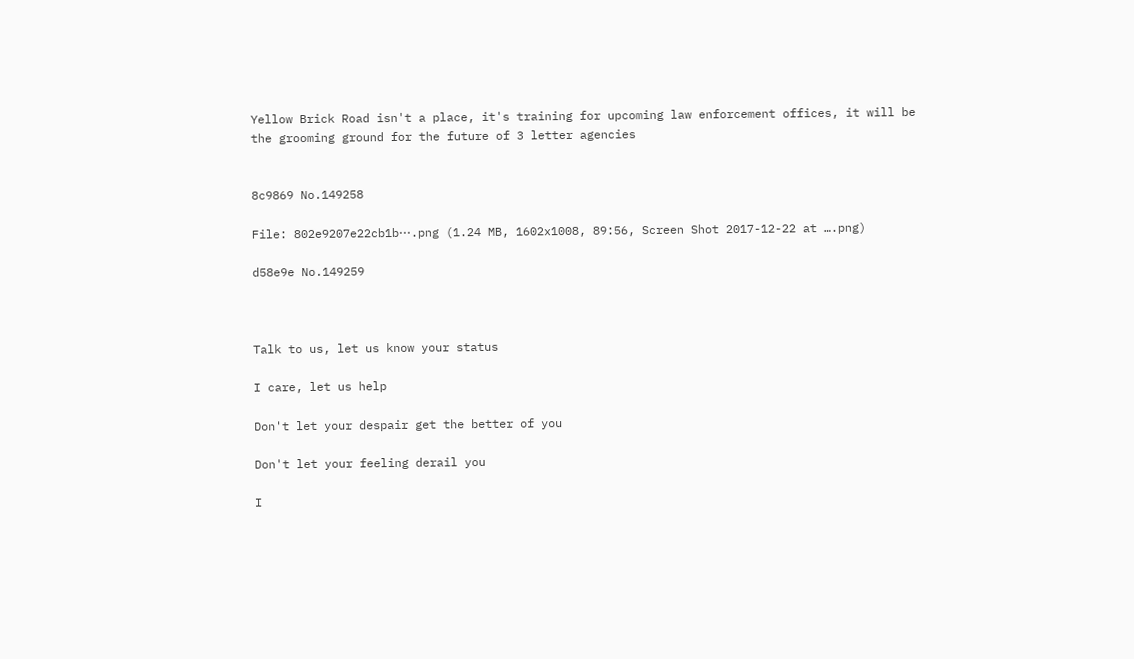Yellow Brick Road isn't a place, it's training for upcoming law enforcement offices, it will be the grooming ground for the future of 3 letter agencies


8c9869 No.149258

File: 802e9207e22cb1b⋯.png (1.24 MB, 1602x1008, 89:56, Screen Shot 2017-12-22 at ….png)

d58e9e No.149259



Talk to us, let us know your status

I care, let us help

Don't let your despair get the better of you

Don't let your feeling derail you

I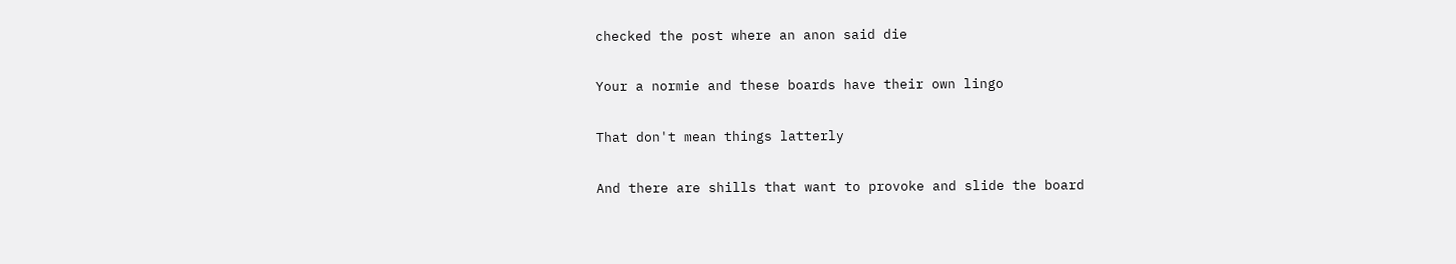checked the post where an anon said die

Your a normie and these boards have their own lingo

That don't mean things latterly

And there are shills that want to provoke and slide the board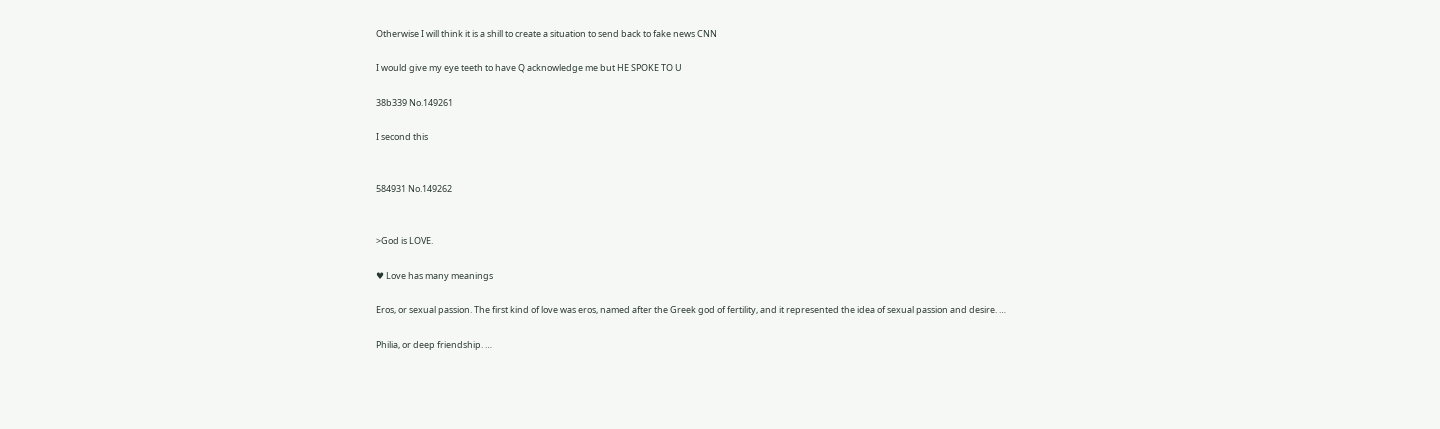Otherwise I will think it is a shill to create a situation to send back to fake news CNN

I would give my eye teeth to have Q acknowledge me but HE SPOKE TO U

38b339 No.149261

I second this


584931 No.149262


>God is LOVE.

♥ Love has many meanings

Eros, or sexual passion. The first kind of love was eros, named after the Greek god of fertility, and it represented the idea of sexual passion and desire. …

Philia, or deep friendship. …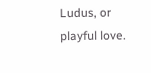Ludus, or playful love.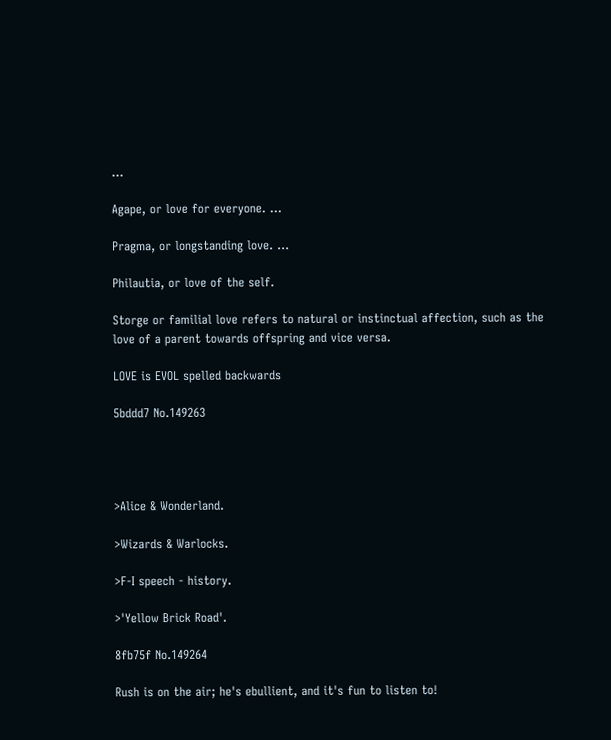…

Agape, or love for everyone. …

Pragma, or longstanding love. …

Philautia, or love of the self.

Storge or familial love refers to natural or instinctual affection, such as the love of a parent towards offspring and vice versa.

LOVE is EVOL spelled backwards

5bddd7 No.149263




>Alice & Wonderland.

>Wizards & Warlocks.

>F-I speech - history.

>'Yellow Brick Road'.

8fb75f No.149264

Rush is on the air; he's ebullient, and it's fun to listen to!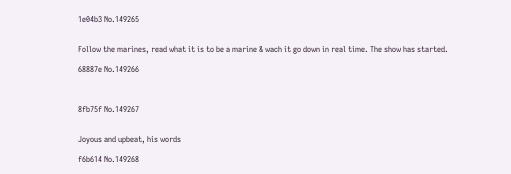1e04b3 No.149265


Follow the marines, read what it is to be a marine & wach it go down in real time. The show has started.

68887e No.149266



8fb75f No.149267


Joyous and upbeat, his words

f6b614 No.149268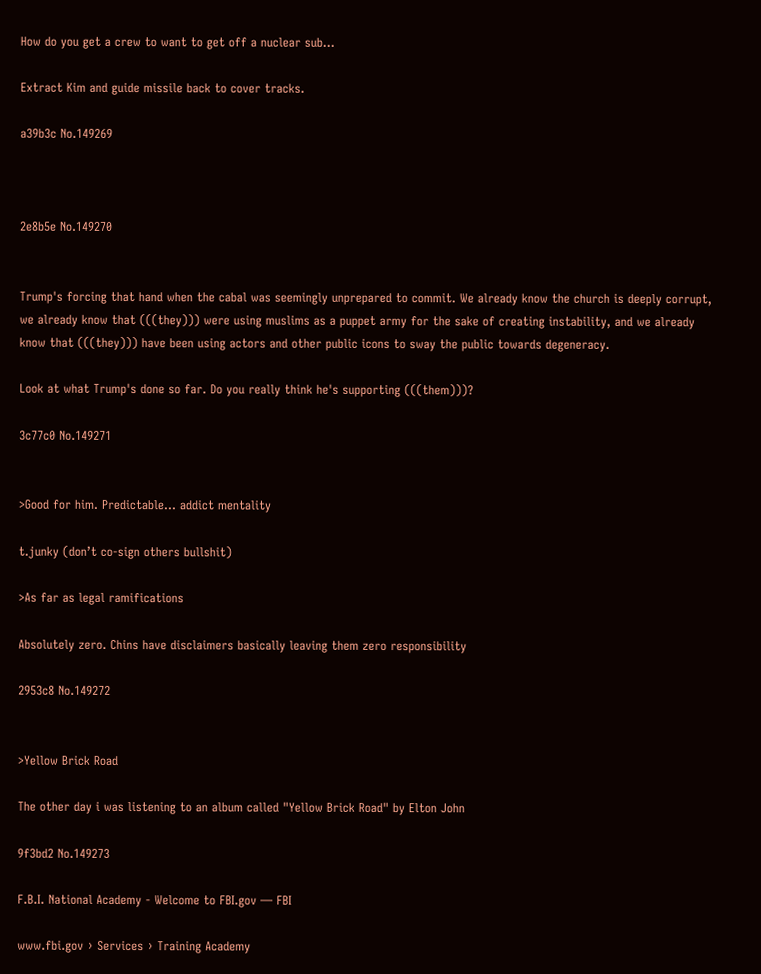How do you get a crew to want to get off a nuclear sub…

Extract Kim and guide missile back to cover tracks.

a39b3c No.149269



2e8b5e No.149270


Trump's forcing that hand when the cabal was seemingly unprepared to commit. We already know the church is deeply corrupt, we already know that (((they))) were using muslims as a puppet army for the sake of creating instability, and we already know that (((they))) have been using actors and other public icons to sway the public towards degeneracy.

Look at what Trump's done so far. Do you really think he's supporting (((them)))?

3c77c0 No.149271


>Good for him. Predictable… addict mentality

t.junky (don’t co-sign others bullshit)

>As far as legal ramifications

Absolutely zero. Chins have disclaimers basically leaving them zero responsibility

2953c8 No.149272


>Yellow Brick Road

The other day i was listening to an album called "Yellow Brick Road" by Elton John

9f3bd2 No.149273

F.B.I. National Academy - Welcome to FBI.gov — FBI

www.fbi.gov › Services › Training Academy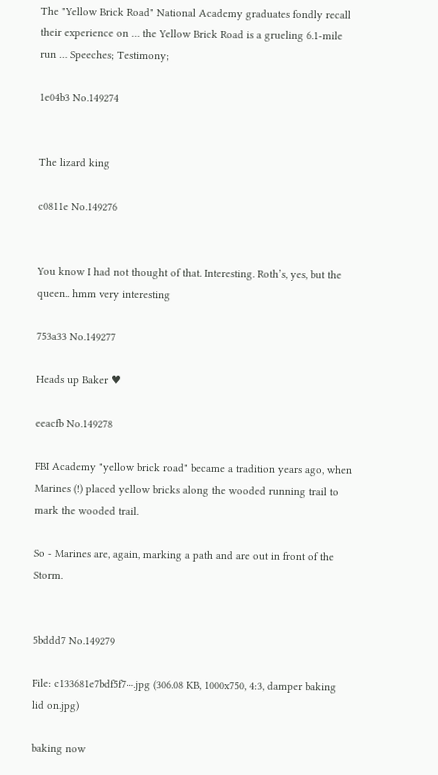The "Yellow Brick Road" National Academy graduates fondly recall their experience on … the Yellow Brick Road is a grueling 6.1-mile run … Speeches; Testimony;

1e04b3 No.149274


The lizard king

c0811e No.149276


You know I had not thought of that. Interesting. Roth’s, yes, but the queen.. hmm very interesting

753a33 No.149277

Heads up Baker ♥

eeacfb No.149278

FBI Academy "yellow brick road" became a tradition years ago, when Marines (!) placed yellow bricks along the wooded running trail to mark the wooded trail.

So - Marines are, again, marking a path and are out in front of the Storm.


5bddd7 No.149279

File: c133681e7bdf5f7⋯.jpg (306.08 KB, 1000x750, 4:3, damper baking lid on.jpg)

baking now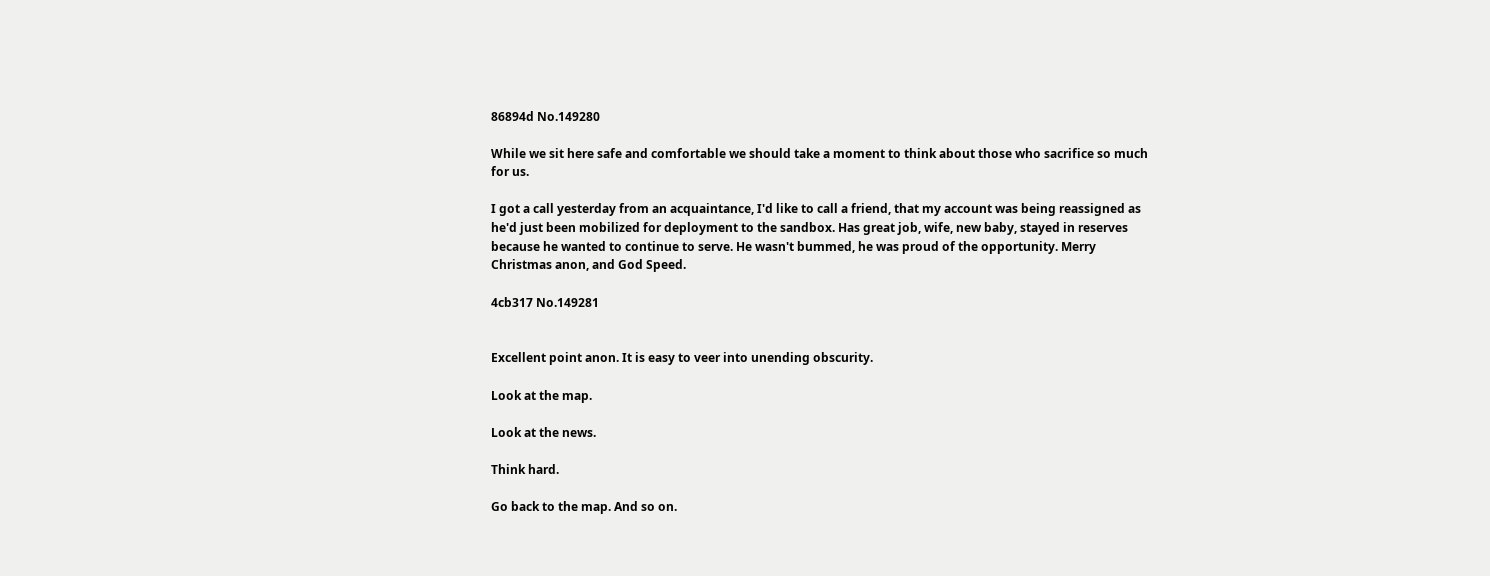86894d No.149280

While we sit here safe and comfortable we should take a moment to think about those who sacrifice so much for us.

I got a call yesterday from an acquaintance, I'd like to call a friend, that my account was being reassigned as he'd just been mobilized for deployment to the sandbox. Has great job, wife, new baby, stayed in reserves because he wanted to continue to serve. He wasn't bummed, he was proud of the opportunity. Merry Christmas anon, and God Speed.

4cb317 No.149281


Excellent point anon. It is easy to veer into unending obscurity.

Look at the map.

Look at the news.

Think hard.

Go back to the map. And so on.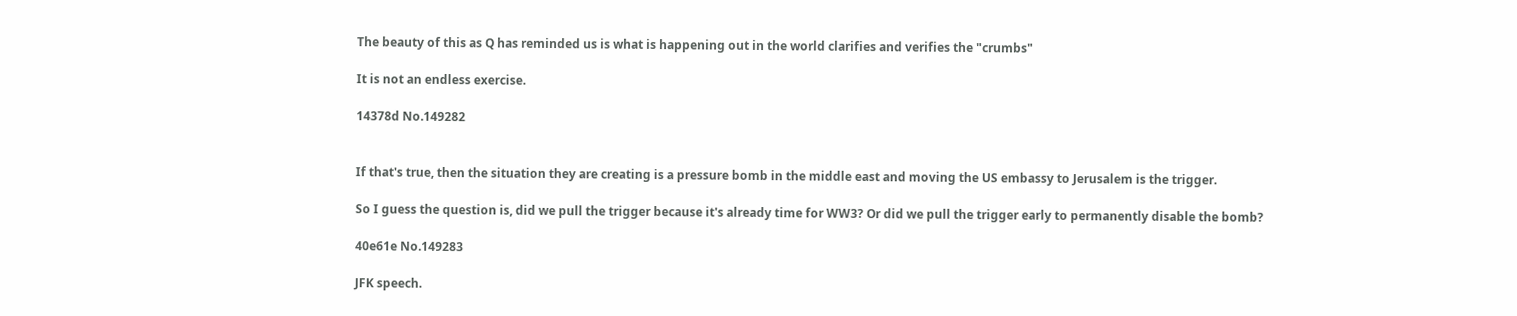The beauty of this as Q has reminded us is what is happening out in the world clarifies and verifies the "crumbs"

It is not an endless exercise.

14378d No.149282


If that's true, then the situation they are creating is a pressure bomb in the middle east and moving the US embassy to Jerusalem is the trigger.

So I guess the question is, did we pull the trigger because it's already time for WW3? Or did we pull the trigger early to permanently disable the bomb?

40e61e No.149283

JFK speech.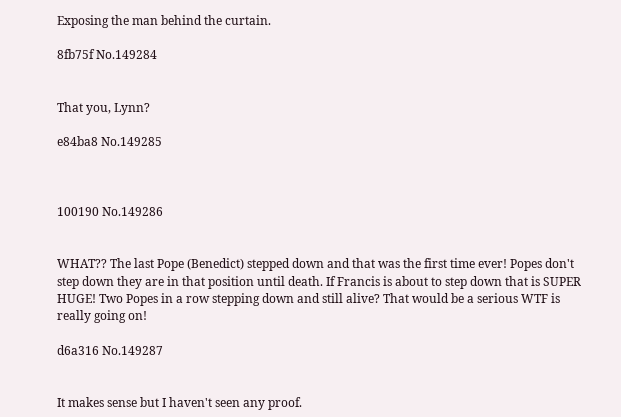Exposing the man behind the curtain.

8fb75f No.149284


That you, Lynn?

e84ba8 No.149285



100190 No.149286


WHAT?? The last Pope (Benedict) stepped down and that was the first time ever! Popes don't step down they are in that position until death. If Francis is about to step down that is SUPER HUGE! Two Popes in a row stepping down and still alive? That would be a serious WTF is really going on!

d6a316 No.149287


It makes sense but I haven't seen any proof.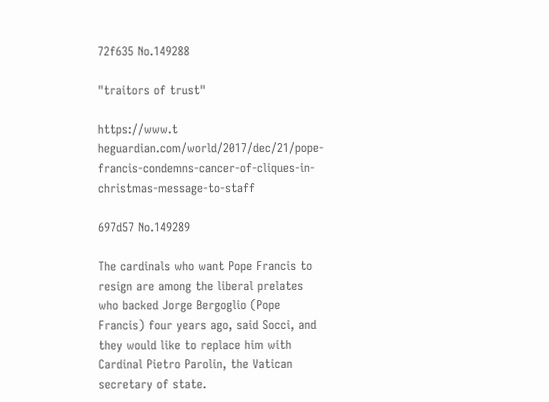72f635 No.149288

"traitors of trust"

https://www.t heguardian.com/world/2017/dec/21/pope-francis-condemns-cancer-of-cliques-in-christmas-message-to-staff

697d57 No.149289

The cardinals who want Pope Francis to resign are among the liberal prelates who backed Jorge Bergoglio (Pope Francis) four years ago, said Socci, and they would like to replace him with Cardinal Pietro Parolin, the Vatican secretary of state.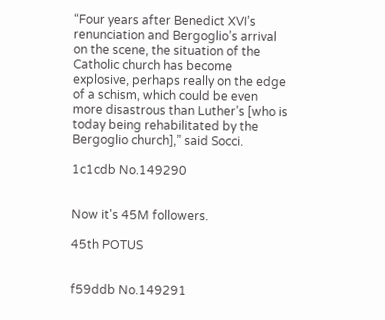“Four years after Benedict XVI’s renunciation and Bergoglio’s arrival on the scene, the situation of the Catholic church has become explosive, perhaps really on the edge of a schism, which could be even more disastrous than Luther’s [who is today being rehabilitated by the Bergoglio church],” said Socci.

1c1cdb No.149290


Now it's 45M followers.

45th POTUS


f59ddb No.149291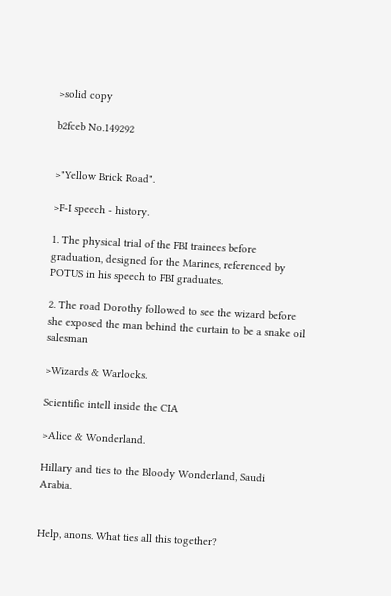>solid copy

b2fceb No.149292


>"Yellow Brick Road".

>F-I speech - history.

1. The physical trial of the FBI trainees before graduation, designed for the Marines, referenced by POTUS in his speech to FBI graduates.

2. The road Dorothy followed to see the wizard before she exposed the man behind the curtain to be a snake oil salesman

>Wizards & Warlocks.

Scientific intell inside the CIA

>Alice & Wonderland.

Hillary and ties to the Bloody Wonderland, Saudi Arabia.


Help, anons. What ties all this together?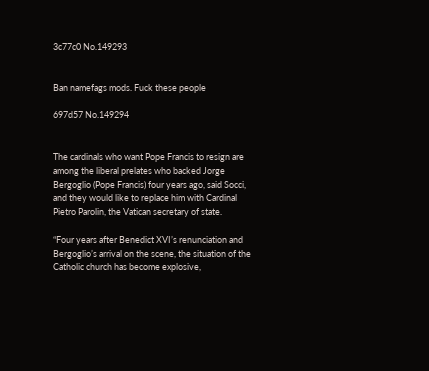3c77c0 No.149293


Ban namefags mods. Fuck these people

697d57 No.149294


The cardinals who want Pope Francis to resign are among the liberal prelates who backed Jorge Bergoglio (Pope Francis) four years ago, said Socci, and they would like to replace him with Cardinal Pietro Parolin, the Vatican secretary of state.

“Four years after Benedict XVI’s renunciation and Bergoglio’s arrival on the scene, the situation of the Catholic church has become explosive,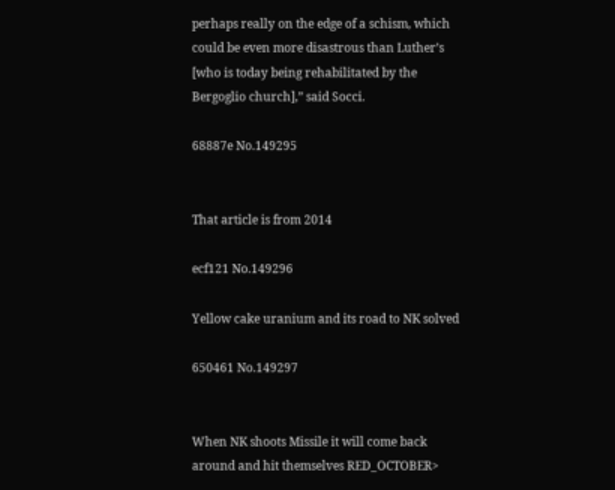perhaps really on the edge of a schism, which could be even more disastrous than Luther’s [who is today being rehabilitated by the Bergoglio church],” said Socci.

68887e No.149295


That article is from 2014

ecf121 No.149296

Yellow cake uranium and its road to NK solved

650461 No.149297


When NK shoots Missile it will come back around and hit themselves RED_OCTOBER>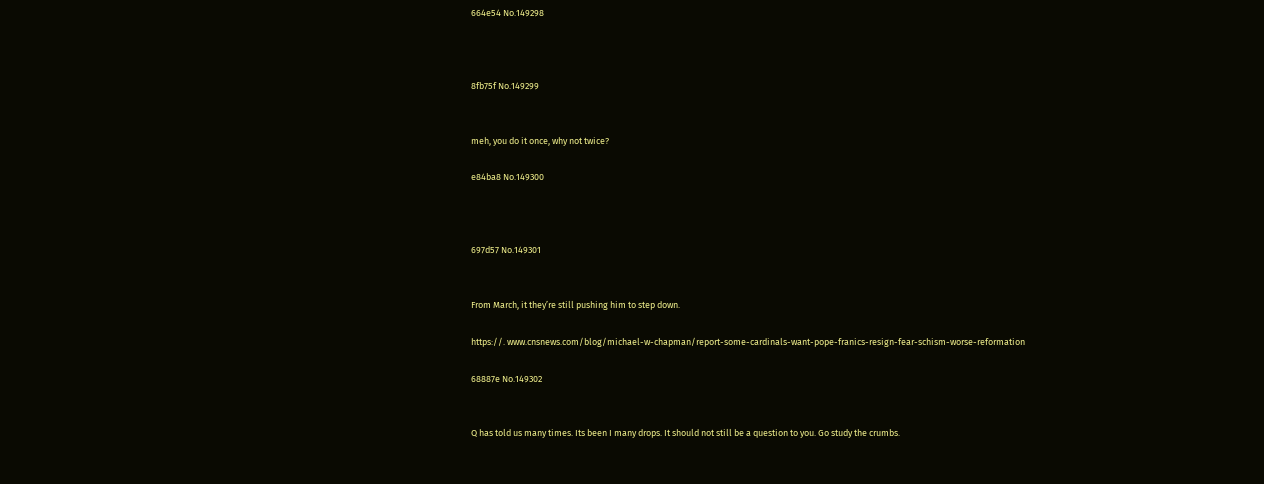664e54 No.149298



8fb75f No.149299


meh, you do it once, why not twice?

e84ba8 No.149300



697d57 No.149301


From March, it they’re still pushing him to step down.

https://. www.cnsnews.com/blog/michael-w-chapman/report-some-cardinals-want-pope-franics-resign-fear-schism-worse-reformation

68887e No.149302


Q has told us many times. Its been I many drops. It should not still be a question to you. Go study the crumbs.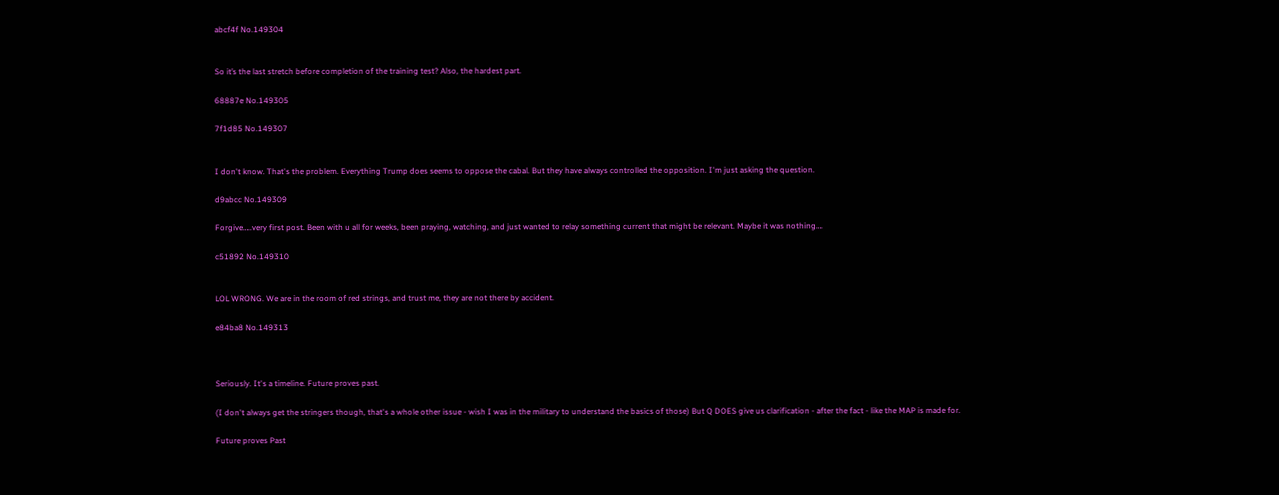abcf4f No.149304


So it’s the last stretch before completion of the training test? Also, the hardest part.

68887e No.149305

7f1d85 No.149307


I don't know. That's the problem. Everything Trump does seems to oppose the cabal. But they have always controlled the opposition. I'm just asking the question.

d9abcc No.149309

Forgive…..very first post. Been with u all for weeks, been praying, watching, and just wanted to relay something current that might be relevant. Maybe it was nothing….

c51892 No.149310


LOL WRONG. We are in the room of red strings, and trust me, they are not there by accident.

e84ba8 No.149313



Seriously. It's a timeline. Future proves past.

(I don't always get the stringers though, that's a whole other issue - wish I was in the military to understand the basics of those) But Q DOES give us clarification - after the fact - like the MAP is made for.

Future proves Past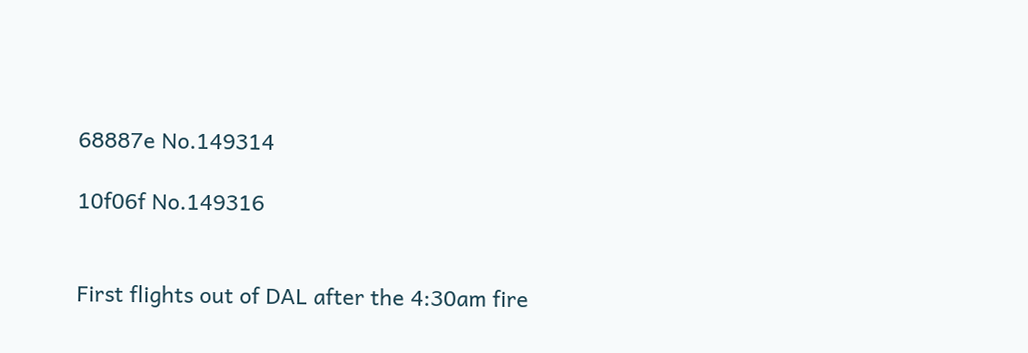68887e No.149314

10f06f No.149316


First flights out of DAL after the 4:30am fire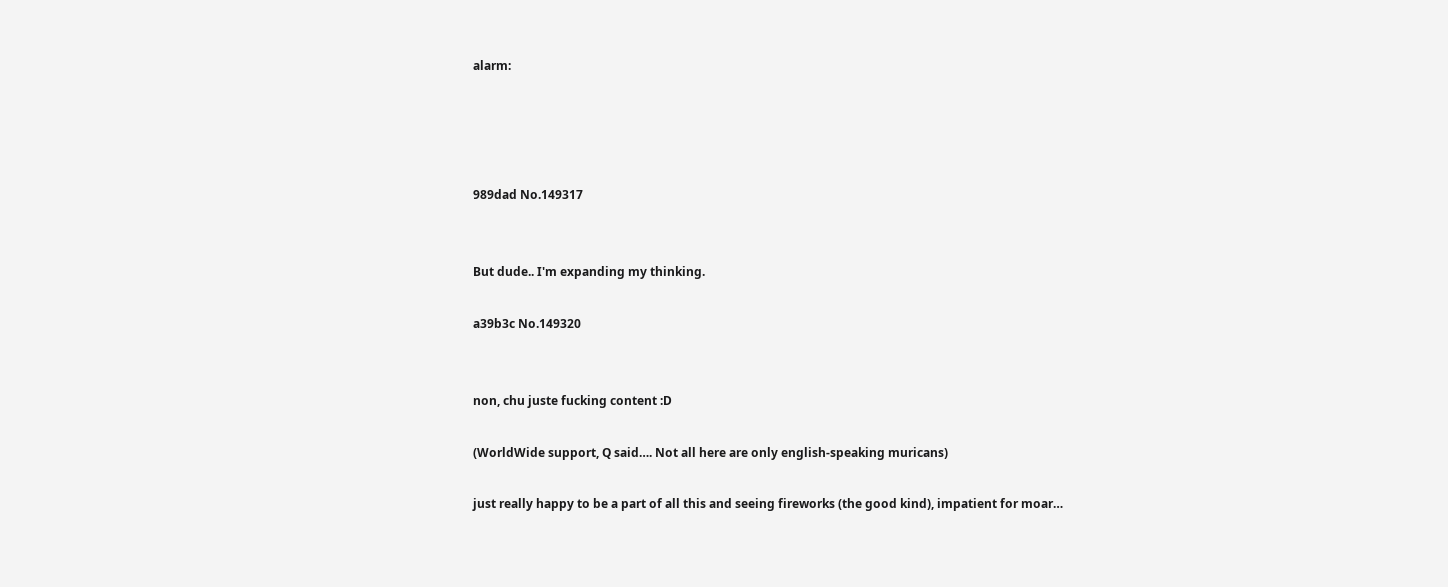alarm:




989dad No.149317


But dude.. I'm expanding my thinking.

a39b3c No.149320


non, chu juste fucking content :D

(WorldWide support, Q said…. Not all here are only english-speaking muricans)

just really happy to be a part of all this and seeing fireworks (the good kind), impatient for moar…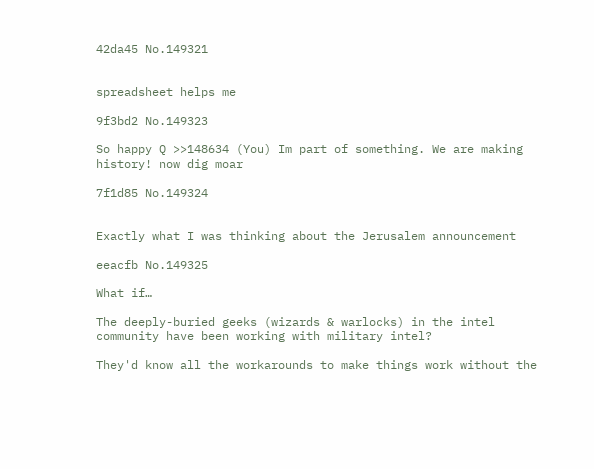42da45 No.149321


spreadsheet helps me

9f3bd2 No.149323

So happy Q >>148634 (You) Im part of something. We are making history! now dig moar

7f1d85 No.149324


Exactly what I was thinking about the Jerusalem announcement

eeacfb No.149325

What if…

The deeply-buried geeks (wizards & warlocks) in the intel community have been working with military intel?

They'd know all the workarounds to make things work without the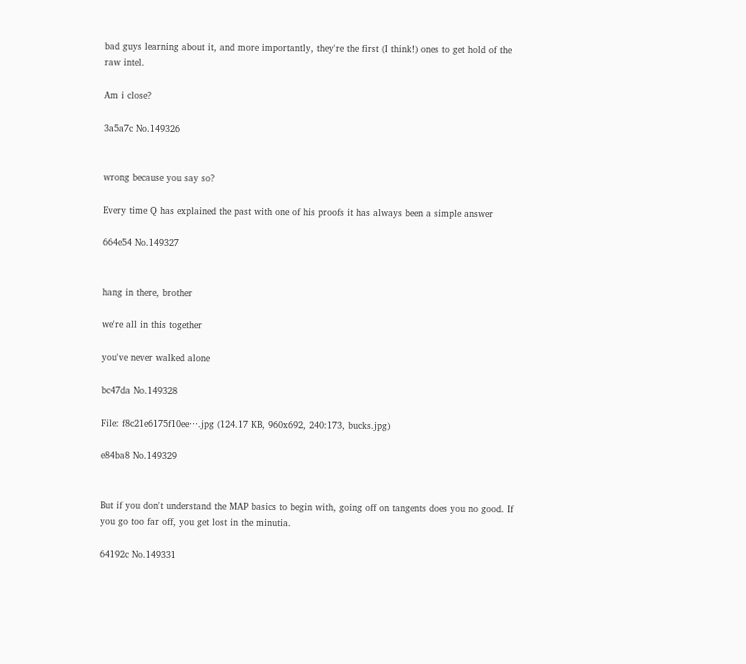bad guys learning about it, and more importantly, they're the first (I think!) ones to get hold of the raw intel.

Am i close?

3a5a7c No.149326


wrong because you say so?

Every time Q has explained the past with one of his proofs it has always been a simple answer

664e54 No.149327


hang in there, brother

we're all in this together

you've never walked alone

bc47da No.149328

File: f8c21e6175f10ee⋯.jpg (124.17 KB, 960x692, 240:173, bucks.jpg)

e84ba8 No.149329


But if you don't understand the MAP basics to begin with, going off on tangents does you no good. If you go too far off, you get lost in the minutia.

64192c No.149331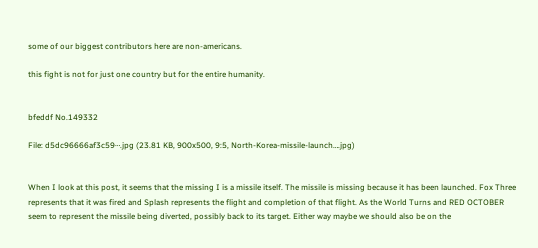some of our biggest contributors here are non-americans.

this fight is not for just one country but for the entire humanity.


bfeddf No.149332

File: d5dc96666af3c59⋯.jpg (23.81 KB, 900x500, 9:5, North-Korea-missile-launch….jpg)


When I look at this post, it seems that the missing I is a missile itself. The missile is missing because it has been launched. Fox Three represents that it was fired and Splash represents the flight and completion of that flight. As the World Turns and RED OCTOBER seem to represent the missile being diverted, possibly back to its target. Either way maybe we should also be on the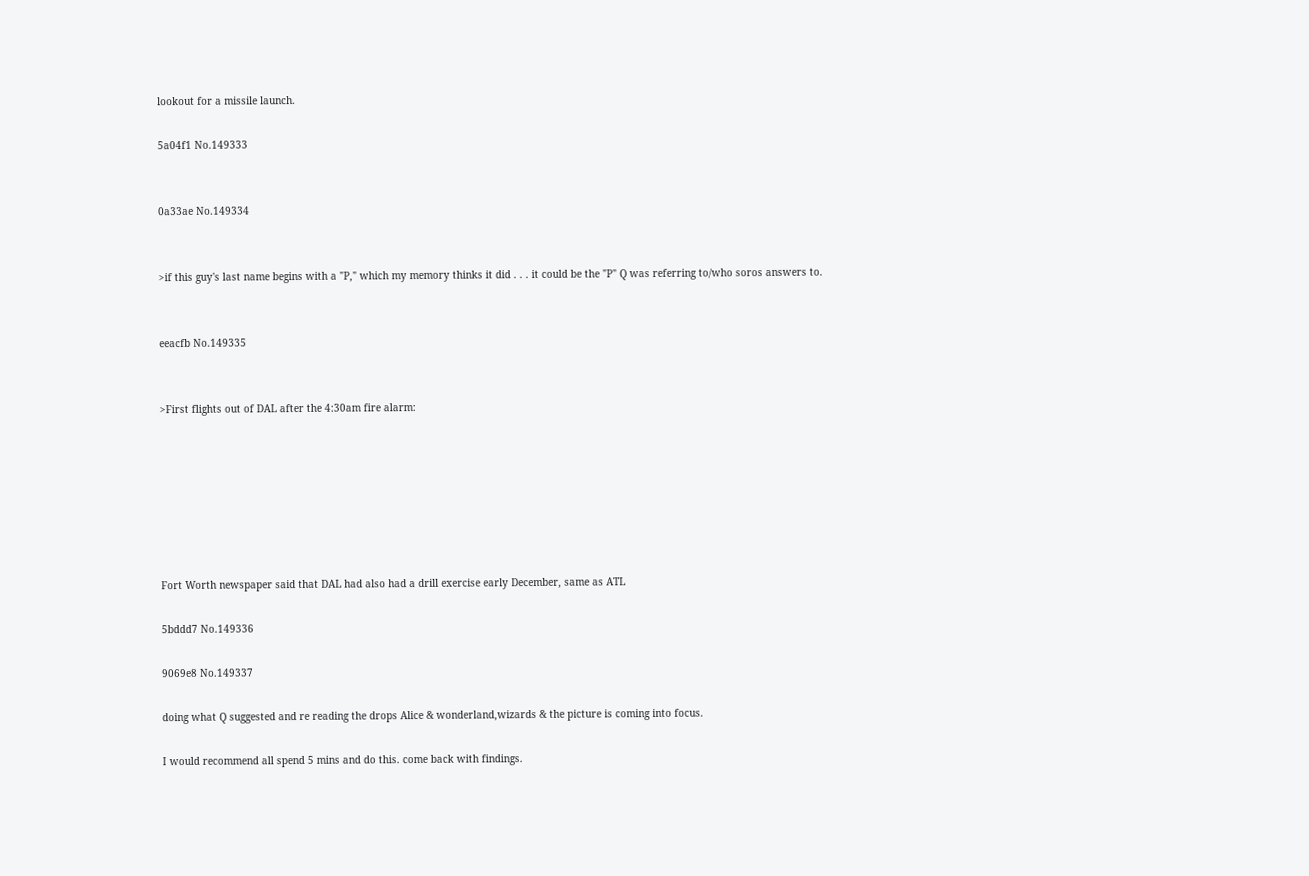lookout for a missile launch.

5a04f1 No.149333


0a33ae No.149334


>if this guy's last name begins with a "P," which my memory thinks it did . . . it could be the "P" Q was referring to/who soros answers to.


eeacfb No.149335


>First flights out of DAL after the 4:30am fire alarm:







Fort Worth newspaper said that DAL had also had a drill exercise early December, same as ATL

5bddd7 No.149336

9069e8 No.149337

doing what Q suggested and re reading the drops Alice & wonderland,wizards & the picture is coming into focus.

I would recommend all spend 5 mins and do this. come back with findings.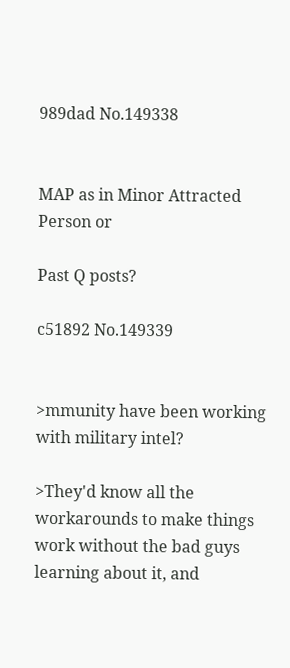989dad No.149338


MAP as in Minor Attracted Person or

Past Q posts?

c51892 No.149339


>mmunity have been working with military intel?

>They'd know all the workarounds to make things work without the bad guys learning about it, and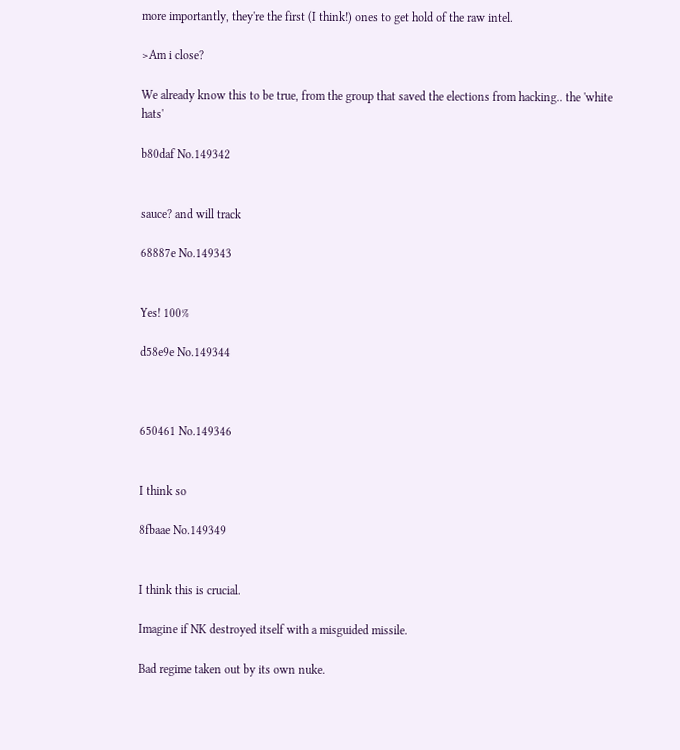more importantly, they're the first (I think!) ones to get hold of the raw intel.

>Am i close?

We already know this to be true, from the group that saved the elections from hacking.. the 'white hats'

b80daf No.149342


sauce? and will track

68887e No.149343


Yes! 100%

d58e9e No.149344



650461 No.149346


I think so

8fbaae No.149349


I think this is crucial.

Imagine if NK destroyed itself with a misguided missile.

Bad regime taken out by its own nuke.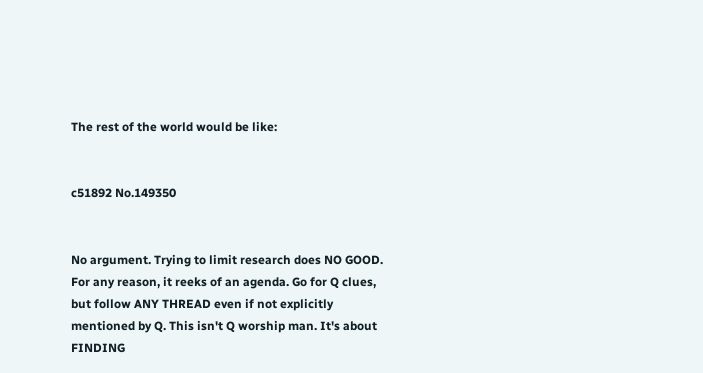The rest of the world would be like:


c51892 No.149350


No argument. Trying to limit research does NO GOOD. For any reason, it reeks of an agenda. Go for Q clues, but follow ANY THREAD even if not explicitly mentioned by Q. This isn't Q worship man. It's about FINDING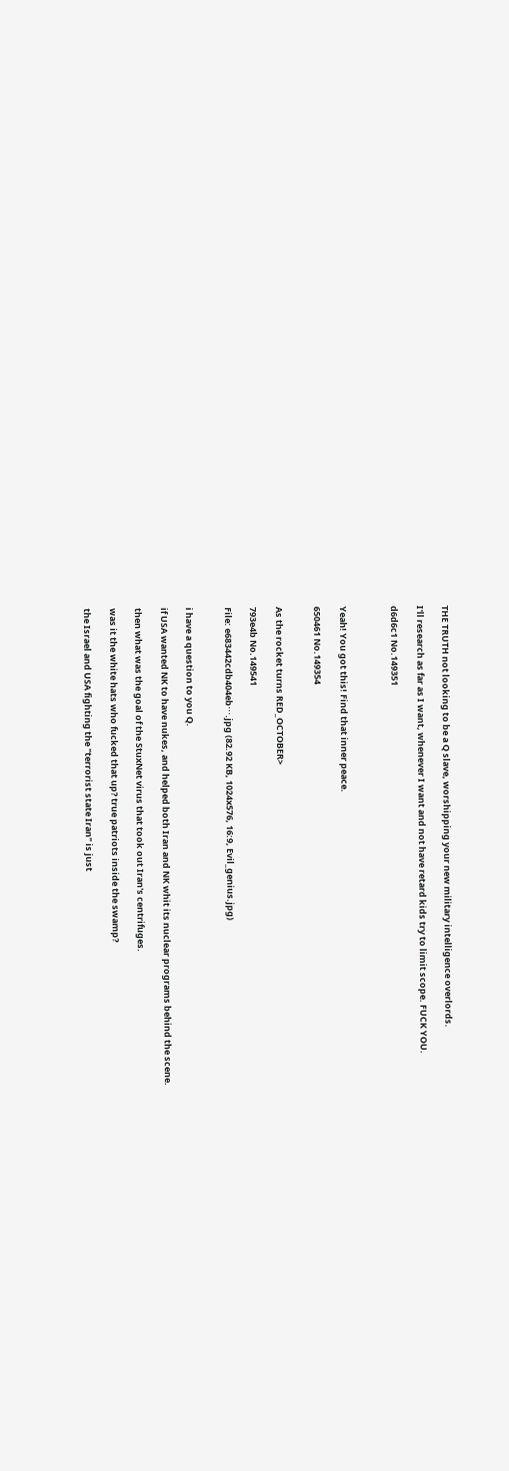THE TRUTH not looking to be a Q slave, worshipping your new military intelligence overlords.

I'll research as far as I want, whenever I want and not have retard kids try to limit scope. FUCK YOU.

d6d6c1 No.149351



Yeah! You got this! Find that inner peace.

650461 No.149354


As the rocket turns RED_OCTOBER>

793e4b No.149541

File: e683442cdb404eb⋯.jpg (82.92 KB, 1024x576, 16:9, Evil_genius.jpg)


i have a question to you Q.

if USA wanted NK to have nukes, and helped both Iran and NK whit its nuclear programs behind the scene.

then what was the goal of the StuxNet virus that took out Iran's centrifuges.

was it the white hats who fucked that up? true patriots inside the swamp?

the Israel and USA fighting the "terrorist state Iran" is just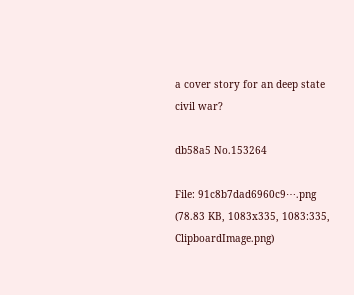a cover story for an deep state civil war?

db58a5 No.153264

File: 91c8b7dad6960c9⋯.png (78.83 KB, 1083x335, 1083:335, ClipboardImage.png)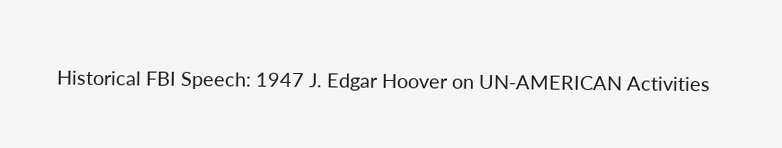Historical FBI Speech: 1947 J. Edgar Hoover on UN-AMERICAN Activities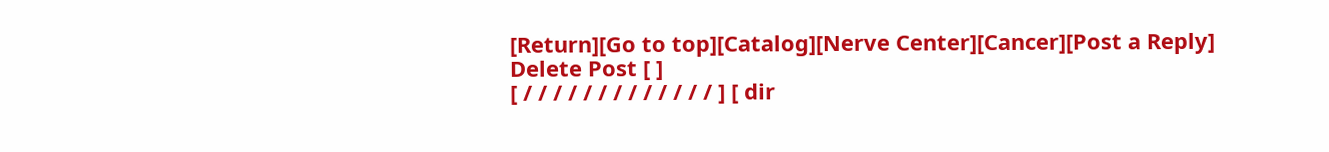[Return][Go to top][Catalog][Nerve Center][Cancer][Post a Reply]
Delete Post [ ]
[ / / / / / / / / / / / / / ] [ dir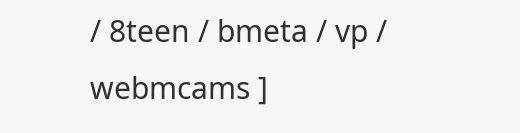/ 8teen / bmeta / vp / webmcams ]